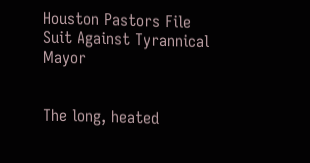Houston Pastors File Suit Against Tyrannical Mayor


The long, heated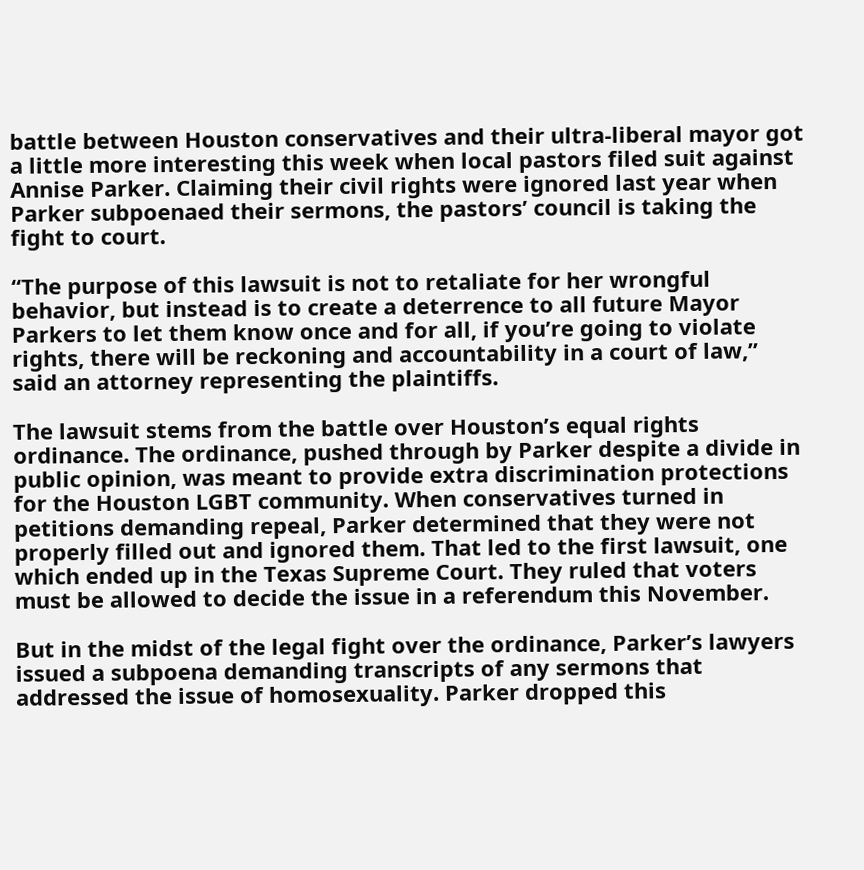battle between Houston conservatives and their ultra-liberal mayor got a little more interesting this week when local pastors filed suit against Annise Parker. Claiming their civil rights were ignored last year when Parker subpoenaed their sermons, the pastors’ council is taking the fight to court.

“The purpose of this lawsuit is not to retaliate for her wrongful behavior, but instead is to create a deterrence to all future Mayor Parkers to let them know once and for all, if you’re going to violate rights, there will be reckoning and accountability in a court of law,” said an attorney representing the plaintiffs.

The lawsuit stems from the battle over Houston’s equal rights ordinance. The ordinance, pushed through by Parker despite a divide in public opinion, was meant to provide extra discrimination protections for the Houston LGBT community. When conservatives turned in petitions demanding repeal, Parker determined that they were not properly filled out and ignored them. That led to the first lawsuit, one which ended up in the Texas Supreme Court. They ruled that voters must be allowed to decide the issue in a referendum this November.

But in the midst of the legal fight over the ordinance, Parker’s lawyers issued a subpoena demanding transcripts of any sermons that addressed the issue of homosexuality. Parker dropped this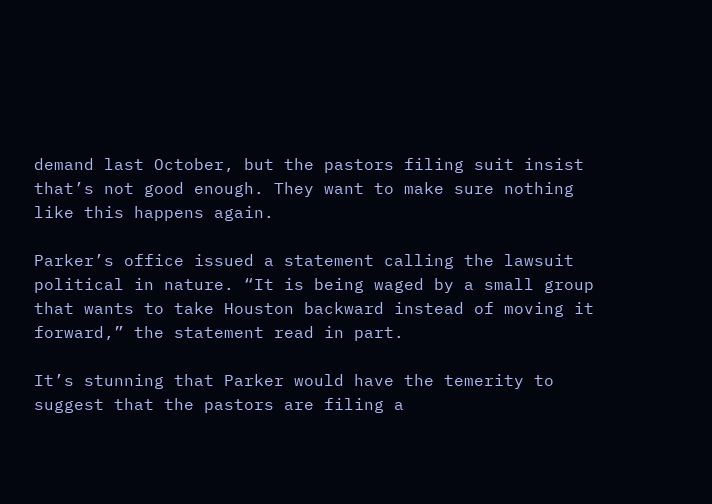demand last October, but the pastors filing suit insist that’s not good enough. They want to make sure nothing like this happens again.

Parker’s office issued a statement calling the lawsuit political in nature. “It is being waged by a small group that wants to take Houston backward instead of moving it forward,” the statement read in part.

It’s stunning that Parker would have the temerity to suggest that the pastors are filing a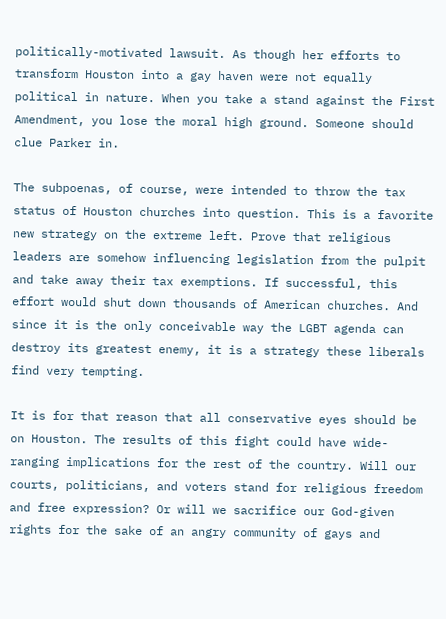politically-motivated lawsuit. As though her efforts to transform Houston into a gay haven were not equally political in nature. When you take a stand against the First Amendment, you lose the moral high ground. Someone should clue Parker in.

The subpoenas, of course, were intended to throw the tax status of Houston churches into question. This is a favorite new strategy on the extreme left. Prove that religious leaders are somehow influencing legislation from the pulpit and take away their tax exemptions. If successful, this effort would shut down thousands of American churches. And since it is the only conceivable way the LGBT agenda can destroy its greatest enemy, it is a strategy these liberals find very tempting.

It is for that reason that all conservative eyes should be on Houston. The results of this fight could have wide-ranging implications for the rest of the country. Will our courts, politicians, and voters stand for religious freedom and free expression? Or will we sacrifice our God-given rights for the sake of an angry community of gays and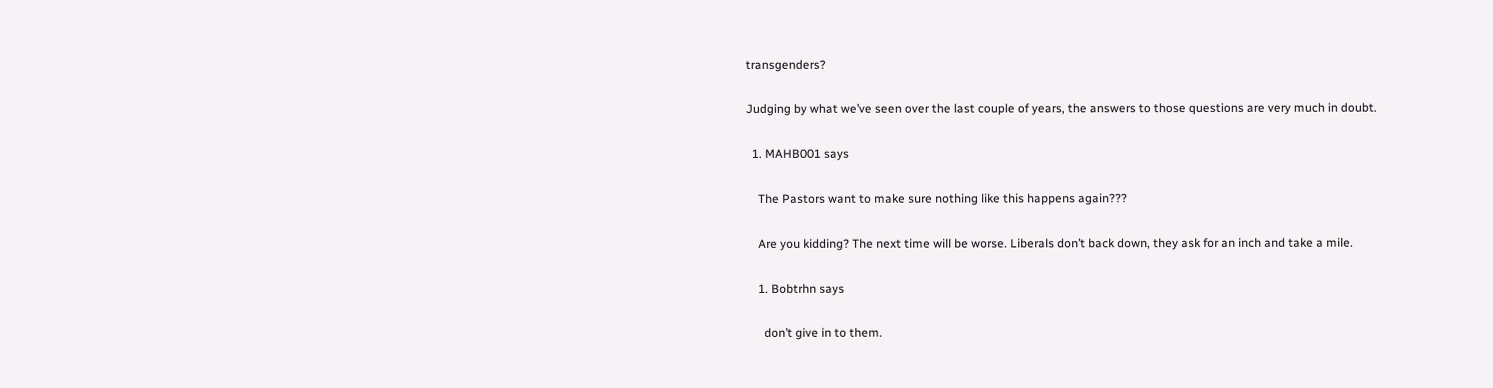transgenders?

Judging by what we’ve seen over the last couple of years, the answers to those questions are very much in doubt.

  1. MAHB001 says

    The Pastors want to make sure nothing like this happens again???

    Are you kidding? The next time will be worse. Liberals don’t back down, they ask for an inch and take a mile.

    1. Bobtrhn says

      don’t give in to them.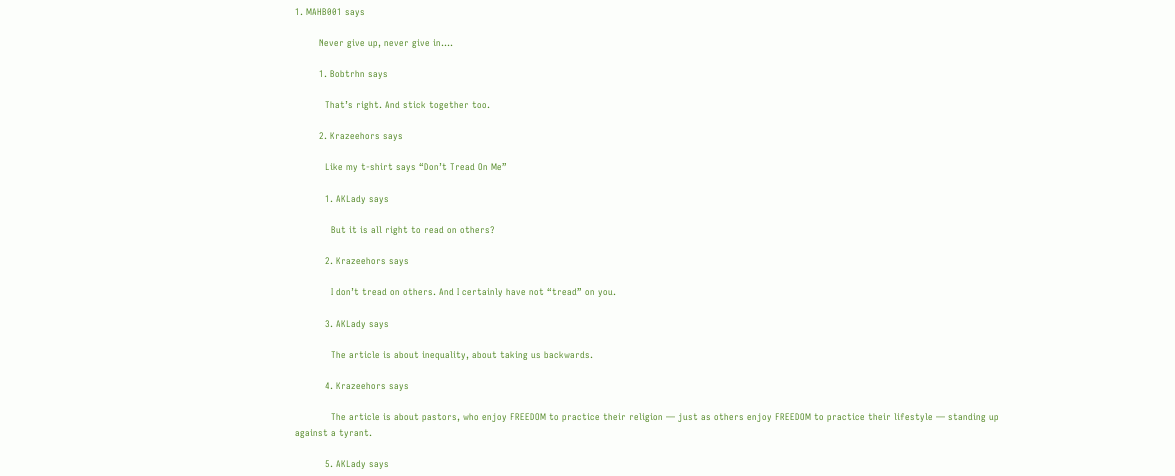1. MAHB001 says

        Never give up, never give in….

        1. Bobtrhn says

          That’s right. And stick together too.

        2. Krazeehors says

          Like my t-shirt says “Don’t Tread On Me”

          1. AKLady says

            But it is all right to read on others?

          2. Krazeehors says

            I don’t tread on others. And I certainly have not “tread” on you.

          3. AKLady says

            The article is about inequality, about taking us backwards.

          4. Krazeehors says

            The article is about pastors, who enjoy FREEDOM to practice their religion — just as others enjoy FREEDOM to practice their lifestyle — standing up against a tyrant.

          5. AKLady says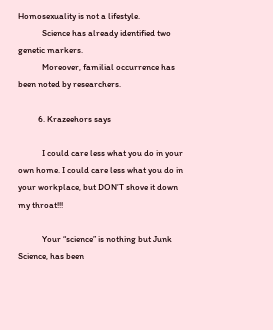Homosexuality is not a lifestyle.
            Science has already identified two genetic markers.
            Moreover, familial occurrence has been noted by researchers.

          6. Krazeehors says

            I could care less what you do in your own home. I could care less what you do in your workplace, but DON’T shove it down my throat!!!

            Your “science” is nothing but Junk Science, has been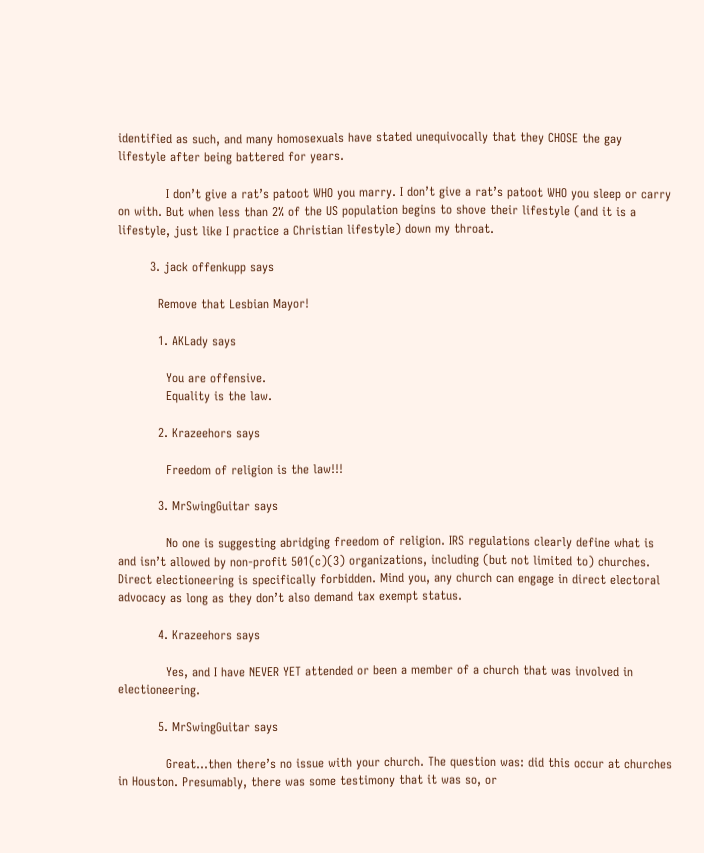identified as such, and many homosexuals have stated unequivocally that they CHOSE the gay lifestyle after being battered for years.

            I don’t give a rat’s patoot WHO you marry. I don’t give a rat’s patoot WHO you sleep or carry on with. But when less than 2% of the US population begins to shove their lifestyle (and it is a lifestyle, just like I practice a Christian lifestyle) down my throat.

        3. jack offenkupp says

          Remove that Lesbian Mayor!

          1. AKLady says

            You are offensive.
            Equality is the law.

          2. Krazeehors says

            Freedom of religion is the law!!!

          3. MrSwingGuitar says

            No one is suggesting abridging freedom of religion. IRS regulations clearly define what is and isn’t allowed by non-profit 501(c)(3) organizations, including (but not limited to) churches. Direct electioneering is specifically forbidden. Mind you, any church can engage in direct electoral advocacy as long as they don’t also demand tax exempt status.

          4. Krazeehors says

            Yes, and I have NEVER YET attended or been a member of a church that was involved in electioneering.

          5. MrSwingGuitar says

            Great…then there’s no issue with your church. The question was: did this occur at churches in Houston. Presumably, there was some testimony that it was so, or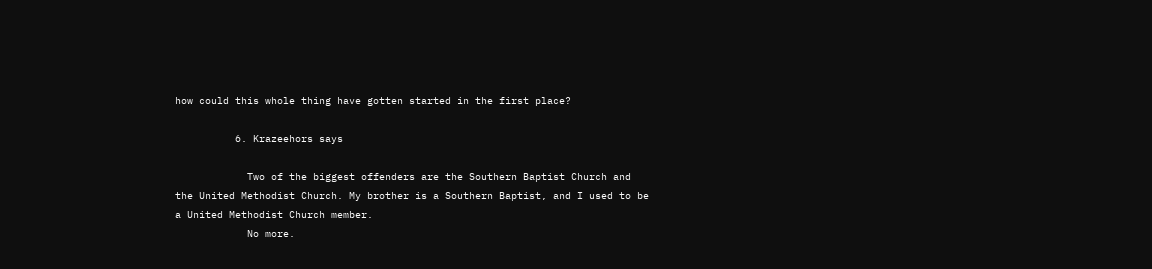how could this whole thing have gotten started in the first place?

          6. Krazeehors says

            Two of the biggest offenders are the Southern Baptist Church and the United Methodist Church. My brother is a Southern Baptist, and I used to be a United Methodist Church member.
            No more.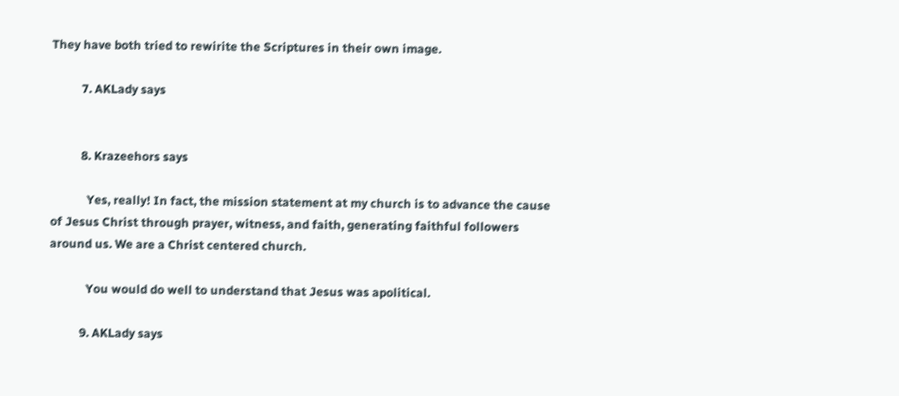They have both tried to rewirite the Scriptures in their own image.

          7. AKLady says


          8. Krazeehors says

            Yes, really! In fact, the mission statement at my church is to advance the cause of Jesus Christ through prayer, witness, and faith, generating faithful followers around us. We are a Christ centered church.

            You would do well to understand that Jesus was apolitical.

          9. AKLady says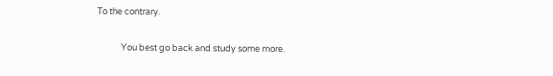To the contrary.

            You best go back and study some more.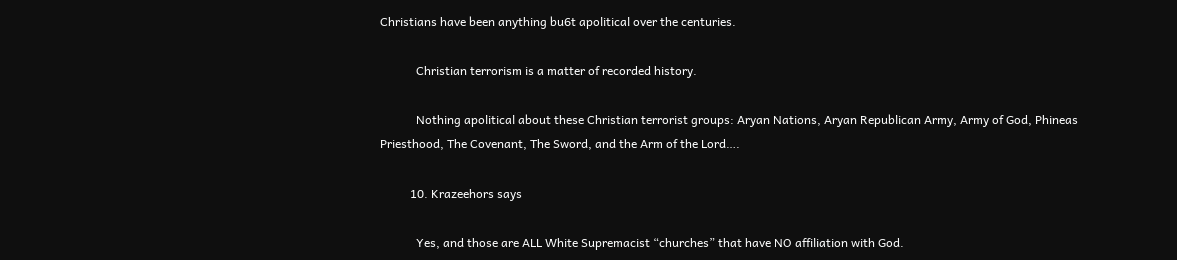Christians have been anything bu6t apolitical over the centuries.

            Christian terrorism is a matter of recorded history.

            Nothing apolitical about these Christian terrorist groups: Aryan Nations, Aryan Republican Army, Army of God, Phineas Priesthood, The Covenant, The Sword, and the Arm of the Lord….

          10. Krazeehors says

            Yes, and those are ALL White Supremacist “churches” that have NO affiliation with God.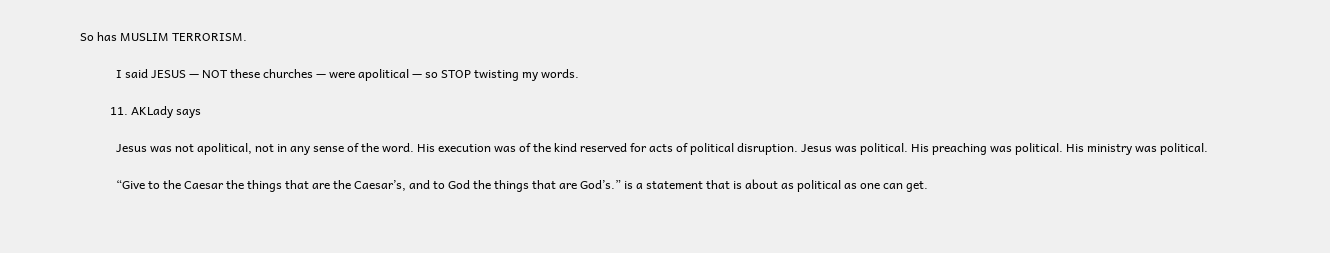So has MUSLIM TERRORISM.

            I said JESUS — NOT these churches — were apolitical — so STOP twisting my words.

          11. AKLady says

            Jesus was not apolitical, not in any sense of the word. His execution was of the kind reserved for acts of political disruption. Jesus was political. His preaching was political. His ministry was political.

            “Give to the Caesar the things that are the Caesar’s, and to God the things that are God’s.” is a statement that is about as political as one can get.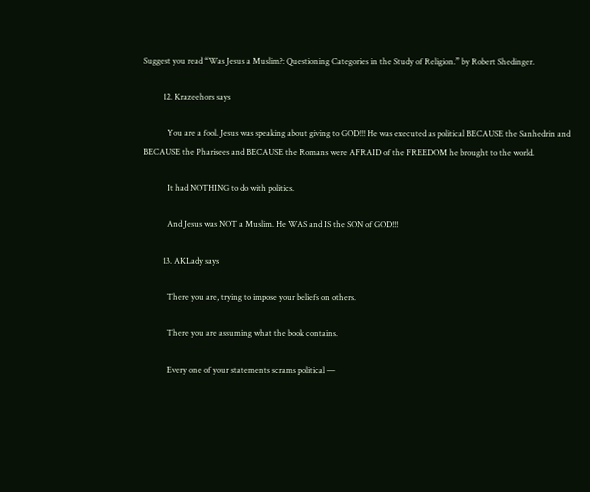Suggest you read “Was Jesus a Muslim?: Questioning Categories in the Study of Religion.” by Robert Shedinger.

          12. Krazeehors says

            You are a fool. Jesus was speaking about giving to GOD!!! He was executed as political BECAUSE the Sanhedrin and BECAUSE the Pharisees and BECAUSE the Romans were AFRAID of the FREEDOM he brought to the world.

            It had NOTHING to do with politics.

            And Jesus was NOT a Muslim. He WAS and IS the SON of GOD!!!

          13. AKLady says

            There you are, trying to impose your beliefs on others.

            There you are assuming what the book contains.

            Every one of your statements scrams political —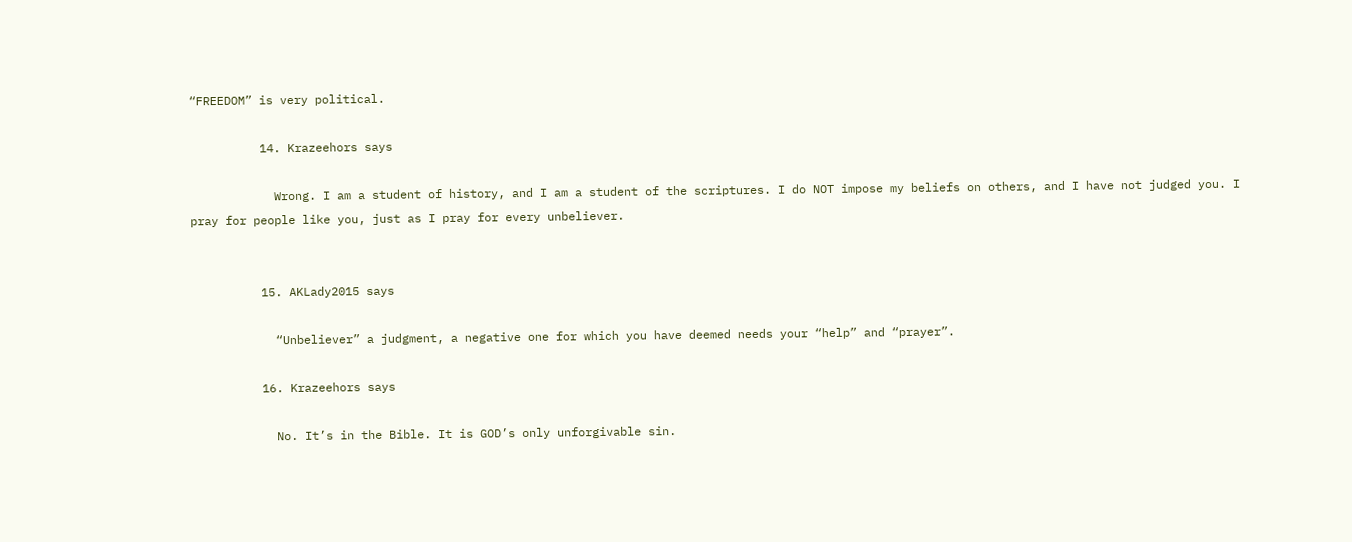“FREEDOM” is very political.

          14. Krazeehors says

            Wrong. I am a student of history, and I am a student of the scriptures. I do NOT impose my beliefs on others, and I have not judged you. I pray for people like you, just as I pray for every unbeliever.


          15. AKLady2015 says

            “Unbeliever” a judgment, a negative one for which you have deemed needs your “help” and “prayer”.

          16. Krazeehors says

            No. It’s in the Bible. It is GOD’s only unforgivable sin.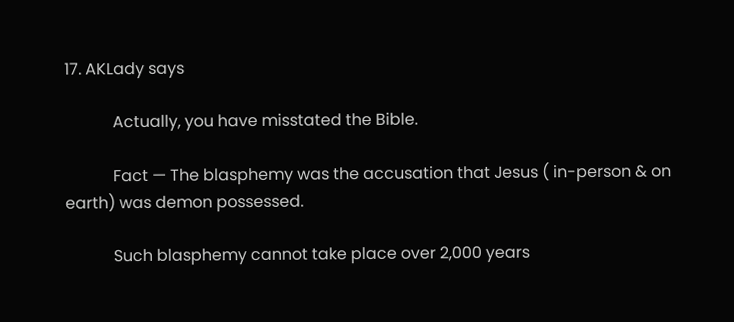17. AKLady says

            Actually, you have misstated the Bible.

            Fact — The blasphemy was the accusation that Jesus ( in-person & on earth) was demon possessed.

            Such blasphemy cannot take place over 2,000 years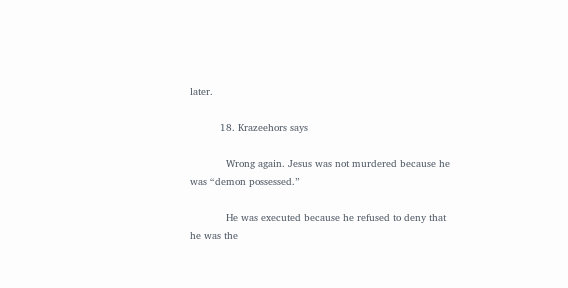later.

          18. Krazeehors says

            Wrong again. Jesus was not murdered because he was “demon possessed.”

            He was executed because he refused to deny that he was the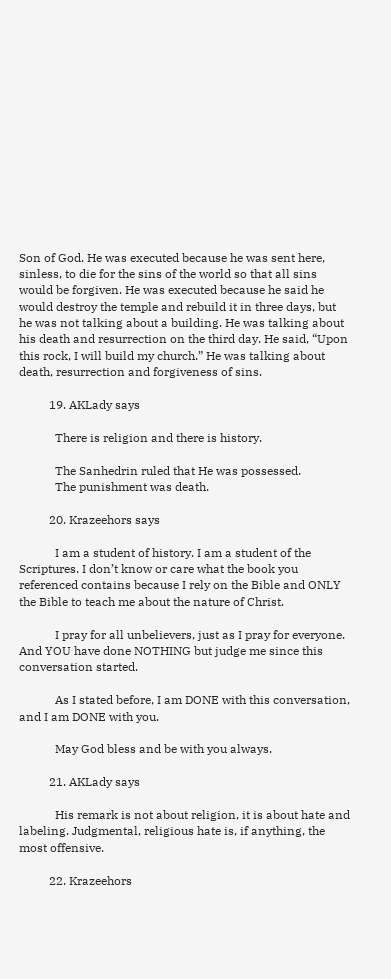Son of God. He was executed because he was sent here, sinless, to die for the sins of the world so that all sins would be forgiven. He was executed because he said he would destroy the temple and rebuild it in three days, but he was not talking about a building. He was talking about his death and resurrection on the third day. He said, “Upon this rock, I will build my church.” He was talking about death, resurrection and forgiveness of sins.

          19. AKLady says

            There is religion and there is history.

            The Sanhedrin ruled that He was possessed.
            The punishment was death.

          20. Krazeehors says

            I am a student of history. I am a student of the Scriptures. I don’t know or care what the book you referenced contains because I rely on the Bible and ONLY the Bible to teach me about the nature of Christ.

            I pray for all unbelievers, just as I pray for everyone. And YOU have done NOTHING but judge me since this conversation started.

            As I stated before, I am DONE with this conversation, and I am DONE with you.

            May God bless and be with you always.

          21. AKLady says

            His remark is not about religion, it is about hate and labeling. Judgmental, religious hate is, if anything, the most offensive.

          22. Krazeehors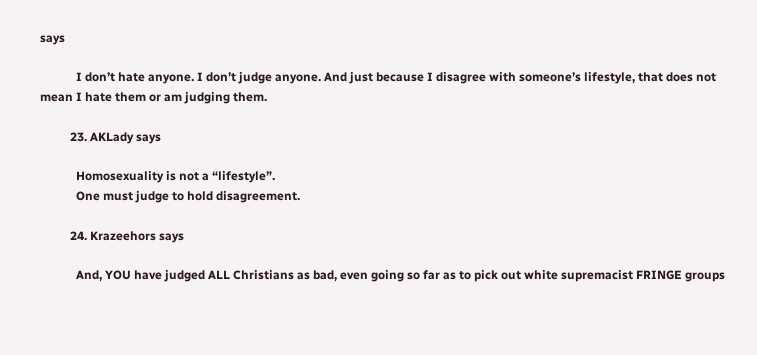says

            I don’t hate anyone. I don’t judge anyone. And just because I disagree with someone’s lifestyle, that does not mean I hate them or am judging them.

          23. AKLady says

            Homosexuality is not a “lifestyle”.
            One must judge to hold disagreement.

          24. Krazeehors says

            And, YOU have judged ALL Christians as bad, even going so far as to pick out white supremacist FRINGE groups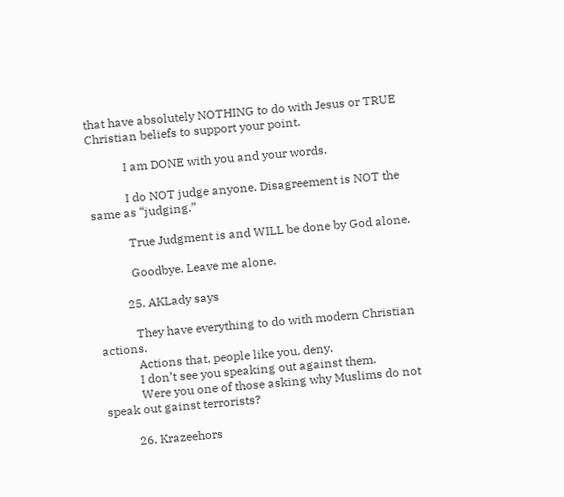that have absolutely NOTHING to do with Jesus or TRUE Christian beliefs to support your point.

            I am DONE with you and your words.

            I do NOT judge anyone. Disagreement is NOT the same as “judging.”

            True Judgment is and WILL be done by God alone.

            Goodbye. Leave me alone.

          25. AKLady says

            They have everything to do with modern Christian actions.
            Actions that, people like you, deny.
            I don’t see you speaking out against them.
            Were you one of those asking why Muslims do not speak out gainst terrorists?

          26. Krazeehors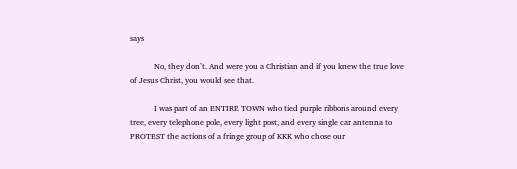says

            No, they don’t. And were you a Christian and if you knew the true love of Jesus Christ, you would see that.

            I was part of an ENTIRE TOWN who tied purple ribbons around every tree, every telephone pole, every light post, and every single car antenna to PROTEST the actions of a fringe group of KKK who chose our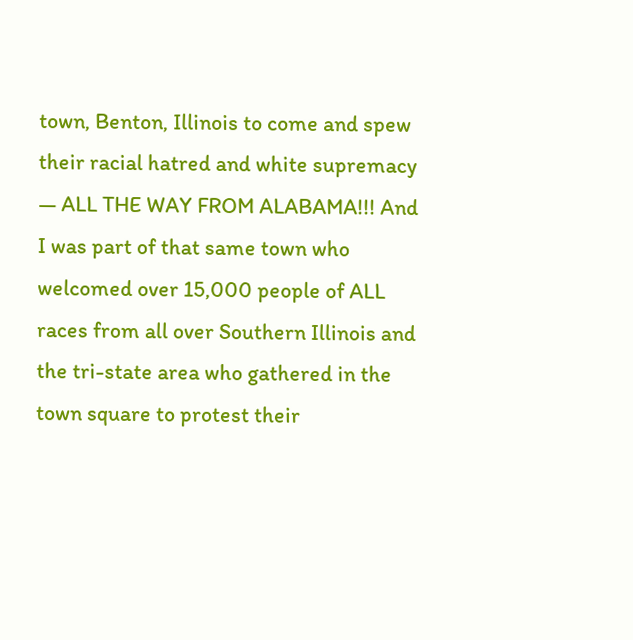town, Benton, Illinois to come and spew their racial hatred and white supremacy — ALL THE WAY FROM ALABAMA!!! And I was part of that same town who welcomed over 15,000 people of ALL races from all over Southern Illinois and the tri-state area who gathered in the town square to protest their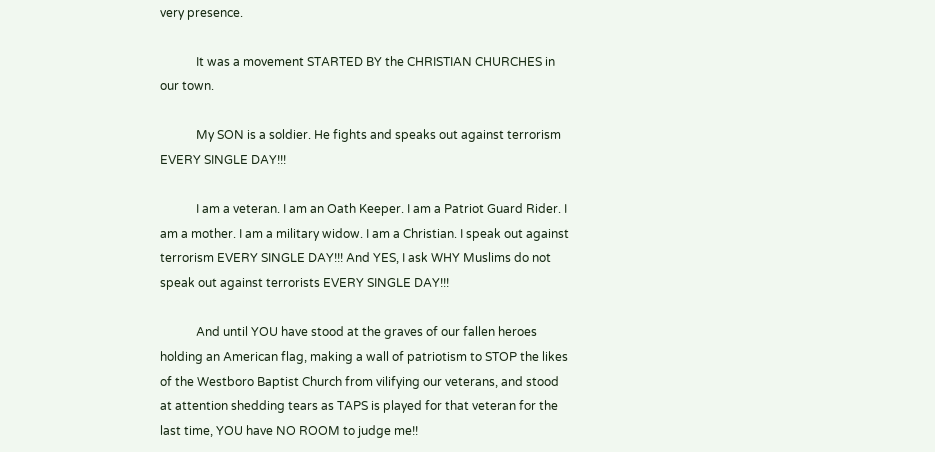very presence.

            It was a movement STARTED BY the CHRISTIAN CHURCHES in our town.

            My SON is a soldier. He fights and speaks out against terrorism EVERY SINGLE DAY!!!

            I am a veteran. I am an Oath Keeper. I am a Patriot Guard Rider. I am a mother. I am a military widow. I am a Christian. I speak out against terrorism EVERY SINGLE DAY!!! And YES, I ask WHY Muslims do not speak out against terrorists EVERY SINGLE DAY!!!

            And until YOU have stood at the graves of our fallen heroes holding an American flag, making a wall of patriotism to STOP the likes of the Westboro Baptist Church from vilifying our veterans, and stood at attention shedding tears as TAPS is played for that veteran for the last time, YOU have NO ROOM to judge me!!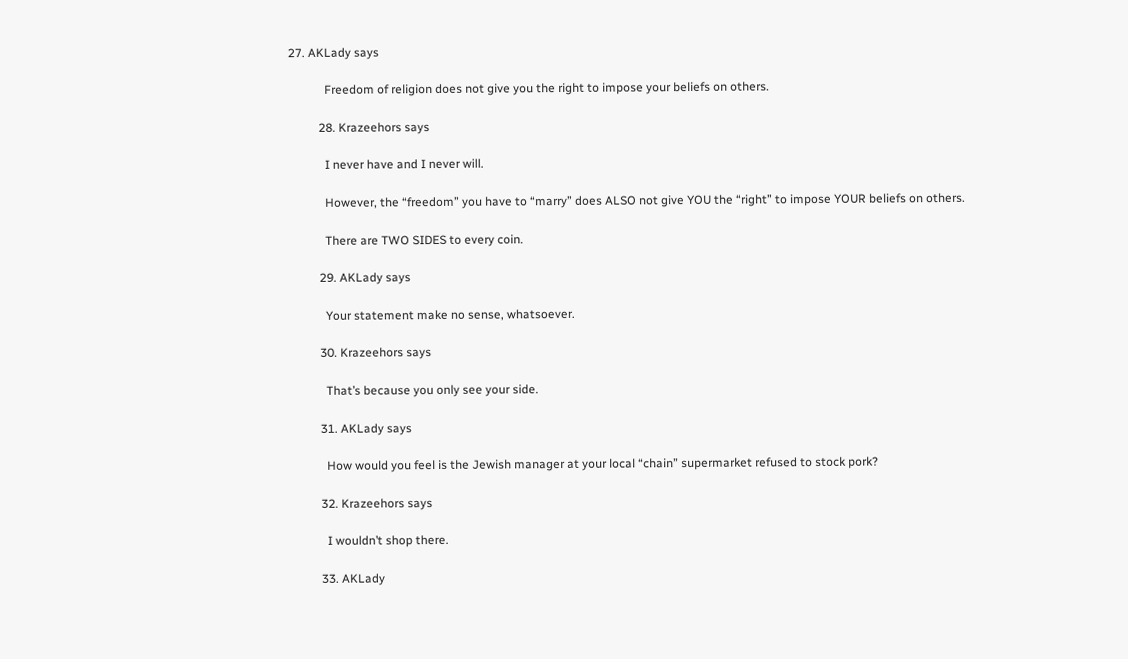27. AKLady says

            Freedom of religion does not give you the right to impose your beliefs on others.

          28. Krazeehors says

            I never have and I never will.

            However, the “freedom” you have to “marry” does ALSO not give YOU the “right” to impose YOUR beliefs on others.

            There are TWO SIDES to every coin.

          29. AKLady says

            Your statement make no sense, whatsoever.

          30. Krazeehors says

            That’s because you only see your side.

          31. AKLady says

            How would you feel is the Jewish manager at your local “chain” supermarket refused to stock pork?

          32. Krazeehors says

            I wouldn’t shop there.

          33. AKLady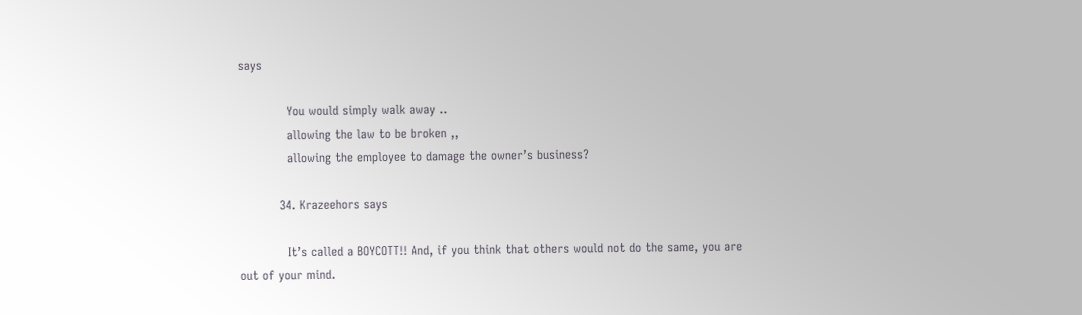says

            You would simply walk away ..
            allowing the law to be broken ,,
            allowing the employee to damage the owner’s business?

          34. Krazeehors says

            It’s called a BOYCOTT!! And, if you think that others would not do the same, you are out of your mind.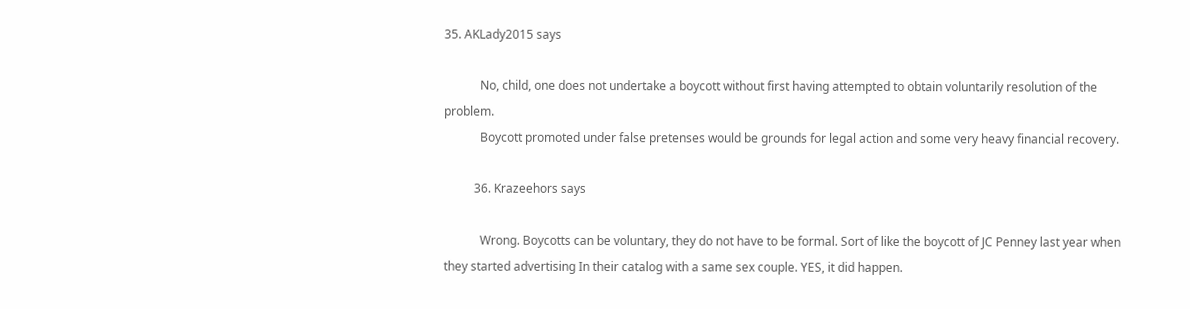35. AKLady2015 says

            No, child, one does not undertake a boycott without first having attempted to obtain voluntarily resolution of the problem.
            Boycott promoted under false pretenses would be grounds for legal action and some very heavy financial recovery.

          36. Krazeehors says

            Wrong. Boycotts can be voluntary, they do not have to be formal. Sort of like the boycott of JC Penney last year when they started advertising In their catalog with a same sex couple. YES, it did happen.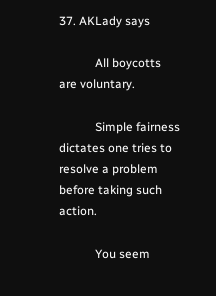37. AKLady says

            All boycotts are voluntary.

            Simple fairness dictates one tries to resolve a problem before taking such action.

            You seem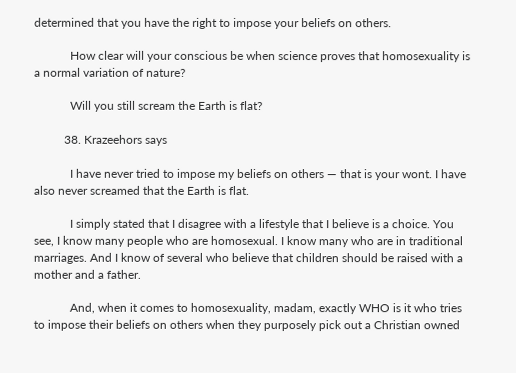determined that you have the right to impose your beliefs on others.

            How clear will your conscious be when science proves that homosexuality is a normal variation of nature?

            Will you still scream the Earth is flat?

          38. Krazeehors says

            I have never tried to impose my beliefs on others — that is your wont. I have also never screamed that the Earth is flat.

            I simply stated that I disagree with a lifestyle that I believe is a choice. You see, I know many people who are homosexual. I know many who are in traditional marriages. And I know of several who believe that children should be raised with a mother and a father.

            And, when it comes to homosexuality, madam, exactly WHO is it who tries to impose their beliefs on others when they purposely pick out a Christian owned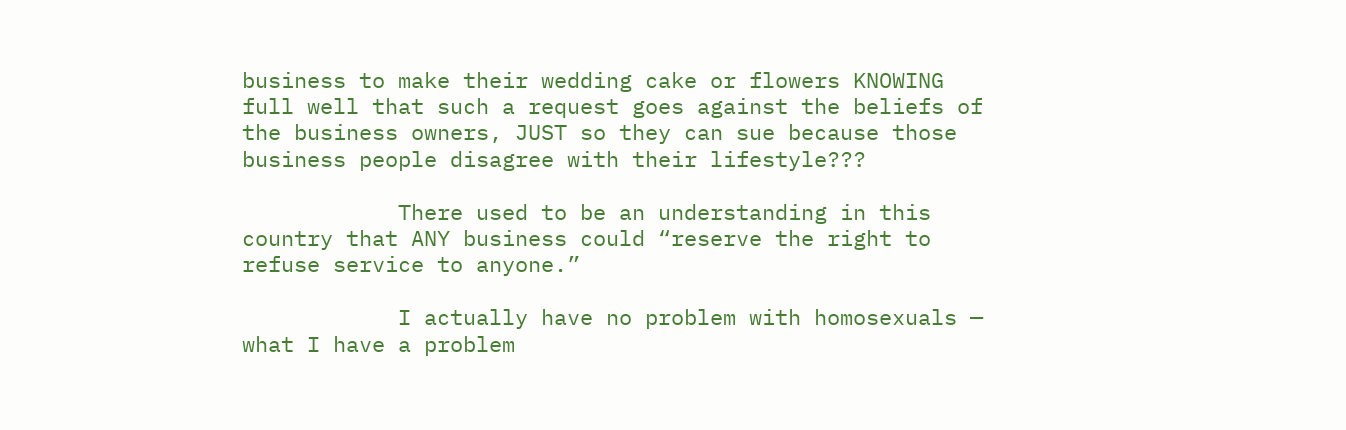business to make their wedding cake or flowers KNOWING full well that such a request goes against the beliefs of the business owners, JUST so they can sue because those business people disagree with their lifestyle???

            There used to be an understanding in this country that ANY business could “reserve the right to refuse service to anyone.”

            I actually have no problem with homosexuals — what I have a problem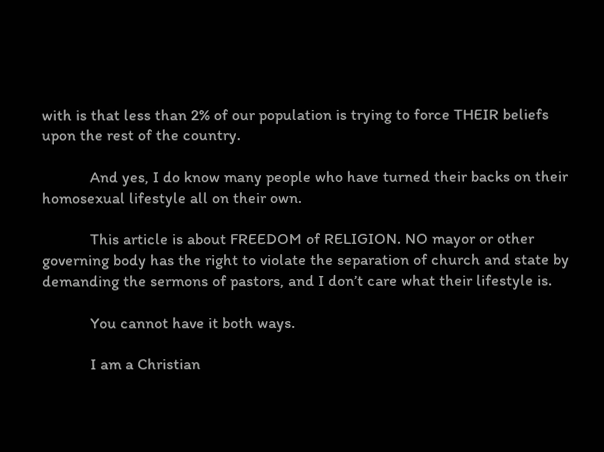with is that less than 2% of our population is trying to force THEIR beliefs upon the rest of the country.

            And yes, I do know many people who have turned their backs on their homosexual lifestyle all on their own.

            This article is about FREEDOM of RELIGION. NO mayor or other governing body has the right to violate the separation of church and state by demanding the sermons of pastors, and I don’t care what their lifestyle is.

            You cannot have it both ways.

            I am a Christian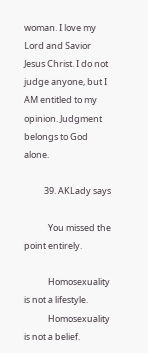woman. I love my Lord and Savior Jesus Christ. I do not judge anyone, but I AM entitled to my opinion. Judgment belongs to God alone.

          39. AKLady says

            You missed the point entirely.

            Homosexuality is not a lifestyle.
            Homosexuality is not a belief.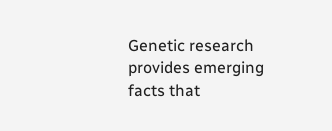Genetic research provides emerging facts that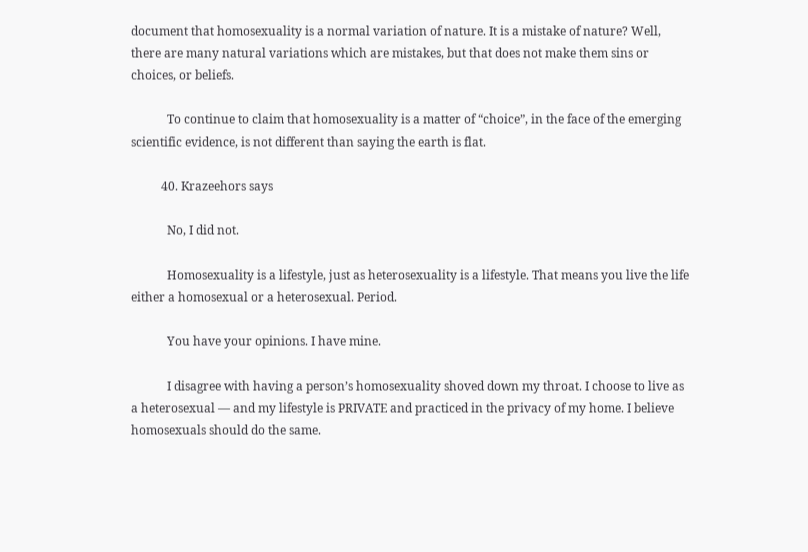document that homosexuality is a normal variation of nature. It is a mistake of nature? Well, there are many natural variations which are mistakes, but that does not make them sins or choices, or beliefs.

            To continue to claim that homosexuality is a matter of “choice”, in the face of the emerging scientific evidence, is not different than saying the earth is flat.

          40. Krazeehors says

            No, I did not.

            Homosexuality is a lifestyle, just as heterosexuality is a lifestyle. That means you live the life either a homosexual or a heterosexual. Period.

            You have your opinions. I have mine.

            I disagree with having a person’s homosexuality shoved down my throat. I choose to live as a heterosexual — and my lifestyle is PRIVATE and practiced in the privacy of my home. I believe homosexuals should do the same.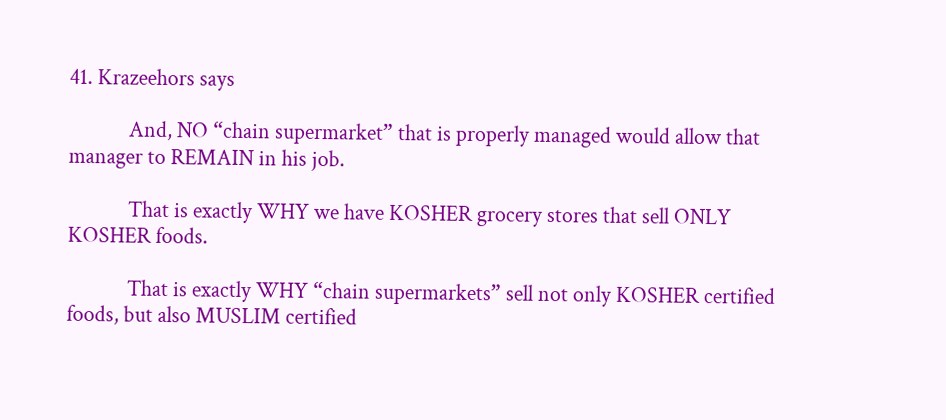41. Krazeehors says

            And, NO “chain supermarket” that is properly managed would allow that manager to REMAIN in his job.

            That is exactly WHY we have KOSHER grocery stores that sell ONLY KOSHER foods.

            That is exactly WHY “chain supermarkets” sell not only KOSHER certified foods, but also MUSLIM certified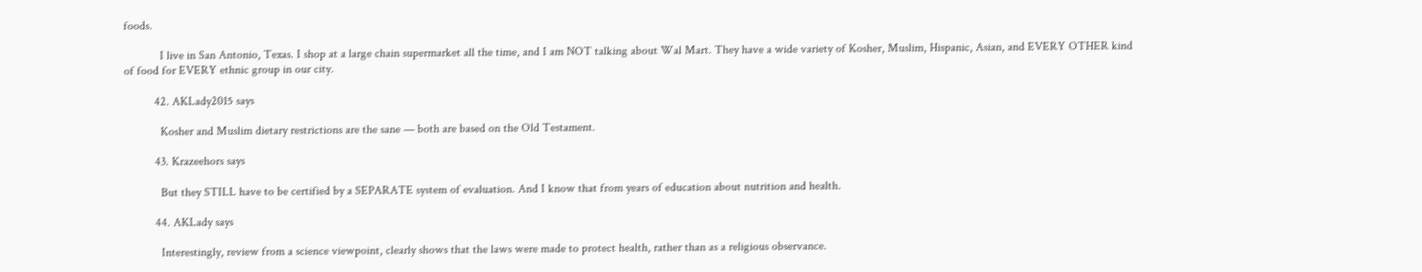foods.

            I live in San Antonio, Texas. I shop at a large chain supermarket all the time, and I am NOT talking about Wal Mart. They have a wide variety of Kosher, Muslim, Hispanic, Asian, and EVERY OTHER kind of food for EVERY ethnic group in our city.

          42. AKLady2015 says

            Kosher and Muslim dietary restrictions are the sane — both are based on the Old Testament.

          43. Krazeehors says

            But they STILL have to be certified by a SEPARATE system of evaluation. And I know that from years of education about nutrition and health.

          44. AKLady says

            Interestingly, review from a science viewpoint, clearly shows that the laws were made to protect health, rather than as a religious observance.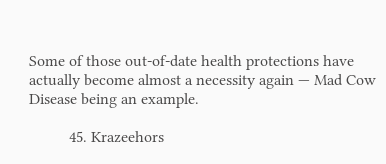Some of those out-of-date health protections have actually become almost a necessity again — Mad Cow Disease being an example.

          45. Krazeehors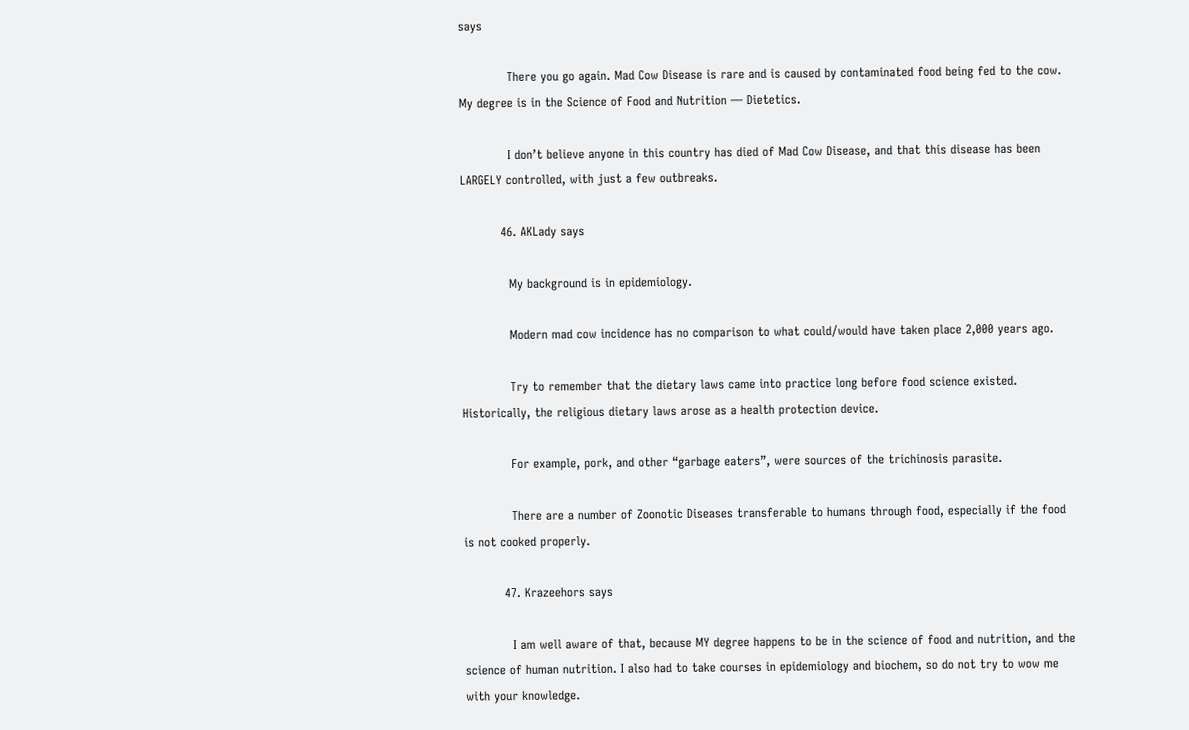says

            There you go again. Mad Cow Disease is rare and is caused by contaminated food being fed to the cow. My degree is in the Science of Food and Nutrition — Dietetics.

            I don’t believe anyone in this country has died of Mad Cow Disease, and that this disease has been LARGELY controlled, with just a few outbreaks.

          46. AKLady says

            My background is in epidemiology.

            Modern mad cow incidence has no comparison to what could/would have taken place 2,000 years ago.

            Try to remember that the dietary laws came into practice long before food science existed. Historically, the religious dietary laws arose as a health protection device.

            For example, pork, and other “garbage eaters”, were sources of the trichinosis parasite.

            There are a number of Zoonotic Diseases transferable to humans through food, especially if the food is not cooked properly.

          47. Krazeehors says

            I am well aware of that, because MY degree happens to be in the science of food and nutrition, and the science of human nutrition. I also had to take courses in epidemiology and biochem, so do not try to wow me with your knowledge.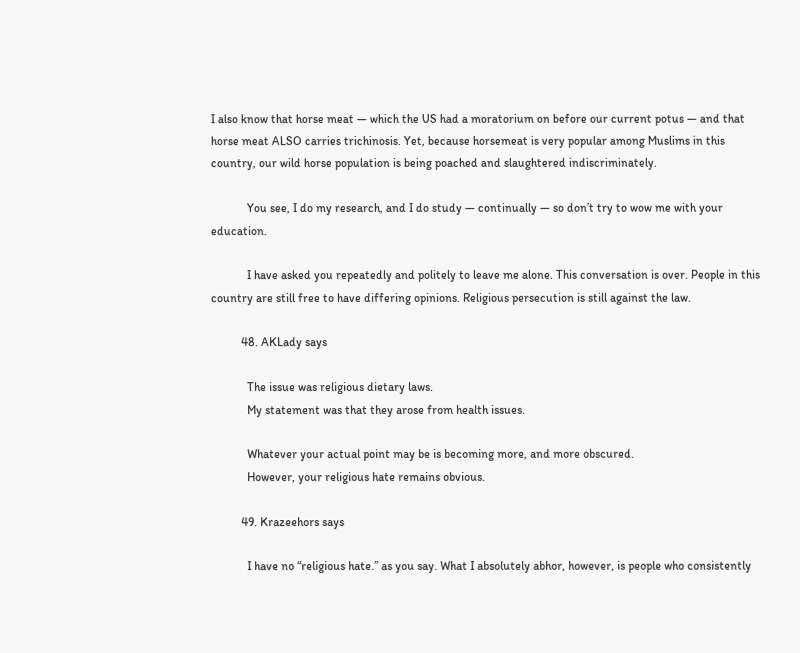I also know that horse meat — which the US had a moratorium on before our current potus — and that horse meat ALSO carries trichinosis. Yet, because horsemeat is very popular among Muslims in this country, our wild horse population is being poached and slaughtered indiscriminately.

            You see, I do my research, and I do study — continually — so don’t try to wow me with your education.

            I have asked you repeatedly and politely to leave me alone. This conversation is over. People in this country are still free to have differing opinions. Religious persecution is still against the law.

          48. AKLady says

            The issue was religious dietary laws.
            My statement was that they arose from health issues.

            Whatever your actual point may be is becoming more, and more obscured.
            However, your religious hate remains obvious.

          49. Krazeehors says

            I have no “religious hate.” as you say. What I absolutely abhor, however, is people who consistently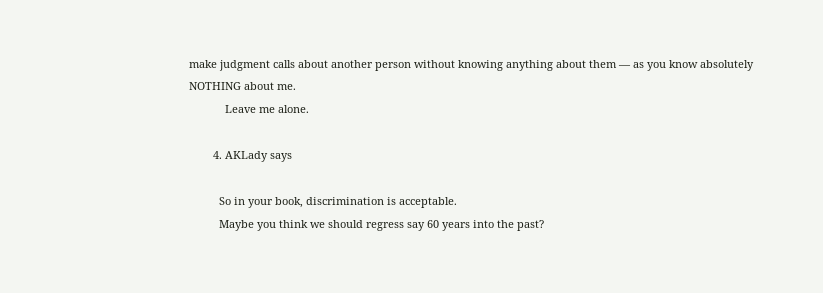make judgment calls about another person without knowing anything about them — as you know absolutely NOTHING about me.
            Leave me alone.

        4. AKLady says

          So in your book, discrimination is acceptable.
          Maybe you think we should regress say 60 years into the past?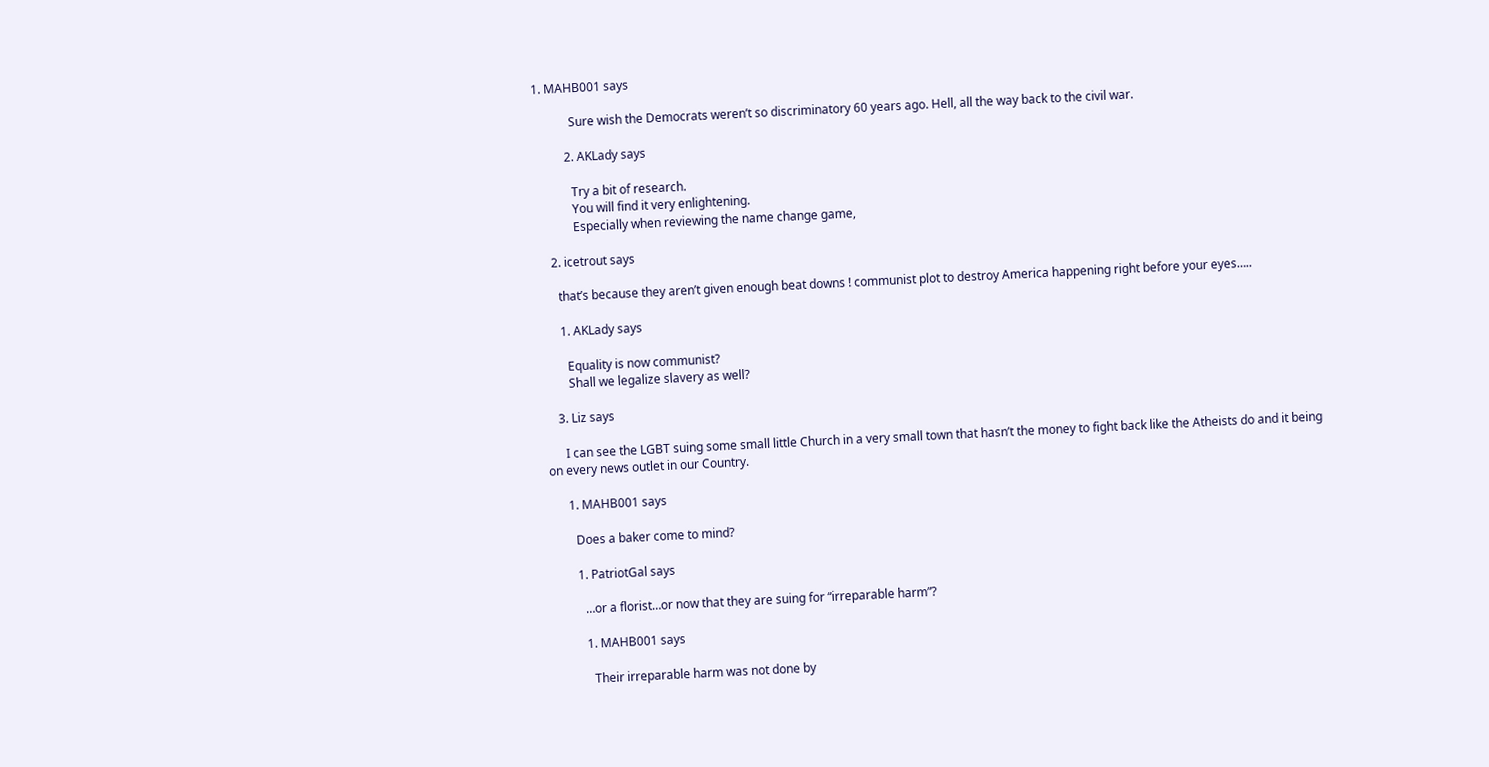1. MAHB001 says

            Sure wish the Democrats weren’t so discriminatory 60 years ago. Hell, all the way back to the civil war.

          2. AKLady says

            Try a bit of research.
            You will find it very enlightening.
            Especially when reviewing the name change game,

    2. icetrout says

      that’s because they aren’t given enough beat downs ! communist plot to destroy America happening right before your eyes…..

      1. AKLady says

        Equality is now communist?
        Shall we legalize slavery as well?

    3. Liz says

      I can see the LGBT suing some small little Church in a very small town that hasn’t the money to fight back like the Atheists do and it being on every news outlet in our Country.

      1. MAHB001 says

        Does a baker come to mind?

        1. PatriotGal says

          …or a florist…or now that they are suing for “irreparable harm”?

          1. MAHB001 says

            Their irreparable harm was not done by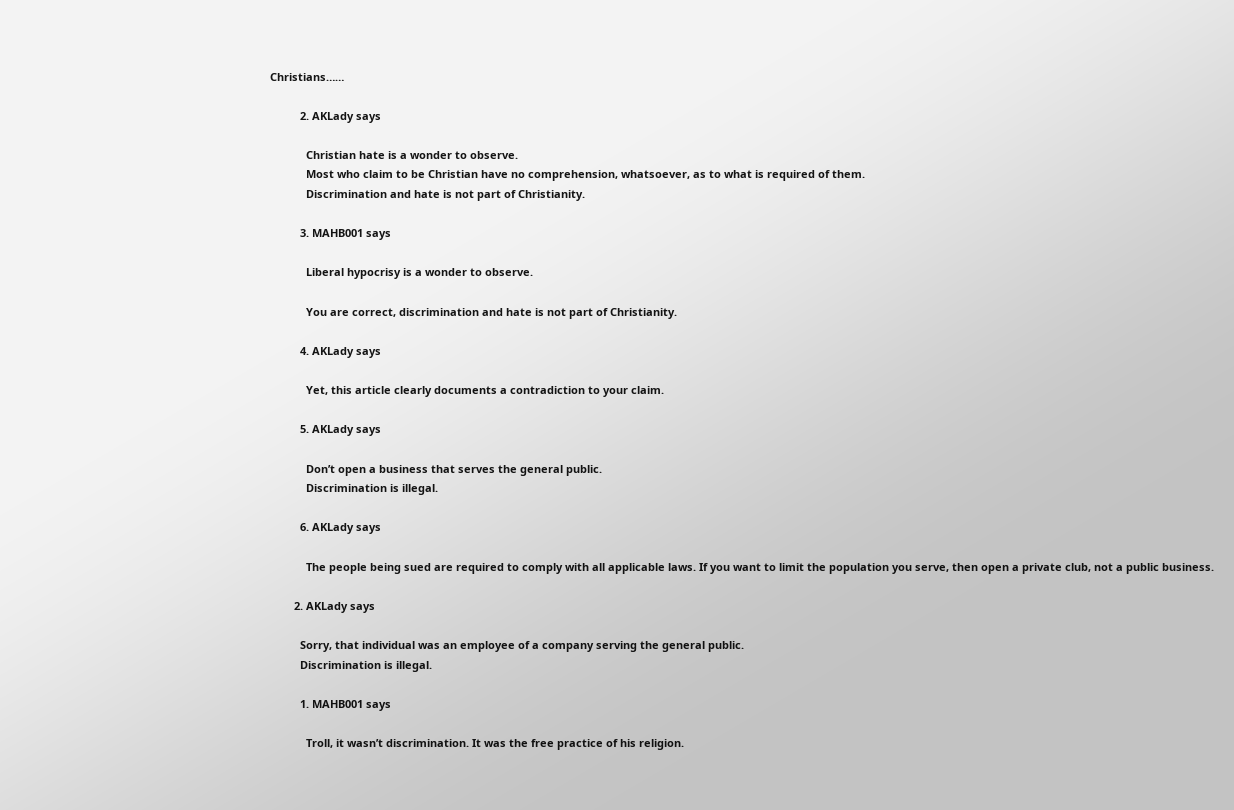Christians……

          2. AKLady says

            Christian hate is a wonder to observe.
            Most who claim to be Christian have no comprehension, whatsoever, as to what is required of them.
            Discrimination and hate is not part of Christianity.

          3. MAHB001 says

            Liberal hypocrisy is a wonder to observe.

            You are correct, discrimination and hate is not part of Christianity.

          4. AKLady says

            Yet, this article clearly documents a contradiction to your claim.

          5. AKLady says

            Don’t open a business that serves the general public.
            Discrimination is illegal.

          6. AKLady says

            The people being sued are required to comply with all applicable laws. If you want to limit the population you serve, then open a private club, not a public business.

        2. AKLady says

          Sorry, that individual was an employee of a company serving the general public.
          Discrimination is illegal.

          1. MAHB001 says

            Troll, it wasn’t discrimination. It was the free practice of his religion.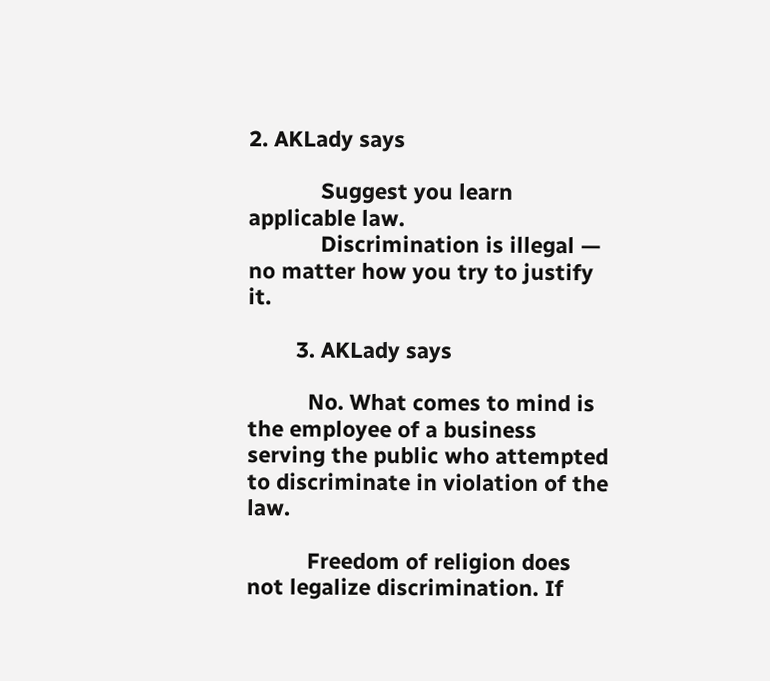2. AKLady says

            Suggest you learn applicable law.
            Discrimination is illegal — no matter how you try to justify it.

        3. AKLady says

          No. What comes to mind is the employee of a business serving the public who attempted to discriminate in violation of the law.

          Freedom of religion does not legalize discrimination. If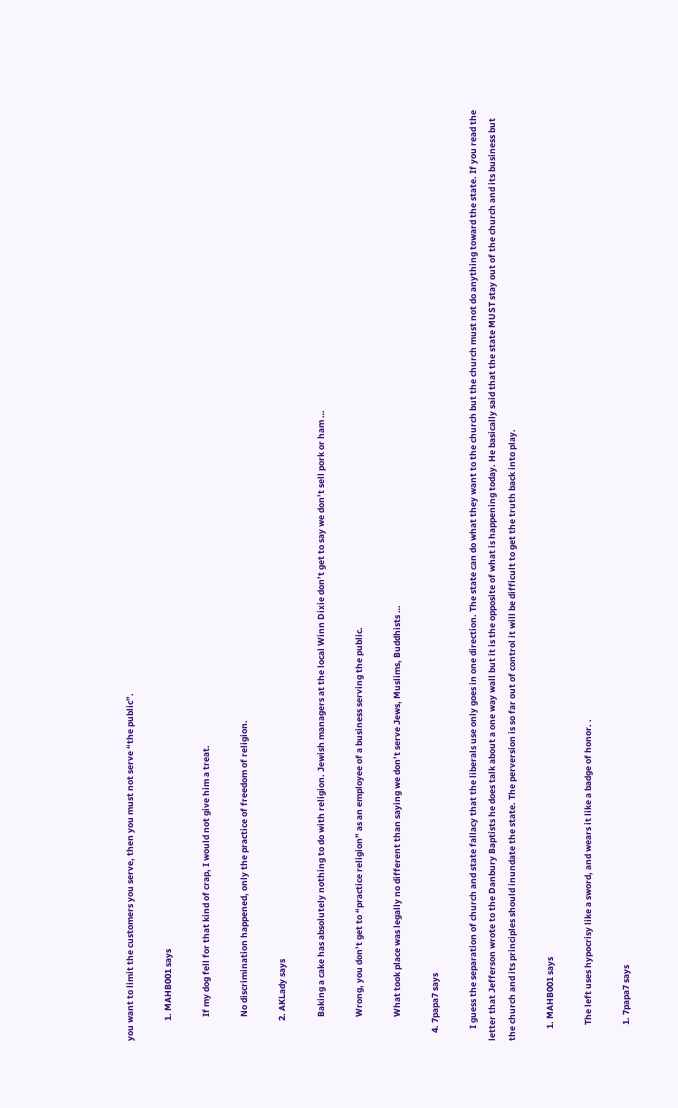you want to limit the customers you serve, then you must not serve “the public”.

          1. MAHB001 says

            If my dog fell for that kind of crap, I would not give him a treat.

            No discrimination happened, only the practice of freedom of religion.

          2. AKLady says

            Baking a cake has absolutely nothing to do with religion. Jewish managers at the local Winn Dixie don’t get to say we don’t sell pork or ham …

            Wrong, you don’t get to “practice religion” as an employee of a business serving the public.

            What took place was legally no different than saying we don’t serve Jews, Muslims, Buddhists …

    4. 7papa7 says

      I guess the separation of church and state fallacy that the liberals use only goes in one direction. The state can do what they want to the church but the church must not do anything toward the state. If you read the letter that Jefferson wrote to the Danbury Baptists he does talk about a one way wall but it is the opposite of what is happening today. He basically said that the state MUST stay out of the church and its business but the church and its principles should inundate the state. The perversion is so far out of control it will be difficult to get the truth back into play.

      1. MAHB001 says

        The left uses hypocrisy like a sword, and wears it like a badge of honor. .

        1. 7papa7 says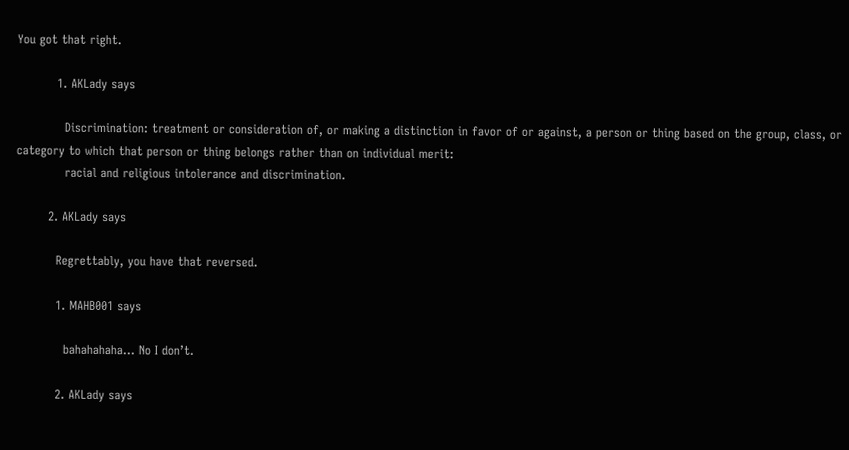You got that right.

          1. AKLady says

            Discrimination: treatment or consideration of, or making a distinction in favor of or against, a person or thing based on the group, class, or category to which that person or thing belongs rather than on individual merit:
            racial and religious intolerance and discrimination.

        2. AKLady says

          Regrettably, you have that reversed.

          1. MAHB001 says

            bahahahaha… No I don’t.

          2. AKLady says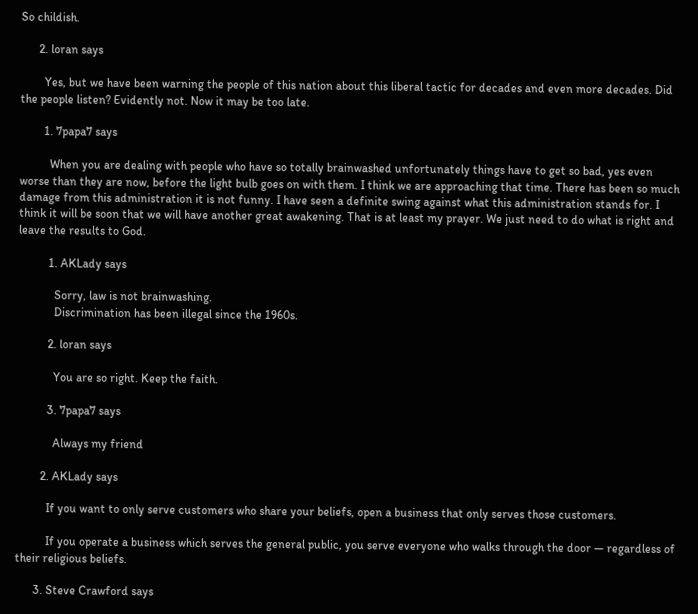So childish.

      2. loran says

        Yes, but we have been warning the people of this nation about this liberal tactic for decades and even more decades. Did the people listen? Evidently not. Now it may be too late.

        1. 7papa7 says

          When you are dealing with people who have so totally brainwashed unfortunately things have to get so bad, yes even worse than they are now, before the light bulb goes on with them. I think we are approaching that time. There has been so much damage from this administration it is not funny. I have seen a definite swing against what this administration stands for. I think it will be soon that we will have another great awakening. That is at least my prayer. We just need to do what is right and leave the results to God.

          1. AKLady says

            Sorry, law is not brainwashing.
            Discrimination has been illegal since the 1960s.

          2. loran says

            You are so right. Keep the faith.

          3. 7papa7 says

            Always my friend

        2. AKLady says

          If you want to only serve customers who share your beliefs, open a business that only serves those customers.

          If you operate a business which serves the general public, you serve everyone who walks through the door — regardless of their religious beliefs.

      3. Steve Crawford says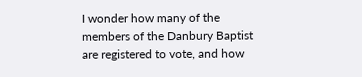I wonder how many of the members of the Danbury Baptist are registered to vote, and how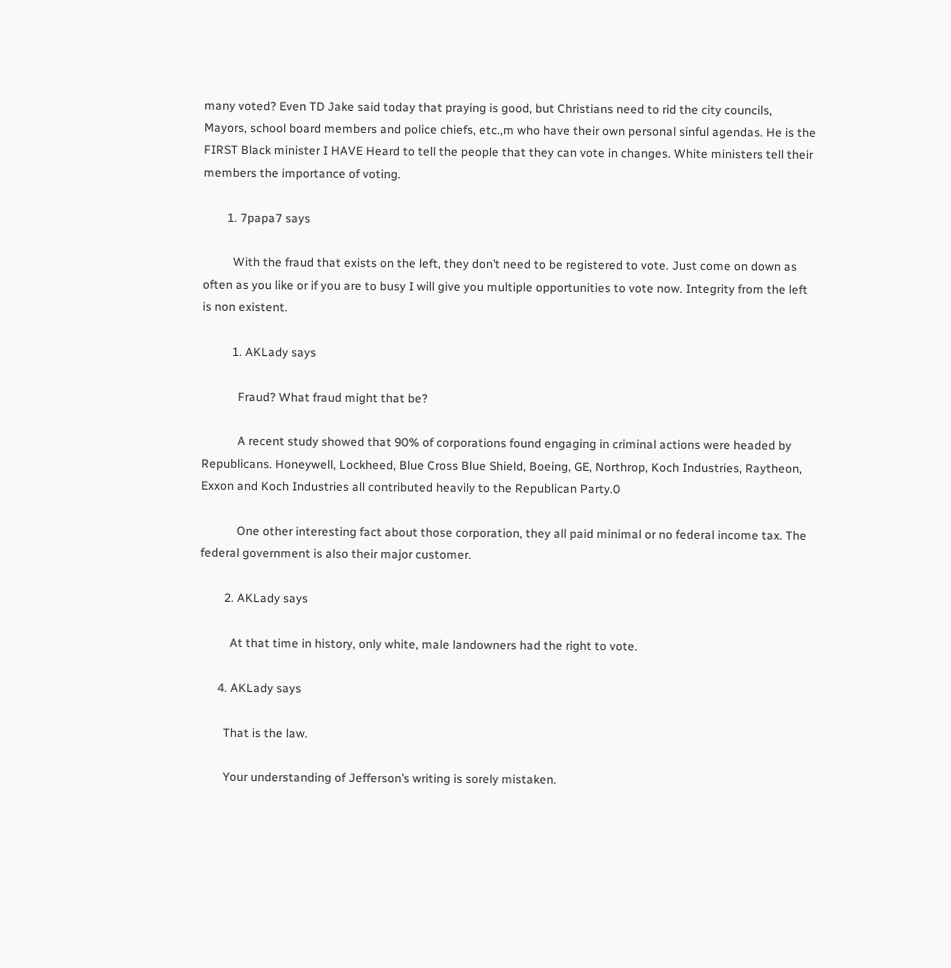many voted? Even TD Jake said today that praying is good, but Christians need to rid the city councils, Mayors, school board members and police chiefs, etc.,m who have their own personal sinful agendas. He is the FIRST Black minister I HAVE Heard to tell the people that they can vote in changes. White ministers tell their members the importance of voting.

        1. 7papa7 says

          With the fraud that exists on the left, they don’t need to be registered to vote. Just come on down as often as you like or if you are to busy I will give you multiple opportunities to vote now. Integrity from the left is non existent.

          1. AKLady says

            Fraud? What fraud might that be?

            A recent study showed that 90% of corporations found engaging in criminal actions were headed by Republicans. Honeywell, Lockheed, Blue Cross Blue Shield, Boeing, GE, Northrop, Koch Industries, Raytheon, Exxon and Koch Industries all contributed heavily to the Republican Party.0

            One other interesting fact about those corporation, they all paid minimal or no federal income tax. The federal government is also their major customer.

        2. AKLady says

          At that time in history, only white, male landowners had the right to vote.

      4. AKLady says

        That is the law.

        Your understanding of Jefferson’s writing is sorely mistaken.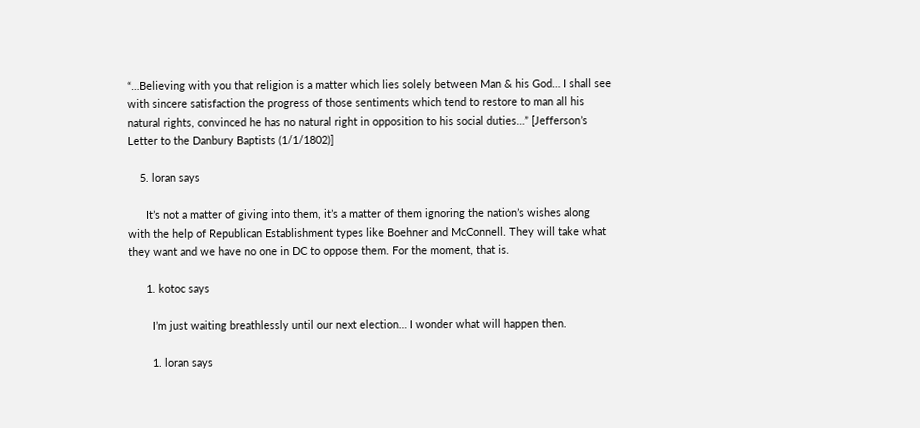“…Believing with you that religion is a matter which lies solely between Man & his God… I shall see with sincere satisfaction the progress of those sentiments which tend to restore to man all his natural rights, convinced he has no natural right in opposition to his social duties…” [Jefferson’s Letter to the Danbury Baptists (1/1/1802)]

    5. loran says

      It’s not a matter of giving into them, it’s a matter of them ignoring the nation’s wishes along with the help of Republican Establishment types like Boehner and McConnell. They will take what they want and we have no one in DC to oppose them. For the moment, that is.

      1. kotoc says

        I’m just waiting breathlessly until our next election… I wonder what will happen then.

        1. loran says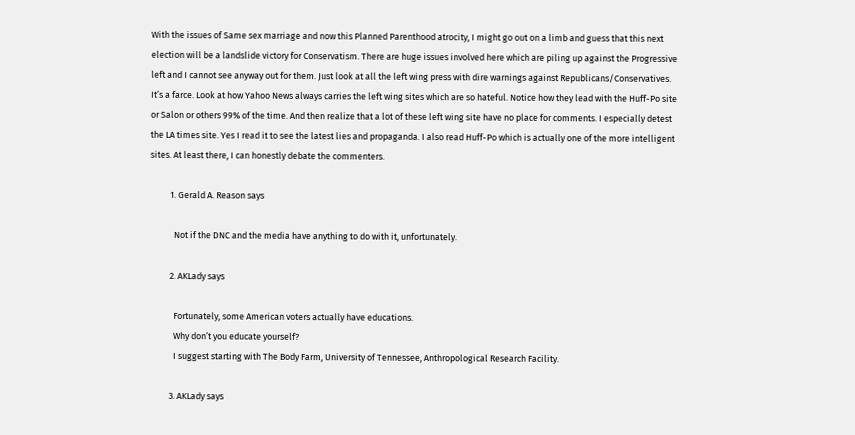With the issues of Same sex marriage and now this Planned Parenthood atrocity, I might go out on a limb and guess that this next election will be a landslide victory for Conservatism. There are huge issues involved here which are piling up against the Progressive left and I cannot see anyway out for them. Just look at all the left wing press with dire warnings against Republicans/Conservatives. It’s a farce. Look at how Yahoo News always carries the left wing sites which are so hateful. Notice how they lead with the Huff-Po site or Salon or others 99% of the time. And then realize that a lot of these left wing site have no place for comments. I especially detest the LA times site. Yes I read it to see the latest lies and propaganda. I also read Huff-Po which is actually one of the more intelligent sites. At least there, I can honestly debate the commenters.

          1. Gerald A. Reason says

            Not if the DNC and the media have anything to do with it, unfortunately.

          2. AKLady says

            Fortunately, some American voters actually have educations.
            Why don’t you educate yourself?
            I suggest starting with The Body Farm, University of Tennessee, Anthropological Research Facility.

          3. AKLady says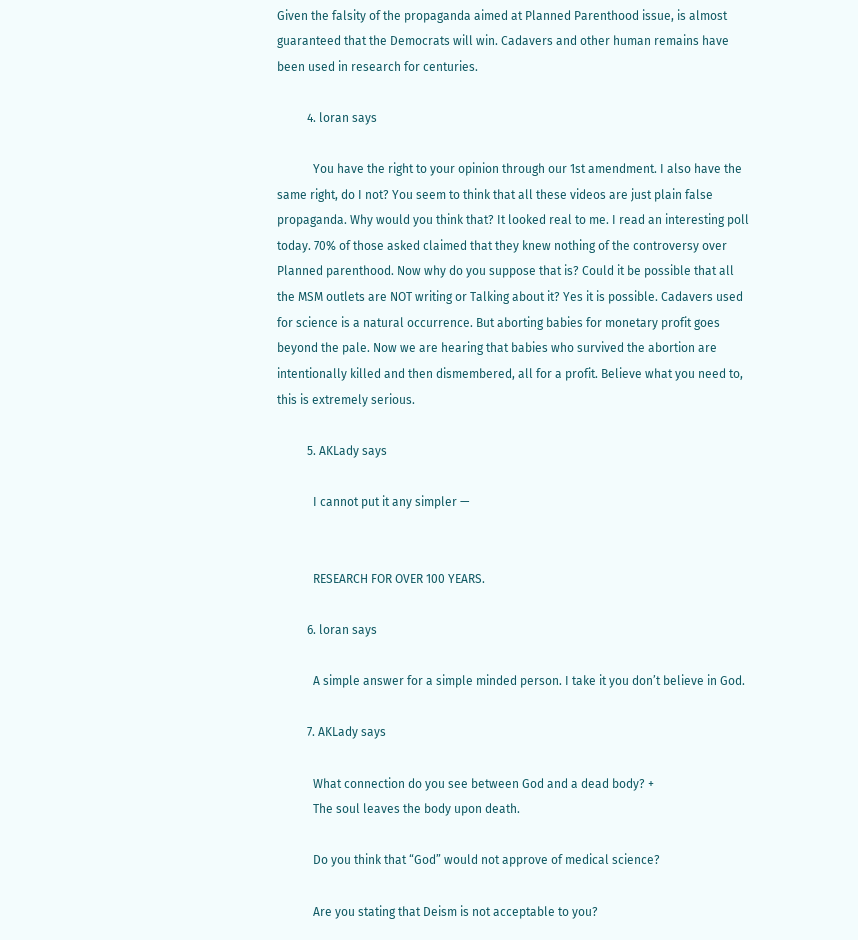Given the falsity of the propaganda aimed at Planned Parenthood issue, is almost guaranteed that the Democrats will win. Cadavers and other human remains have been used in research for centuries.

          4. loran says

            You have the right to your opinion through our 1st amendment. I also have the same right, do I not? You seem to think that all these videos are just plain false propaganda. Why would you think that? It looked real to me. I read an interesting poll today. 70% of those asked claimed that they knew nothing of the controversy over Planned parenthood. Now why do you suppose that is? Could it be possible that all the MSM outlets are NOT writing or Talking about it? Yes it is possible. Cadavers used for science is a natural occurrence. But aborting babies for monetary profit goes beyond the pale. Now we are hearing that babies who survived the abortion are intentionally killed and then dismembered, all for a profit. Believe what you need to, this is extremely serious.

          5. AKLady says

            I cannot put it any simpler —


            RESEARCH FOR OVER 100 YEARS.

          6. loran says

            A simple answer for a simple minded person. I take it you don’t believe in God.

          7. AKLady says

            What connection do you see between God and a dead body? +
            The soul leaves the body upon death.

            Do you think that “God” would not approve of medical science?

            Are you stating that Deism is not acceptable to you?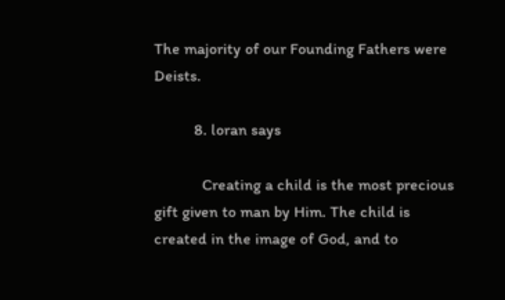The majority of our Founding Fathers were Deists.

          8. loran says

            Creating a child is the most precious gift given to man by Him. The child is created in the image of God, and to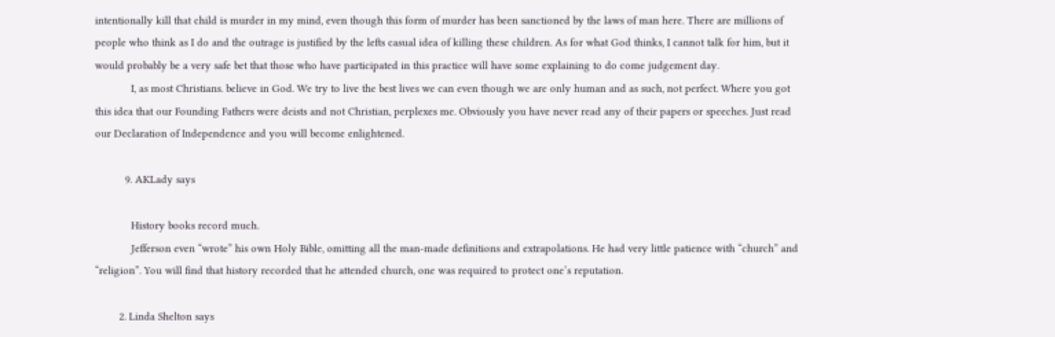intentionally kill that child is murder in my mind, even though this form of murder has been sanctioned by the laws of man here. There are millions of people who think as I do and the outrage is justified by the lefts casual idea of killing these children. As for what God thinks, I cannot talk for him, but it would probably be a very safe bet that those who have participated in this practice will have some explaining to do come judgement day.
            I, as most Christians. believe in God. We try to live the best lives we can even though we are only human and as such, not perfect. Where you got this idea that our Founding Fathers were deists and not Christian, perplexes me. Obviously you have never read any of their papers or speeches. Just read our Declaration of Independence and you will become enlightened.

          9. AKLady says

            History books record much.
            Jefferson even “wrote” his own Holy Bible, omitting all the man-made definitions and extrapolations. He had very little patience with “church” and “religion”. You will find that history recorded that he attended church, one was required to protect one’s reputation.

        2. Linda Shelton says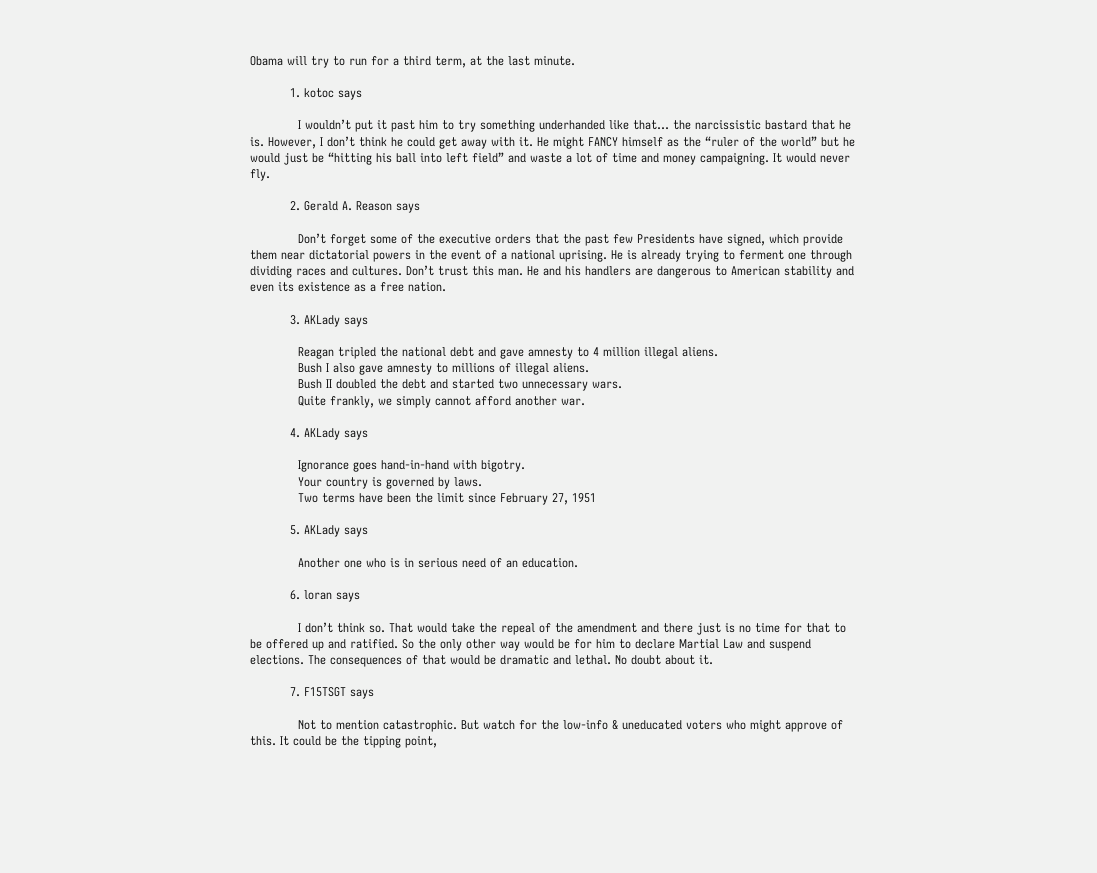Obama will try to run for a third term, at the last minute.

          1. kotoc says

            I wouldn’t put it past him to try something underhanded like that… the narcissistic bastard that he is. However, I don’t think he could get away with it. He might FANCY himself as the “ruler of the world” but he would just be “hitting his ball into left field” and waste a lot of time and money campaigning. It would never fly.

          2. Gerald A. Reason says

            Don’t forget some of the executive orders that the past few Presidents have signed, which provide them near dictatorial powers in the event of a national uprising. He is already trying to ferment one through dividing races and cultures. Don’t trust this man. He and his handlers are dangerous to American stability and even its existence as a free nation.

          3. AKLady says

            Reagan tripled the national debt and gave amnesty to 4 million illegal aliens.
            Bush I also gave amnesty to millions of illegal aliens.
            Bush II doubled the debt and started two unnecessary wars.
            Quite frankly, we simply cannot afford another war.

          4. AKLady says

            Ignorance goes hand-in-hand with bigotry.
            Your country is governed by laws.
            Two terms have been the limit since February 27, 1951

          5. AKLady says

            Another one who is in serious need of an education.

          6. loran says

            I don’t think so. That would take the repeal of the amendment and there just is no time for that to be offered up and ratified. So the only other way would be for him to declare Martial Law and suspend elections. The consequences of that would be dramatic and lethal. No doubt about it.

          7. F15TSGT says

            Not to mention catastrophic. But watch for the low-info & uneducated voters who might approve of this. It could be the tipping point,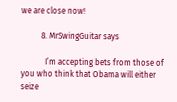we are close now!

          8. MrSwingGuitar says

            I’m accepting bets from those of you who think that Obama will either seize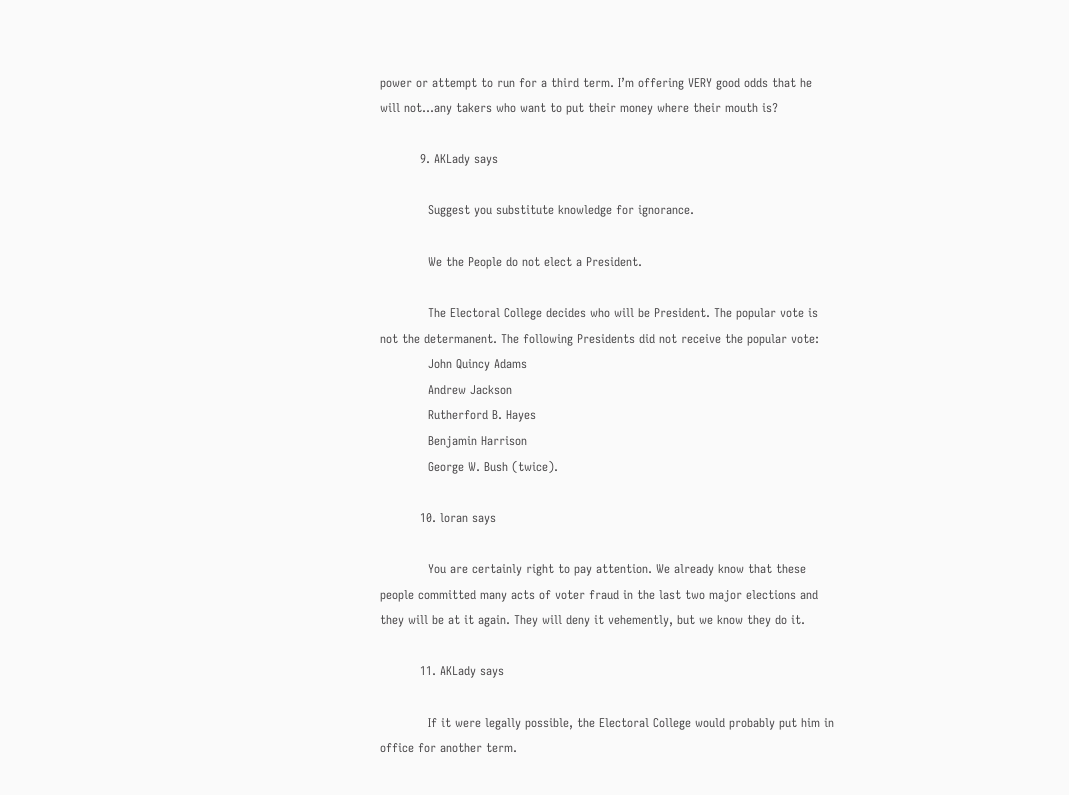power or attempt to run for a third term. I’m offering VERY good odds that he will not…any takers who want to put their money where their mouth is?

          9. AKLady says

            Suggest you substitute knowledge for ignorance.

            We the People do not elect a President.

            The Electoral College decides who will be President. The popular vote is not the determanent. The following Presidents did not receive the popular vote:
            John Quincy Adams
            Andrew Jackson
            Rutherford B. Hayes
            Benjamin Harrison
            George W. Bush (twice).

          10. loran says

            You are certainly right to pay attention. We already know that these people committed many acts of voter fraud in the last two major elections and they will be at it again. They will deny it vehemently, but we know they do it.

          11. AKLady says

            If it were legally possible, the Electoral College would probably put him in office for another term.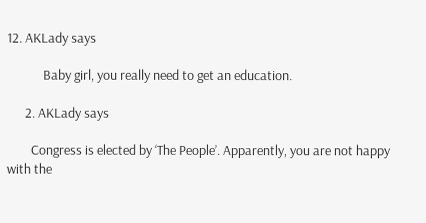12. AKLady says

            Baby girl, you really need to get an education.

      2. AKLady says

        Congress is elected by ‘The People’. Apparently, you are not happy with the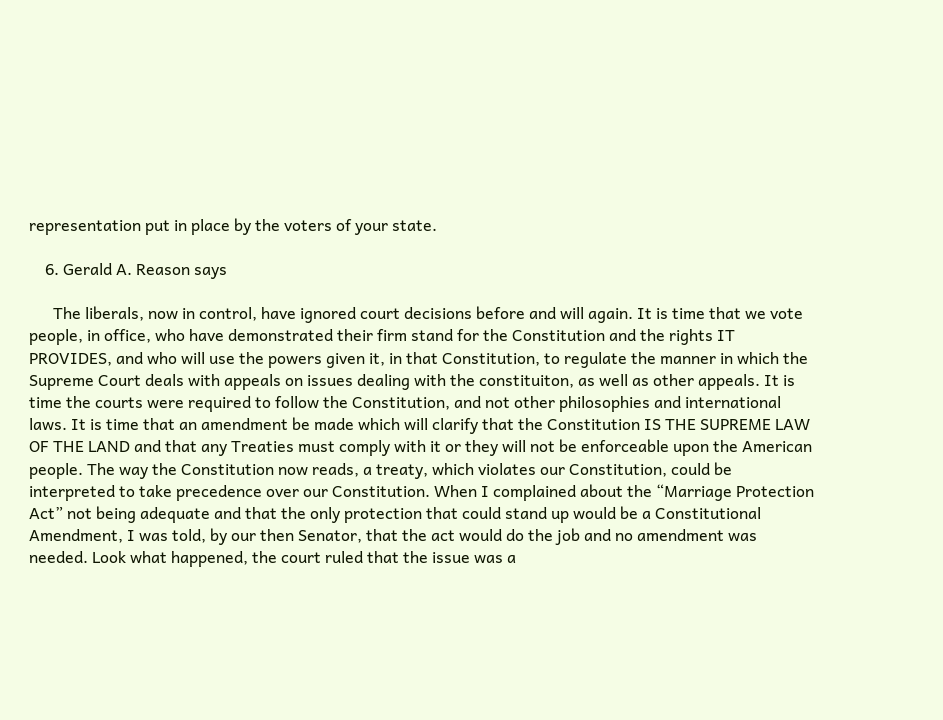representation put in place by the voters of your state.

    6. Gerald A. Reason says

      The liberals, now in control, have ignored court decisions before and will again. It is time that we vote people, in office, who have demonstrated their firm stand for the Constitution and the rights IT PROVIDES, and who will use the powers given it, in that Constitution, to regulate the manner in which the Supreme Court deals with appeals on issues dealing with the constituiton, as well as other appeals. It is time the courts were required to follow the Constitution, and not other philosophies and international laws. It is time that an amendment be made which will clarify that the Constitution IS THE SUPREME LAW OF THE LAND and that any Treaties must comply with it or they will not be enforceable upon the American people. The way the Constitution now reads, a treaty, which violates our Constitution, could be interpreted to take precedence over our Constitution. When I complained about the “Marriage Protection Act” not being adequate and that the only protection that could stand up would be a Constitutional Amendment, I was told, by our then Senator, that the act would do the job and no amendment was needed. Look what happened, the court ruled that the issue was a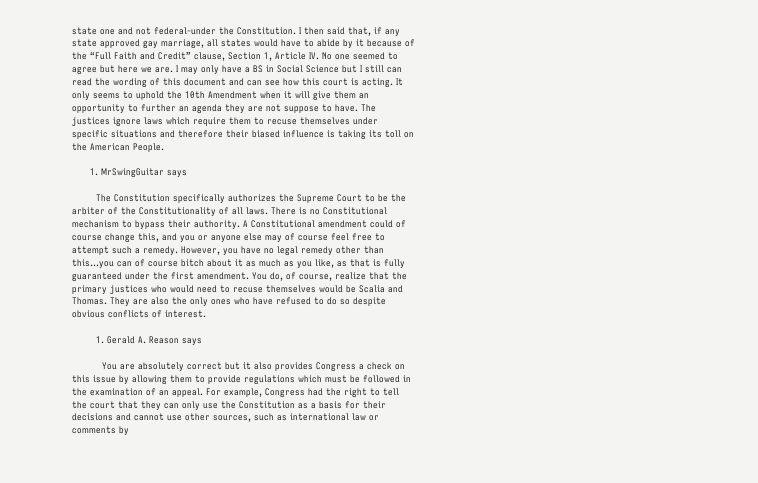state one and not federal-under the Constitution. I then said that, if any state approved gay marriage, all states would have to abide by it because of the “Full Faith and Credit” clause, Section 1, Article IV. No one seemed to agree but here we are. I may only have a BS in Social Science but I still can read the wording of this document and can see how this court is acting. It only seems to uphold the 10th Amendment when it will give them an opportunity to further an agenda they are not suppose to have. The justices ignore laws which require them to recuse themselves under specific situations and therefore their biased influence is taking its toll on the American People.

      1. MrSwingGuitar says

        The Constitution specifically authorizes the Supreme Court to be the arbiter of the Constitutionality of all laws. There is no Constitutional mechanism to bypass their authority. A Constitutional amendment could of course change this, and you or anyone else may of course feel free to attempt such a remedy. However, you have no legal remedy other than this…you can of course bitch about it as much as you like, as that is fully guaranteed under the first amendment. You do, of course, realize that the primary justices who would need to recuse themselves would be Scalia and Thomas. They are also the only ones who have refused to do so despite obvious conflicts of interest.

        1. Gerald A. Reason says

          You are absolutely correct but it also provides Congress a check on this issue by allowing them to provide regulations which must be followed in the examination of an appeal. For example, Congress had the right to tell the court that they can only use the Constitution as a basis for their decisions and cannot use other sources, such as international law or comments by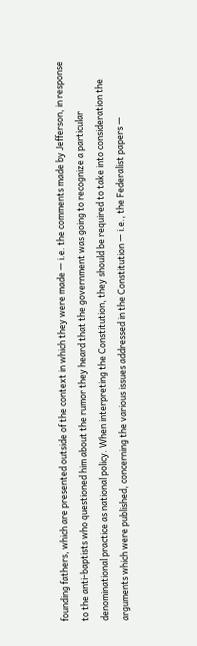founding fathers, which are presented outside of the context in which they were made — i.e. the comments made by Jefferson, in response to the anti-baptists who questioned him about the rumor they heard that the government was going to recognize a particular denominational practice as national policy. When interpreting the Constitution, they should be required to take into consideration the arguments which were published, concerning the various issues addressed in the Constitution — i.e., the Federalist papers —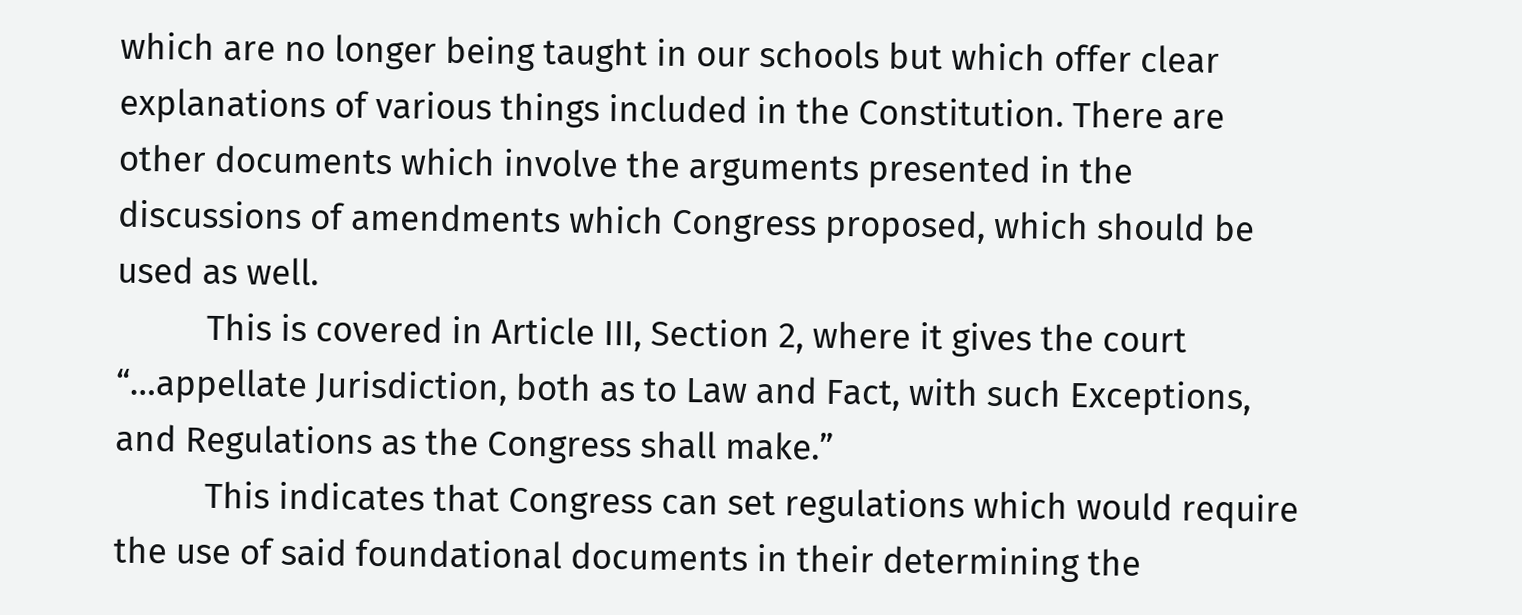which are no longer being taught in our schools but which offer clear explanations of various things included in the Constitution. There are other documents which involve the arguments presented in the discussions of amendments which Congress proposed, which should be used as well.
          This is covered in Article III, Section 2, where it gives the court “…appellate Jurisdiction, both as to Law and Fact, with such Exceptions, and Regulations as the Congress shall make.”
          This indicates that Congress can set regulations which would require the use of said foundational documents in their determining the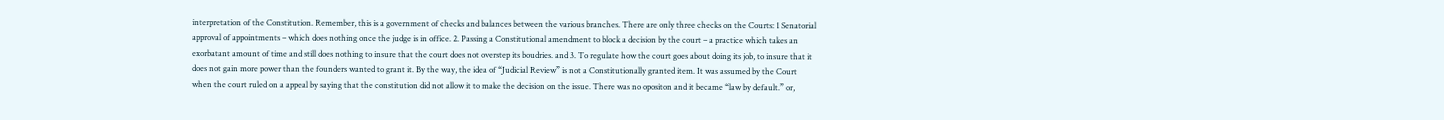interpretation of the Constitution. Remember, this is a government of checks and balances between the various branches. There are only three checks on the Courts: 1 Senatorial approval of appointments – which does nothing once the judge is in office. 2. Passing a Constitutional amendment to block a decision by the court – a practice which takes an exorbatant amount of time and still does nothing to insure that the court does not overstep its boudries. and 3. To regulate how the court goes about doing its job, to insure that it does not gain more power than the founders wanted to grant it. By the way, the idea of “Judicial Review” is not a Constitutionally granted item. It was assumed by the Court when the court ruled on a appeal by saying that the constitution did not allow it to make the decision on the issue. There was no opositon and it became “law by default.” or,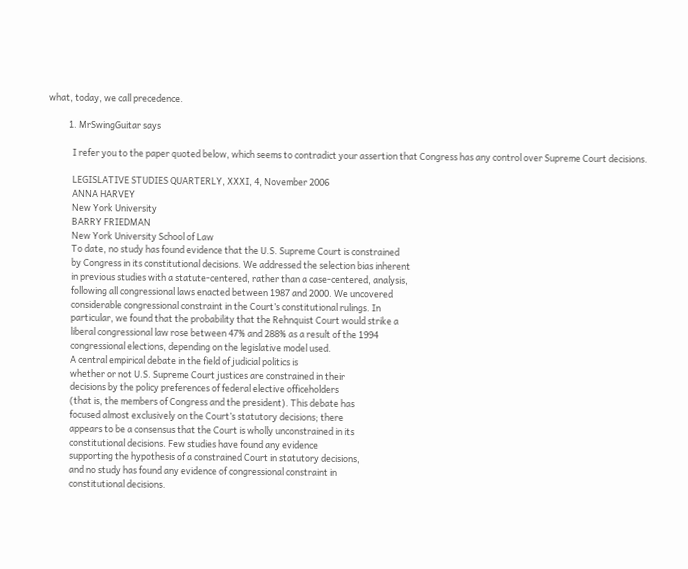what, today, we call precedence.

          1. MrSwingGuitar says

            I refer you to the paper quoted below, which seems to contradict your assertion that Congress has any control over Supreme Court decisions.

            LEGISLATIVE STUDIES QUARTERLY, XXXI, 4, November 2006
            ANNA HARVEY
            New York University
            BARRY FRIEDMAN
            New York University School of Law
            To date, no study has found evidence that the U.S. Supreme Court is constrained
            by Congress in its constitutional decisions. We addressed the selection bias inherent
            in previous studies with a statute-centered, rather than a case-centered, analysis,
            following all congressional laws enacted between 1987 and 2000. We uncovered
            considerable congressional constraint in the Court’s constitutional rulings. In
            particular, we found that the probability that the Rehnquist Court would strike a
            liberal congressional law rose between 47% and 288% as a result of the 1994
            congressional elections, depending on the legislative model used.
            A central empirical debate in the field of judicial politics is
            whether or not U.S. Supreme Court justices are constrained in their
            decisions by the policy preferences of federal elective officeholders
            (that is, the members of Congress and the president). This debate has
            focused almost exclusively on the Court’s statutory decisions; there
            appears to be a consensus that the Court is wholly unconstrained in its
            constitutional decisions. Few studies have found any evidence
            supporting the hypothesis of a constrained Court in statutory decisions,
            and no study has found any evidence of congressional constraint in
            constitutional decisions.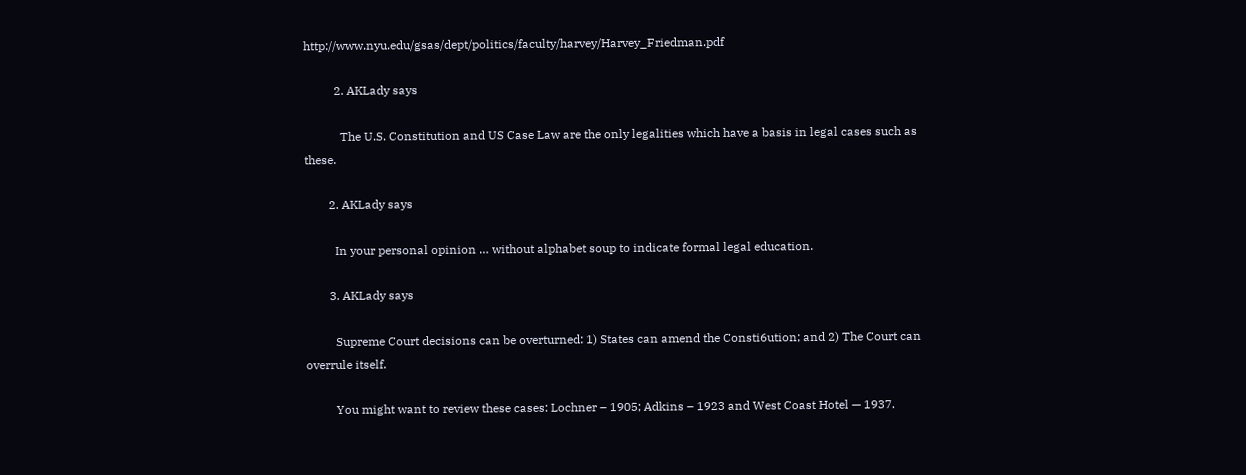http://www.nyu.edu/gsas/dept/politics/faculty/harvey/Harvey_Friedman.pdf

          2. AKLady says

            The U.S. Constitution and US Case Law are the only legalities which have a basis in legal cases such as these.

        2. AKLady says

          In your personal opinion … without alphabet soup to indicate formal legal education.

        3. AKLady says

          Supreme Court decisions can be overturned: 1) States can amend the Consti6ution; and 2) The Court can overrule itself.

          You might want to review these cases: Lochner – 1905; Adkins – 1923 and West Coast Hotel — 1937.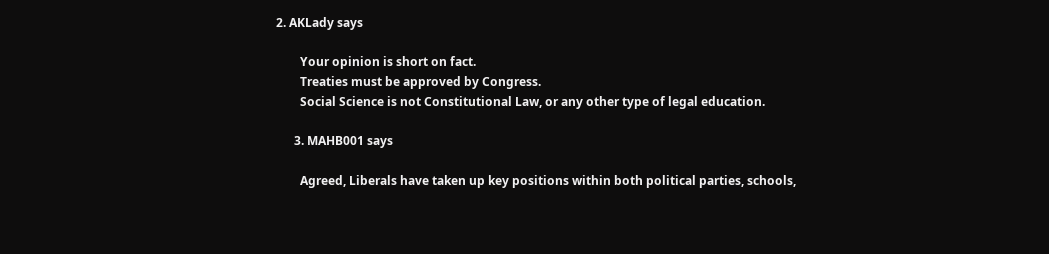2. AKLady says

        Your opinion is short on fact.
        Treaties must be approved by Congress.
        Social Science is not Constitutional Law, or any other type of legal education.

      3. MAHB001 says

        Agreed, Liberals have taken up key positions within both political parties, schools,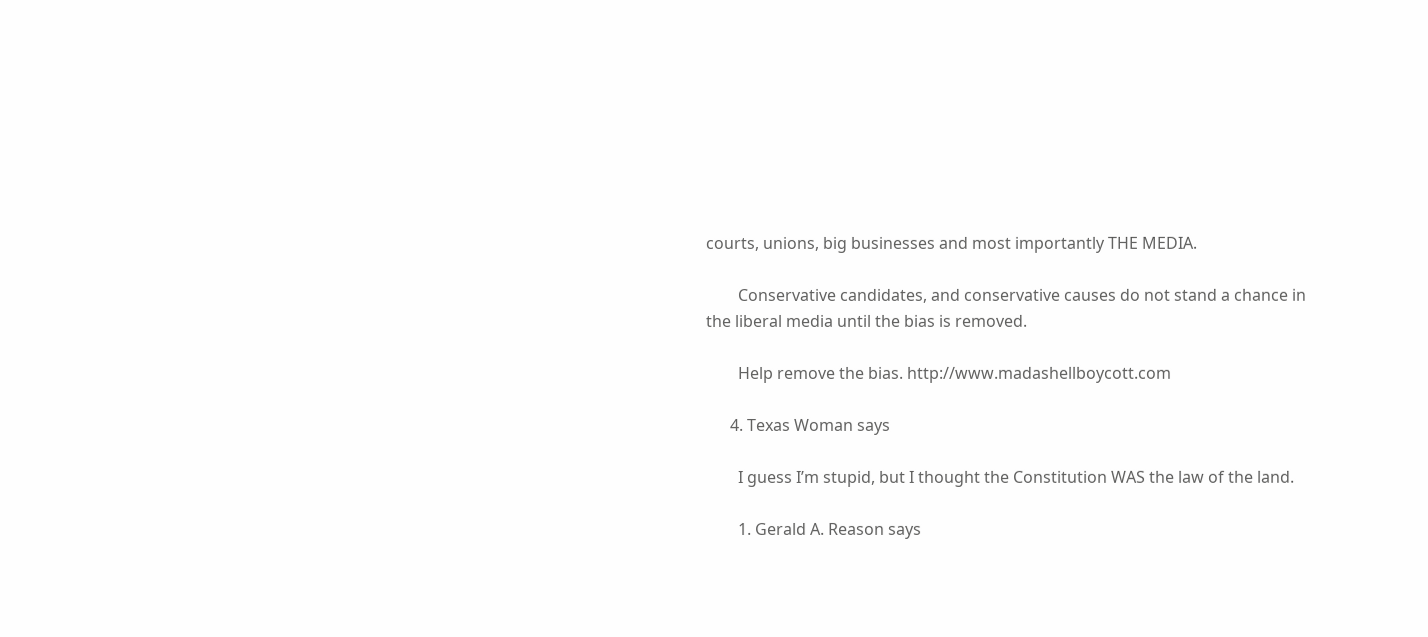courts, unions, big businesses and most importantly THE MEDIA.

        Conservative candidates, and conservative causes do not stand a chance in the liberal media until the bias is removed.

        Help remove the bias. http://www.madashellboycott.com

      4. Texas Woman says

        I guess I’m stupid, but I thought the Constitution WAS the law of the land.

        1. Gerald A. Reason says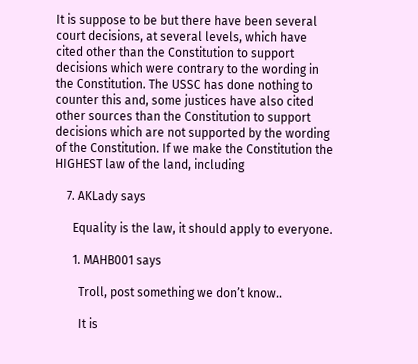It is suppose to be but there have been several court decisions, at several levels, which have cited other than the Constitution to support decisions which were contrary to the wording in the Constitution. The USSC has done nothing to counter this and, some justices have also cited other sources than the Constitution to support decisions which are not supported by the wording of the Constitution. If we make the Constitution the HIGHEST law of the land, including

    7. AKLady says

      Equality is the law, it should apply to everyone.

      1. MAHB001 says

        Troll, post something we don’t know..

        It is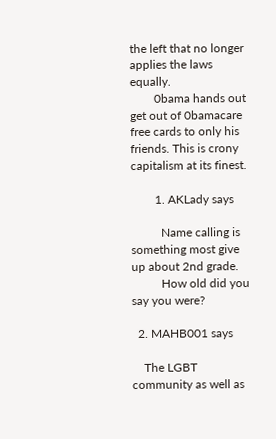the left that no longer applies the laws equally.
        0bama hands out get out of 0bamacare free cards to only his friends. This is crony capitalism at its finest.

        1. AKLady says

          Name calling is something most give up about 2nd grade.
          How old did you say you were?

  2. MAHB001 says

    The LGBT community as well as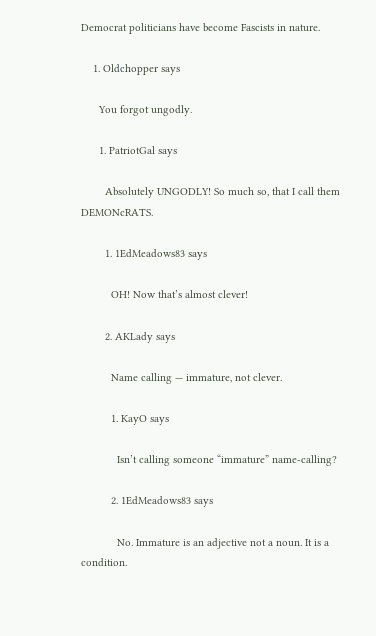Democrat politicians have become Fascists in nature.

    1. Oldchopper says

      You forgot ungodly.

      1. PatriotGal says

        Absolutely UNGODLY! So much so, that I call them DEMONcRATS.

        1. 1EdMeadows83 says

          OH! Now that’s almost clever!

        2. AKLady says

          Name calling — immature, not clever.

          1. KayO says

            Isn’t calling someone “immature” name-calling?

          2. 1EdMeadows83 says

            No. Immature is an adjective not a noun. It is a condition.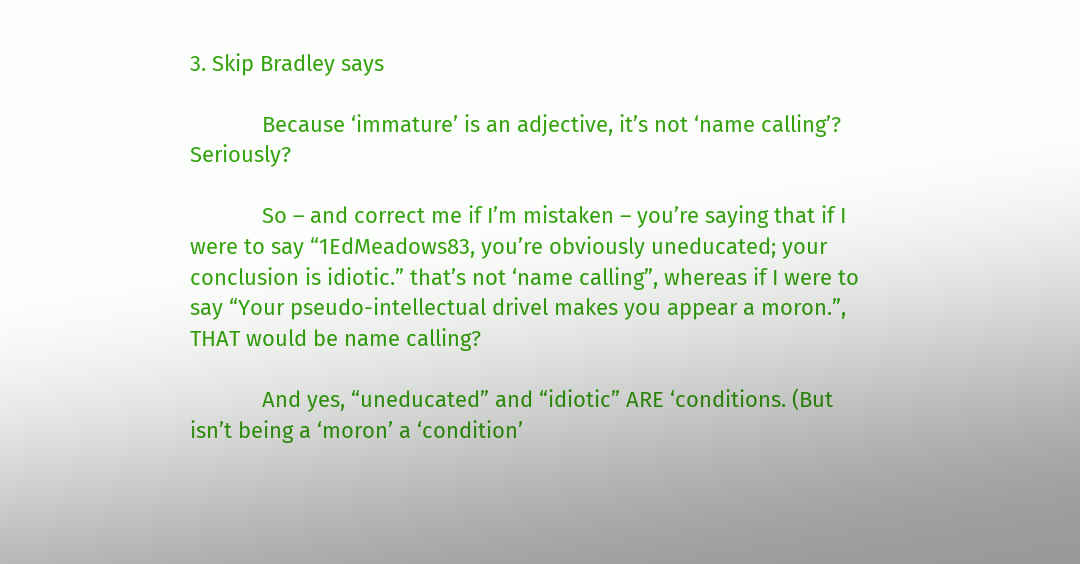3. Skip Bradley says

            Because ‘immature’ is an adjective, it’s not ‘name calling’? Seriously?

            So – and correct me if I’m mistaken – you’re saying that if I were to say “1EdMeadows83, you’re obviously uneducated; your conclusion is idiotic.” that’s not ‘name calling”, whereas if I were to say “Your pseudo-intellectual drivel makes you appear a moron.”, THAT would be name calling?

            And yes, “uneducated” and “idiotic” ARE ‘conditions. (But isn’t being a ‘moron’ a ‘condition’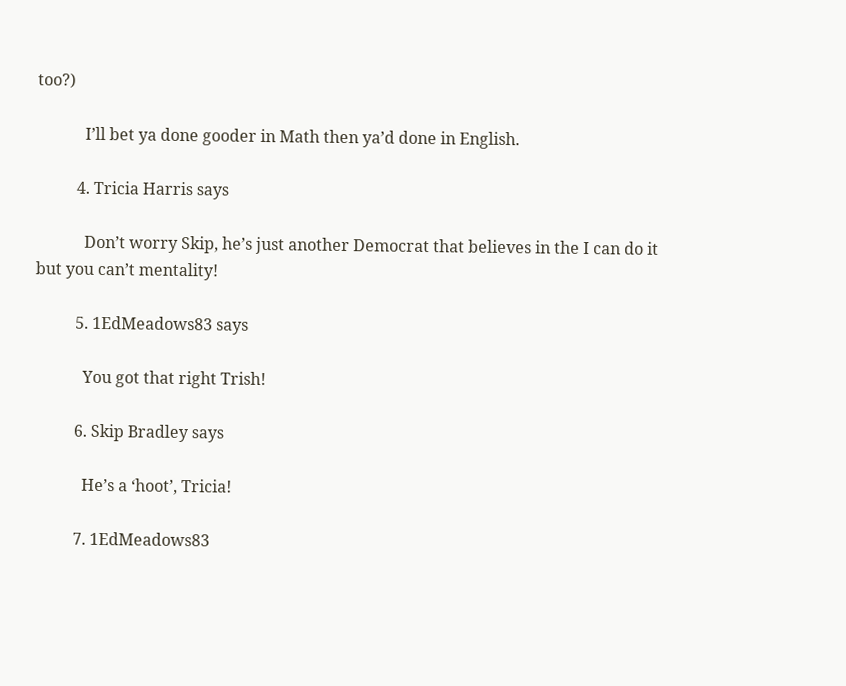too?)

            I’ll bet ya done gooder in Math then ya’d done in English.

          4. Tricia Harris says

            Don’t worry Skip, he’s just another Democrat that believes in the I can do it but you can’t mentality!

          5. 1EdMeadows83 says

            You got that right Trish!

          6. Skip Bradley says

            He’s a ‘hoot’, Tricia!

          7. 1EdMeadows83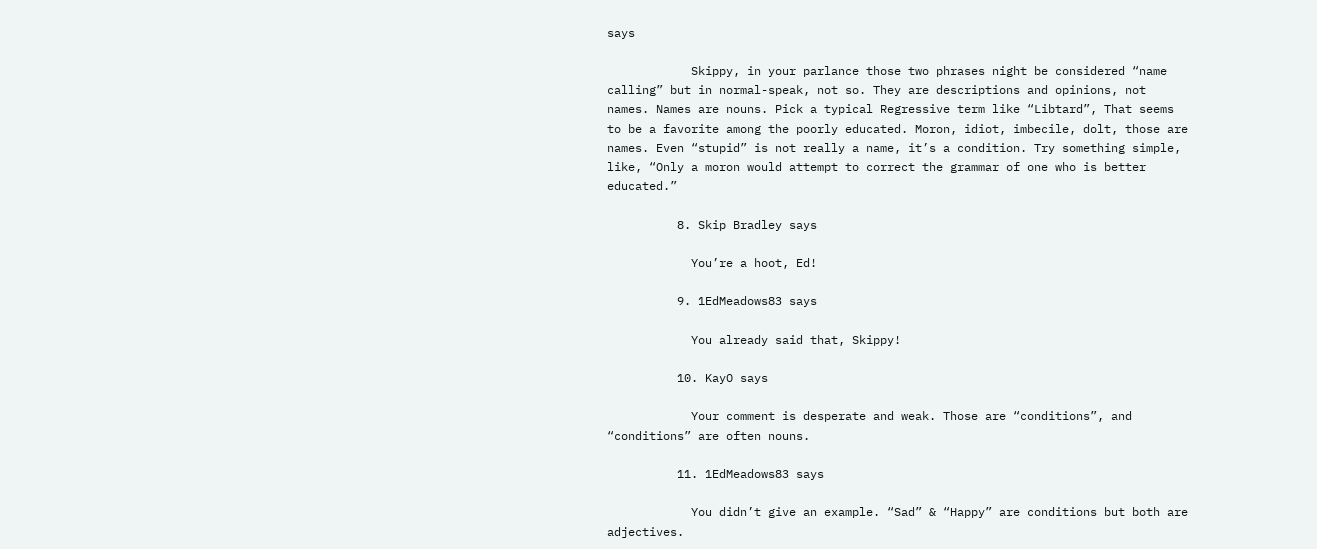says

            Skippy, in your parlance those two phrases night be considered “name calling” but in normal-speak, not so. They are descriptions and opinions, not names. Names are nouns. Pick a typical Regressive term like “Libtard”, That seems to be a favorite among the poorly educated. Moron, idiot, imbecile, dolt, those are names. Even “stupid” is not really a name, it’s a condition. Try something simple, like, “Only a moron would attempt to correct the grammar of one who is better educated.”

          8. Skip Bradley says

            You’re a hoot, Ed!

          9. 1EdMeadows83 says

            You already said that, Skippy!

          10. KayO says

            Your comment is desperate and weak. Those are “conditions”, and “conditions” are often nouns.

          11. 1EdMeadows83 says

            You didn’t give an example. “Sad” & “Happy” are conditions but both are adjectives.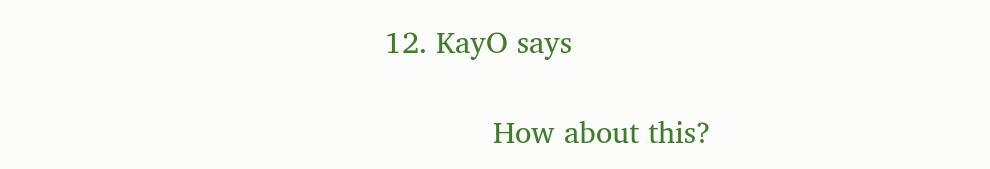12. KayO says

            How about this?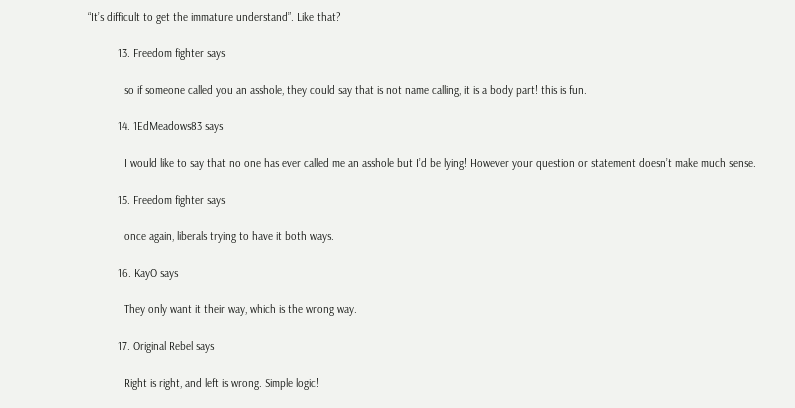“It’s difficult to get the immature understand”. Like that?

          13. Freedom fighter says

            so if someone called you an asshole, they could say that is not name calling, it is a body part! this is fun.

          14. 1EdMeadows83 says

            I would like to say that no one has ever called me an asshole but I’d be lying! However your question or statement doesn’t make much sense.

          15. Freedom fighter says

            once again, liberals trying to have it both ways.

          16. KayO says

            They only want it their way, which is the wrong way.

          17. Original Rebel says

            Right is right, and left is wrong. Simple logic!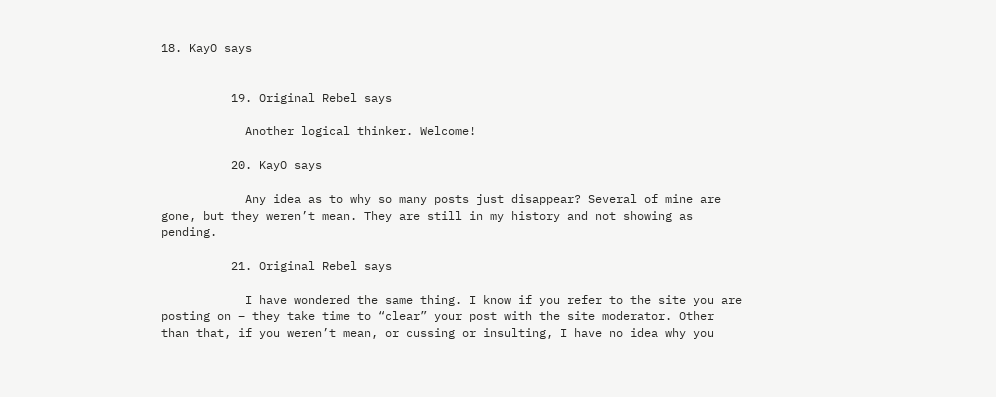18. KayO says


          19. Original Rebel says

            Another logical thinker. Welcome!

          20. KayO says

            Any idea as to why so many posts just disappear? Several of mine are gone, but they weren’t mean. They are still in my history and not showing as pending.

          21. Original Rebel says

            I have wondered the same thing. I know if you refer to the site you are posting on – they take time to “clear” your post with the site moderator. Other than that, if you weren’t mean, or cussing or insulting, I have no idea why you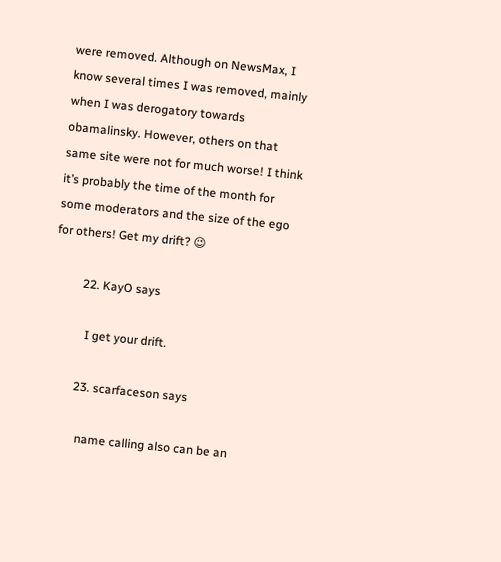were removed. Although on NewsMax, I know several times I was removed, mainly when I was derogatory towards obamalinsky. However, others on that same site were not for much worse! I think it’s probably the time of the month for some moderators and the size of the ego for others! Get my drift? 😉

          22. KayO says

            I get your drift.

          23. scarfaceson says

            name calling also can be an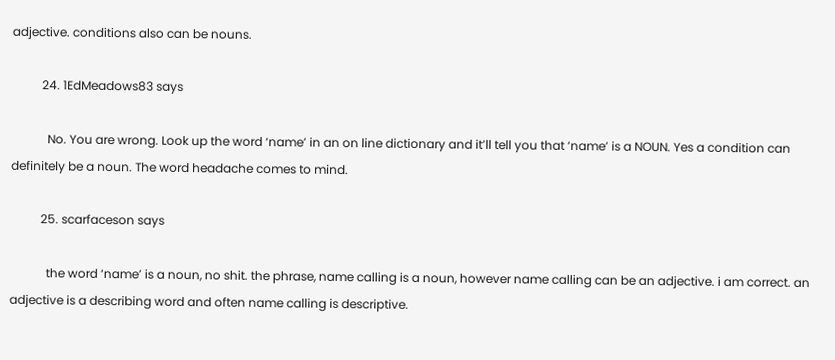adjective. conditions also can be nouns.

          24. 1EdMeadows83 says

            No. You are wrong. Look up the word ‘name’ in an on line dictionary and it’ll tell you that ‘name’ is a NOUN. Yes a condition can definitely be a noun. The word headache comes to mind.

          25. scarfaceson says

            the word ‘name’ is a noun, no shit. the phrase, name calling is a noun, however name calling can be an adjective. i am correct. an adjective is a describing word and often name calling is descriptive.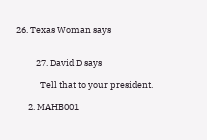26. Texas Woman says


          27. David D says

            Tell that to your president.

      2. MAHB001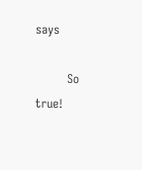says

        So true!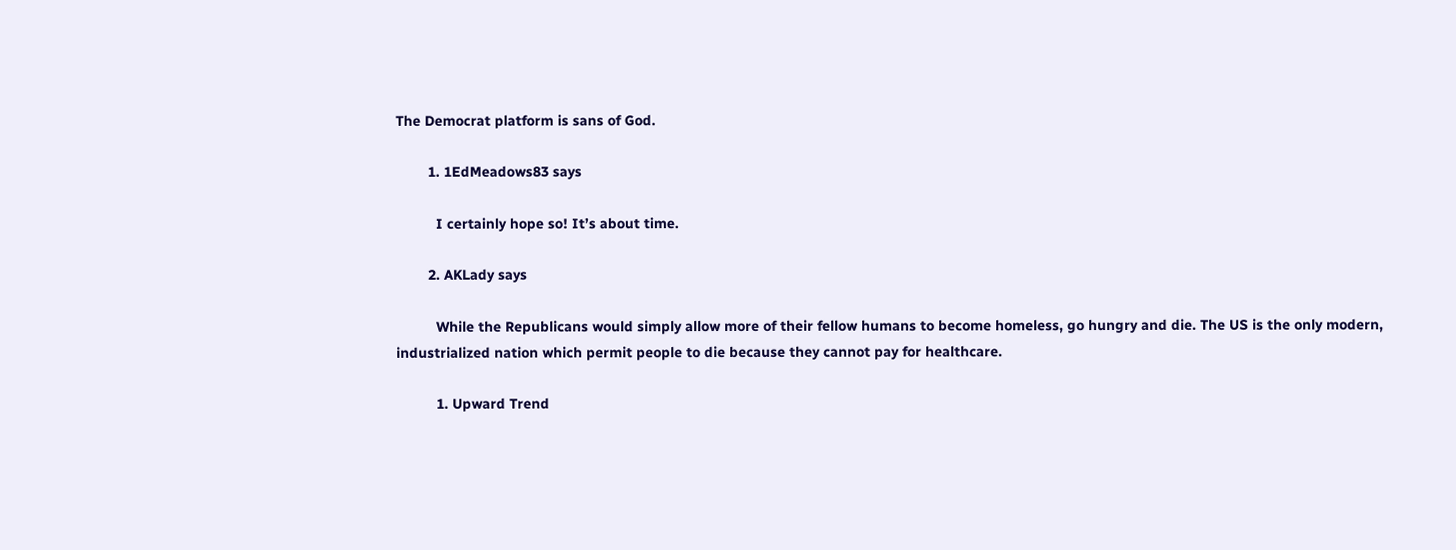The Democrat platform is sans of God.

        1. 1EdMeadows83 says

          I certainly hope so! It’s about time.

        2. AKLady says

          While the Republicans would simply allow more of their fellow humans to become homeless, go hungry and die. The US is the only modern, industrialized nation which permit people to die because they cannot pay for healthcare.

          1. Upward Trend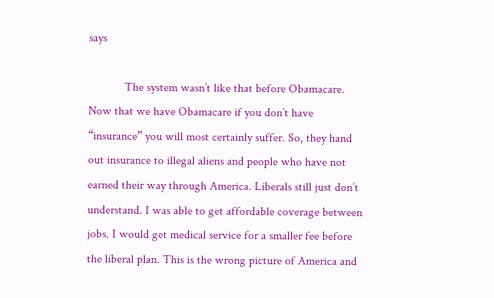says

            The system wasn’t like that before Obamacare. Now that we have Obamacare if you don’t have “insurance” you will most certainly suffer. So, they hand out insurance to illegal aliens and people who have not earned their way through America. Liberals still just don’t understand. I was able to get affordable coverage between jobs. I would get medical service for a smaller fee before the liberal plan. This is the wrong picture of America and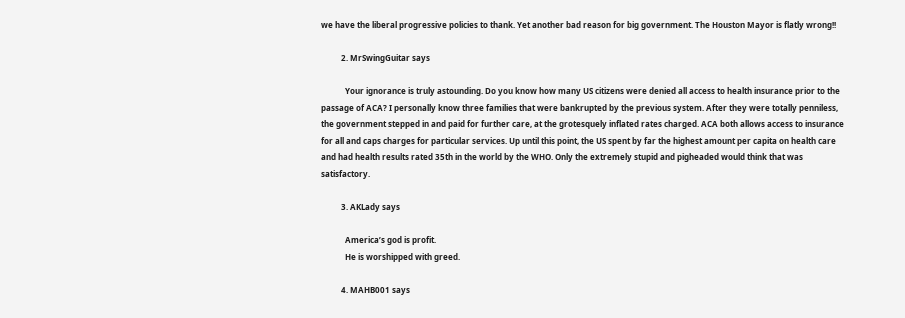we have the liberal progressive policies to thank. Yet another bad reason for big government. The Houston Mayor is flatly wrong!!

          2. MrSwingGuitar says

            Your ignorance is truly astounding. Do you know how many US citizens were denied all access to health insurance prior to the passage of ACA? I personally know three families that were bankrupted by the previous system. After they were totally penniless, the government stepped in and paid for further care, at the grotesquely inflated rates charged. ACA both allows access to insurance for all and caps charges for particular services. Up until this point, the US spent by far the highest amount per capita on health care and had health results rated 35th in the world by the WHO. Only the extremely stupid and pigheaded would think that was satisfactory.

          3. AKLady says

            America’s god is profit.
            He is worshipped with greed.

          4. MAHB001 says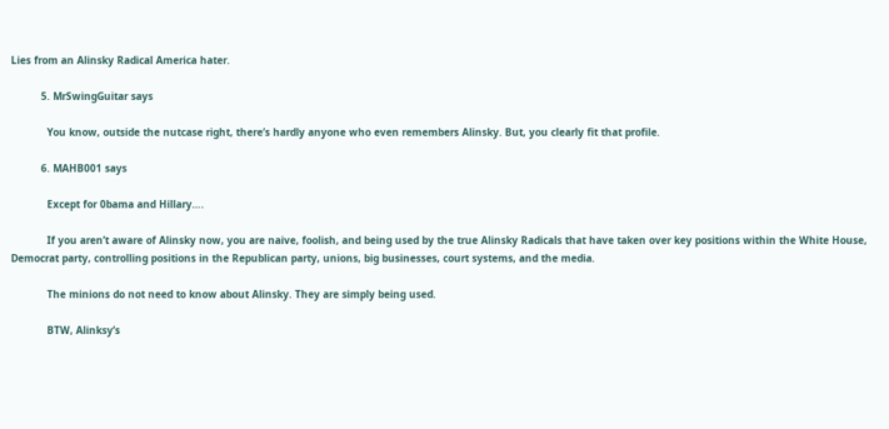Lies from an Alinsky Radical America hater.

          5. MrSwingGuitar says

            You know, outside the nutcase right, there’s hardly anyone who even remembers Alinsky. But, you clearly fit that profile.

          6. MAHB001 says

            Except for 0bama and Hillary….

            If you aren’t aware of Alinsky now, you are naive, foolish, and being used by the true Alinsky Radicals that have taken over key positions within the White House, Democrat party, controlling positions in the Republican party, unions, big businesses, court systems, and the media.

            The minions do not need to know about Alinsky. They are simply being used.

            BTW, Alinksy’s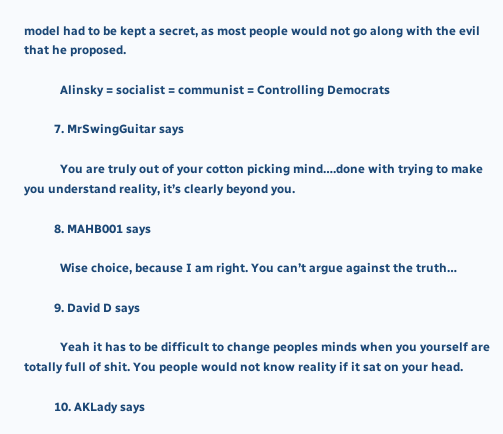model had to be kept a secret, as most people would not go along with the evil that he proposed.

            Alinsky = socialist = communist = Controlling Democrats

          7. MrSwingGuitar says

            You are truly out of your cotton picking mind….done with trying to make you understand reality, it’s clearly beyond you.

          8. MAHB001 says

            Wise choice, because I am right. You can’t argue against the truth…

          9. David D says

            Yeah it has to be difficult to change peoples minds when you yourself are totally full of shit. You people would not know reality if it sat on your head.

          10. AKLady says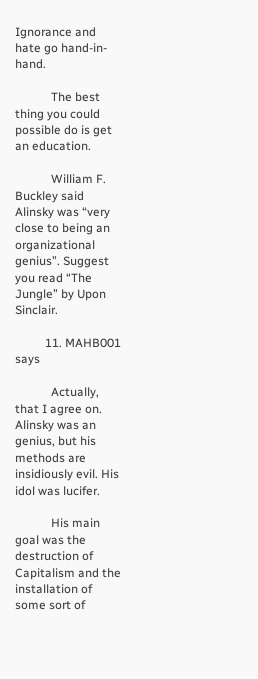Ignorance and hate go hand-in-hand.

            The best thing you could possible do is get an education.

            William F. Buckley said Alinsky was “very close to being an organizational genius”. Suggest you read “The Jungle” by Upon Sinclair.

          11. MAHB001 says

            Actually, that I agree on. Alinsky was an genius, but his methods are insidiously evil. His idol was lucifer.

            His main goal was the destruction of Capitalism and the installation of some sort of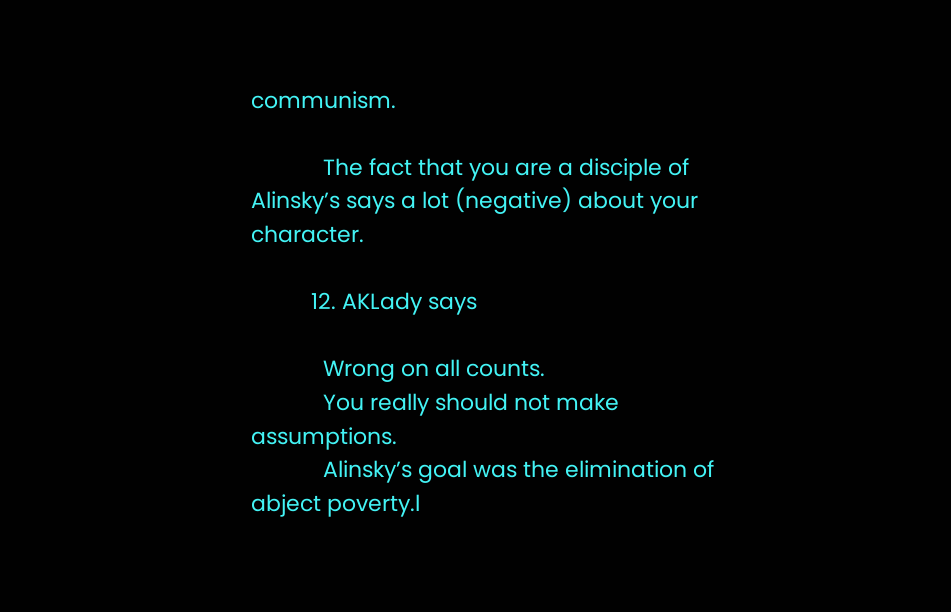communism.

            The fact that you are a disciple of Alinsky’s says a lot (negative) about your character.

          12. AKLady says

            Wrong on all counts.
            You really should not make assumptions.
            Alinsky’s goal was the elimination of abject poverty.l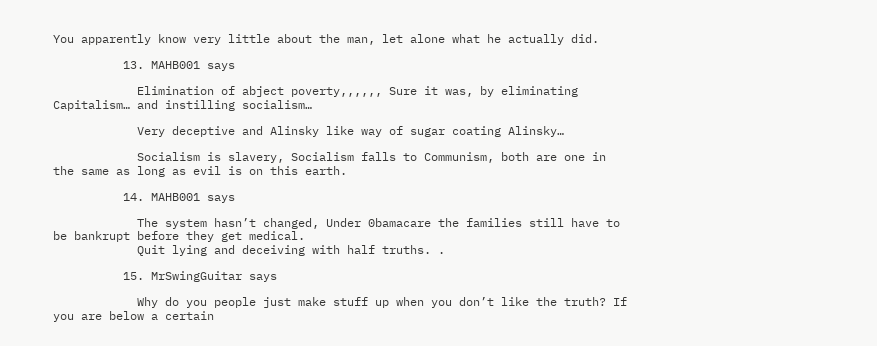You apparently know very little about the man, let alone what he actually did.

          13. MAHB001 says

            Elimination of abject poverty,,,,,, Sure it was, by eliminating Capitalism… and instilling socialism…

            Very deceptive and Alinsky like way of sugar coating Alinsky…

            Socialism is slavery, Socialism falls to Communism, both are one in the same as long as evil is on this earth.

          14. MAHB001 says

            The system hasn’t changed, Under 0bamacare the families still have to be bankrupt before they get medical.
            Quit lying and deceiving with half truths. .

          15. MrSwingGuitar says

            Why do you people just make stuff up when you don’t like the truth? If you are below a certain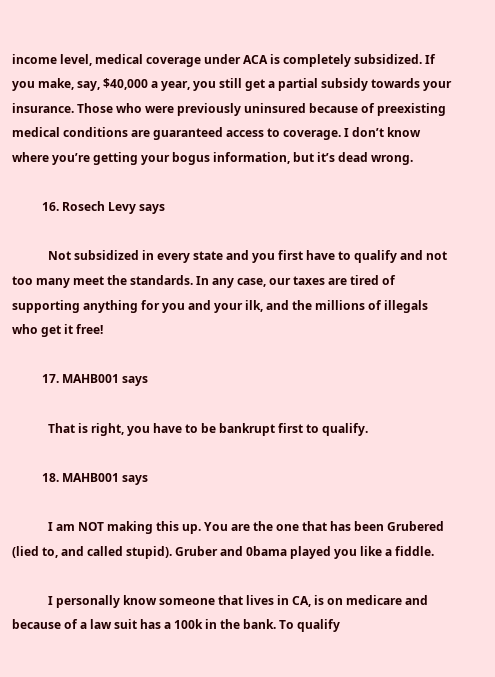income level, medical coverage under ACA is completely subsidized. If you make, say, $40,000 a year, you still get a partial subsidy towards your insurance. Those who were previously uninsured because of preexisting medical conditions are guaranteed access to coverage. I don’t know where you’re getting your bogus information, but it’s dead wrong.

          16. Rosech Levy says

            Not subsidized in every state and you first have to qualify and not too many meet the standards. In any case, our taxes are tired of supporting anything for you and your ilk, and the millions of illegals who get it free!

          17. MAHB001 says

            That is right, you have to be bankrupt first to qualify.

          18. MAHB001 says

            I am NOT making this up. You are the one that has been Grubered (lied to, and called stupid). Gruber and 0bama played you like a fiddle.

            I personally know someone that lives in CA, is on medicare and because of a law suit has a 100k in the bank. To qualify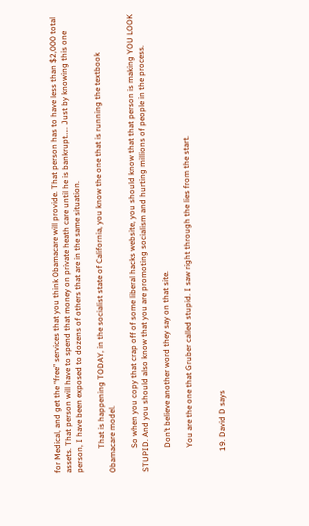for Medical, and get the “free” services that you think 0bamacare will provide. That person has to have less than $2,000 total assets. That person will have to spend that money on private heath care until he is bankrupt….. Just by knowing this one person, I have been exposed to dozens of others that are in the same situation.

            That is happening TODAY, in the socialist state of California, you know the one that is running the textbook 0bamacare model.

            So when you copy that crap off of some liberal hacks website, you should know that that person is making YOU LOOK STUPID. And you should also know that you are promoting socialism and hurting millions of people in the process.

            Don’t believe another word they say on that site.

            You are the one that Gruber called stupid. I saw right through the lies from the start.


          19. David D says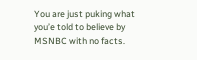You are just puking what you’e told to believe by MSNBC with no facts.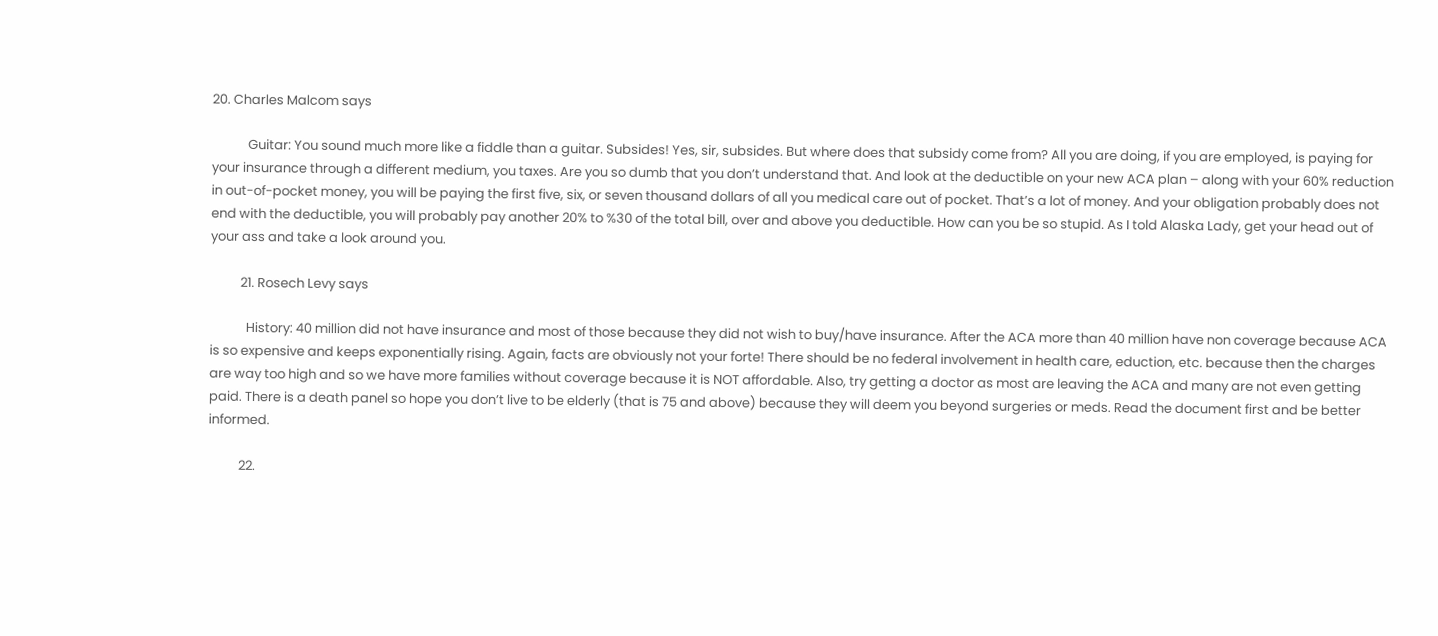20. Charles Malcom says

            Guitar: You sound much more like a fiddle than a guitar. Subsides! Yes, sir, subsides. But where does that subsidy come from? All you are doing, if you are employed, is paying for your insurance through a different medium, you taxes. Are you so dumb that you don’t understand that. And look at the deductible on your new ACA plan – along with your 60% reduction in out-of-pocket money, you will be paying the first five, six, or seven thousand dollars of all you medical care out of pocket. That’s a lot of money. And your obligation probably does not end with the deductible, you will probably pay another 20% to %30 of the total bill, over and above you deductible. How can you be so stupid. As I told Alaska Lady, get your head out of your ass and take a look around you.

          21. Rosech Levy says

            History: 40 million did not have insurance and most of those because they did not wish to buy/have insurance. After the ACA more than 40 million have non coverage because ACA is so expensive and keeps exponentially rising. Again, facts are obviously not your forte! There should be no federal involvement in health care, eduction, etc. because then the charges are way too high and so we have more families without coverage because it is NOT affordable. Also, try getting a doctor as most are leaving the ACA and many are not even getting paid. There is a death panel so hope you don’t live to be elderly (that is 75 and above) because they will deem you beyond surgeries or meds. Read the document first and be better informed.

          22.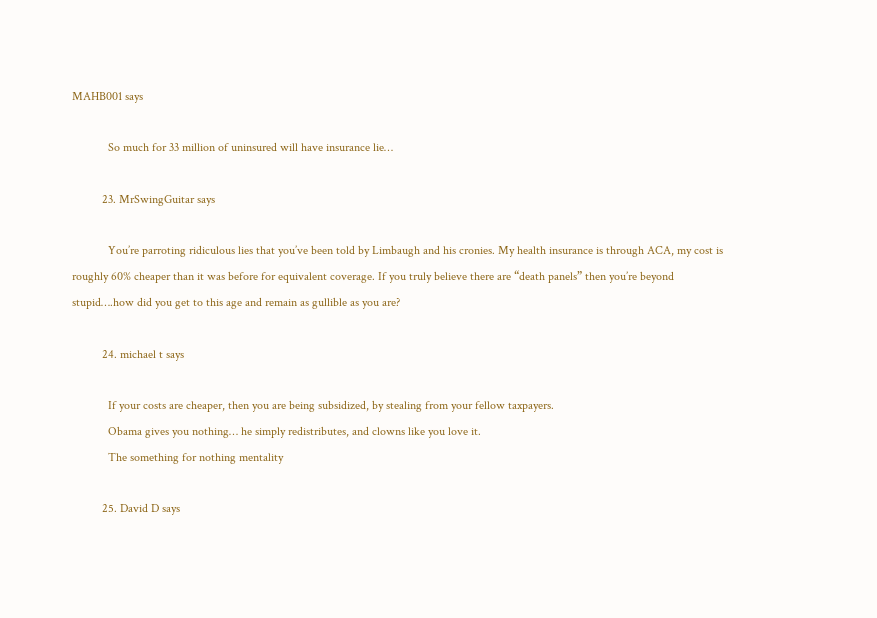MAHB001 says

            So much for 33 million of uninsured will have insurance lie…

          23. MrSwingGuitar says

            You’re parroting ridiculous lies that you’ve been told by Limbaugh and his cronies. My health insurance is through ACA, my cost is roughly 60% cheaper than it was before for equivalent coverage. If you truly believe there are “death panels” then you’re beyond stupid….how did you get to this age and remain as gullible as you are?

          24. michael t says

            If your costs are cheaper, then you are being subsidized, by stealing from your fellow taxpayers.
            Obama gives you nothing… he simply redistributes, and clowns like you love it.
            The something for nothing mentality

          25. David D says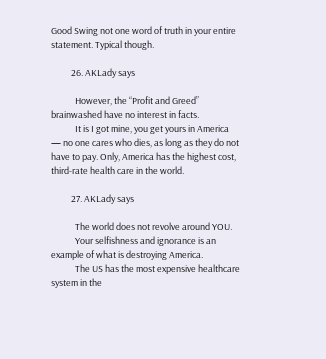Good Swing not one word of truth in your entire statement. Typical though.

          26. AKLady says

            However, the “Profit and Greed” brainwashed have no interest in facts.
            It is I got mine, you get yours in America — no one cares who dies, as long as they do not have to pay. Only, America has the highest cost, third-rate health care in the world.

          27. AKLady says

            The world does not revolve around YOU.
            Your selfishness and ignorance is an example of what is destroying America.
            The US has the most expensive healthcare system in the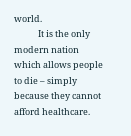world.
            It is the only modern nation which allows people to die – simply because they cannot afford healthcare.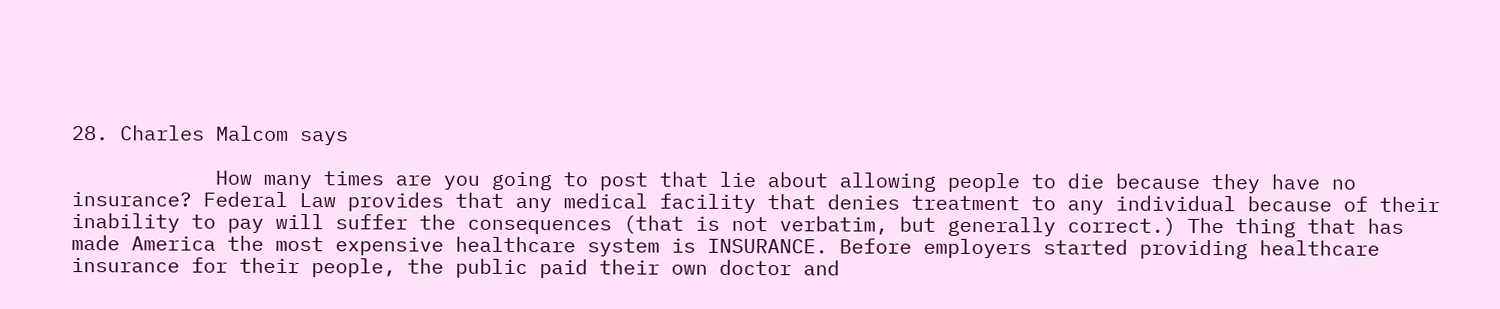28. Charles Malcom says

            How many times are you going to post that lie about allowing people to die because they have no insurance? Federal Law provides that any medical facility that denies treatment to any individual because of their inability to pay will suffer the consequences (that is not verbatim, but generally correct.) The thing that has made America the most expensive healthcare system is INSURANCE. Before employers started providing healthcare insurance for their people, the public paid their own doctor and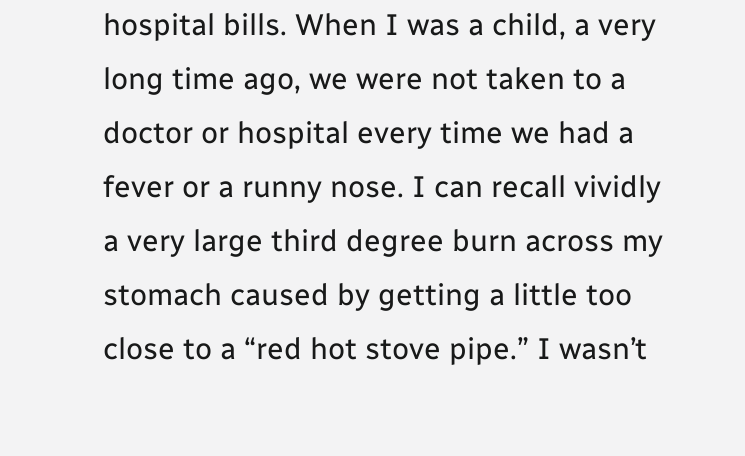hospital bills. When I was a child, a very long time ago, we were not taken to a doctor or hospital every time we had a fever or a runny nose. I can recall vividly a very large third degree burn across my stomach caused by getting a little too close to a “red hot stove pipe.” I wasn’t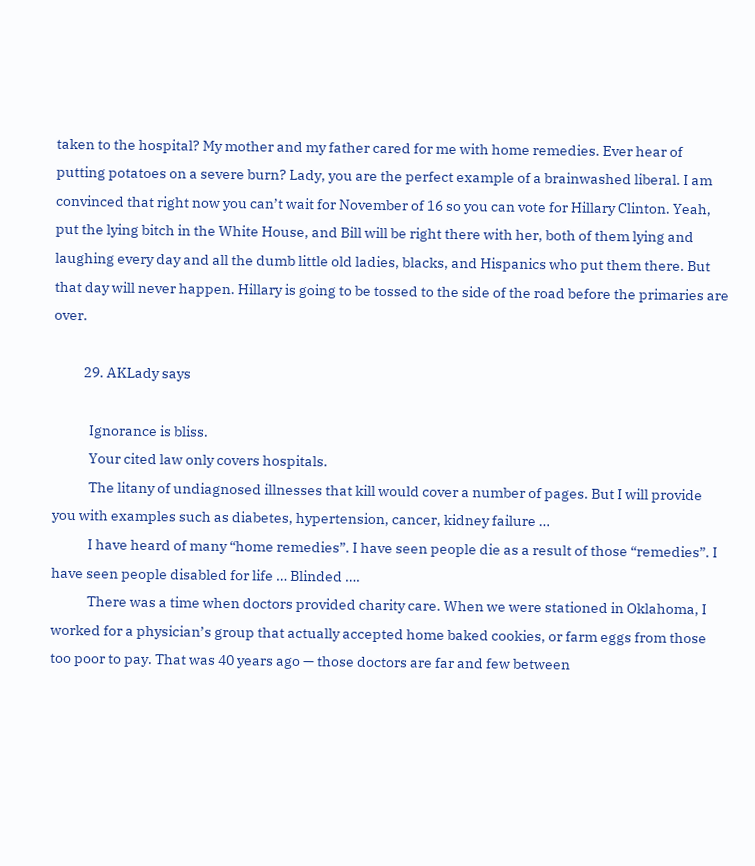taken to the hospital? My mother and my father cared for me with home remedies. Ever hear of putting potatoes on a severe burn? Lady, you are the perfect example of a brainwashed liberal. I am convinced that right now you can’t wait for November of 16 so you can vote for Hillary Clinton. Yeah, put the lying bitch in the White House, and Bill will be right there with her, both of them lying and laughing every day and all the dumb little old ladies, blacks, and Hispanics who put them there. But that day will never happen. Hillary is going to be tossed to the side of the road before the primaries are over.

          29. AKLady says

            Ignorance is bliss.
            Your cited law only covers hospitals.
            The litany of undiagnosed illnesses that kill would cover a number of pages. But I will provide you with examples such as diabetes, hypertension, cancer, kidney failure …
            I have heard of many “home remedies”. I have seen people die as a result of those “remedies”. I have seen people disabled for life … Blinded ….
            There was a time when doctors provided charity care. When we were stationed in Oklahoma, I worked for a physician’s group that actually accepted home baked cookies, or farm eggs from those too poor to pay. That was 40 years ago — those doctors are far and few between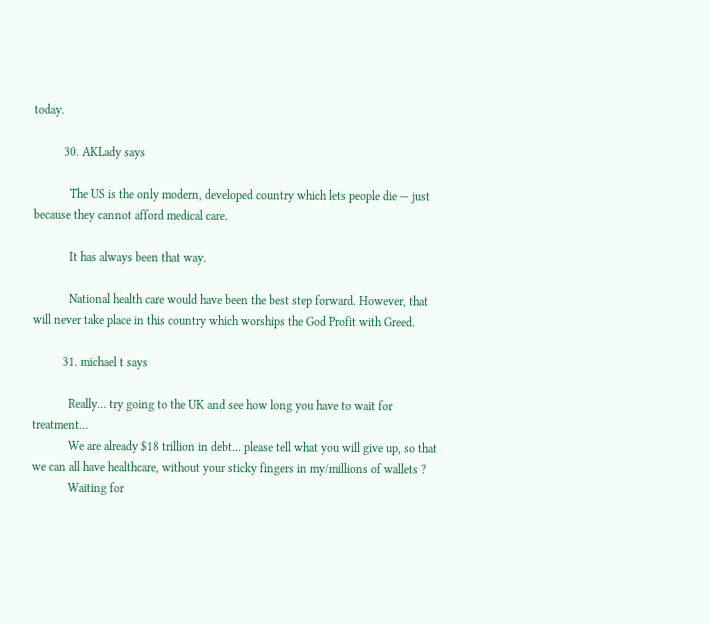today.

          30. AKLady says

            The US is the only modern, developed country which lets people die — just because they cannot afford medical care.

            It has always been that way.

            National health care would have been the best step forward. However, that will never take place in this country which worships the God Profit with Greed.

          31. michael t says

            Really… try going to the UK and see how long you have to wait for treatment…
            We are already $18 trillion in debt… please tell what you will give up, so that we can all have healthcare, without your sticky fingers in my/millions of wallets ?
            Waiting for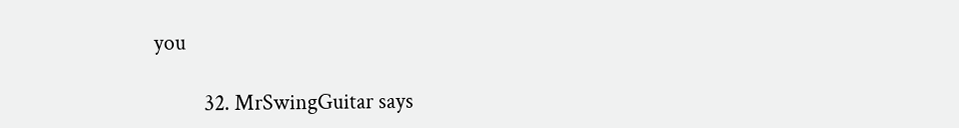you

          32. MrSwingGuitar says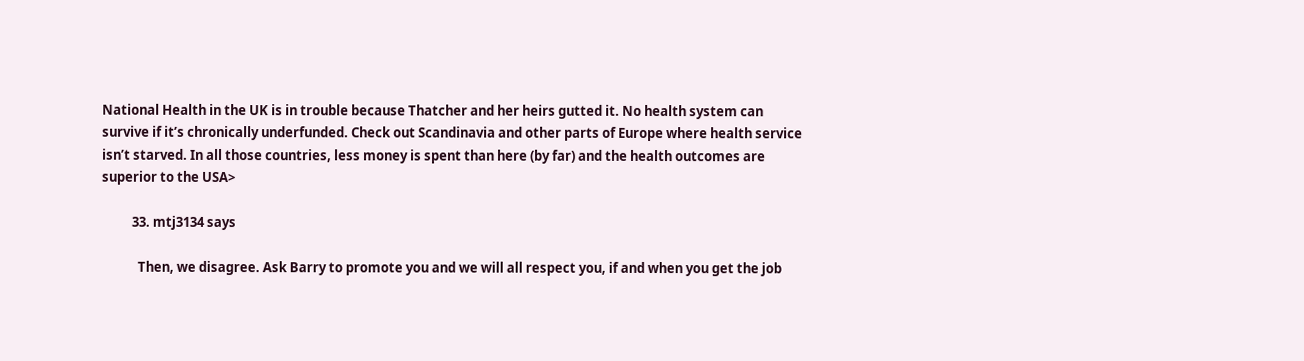National Health in the UK is in trouble because Thatcher and her heirs gutted it. No health system can survive if it’s chronically underfunded. Check out Scandinavia and other parts of Europe where health service isn’t starved. In all those countries, less money is spent than here (by far) and the health outcomes are superior to the USA>

          33. mtj3134 says

            Then, we disagree. Ask Barry to promote you and we will all respect you, if and when you get the job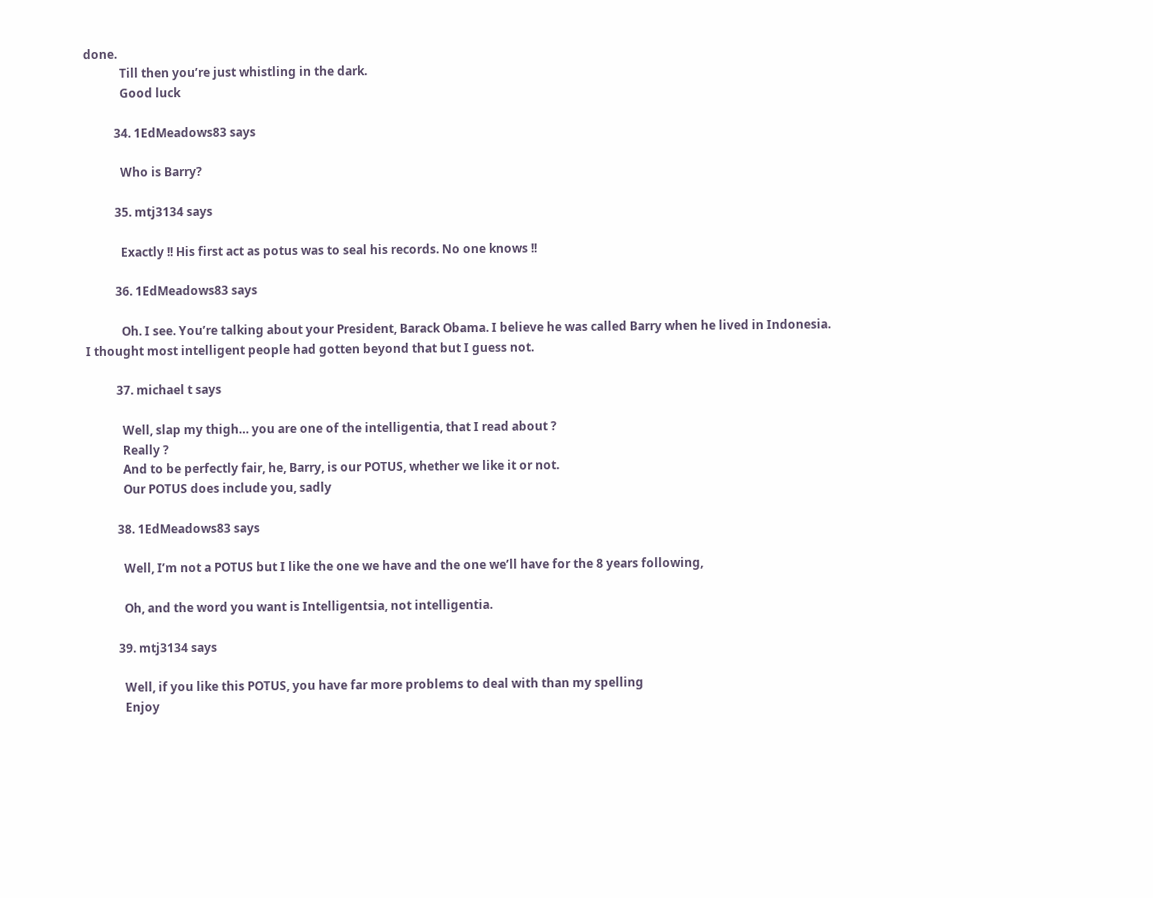done.
            Till then you’re just whistling in the dark.
            Good luck

          34. 1EdMeadows83 says

            Who is Barry?

          35. mtj3134 says

            Exactly !! His first act as potus was to seal his records. No one knows !!

          36. 1EdMeadows83 says

            Oh. I see. You’re talking about your President, Barack Obama. I believe he was called Barry when he lived in Indonesia. I thought most intelligent people had gotten beyond that but I guess not.

          37. michael t says

            Well, slap my thigh… you are one of the intelligentia, that I read about ?
            Really ?
            And to be perfectly fair, he, Barry, is our POTUS, whether we like it or not.
            Our POTUS does include you, sadly

          38. 1EdMeadows83 says

            Well, I’m not a POTUS but I like the one we have and the one we’ll have for the 8 years following,

            Oh, and the word you want is Intelligentsia, not intelligentia.

          39. mtj3134 says

            Well, if you like this POTUS, you have far more problems to deal with than my spelling
            Enjoy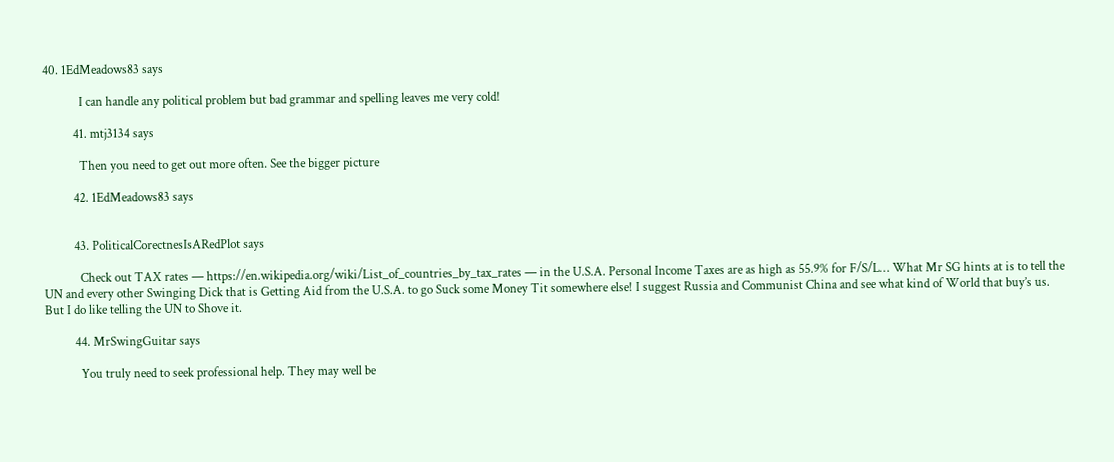40. 1EdMeadows83 says

            I can handle any political problem but bad grammar and spelling leaves me very cold!

          41. mtj3134 says

            Then you need to get out more often. See the bigger picture

          42. 1EdMeadows83 says


          43. PoliticalCorectnesIsARedPlot says

            Check out TAX rates — https://en.wikipedia.org/wiki/List_of_countries_by_tax_rates — in the U.S.A. Personal Income Taxes are as high as 55.9% for F/S/L… What Mr SG hints at is to tell the UN and every other Swinging Dick that is Getting Aid from the U.S.A. to go Suck some Money Tit somewhere else! I suggest Russia and Communist China and see what kind of World that buy’s us. But I do like telling the UN to Shove it.

          44. MrSwingGuitar says

            You truly need to seek professional help. They may well be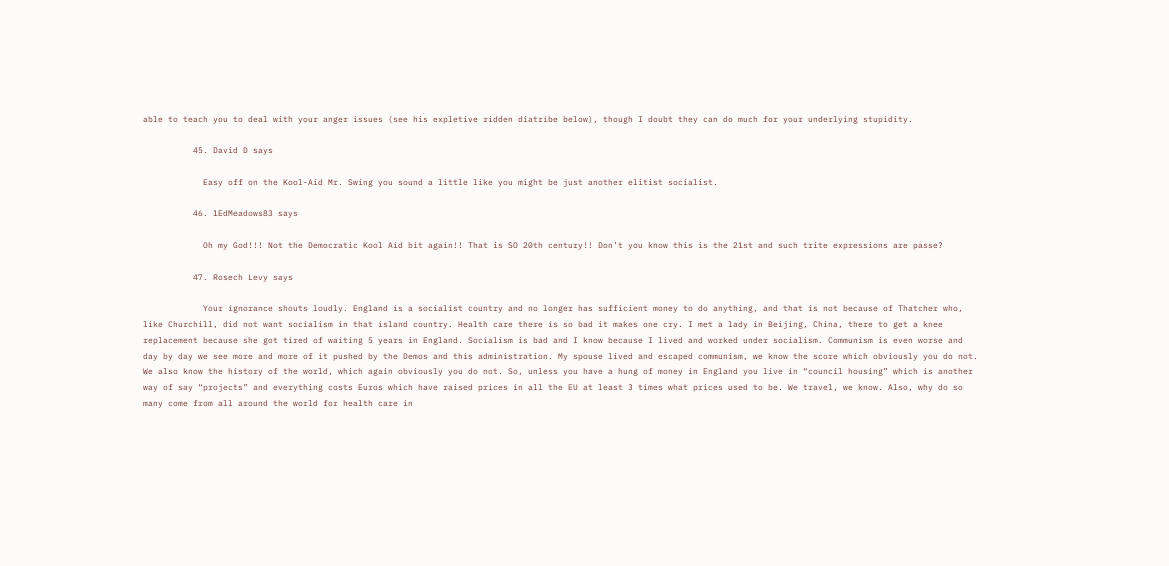able to teach you to deal with your anger issues (see his expletive ridden diatribe below), though I doubt they can do much for your underlying stupidity.

          45. David D says

            Easy off on the Kool-Aid Mr. Swing you sound a little like you might be just another elitist socialist.

          46. 1EdMeadows83 says

            Oh my God!!! Not the Democratic Kool Aid bit again!! That is SO 20th century!! Don’t you know this is the 21st and such trite expressions are passe?

          47. Rosech Levy says

            Your ignorance shouts loudly. England is a socialist country and no longer has sufficient money to do anything, and that is not because of Thatcher who, like Churchill, did not want socialism in that island country. Health care there is so bad it makes one cry. I met a lady in Beijing, China, there to get a knee replacement because she got tired of waiting 5 years in England. Socialism is bad and I know because I lived and worked under socialism. Communism is even worse and day by day we see more and more of it pushed by the Demos and this administration. My spouse lived and escaped communism, we know the score which obviously you do not. We also know the history of the world, which again obviously you do not. So, unless you have a hung of money in England you live in “council housing” which is another way of say “projects” and everything costs Euros which have raised prices in all the EU at least 3 times what prices used to be. We travel, we know. Also, why do so many come from all around the world for health care in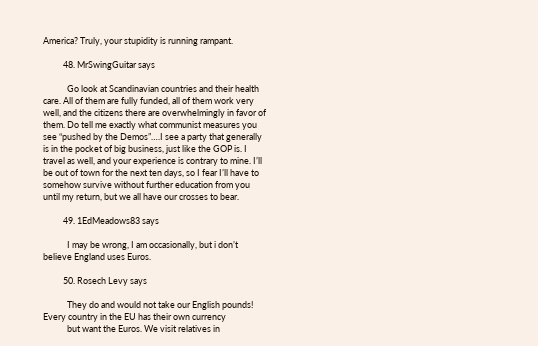America? Truly, your stupidity is running rampant.

          48. MrSwingGuitar says

            Go look at Scandinavian countries and their health care. All of them are fully funded, all of them work very well, and the citizens there are overwhelmingly in favor of them. Do tell me exactly what communist measures you see “pushed by the Demos”….I see a party that generally is in the pocket of big business, just like the GOP is. I travel as well, and your experience is contrary to mine. I’ll be out of town for the next ten days, so I fear I’ll have to somehow survive without further education from you until my return, but we all have our crosses to bear.

          49. 1EdMeadows83 says

            I may be wrong, I am occasionally, but i don’t believe England uses Euros.

          50. Rosech Levy says

            They do and would not take our English pounds! Every country in the EU has their own currency
            but want the Euros. We visit relatives in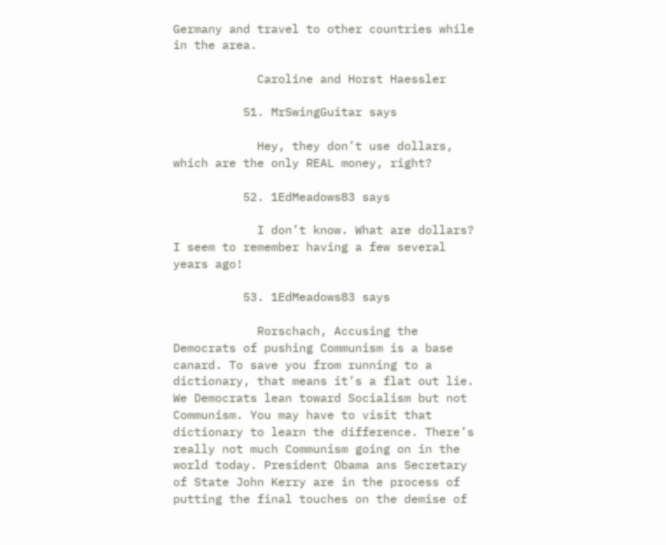Germany and travel to other countries while in the area.

            Caroline and Horst Haessler

          51. MrSwingGuitar says

            Hey, they don’t use dollars, which are the only REAL money, right?

          52. 1EdMeadows83 says

            I don’t know. What are dollars? I seem to remember having a few several years ago!

          53. 1EdMeadows83 says

            Rorschach, Accusing the Democrats of pushing Communism is a base canard. To save you from running to a dictionary, that means it’s a flat out lie. We Democrats lean toward Socialism but not Communism. You may have to visit that dictionary to learn the difference. There’s really not much Communism going on in the world today. President Obama ans Secretary of State John Kerry are in the process of putting the final touches on the demise of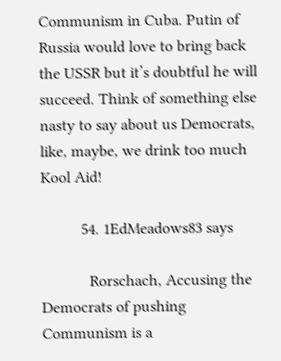Communism in Cuba. Putin of Russia would love to bring back the USSR but it’s doubtful he will succeed. Think of something else nasty to say about us Democrats, like, maybe, we drink too much Kool Aid!

          54. 1EdMeadows83 says

            Rorschach, Accusing the Democrats of pushing Communism is a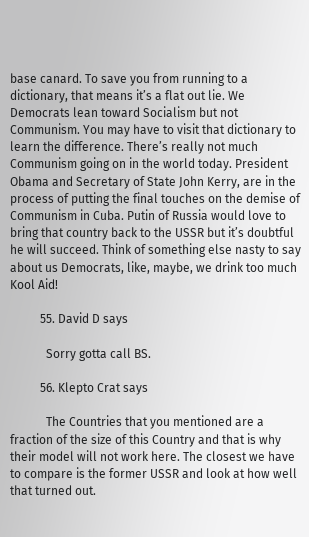base canard. To save you from running to a dictionary, that means it’s a flat out lie. We Democrats lean toward Socialism but not Communism. You may have to visit that dictionary to learn the difference. There’s really not much Communism going on in the world today. President Obama and Secretary of State John Kerry, are in the process of putting the final touches on the demise of Communism in Cuba. Putin of Russia would love to bring that country back to the USSR but it’s doubtful he will succeed. Think of something else nasty to say about us Democrats, like, maybe, we drink too much Kool Aid!

          55. David D says

            Sorry gotta call BS.

          56. Klepto Crat says

            The Countries that you mentioned are a fraction of the size of this Country and that is why their model will not work here. The closest we have to compare is the former USSR and look at how well that turned out.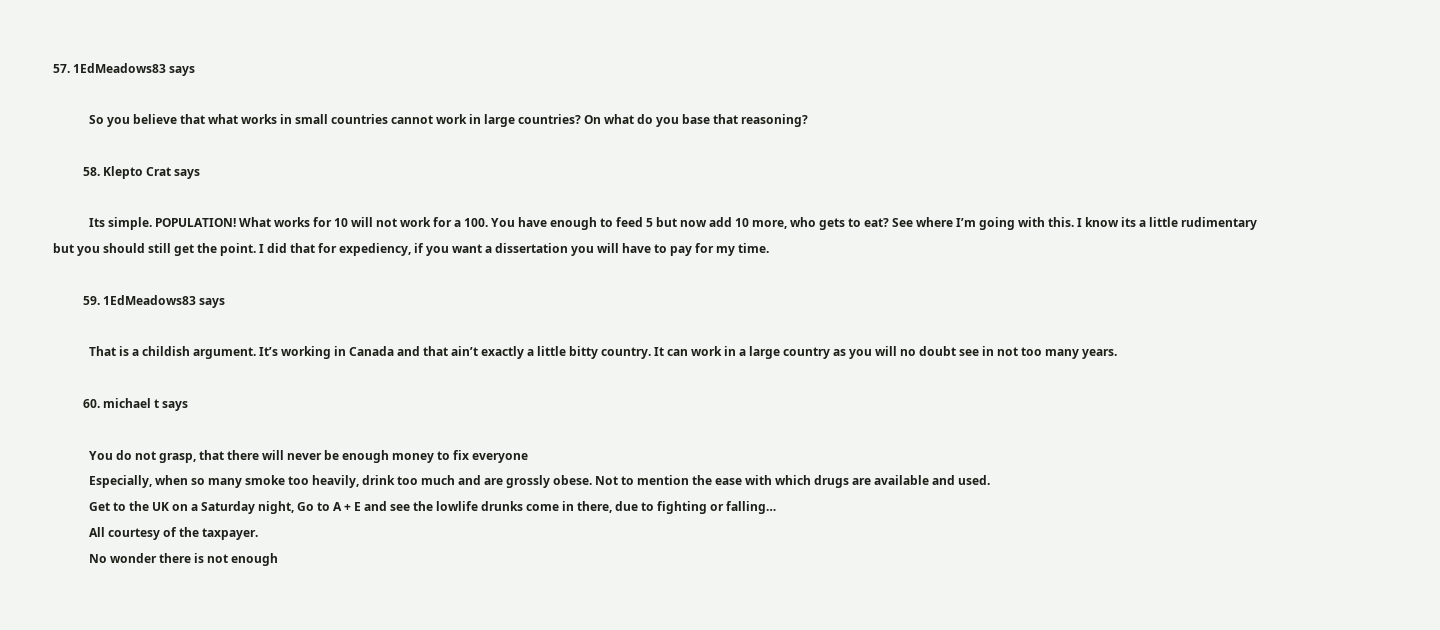57. 1EdMeadows83 says

            So you believe that what works in small countries cannot work in large countries? On what do you base that reasoning?

          58. Klepto Crat says

            Its simple. POPULATION! What works for 10 will not work for a 100. You have enough to feed 5 but now add 10 more, who gets to eat? See where I’m going with this. I know its a little rudimentary but you should still get the point. I did that for expediency, if you want a dissertation you will have to pay for my time.

          59. 1EdMeadows83 says

            That is a childish argument. It’s working in Canada and that ain’t exactly a little bitty country. It can work in a large country as you will no doubt see in not too many years.

          60. michael t says

            You do not grasp, that there will never be enough money to fix everyone
            Especially, when so many smoke too heavily, drink too much and are grossly obese. Not to mention the ease with which drugs are available and used.
            Get to the UK on a Saturday night, Go to A + E and see the lowlife drunks come in there, due to fighting or falling…
            All courtesy of the taxpayer.
            No wonder there is not enough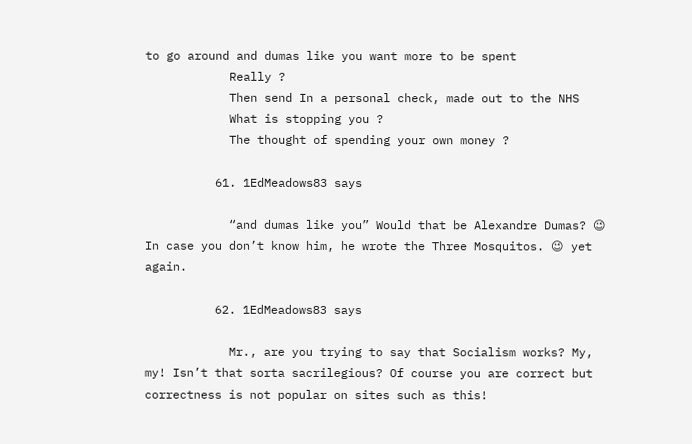to go around and dumas like you want more to be spent
            Really ?
            Then send In a personal check, made out to the NHS
            What is stopping you ?
            The thought of spending your own money ?

          61. 1EdMeadows83 says

            “and dumas like you” Would that be Alexandre Dumas? 😉 In case you don’t know him, he wrote the Three Mosquitos. 😉 yet again.

          62. 1EdMeadows83 says

            Mr., are you trying to say that Socialism works? My, my! Isn’t that sorta sacrilegious? Of course you are correct but correctness is not popular on sites such as this!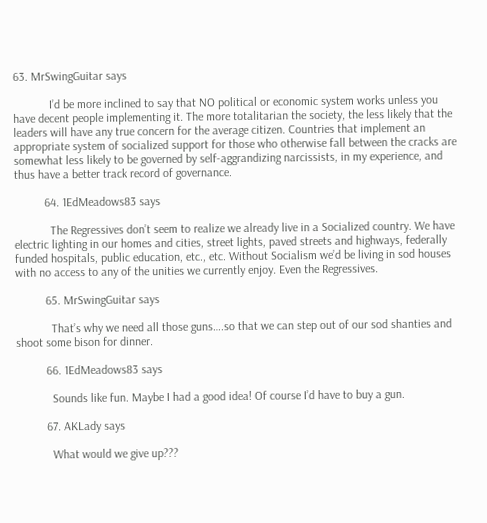63. MrSwingGuitar says

            I’d be more inclined to say that NO political or economic system works unless you have decent people implementing it. The more totalitarian the society, the less likely that the leaders will have any true concern for the average citizen. Countries that implement an appropriate system of socialized support for those who otherwise fall between the cracks are somewhat less likely to be governed by self-aggrandizing narcissists, in my experience, and thus have a better track record of governance.

          64. 1EdMeadows83 says

            The Regressives don’t seem to realize we already live in a Socialized country. We have electric lighting in our homes and cities, street lights, paved streets and highways, federally funded hospitals, public education, etc., etc. Without Socialism we’d be living in sod houses with no access to any of the unities we currently enjoy. Even the Regressives.

          65. MrSwingGuitar says

            That’s why we need all those guns….so that we can step out of our sod shanties and shoot some bison for dinner.

          66. 1EdMeadows83 says

            Sounds like fun. Maybe I had a good idea! Of course I’d have to buy a gun.

          67. AKLady says

            What would we give up???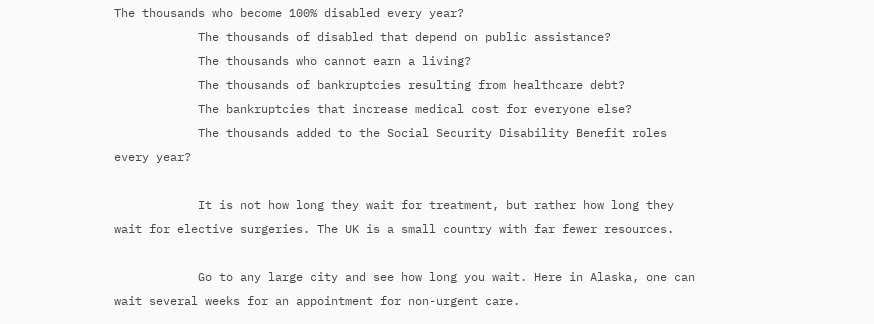The thousands who become 100% disabled every year?
            The thousands of disabled that depend on public assistance?
            The thousands who cannot earn a living?
            The thousands of bankruptcies resulting from healthcare debt?
            The bankruptcies that increase medical cost for everyone else?
            The thousands added to the Social Security Disability Benefit roles every year?

            It is not how long they wait for treatment, but rather how long they wait for elective surgeries. The UK is a small country with far fewer resources.

            Go to any large city and see how long you wait. Here in Alaska, one can wait several weeks for an appointment for non-urgent care.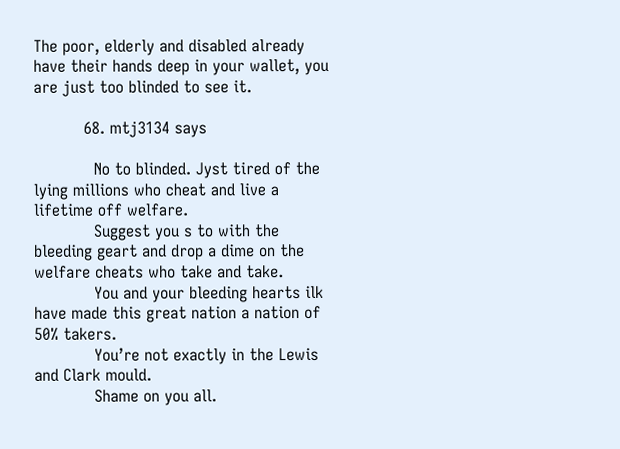The poor, elderly and disabled already have their hands deep in your wallet, you are just too blinded to see it.

          68. mtj3134 says

            No to blinded. Jyst tired of the lying millions who cheat and live a lifetime off welfare.
            Suggest you s to with the bleeding geart and drop a dime on the welfare cheats who take and take.
            You and your bleeding hearts ilk have made this great nation a nation of 50% takers.
            You’re not exactly in the Lewis and Clark mould.
            Shame on you all.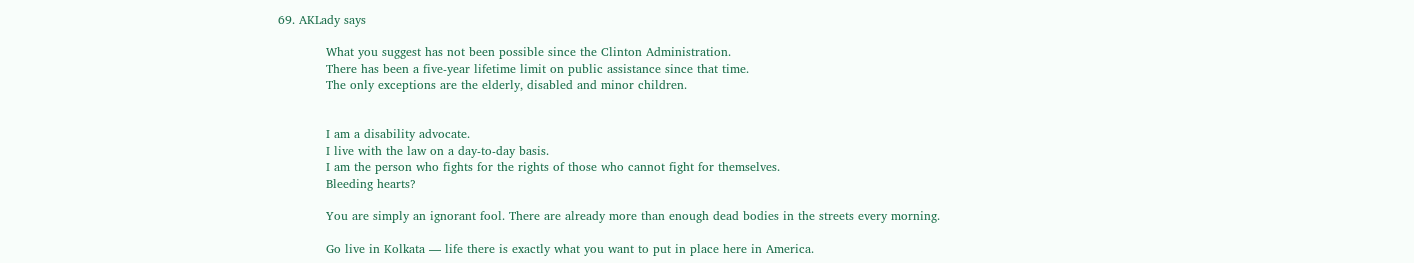69. AKLady says

            What you suggest has not been possible since the Clinton Administration.
            There has been a five-year lifetime limit on public assistance since that time.
            The only exceptions are the elderly, disabled and minor children.


            I am a disability advocate.
            I live with the law on a day-to-day basis.
            I am the person who fights for the rights of those who cannot fight for themselves.
            Bleeding hearts?

            You are simply an ignorant fool. There are already more than enough dead bodies in the streets every morning.

            Go live in Kolkata — life there is exactly what you want to put in place here in America.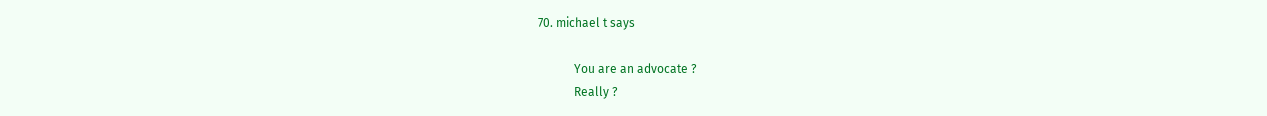70. michael t says

            You are an advocate ?
            Really ?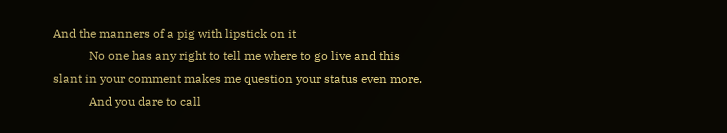And the manners of a pig with lipstick on it
            No one has any right to tell me where to go live and this slant in your comment makes me question your status even more.
            And you dare to call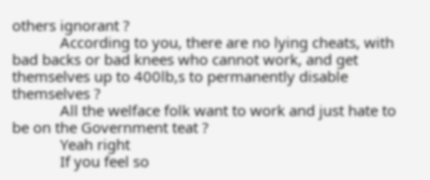others ignorant ?
            According to you, there are no lying cheats, with bad backs or bad knees who cannot work, and get themselves up to 400lb,s to permanently disable themselves ?
            All the welface folk want to work and just hate to be on the Government teat ?
            Yeah right
            If you feel so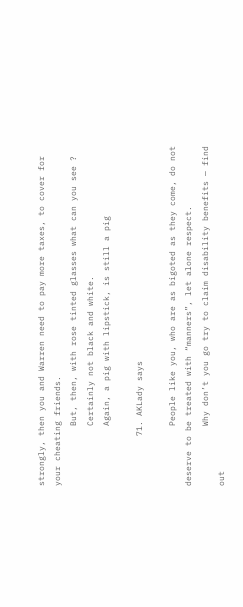strongly, then you and Warren need to pay more taxes, to cover for your cheating friends.
            But, then, with rose tinted glasses what can you see ?
            Certainly not black and white.
            Again, a pig with lipstick, is still a pig

          71. AKLady says

            People like you, who are as bigoted as they come, do not deserve to be treated with “manners”, let alone respect.
            Why don’t you go try to claim disability benefits — find out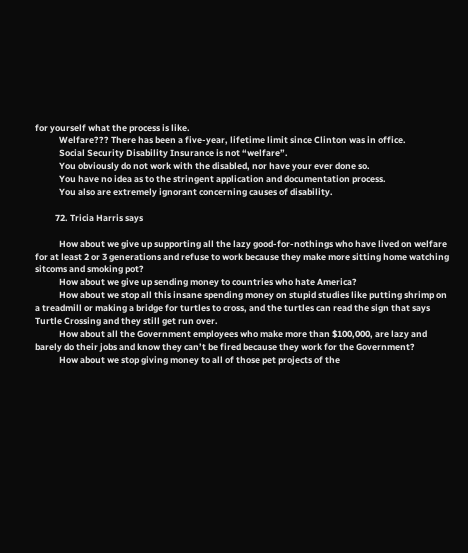for yourself what the process is like.
            Welfare??? There has been a five-year, lifetime limit since Clinton was in office.
            Social Security Disability Insurance is not “welfare”.
            You obviously do not work with the disabled, nor have your ever done so.
            You have no idea as to the stringent application and documentation process.
            You also are extremely ignorant concerning causes of disability.

          72. Tricia Harris says

            How about we give up supporting all the lazy good-for-nothings who have lived on welfare for at least 2 or 3 generations and refuse to work because they make more sitting home watching sitcoms and smoking pot?
            How about we give up sending money to countries who hate America?
            How about we stop all this insane spending money on stupid studies like putting shrimp on a treadmill or making a bridge for turtles to cross, and the turtles can read the sign that says Turtle Crossing and they still get run over.
            How about all the Government employees who make more than $100,000, are lazy and barely do their jobs and know they can’t be fired because they work for the Government?
            How about we stop giving money to all of those pet projects of the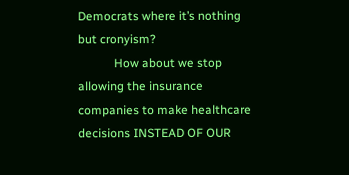Democrats where it’s nothing but cronyism?
            How about we stop allowing the insurance companies to make healthcare decisions INSTEAD OF OUR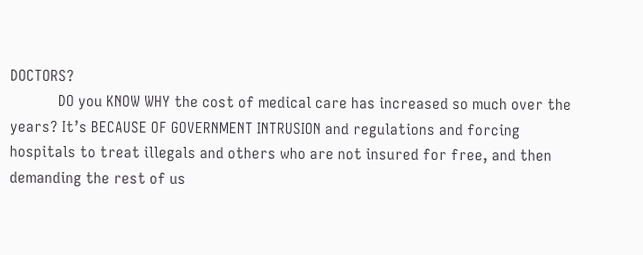DOCTORS?
            DO you KNOW WHY the cost of medical care has increased so much over the years? It’s BECAUSE OF GOVERNMENT INTRUSION and regulations and forcing hospitals to treat illegals and others who are not insured for free, and then demanding the rest of us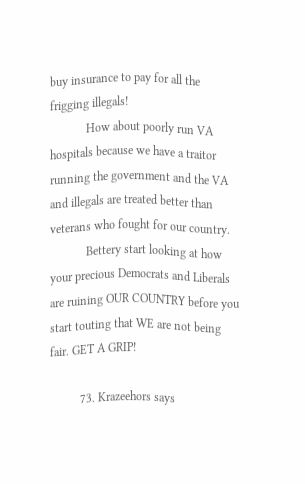buy insurance to pay for all the frigging illegals!
            How about poorly run VA hospitals because we have a traitor running the government and the VA and illegals are treated better than veterans who fought for our country.
            Bettery start looking at how your precious Democrats and Liberals are ruining OUR COUNTRY before you start touting that WE are not being fair. GET A GRIP!

          73. Krazeehors says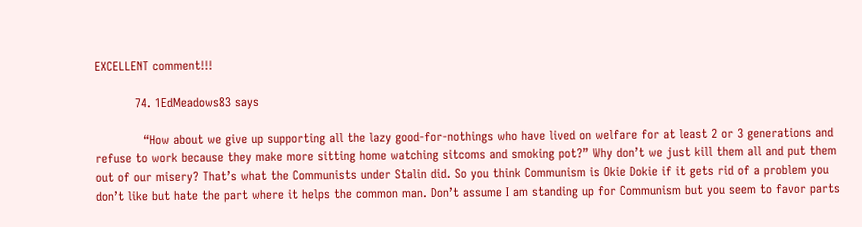EXCELLENT comment!!!

          74. 1EdMeadows83 says

            “How about we give up supporting all the lazy good-for-nothings who have lived on welfare for at least 2 or 3 generations and refuse to work because they make more sitting home watching sitcoms and smoking pot?” Why don’t we just kill them all and put them out of our misery? That’s what the Communists under Stalin did. So you think Communism is Okie Dokie if it gets rid of a problem you don’t like but hate the part where it helps the common man. Don’t assume I am standing up for Communism but you seem to favor parts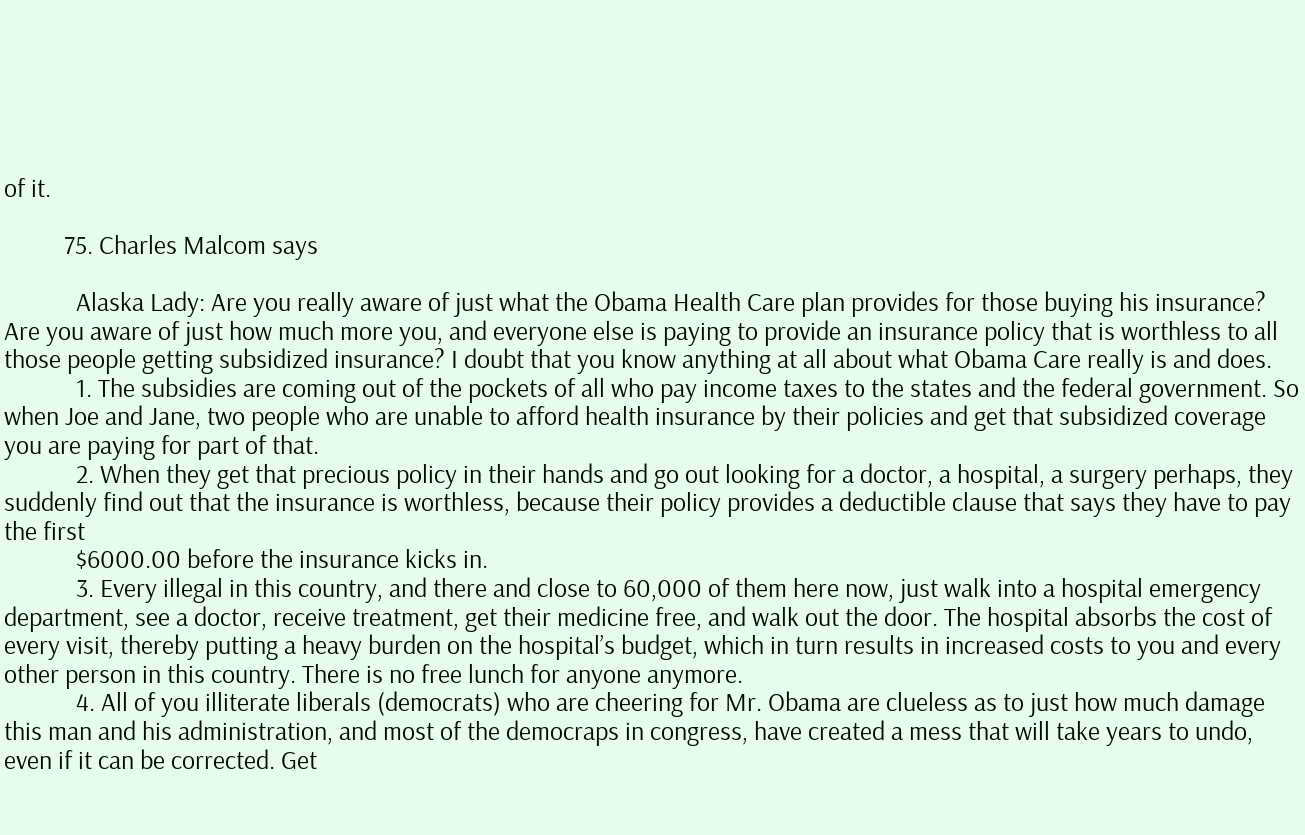of it.

          75. Charles Malcom says

            Alaska Lady: Are you really aware of just what the Obama Health Care plan provides for those buying his insurance? Are you aware of just how much more you, and everyone else is paying to provide an insurance policy that is worthless to all those people getting subsidized insurance? I doubt that you know anything at all about what Obama Care really is and does.
            1. The subsidies are coming out of the pockets of all who pay income taxes to the states and the federal government. So when Joe and Jane, two people who are unable to afford health insurance by their policies and get that subsidized coverage you are paying for part of that.
            2. When they get that precious policy in their hands and go out looking for a doctor, a hospital, a surgery perhaps, they suddenly find out that the insurance is worthless, because their policy provides a deductible clause that says they have to pay the first
            $6000.00 before the insurance kicks in.
            3. Every illegal in this country, and there and close to 60,000 of them here now, just walk into a hospital emergency department, see a doctor, receive treatment, get their medicine free, and walk out the door. The hospital absorbs the cost of every visit, thereby putting a heavy burden on the hospital’s budget, which in turn results in increased costs to you and every other person in this country. There is no free lunch for anyone anymore.
            4. All of you illiterate liberals (democrats) who are cheering for Mr. Obama are clueless as to just how much damage this man and his administration, and most of the democraps in congress, have created a mess that will take years to undo, even if it can be corrected. Get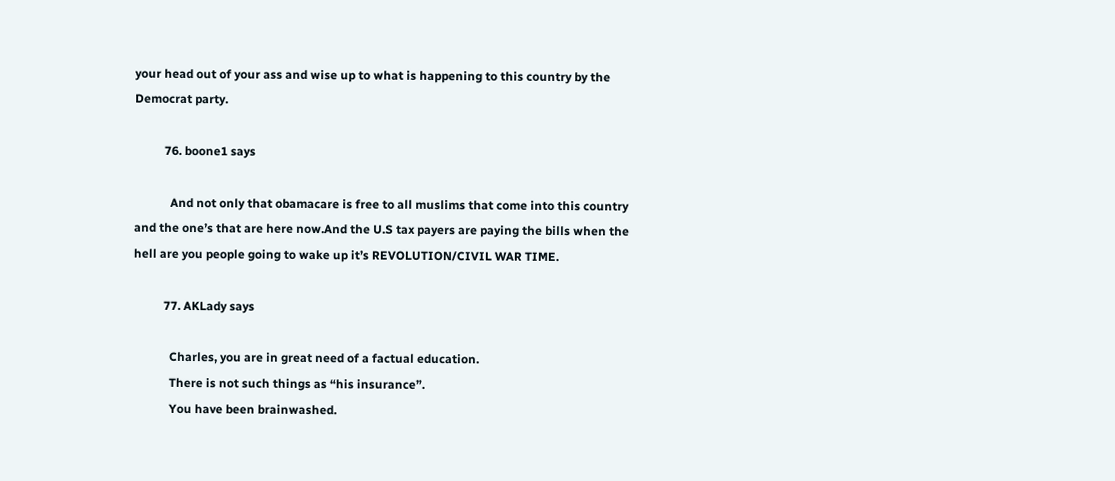your head out of your ass and wise up to what is happening to this country by the Democrat party.

          76. boone1 says

            And not only that obamacare is free to all muslims that come into this country and the one’s that are here now.And the U.S tax payers are paying the bills when the hell are you people going to wake up it’s REVOLUTION/CIVIL WAR TIME.

          77. AKLady says

            Charles, you are in great need of a factual education.
            There is not such things as “his insurance”.
            You have been brainwashed.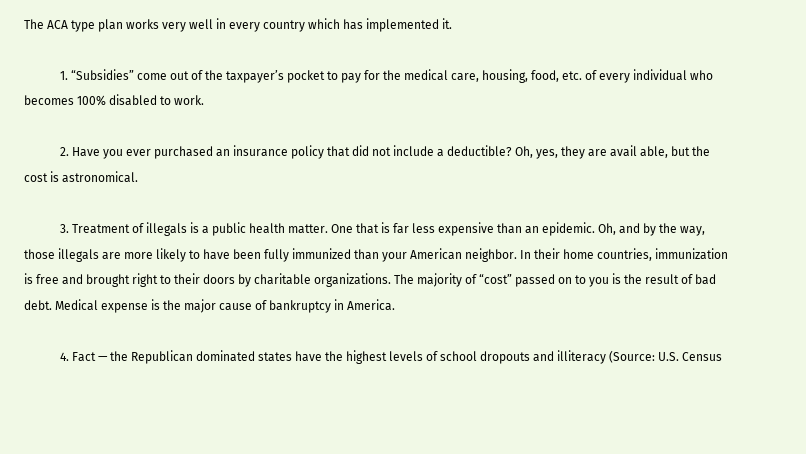The ACA type plan works very well in every country which has implemented it.

            1. “Subsidies” come out of the taxpayer’s pocket to pay for the medical care, housing, food, etc. of every individual who becomes 100% disabled to work.

            2. Have you ever purchased an insurance policy that did not include a deductible? Oh, yes, they are avail able, but the cost is astronomical.

            3. Treatment of illegals is a public health matter. One that is far less expensive than an epidemic. Oh, and by the way, those illegals are more likely to have been fully immunized than your American neighbor. In their home countries, immunization is free and brought right to their doors by charitable organizations. The majority of “cost” passed on to you is the result of bad debt. Medical expense is the major cause of bankruptcy in America.

            4. Fact — the Republican dominated states have the highest levels of school dropouts and illiteracy (Source: U.S. Census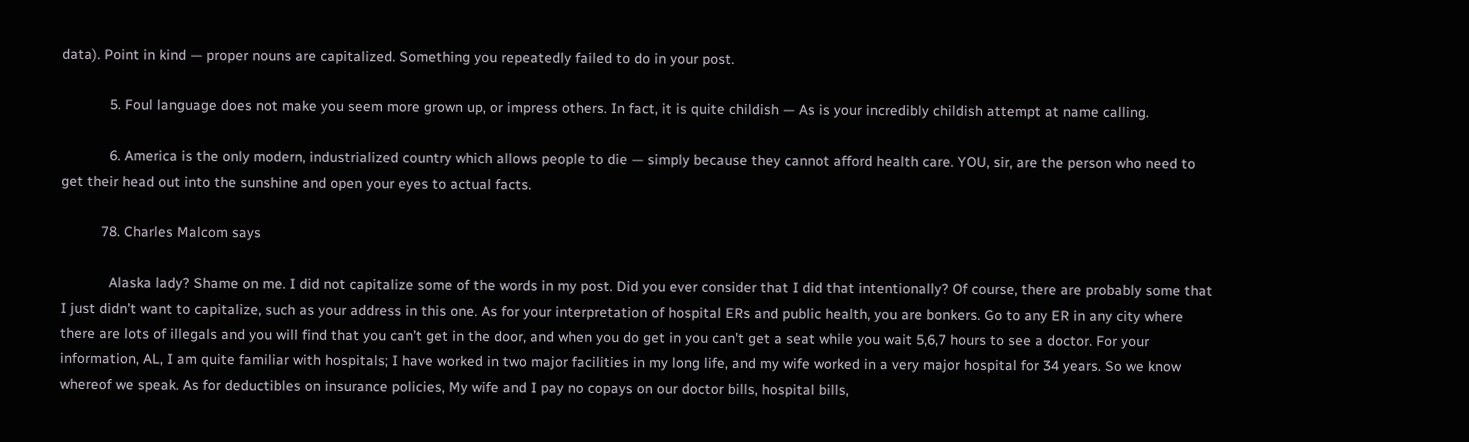data). Point in kind — proper nouns are capitalized. Something you repeatedly failed to do in your post.

            5. Foul language does not make you seem more grown up, or impress others. In fact, it is quite childish — As is your incredibly childish attempt at name calling.

            6. America is the only modern, industrialized country which allows people to die — simply because they cannot afford health care. YOU, sir, are the person who need to get their head out into the sunshine and open your eyes to actual facts.

          78. Charles Malcom says

            Alaska lady? Shame on me. I did not capitalize some of the words in my post. Did you ever consider that I did that intentionally? Of course, there are probably some that I just didn’t want to capitalize, such as your address in this one. As for your interpretation of hospital ERs and public health, you are bonkers. Go to any ER in any city where there are lots of illegals and you will find that you can’t get in the door, and when you do get in you can’t get a seat while you wait 5,6,7 hours to see a doctor. For your information, AL, I am quite familiar with hospitals; I have worked in two major facilities in my long life, and my wife worked in a very major hospital for 34 years. So we know whereof we speak. As for deductibles on insurance policies, My wife and I pay no copays on our doctor bills, hospital bills,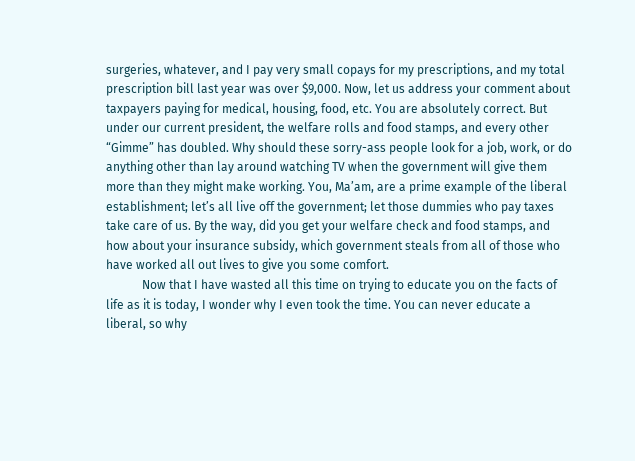surgeries, whatever, and I pay very small copays for my prescriptions, and my total prescription bill last year was over $9,000. Now, let us address your comment about taxpayers paying for medical, housing, food, etc. You are absolutely correct. But under our current president, the welfare rolls and food stamps, and every other “Gimme” has doubled. Why should these sorry-ass people look for a job, work, or do anything other than lay around watching TV when the government will give them more than they might make working. You, Ma’am, are a prime example of the liberal establishment; let’s all live off the government; let those dummies who pay taxes take care of us. By the way, did you get your welfare check and food stamps, and how about your insurance subsidy, which government steals from all of those who have worked all out lives to give you some comfort.
            Now that I have wasted all this time on trying to educate you on the facts of life as it is today, I wonder why I even took the time. You can never educate a liberal, so why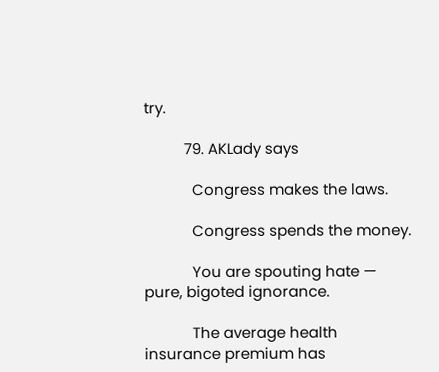try.

          79. AKLady says

            Congress makes the laws.

            Congress spends the money.

            You are spouting hate — pure, bigoted ignorance.

            The average health insurance premium has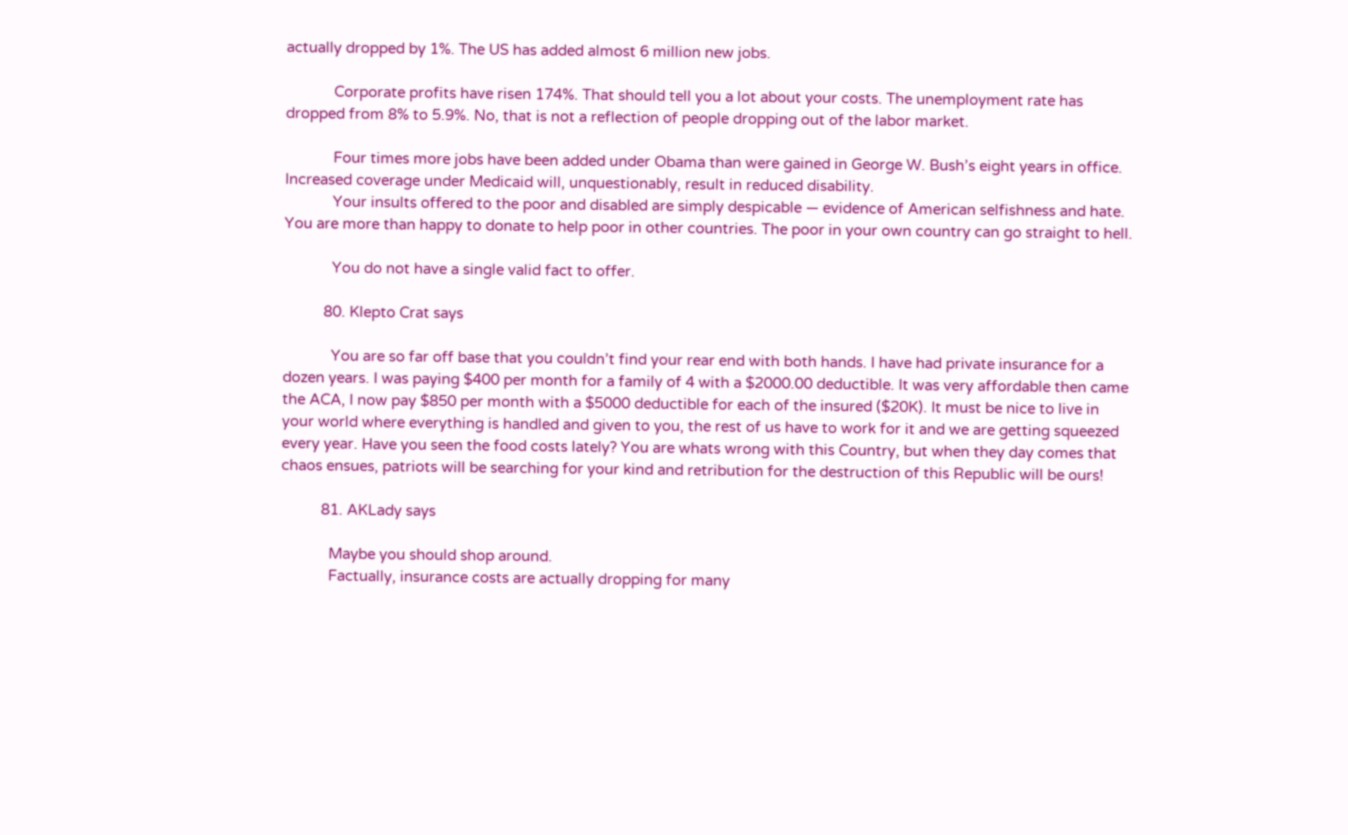actually dropped by 1%. The US has added almost 6 million new jobs.

            Corporate profits have risen 174%. That should tell you a lot about your costs. The unemployment rate has dropped from 8% to 5.9%. No, that is not a reflection of people dropping out of the labor market.

            Four times more jobs have been added under Obama than were gained in George W. Bush’s eight years in office. Increased coverage under Medicaid will, unquestionably, result in reduced disability.
            Your insults offered to the poor and disabled are simply despicable — evidence of American selfishness and hate. You are more than happy to donate to help poor in other countries. The poor in your own country can go straight to hell.

            You do not have a single valid fact to offer.

          80. Klepto Crat says

            You are so far off base that you couldn’t find your rear end with both hands. I have had private insurance for a dozen years. I was paying $400 per month for a family of 4 with a $2000.00 deductible. It was very affordable then came the ACA, I now pay $850 per month with a $5000 deductible for each of the insured ($20K). It must be nice to live in your world where everything is handled and given to you, the rest of us have to work for it and we are getting squeezed every year. Have you seen the food costs lately? You are whats wrong with this Country, but when they day comes that chaos ensues, patriots will be searching for your kind and retribution for the destruction of this Republic will be ours!

          81. AKLady says

            Maybe you should shop around.
            Factually, insurance costs are actually dropping for many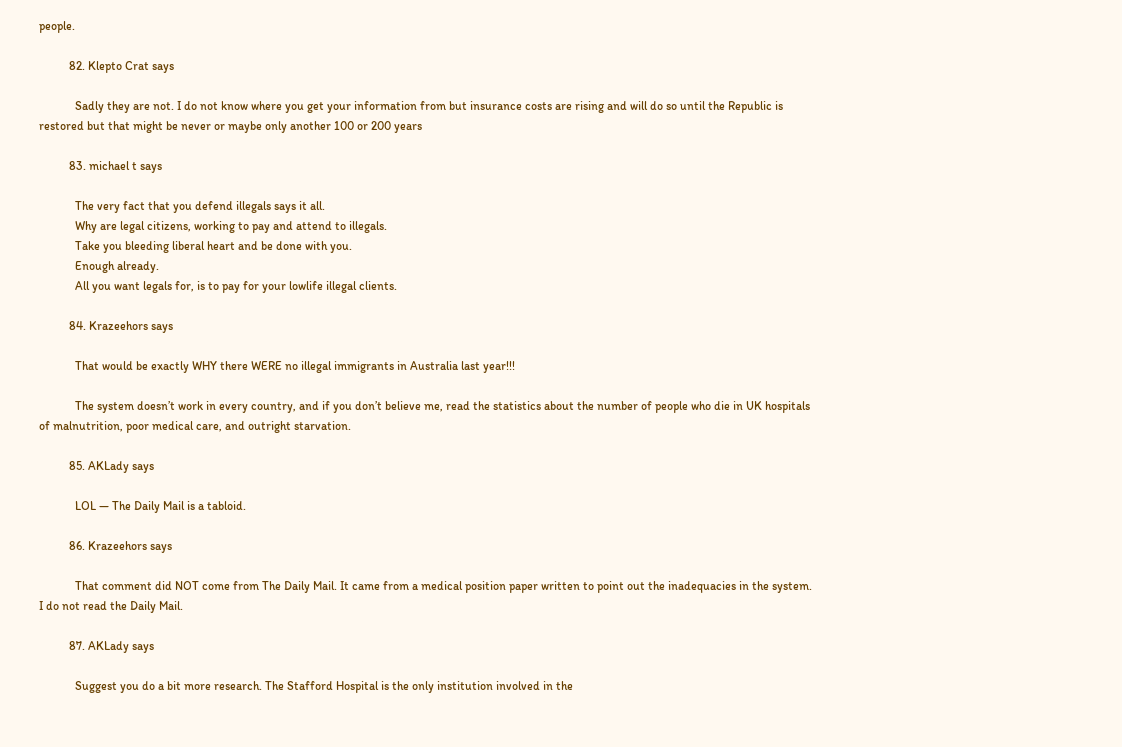people.

          82. Klepto Crat says

            Sadly they are not. I do not know where you get your information from but insurance costs are rising and will do so until the Republic is restored but that might be never or maybe only another 100 or 200 years

          83. michael t says

            The very fact that you defend illegals says it all.
            Why are legal citizens, working to pay and attend to illegals.
            Take you bleeding liberal heart and be done with you.
            Enough already.
            All you want legals for, is to pay for your lowlife illegal clients.

          84. Krazeehors says

            That would be exactly WHY there WERE no illegal immigrants in Australia last year!!!

            The system doesn’t work in every country, and if you don’t believe me, read the statistics about the number of people who die in UK hospitals of malnutrition, poor medical care, and outright starvation.

          85. AKLady says

            LOL — The Daily Mail is a tabloid.

          86. Krazeehors says

            That comment did NOT come from The Daily Mail. It came from a medical position paper written to point out the inadequacies in the system. I do not read the Daily Mail.

          87. AKLady says

            Suggest you do a bit more research. The Stafford Hospital is the only institution involved in the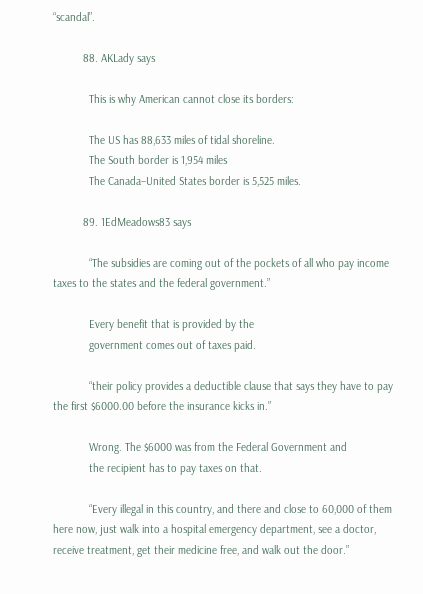“scandal”.

          88. AKLady says

            This is why American cannot close its borders:

            The US has 88,633 miles of tidal shoreline.
            The South border is 1,954 miles
            The Canada–United States border is 5,525 miles.

          89. 1EdMeadows83 says

            “The subsidies are coming out of the pockets of all who pay income taxes to the states and the federal government.”

            Every benefit that is provided by the
            government comes out of taxes paid.

            “their policy provides a deductible clause that says they have to pay the first $6000.00 before the insurance kicks in.”

            Wrong. The $6000 was from the Federal Government and
            the recipient has to pay taxes on that.

            “Every illegal in this country, and there and close to 60,000 of them here now, just walk into a hospital emergency department, see a doctor, receive treatment, get their medicine free, and walk out the door.”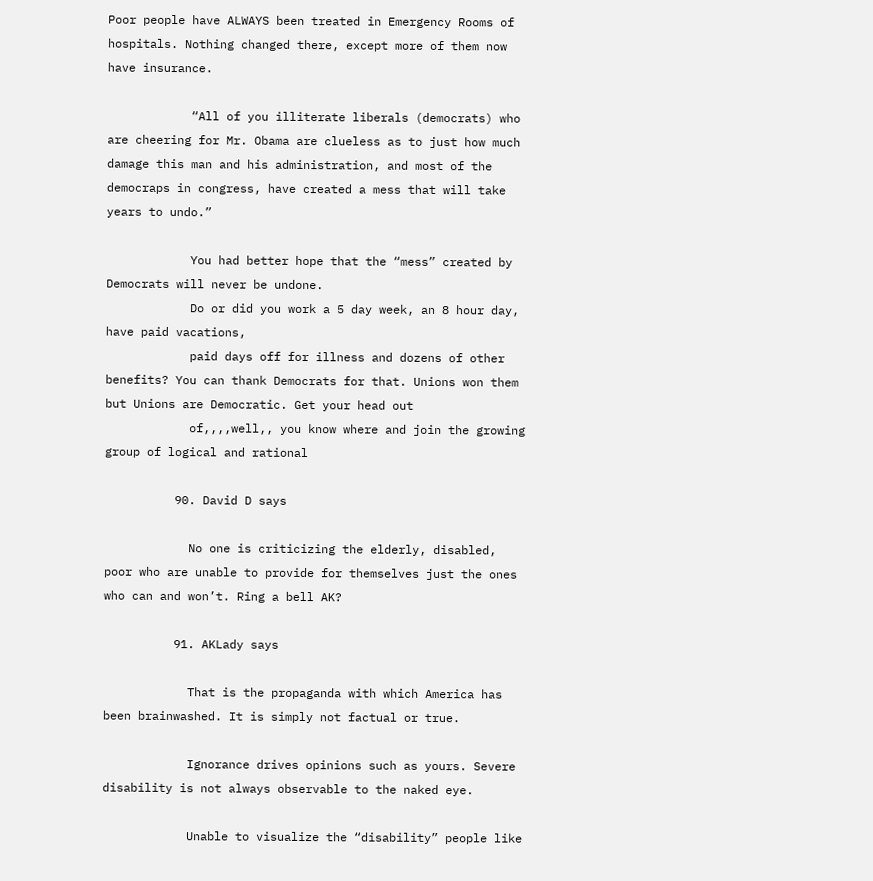Poor people have ALWAYS been treated in Emergency Rooms of hospitals. Nothing changed there, except more of them now have insurance.

            “All of you illiterate liberals (democrats) who are cheering for Mr. Obama are clueless as to just how much damage this man and his administration, and most of the democraps in congress, have created a mess that will take years to undo.”

            You had better hope that the “mess” created by Democrats will never be undone.
            Do or did you work a 5 day week, an 8 hour day, have paid vacations,
            paid days off for illness and dozens of other benefits? You can thank Democrats for that. Unions won them but Unions are Democratic. Get your head out
            of,,,,well,, you know where and join the growing group of logical and rational

          90. David D says

            No one is criticizing the elderly, disabled, poor who are unable to provide for themselves just the ones who can and won’t. Ring a bell AK?

          91. AKLady says

            That is the propaganda with which America has been brainwashed. It is simply not factual or true.

            Ignorance drives opinions such as yours. Severe disability is not always observable to the naked eye.

            Unable to visualize the “disability” people like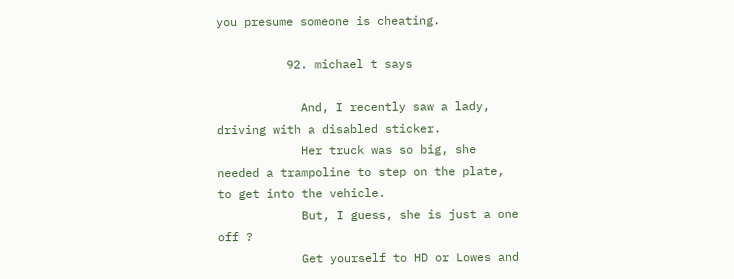you presume someone is cheating.

          92. michael t says

            And, I recently saw a lady, driving with a disabled sticker.
            Her truck was so big, she needed a trampoline to step on the plate, to get into the vehicle.
            But, I guess, she is just a one off ?
            Get yourself to HD or Lowes and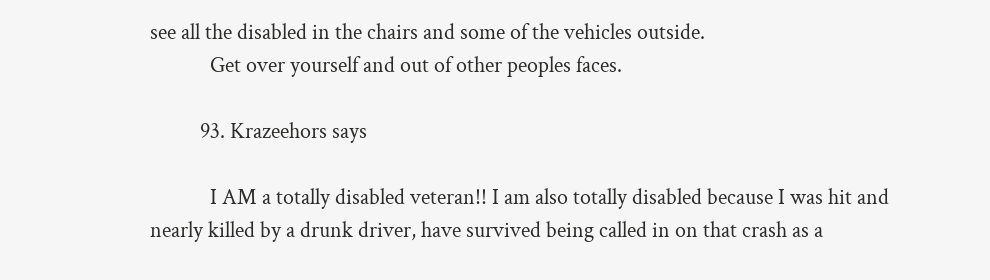see all the disabled in the chairs and some of the vehicles outside.
            Get over yourself and out of other peoples faces.

          93. Krazeehors says

            I AM a totally disabled veteran!! I am also totally disabled because I was hit and nearly killed by a drunk driver, have survived being called in on that crash as a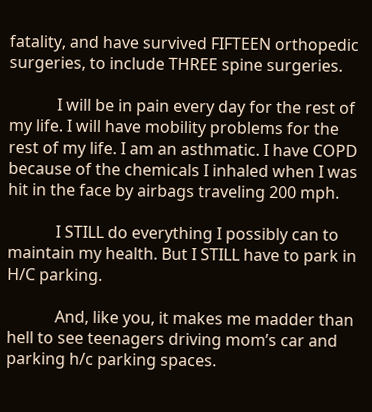fatality, and have survived FIFTEEN orthopedic surgeries, to include THREE spine surgeries.

            I will be in pain every day for the rest of my life. I will have mobility problems for the rest of my life. I am an asthmatic. I have COPD because of the chemicals I inhaled when I was hit in the face by airbags traveling 200 mph.

            I STILL do everything I possibly can to maintain my health. But I STILL have to park in H/C parking.

            And, like you, it makes me madder than hell to see teenagers driving mom’s car and parking h/c parking spaces.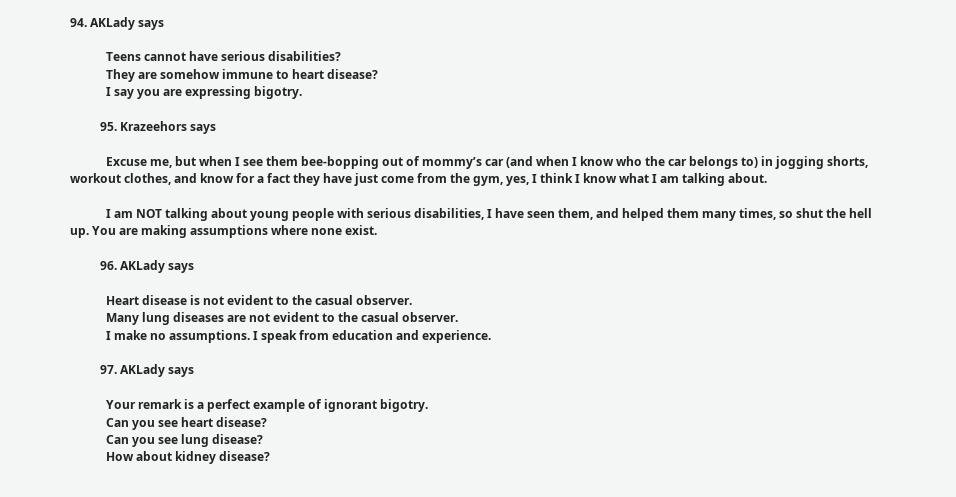94. AKLady says

            Teens cannot have serious disabilities?
            They are somehow immune to heart disease?
            I say you are expressing bigotry.

          95. Krazeehors says

            Excuse me, but when I see them bee-bopping out of mommy’s car (and when I know who the car belongs to) in jogging shorts, workout clothes, and know for a fact they have just come from the gym, yes, I think I know what I am talking about.

            I am NOT talking about young people with serious disabilities, I have seen them, and helped them many times, so shut the hell up. You are making assumptions where none exist.

          96. AKLady says

            Heart disease is not evident to the casual observer.
            Many lung diseases are not evident to the casual observer.
            I make no assumptions. I speak from education and experience.

          97. AKLady says

            Your remark is a perfect example of ignorant bigotry.
            Can you see heart disease?
            Can you see lung disease?
            How about kidney disease?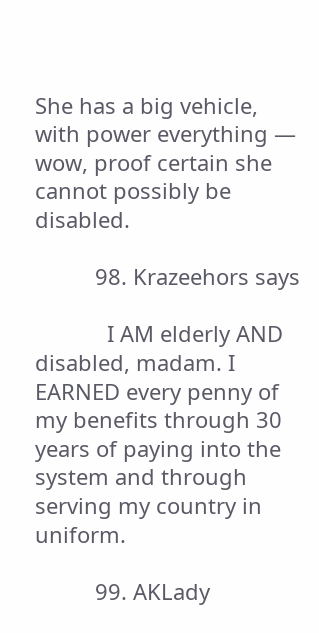She has a big vehicle, with power everything — wow, proof certain she cannot possibly be disabled.

          98. Krazeehors says

            I AM elderly AND disabled, madam. I EARNED every penny of my benefits through 30 years of paying into the system and through serving my country in uniform.

          99. AKLady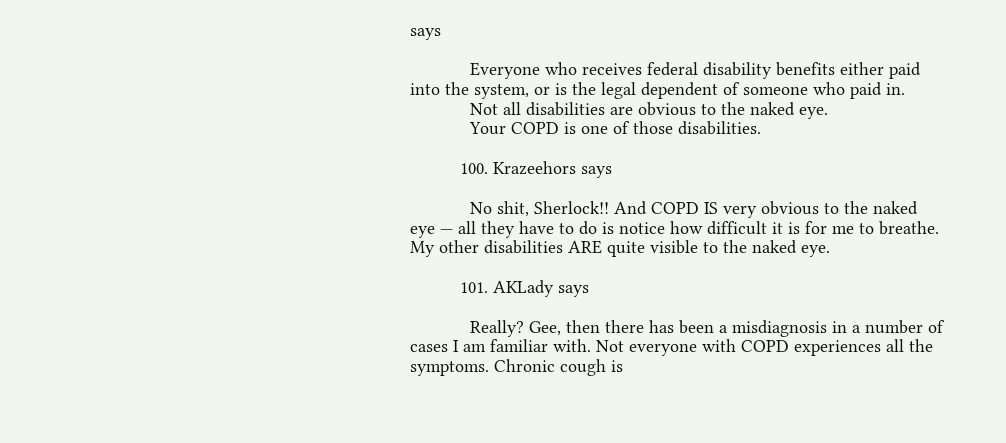says

            Everyone who receives federal disability benefits either paid into the system, or is the legal dependent of someone who paid in.
            Not all disabilities are obvious to the naked eye.
            Your COPD is one of those disabilities.

          100. Krazeehors says

            No shit, Sherlock!! And COPD IS very obvious to the naked eye — all they have to do is notice how difficult it is for me to breathe. My other disabilities ARE quite visible to the naked eye.

          101. AKLady says

            Really? Gee, then there has been a misdiagnosis in a number of cases I am familiar with. Not everyone with COPD experiences all the symptoms. Chronic cough is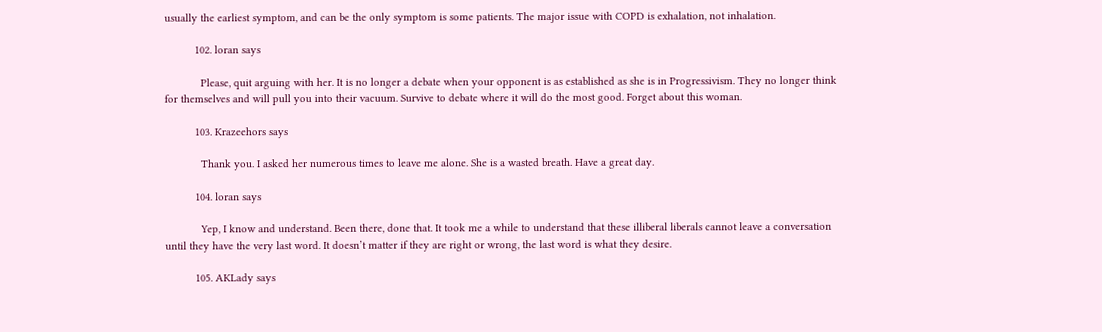usually the earliest symptom, and can be the only symptom is some patients. The major issue with COPD is exhalation, not inhalation.

          102. loran says

            Please, quit arguing with her. It is no longer a debate when your opponent is as established as she is in Progressivism. They no longer think for themselves and will pull you into their vacuum. Survive to debate where it will do the most good. Forget about this woman.

          103. Krazeehors says

            Thank you. I asked her numerous times to leave me alone. She is a wasted breath. Have a great day.

          104. loran says

            Yep, I know and understand. Been there, done that. It took me a while to understand that these illiberal liberals cannot leave a conversation until they have the very last word. It doesn’t matter if they are right or wrong, the last word is what they desire.

          105. AKLady says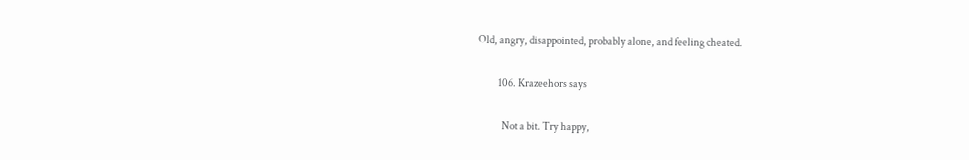Old, angry, disappointed, probably alone, and feeling cheated.

          106. Krazeehors says

            Not a bit. Try happy,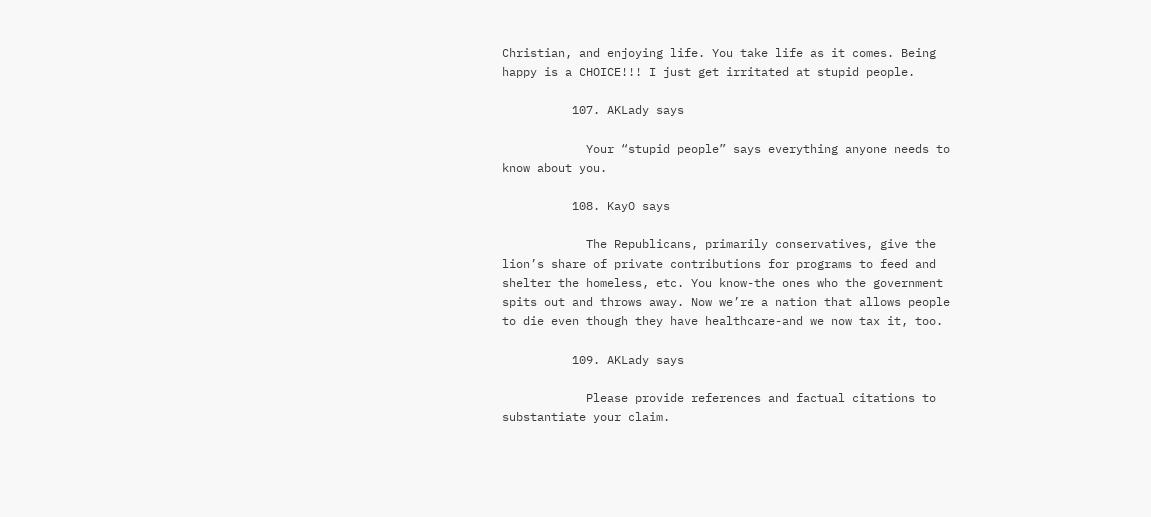Christian, and enjoying life. You take life as it comes. Being happy is a CHOICE!!! I just get irritated at stupid people.

          107. AKLady says

            Your “stupid people” says everything anyone needs to know about you.

          108. KayO says

            The Republicans, primarily conservatives, give the lion’s share of private contributions for programs to feed and shelter the homeless, etc. You know-the ones who the government spits out and throws away. Now we’re a nation that allows people to die even though they have healthcare-and we now tax it, too.

          109. AKLady says

            Please provide references and factual citations to substantiate your claim.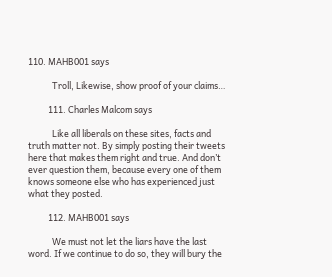110. MAHB001 says

            Troll, Likewise, show proof of your claims…

          111. Charles Malcom says

            Like all liberals on these sites, facts and truth matter not. By simply posting their tweets here that makes them right and true. And don’t ever question them, because every one of them knows someone else who has experienced just what they posted.

          112. MAHB001 says

            We must not let the liars have the last word. If we continue to do so, they will bury the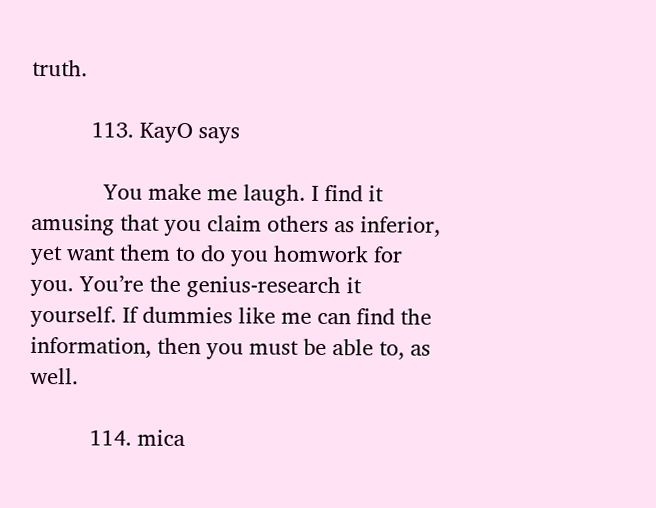truth.

          113. KayO says

            You make me laugh. I find it amusing that you claim others as inferior, yet want them to do you homwork for you. You’re the genius-research it yourself. If dummies like me can find the information, then you must be able to, as well.

          114. mica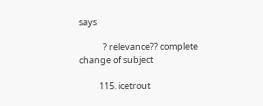says

            ? relevance?? complete change of subject

          115. icetrout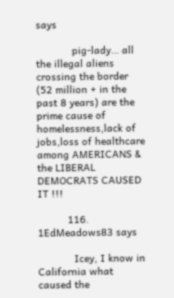says

            pig-lady… all the illegal aliens crossing the border (52 million + in the past 8 years) are the prime cause of homelessness,lack of jobs,loss of healthcare among AMERICANS & the LIBERAL DEMOCRATS CAUSED IT !!!

          116. 1EdMeadows83 says

            Icey, I know in California what caused the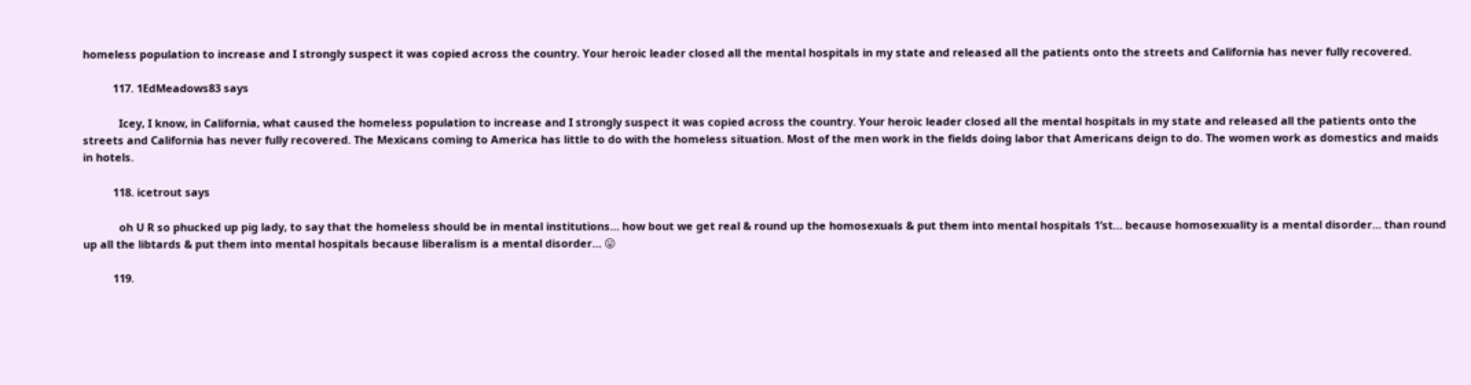homeless population to increase and I strongly suspect it was copied across the country. Your heroic leader closed all the mental hospitals in my state and released all the patients onto the streets and California has never fully recovered.

          117. 1EdMeadows83 says

            Icey, I know, in California, what caused the homeless population to increase and I strongly suspect it was copied across the country. Your heroic leader closed all the mental hospitals in my state and released all the patients onto the streets and California has never fully recovered. The Mexicans coming to America has little to do with the homeless situation. Most of the men work in the fields doing labor that Americans deign to do. The women work as domestics and maids in hotels.

          118. icetrout says

            oh U R so phucked up pig lady, to say that the homeless should be in mental institutions… how bout we get real & round up the homosexuals & put them into mental hospitals 1’st… because homosexuality is a mental disorder… than round up all the libtards & put them into mental hospitals because liberalism is a mental disorder… 😛

          119.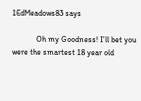1EdMeadows83 says

            Oh my Goodness! I’ll bet you were the smartest 18 year old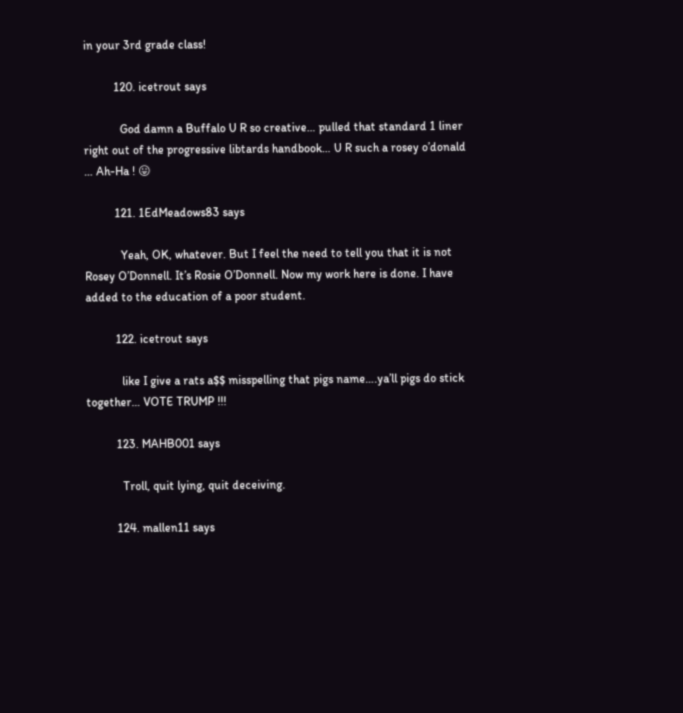in your 3rd grade class!

          120. icetrout says

            God damn a Buffalo U R so creative… pulled that standard 1 liner right out of the progressive libtards handbook… U R such a rosey o’donald … Ah-Ha ! 😛

          121. 1EdMeadows83 says

            Yeah, OK, whatever. But I feel the need to tell you that it is not Rosey O’Donnell. It’s Rosie O’Donnell. Now my work here is done. I have added to the education of a poor student.

          122. icetrout says

            like I give a rats a$$ misspelling that pigs name….ya’ll pigs do stick together… VOTE TRUMP !!!

          123. MAHB001 says

            Troll, quit lying, quit deceiving.

          124. mallen11 says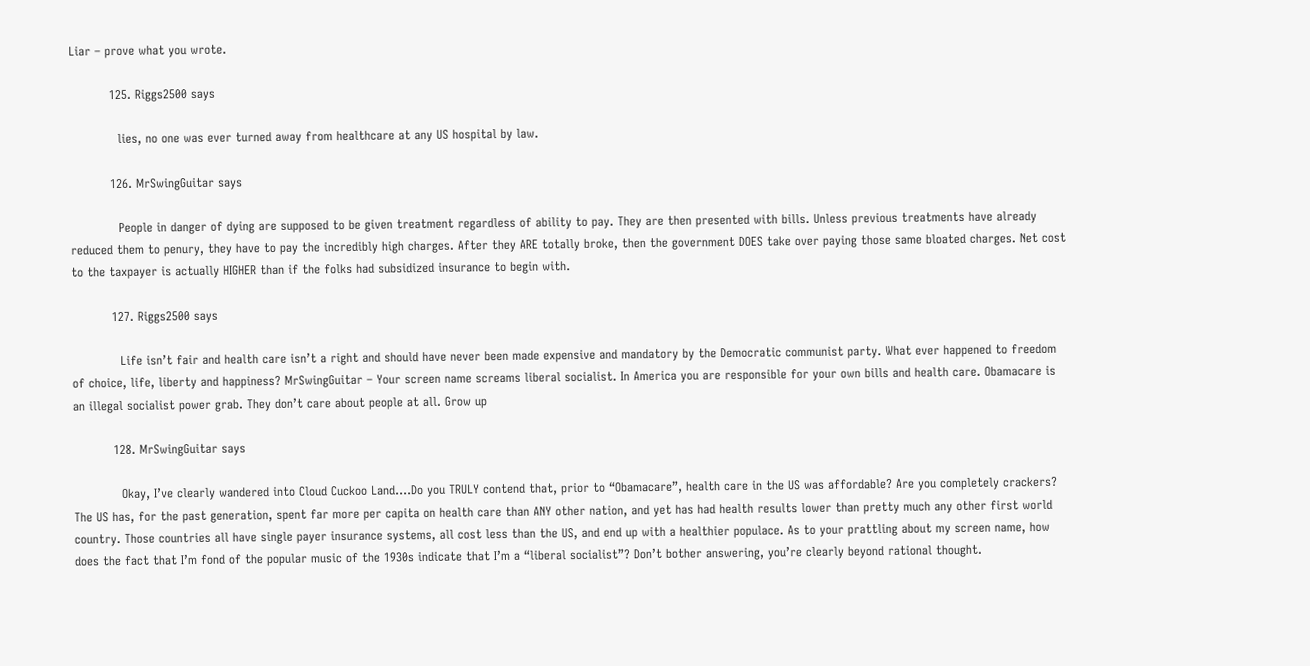Liar – prove what you wrote.

          125. Riggs2500 says

            lies, no one was ever turned away from healthcare at any US hospital by law.

          126. MrSwingGuitar says

            People in danger of dying are supposed to be given treatment regardless of ability to pay. They are then presented with bills. Unless previous treatments have already reduced them to penury, they have to pay the incredibly high charges. After they ARE totally broke, then the government DOES take over paying those same bloated charges. Net cost to the taxpayer is actually HIGHER than if the folks had subsidized insurance to begin with.

          127. Riggs2500 says

            Life isn’t fair and health care isn’t a right and should have never been made expensive and mandatory by the Democratic communist party. What ever happened to freedom of choice, life, liberty and happiness? MrSwingGuitar – Your screen name screams liberal socialist. In America you are responsible for your own bills and health care. Obamacare is an illegal socialist power grab. They don’t care about people at all. Grow up

          128. MrSwingGuitar says

            Okay, I’ve clearly wandered into Cloud Cuckoo Land….Do you TRULY contend that, prior to “Obamacare”, health care in the US was affordable? Are you completely crackers? The US has, for the past generation, spent far more per capita on health care than ANY other nation, and yet has had health results lower than pretty much any other first world country. Those countries all have single payer insurance systems, all cost less than the US, and end up with a healthier populace. As to your prattling about my screen name, how does the fact that I’m fond of the popular music of the 1930s indicate that I’m a “liberal socialist”? Don’t bother answering, you’re clearly beyond rational thought.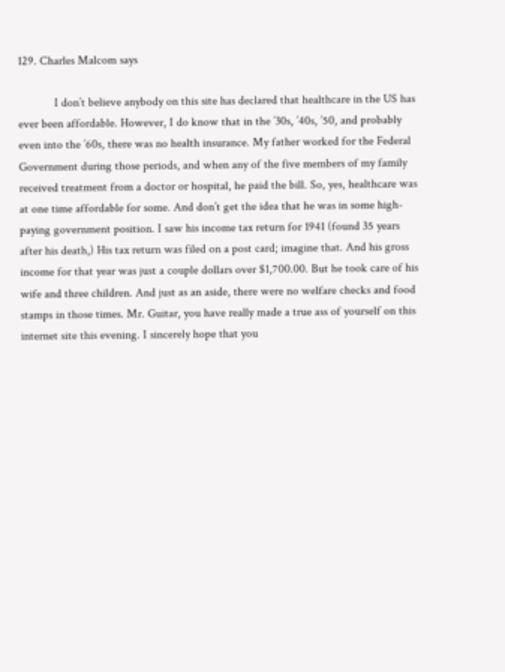129. Charles Malcom says

            I don’t believe anybody on this site has declared that healthcare in the US has ever been affordable. However, I do know that in the ’30s, ’40s, ’50, and probably even into the ’60s, there was no health insurance. My father worked for the Federal Government during those periods, and when any of the five members of my family received treatment from a doctor or hospital, he paid the bill. So, yes, healthcare was at one time affordable for some. And don’t get the idea that he was in some high-paying government position. I saw his income tax return for 1941 (found 35 years after his death,) His tax return was filed on a post card; imagine that. And his gross income for that year was just a couple dollars over $1,700.00. But he took care of his wife and three children. And just as an aside, there were no welfare checks and food stamps in those times. Mr. Guitar, you have really made a true ass of yourself on this internet site this evening. I sincerely hope that you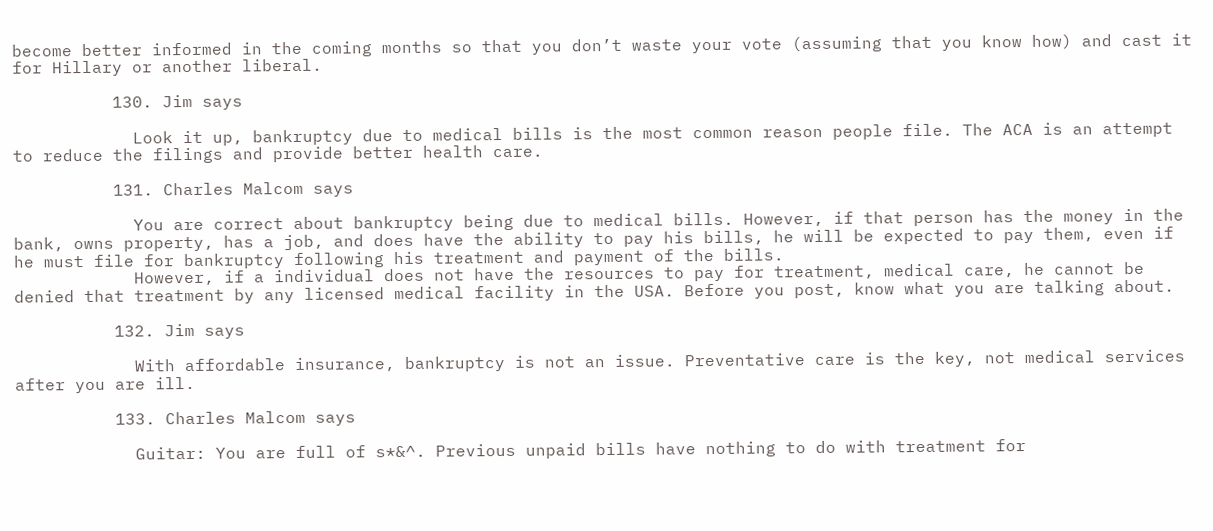become better informed in the coming months so that you don’t waste your vote (assuming that you know how) and cast it for Hillary or another liberal.

          130. Jim says

            Look it up, bankruptcy due to medical bills is the most common reason people file. The ACA is an attempt to reduce the filings and provide better health care.

          131. Charles Malcom says

            You are correct about bankruptcy being due to medical bills. However, if that person has the money in the bank, owns property, has a job, and does have the ability to pay his bills, he will be expected to pay them, even if he must file for bankruptcy following his treatment and payment of the bills.
            However, if a individual does not have the resources to pay for treatment, medical care, he cannot be denied that treatment by any licensed medical facility in the USA. Before you post, know what you are talking about.

          132. Jim says

            With affordable insurance, bankruptcy is not an issue. Preventative care is the key, not medical services after you are ill.

          133. Charles Malcom says

            Guitar: You are full of s*&^. Previous unpaid bills have nothing to do with treatment for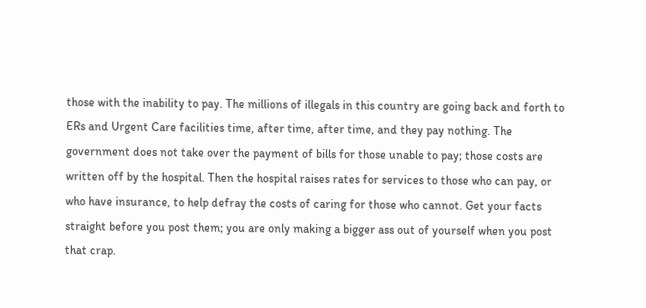those with the inability to pay. The millions of illegals in this country are going back and forth to ERs and Urgent Care facilities time, after time, after time, and they pay nothing. The government does not take over the payment of bills for those unable to pay; those costs are written off by the hospital. Then the hospital raises rates for services to those who can pay, or who have insurance, to help defray the costs of caring for those who cannot. Get your facts straight before you post them; you are only making a bigger ass out of yourself when you post that crap.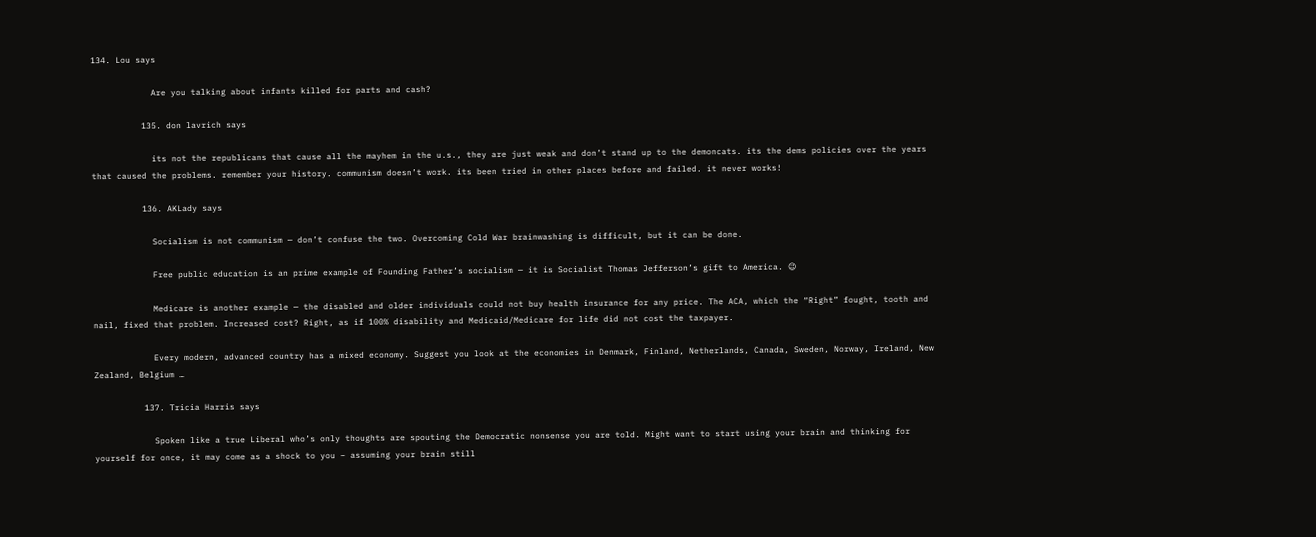134. Lou says

            Are you talking about infants killed for parts and cash?

          135. don lavrich says

            its not the republicans that cause all the mayhem in the u.s., they are just weak and don’t stand up to the demoncats. its the dems policies over the years that caused the problems. remember your history. communism doesn’t work. its been tried in other places before and failed. it never works!

          136. AKLady says

            Socialism is not communism — don’t confuse the two. Overcoming Cold War brainwashing is difficult, but it can be done.

            Free public education is an prime example of Founding Father’s socialism — it is Socialist Thomas Jefferson’s gift to America. 😉

            Medicare is another example — the disabled and older individuals could not buy health insurance for any price. The ACA, which the “Right” fought, tooth and nail, fixed that problem. Increased cost? Right, as if 100% disability and Medicaid/Medicare for life did not cost the taxpayer.

            Every modern, advanced country has a mixed economy. Suggest you look at the economies in Denmark, Finland, Netherlands, Canada, Sweden, Norway, Ireland, New Zealand, Belgium …

          137. Tricia Harris says

            Spoken like a true Liberal who’s only thoughts are spouting the Democratic nonsense you are told. Might want to start using your brain and thinking for yourself for once, it may come as a shock to you – assuming your brain still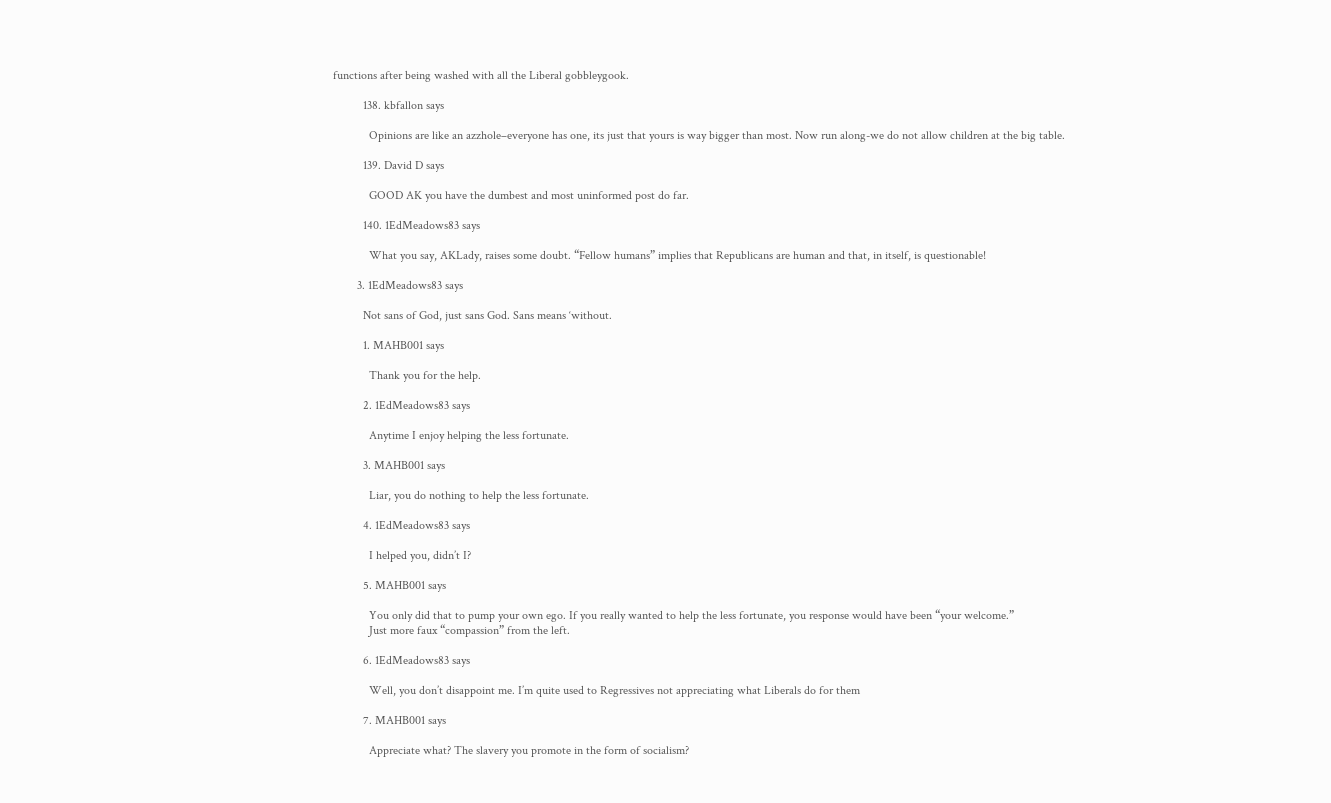functions after being washed with all the Liberal gobbleygook.

          138. kbfallon says

            Opinions are like an azzhole–everyone has one, its just that yours is way bigger than most. Now run along-we do not allow children at the big table.

          139. David D says

            GOOD AK you have the dumbest and most uninformed post do far.

          140. 1EdMeadows83 says

            What you say, AKLady, raises some doubt. “Fellow humans” implies that Republicans are human and that, in itself, is questionable!

        3. 1EdMeadows83 says

          Not sans of God, just sans God. Sans means ‘without.

          1. MAHB001 says

            Thank you for the help.

          2. 1EdMeadows83 says

            Anytime I enjoy helping the less fortunate.

          3. MAHB001 says

            Liar, you do nothing to help the less fortunate.

          4. 1EdMeadows83 says

            I helped you, didn’t I?

          5. MAHB001 says

            You only did that to pump your own ego. If you really wanted to help the less fortunate, you response would have been “your welcome.”
            Just more faux “compassion” from the left.

          6. 1EdMeadows83 says

            Well, you don’t disappoint me. I’m quite used to Regressives not appreciating what Liberals do for them

          7. MAHB001 says

            Appreciate what? The slavery you promote in the form of socialism?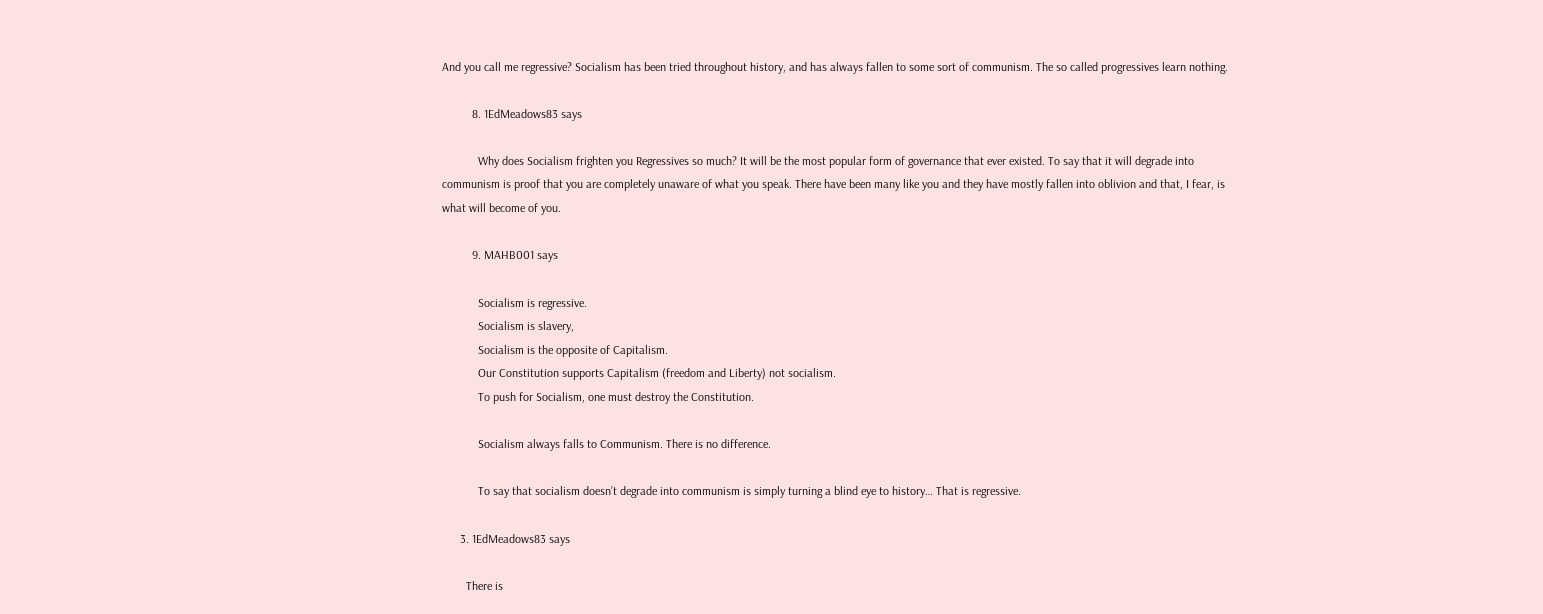And you call me regressive? Socialism has been tried throughout history, and has always fallen to some sort of communism. The so called progressives learn nothing.

          8. 1EdMeadows83 says

            Why does Socialism frighten you Regressives so much? It will be the most popular form of governance that ever existed. To say that it will degrade into communism is proof that you are completely unaware of what you speak. There have been many like you and they have mostly fallen into oblivion and that, I fear, is what will become of you.

          9. MAHB001 says

            Socialism is regressive.
            Socialism is slavery,
            Socialism is the opposite of Capitalism.
            Our Constitution supports Capitalism (freedom and Liberty) not socialism.
            To push for Socialism, one must destroy the Constitution.

            Socialism always falls to Communism. There is no difference.

            To say that socialism doesn’t degrade into communism is simply turning a blind eye to history… That is regressive.

      3. 1EdMeadows83 says

        There is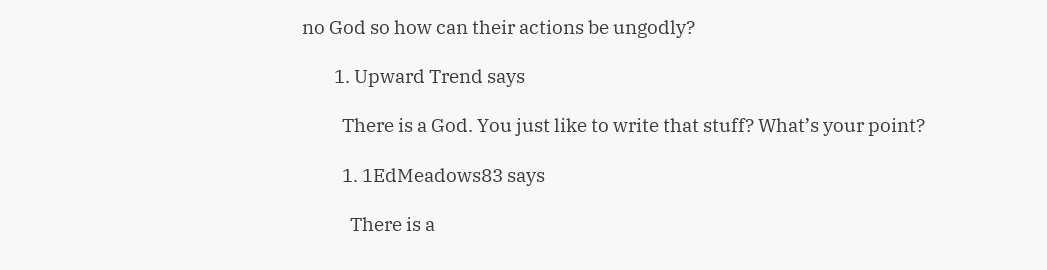no God so how can their actions be ungodly?

        1. Upward Trend says

          There is a God. You just like to write that stuff? What’s your point?

          1. 1EdMeadows83 says

            There is a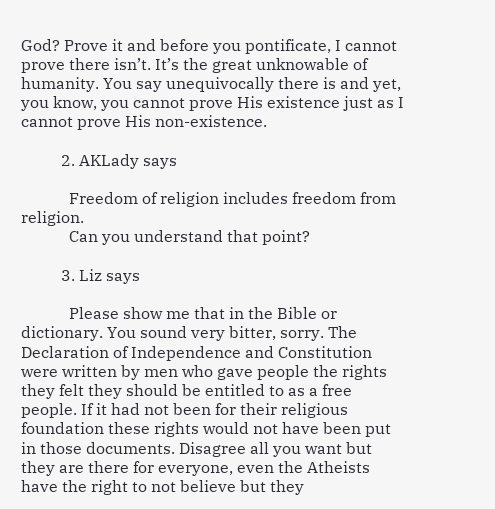God? Prove it and before you pontificate, I cannot prove there isn’t. It’s the great unknowable of humanity. You say unequivocally there is and yet, you know, you cannot prove His existence just as I cannot prove His non-existence.

          2. AKLady says

            Freedom of religion includes freedom from religion.
            Can you understand that point?

          3. Liz says

            Please show me that in the Bible or dictionary. You sound very bitter, sorry. The Declaration of Independence and Constitution were written by men who gave people the rights they felt they should be entitled to as a free people. If it had not been for their religious foundation these rights would not have been put in those documents. Disagree all you want but they are there for everyone, even the Atheists have the right to not believe but they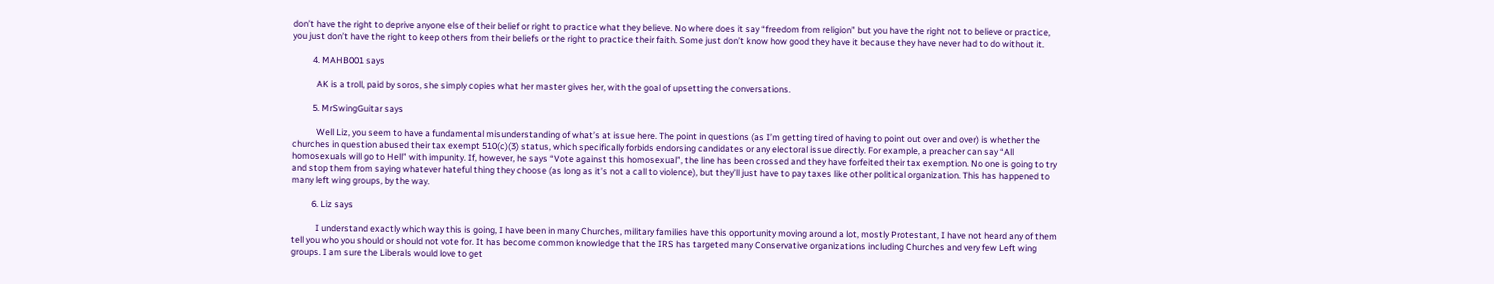don’t have the right to deprive anyone else of their belief or right to practice what they believe. No where does it say “freedom from religion” but you have the right not to believe or practice, you just don’t have the right to keep others from their beliefs or the right to practice their faith. Some just don’t know how good they have it because they have never had to do without it.

          4. MAHB001 says

            AK is a troll, paid by soros, she simply copies what her master gives her, with the goal of upsetting the conversations.

          5. MrSwingGuitar says

            Well Liz, you seem to have a fundamental misunderstanding of what’s at issue here. The point in questions (as I’m getting tired of having to point out over and over) is whether the churches in question abused their tax exempt 510(c)(3) status, which specifically forbids endorsing candidates or any electoral issue directly. For example, a preacher can say “All homosexuals will go to Hell” with impunity. If, however, he says “Vote against this homosexual”, the line has been crossed and they have forfeited their tax exemption. No one is going to try and stop them from saying whatever hateful thing they choose (as long as it’s not a call to violence), but they’ll just have to pay taxes like other political organization. This has happened to many left wing groups, by the way.

          6. Liz says

            I understand exactly which way this is going, I have been in many Churches, military families have this opportunity moving around a lot, mostly Protestant, I have not heard any of them tell you who you should or should not vote for. It has become common knowledge that the IRS has targeted many Conservative organizations including Churches and very few Left wing groups. I am sure the Liberals would love to get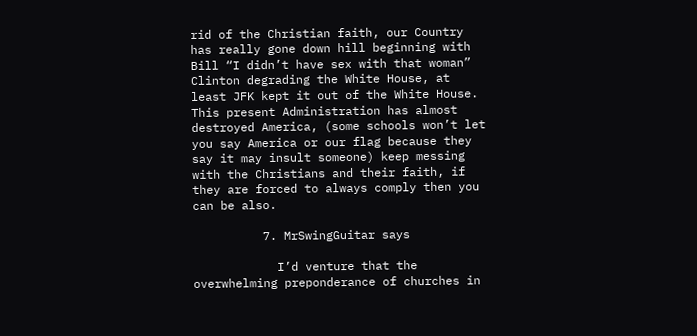rid of the Christian faith, our Country has really gone down hill beginning with Bill “I didn’t have sex with that woman” Clinton degrading the White House, at least JFK kept it out of the White House. This present Administration has almost destroyed America, (some schools won’t let you say America or our flag because they say it may insult someone) keep messing with the Christians and their faith, if they are forced to always comply then you can be also.

          7. MrSwingGuitar says

            I’d venture that the overwhelming preponderance of churches in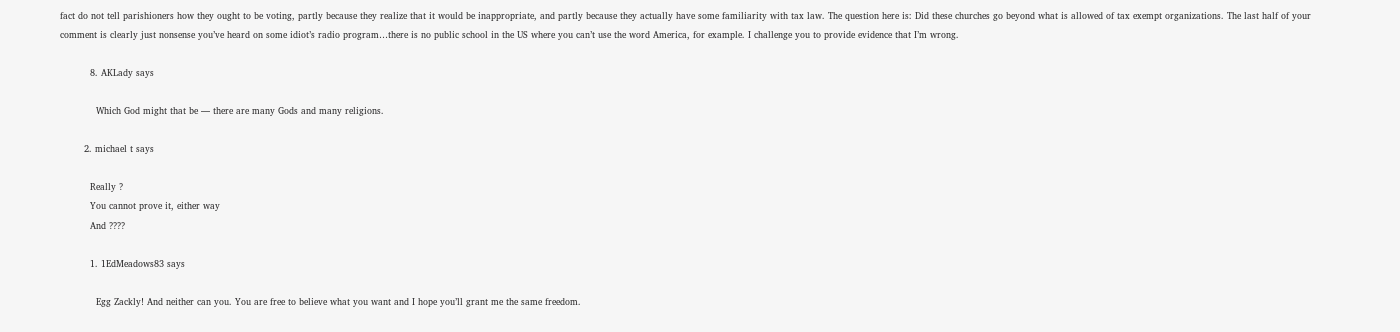fact do not tell parishioners how they ought to be voting, partly because they realize that it would be inappropriate, and partly because they actually have some familiarity with tax law. The question here is: Did these churches go beyond what is allowed of tax exempt organizations. The last half of your comment is clearly just nonsense you’ve heard on some idiot’s radio program…there is no public school in the US where you can’t use the word America, for example. I challenge you to provide evidence that I’m wrong.

          8. AKLady says

            Which God might that be — there are many Gods and many religions.

        2. michael t says

          Really ?
          You cannot prove it, either way
          And ????

          1. 1EdMeadows83 says

            Egg Zackly! And neither can you. You are free to believe what you want and I hope you’ll grant me the same freedom.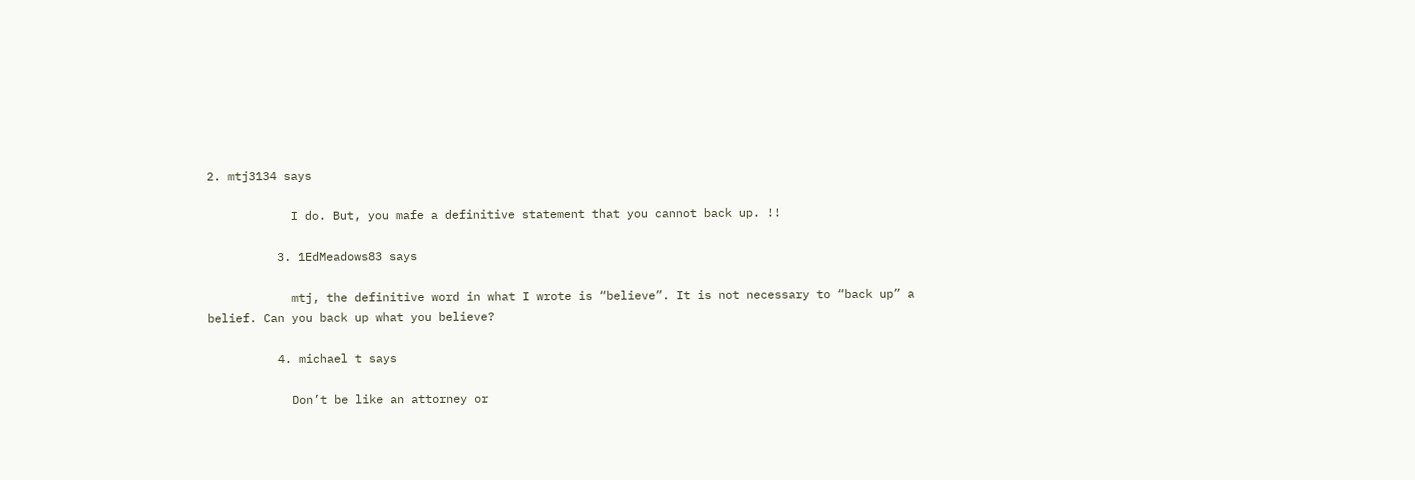2. mtj3134 says

            I do. But, you mafe a definitive statement that you cannot back up. !!

          3. 1EdMeadows83 says

            mtj, the definitive word in what I wrote is “believe”. It is not necessary to “back up” a belief. Can you back up what you believe?

          4. michael t says

            Don’t be like an attorney or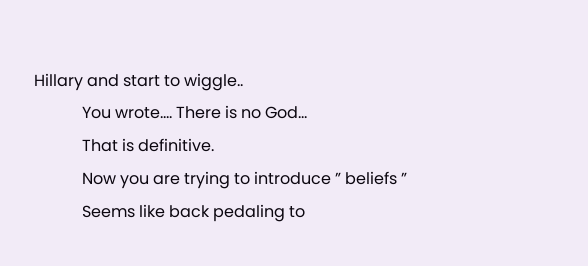Hillary and start to wiggle..
            You wrote…. There is no God…
            That is definitive.
            Now you are trying to introduce ” beliefs ”
            Seems like back pedaling to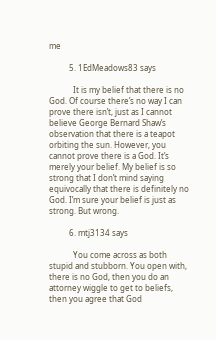me

          5. 1EdMeadows83 says

            It is my belief that there is no God. Of course there’s no way I can prove there isn’t, just as I cannot believe George Bernard Shaw’s observation that there is a teapot orbiting the sun. However, you cannot prove there is a God. It’s merely your belief. My belief is so strong that I don’t mind saying equivocally that there is definitely no God. I’m sure your belief is just as strong. But wrong.

          6. mtj3134 says

            You come across as both stupid and stubborn. You open with, there is no God, then you do an attorney wiggle to get to beliefs, then you agree that God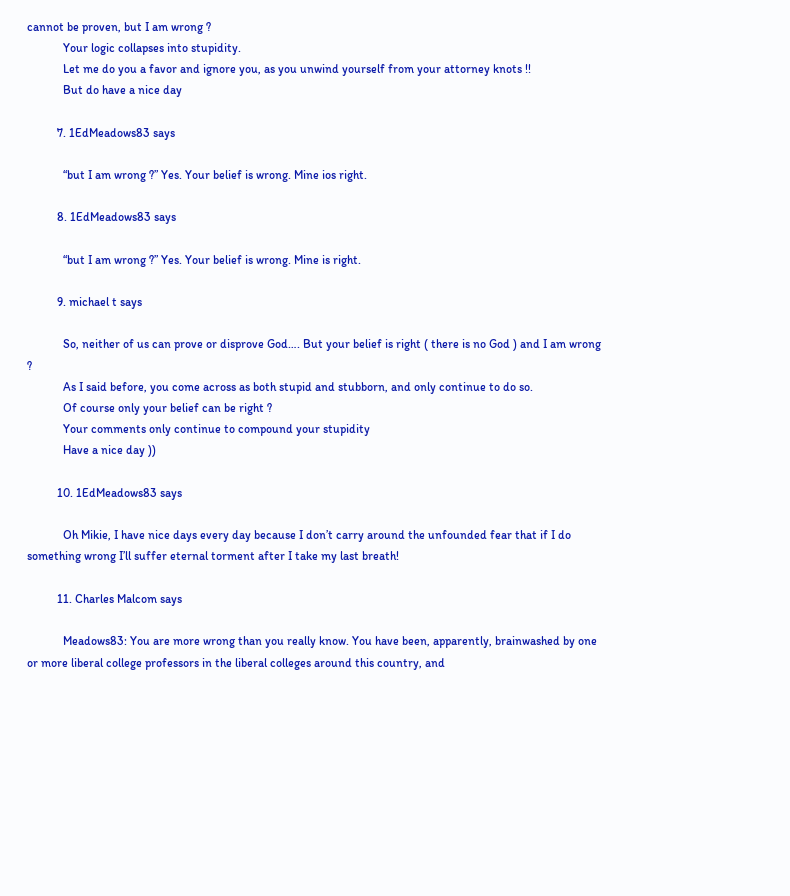cannot be proven, but I am wrong ?
            Your logic collapses into stupidity.
            Let me do you a favor and ignore you, as you unwind yourself from your attorney knots !!
            But do have a nice day

          7. 1EdMeadows83 says

            “but I am wrong ?” Yes. Your belief is wrong. Mine ios right.

          8. 1EdMeadows83 says

            “but I am wrong ?” Yes. Your belief is wrong. Mine is right.

          9. michael t says

            So, neither of us can prove or disprove God…. But your belief is right ( there is no God ) and I am wrong ?
            As I said before, you come across as both stupid and stubborn, and only continue to do so.
            Of course only your belief can be right ?
            Your comments only continue to compound your stupidity
            Have a nice day ))

          10. 1EdMeadows83 says

            Oh Mikie, I have nice days every day because I don’t carry around the unfounded fear that if I do something wrong I’ll suffer eternal torment after I take my last breath!

          11. Charles Malcom says

            Meadows83: You are more wrong than you really know. You have been, apparently, brainwashed by one or more liberal college professors in the liberal colleges around this country, and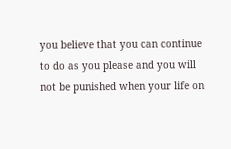you believe that you can continue to do as you please and you will not be punished when your life on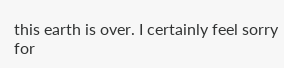this earth is over. I certainly feel sorry for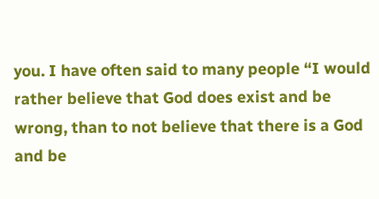you. I have often said to many people “I would rather believe that God does exist and be wrong, than to not believe that there is a God and be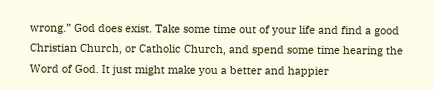wrong.” God does exist. Take some time out of your life and find a good Christian Church, or Catholic Church, and spend some time hearing the Word of God. It just might make you a better and happier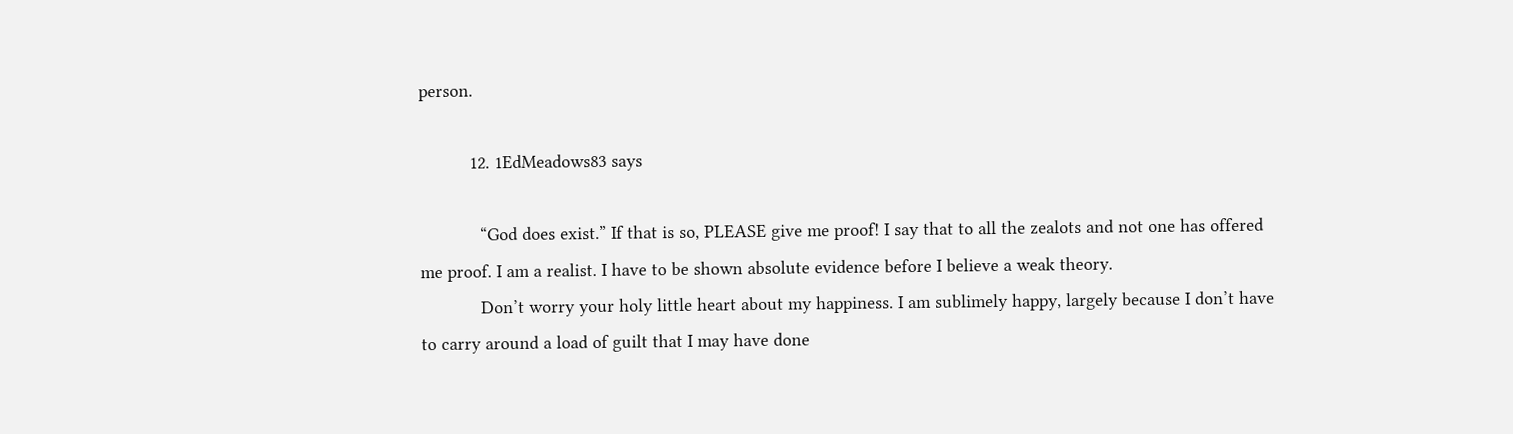person.

          12. 1EdMeadows83 says

            “God does exist.” If that is so, PLEASE give me proof! I say that to all the zealots and not one has offered me proof. I am a realist. I have to be shown absolute evidence before I believe a weak theory.
            Don’t worry your holy little heart about my happiness. I am sublimely happy, largely because I don’t have to carry around a load of guilt that I may have done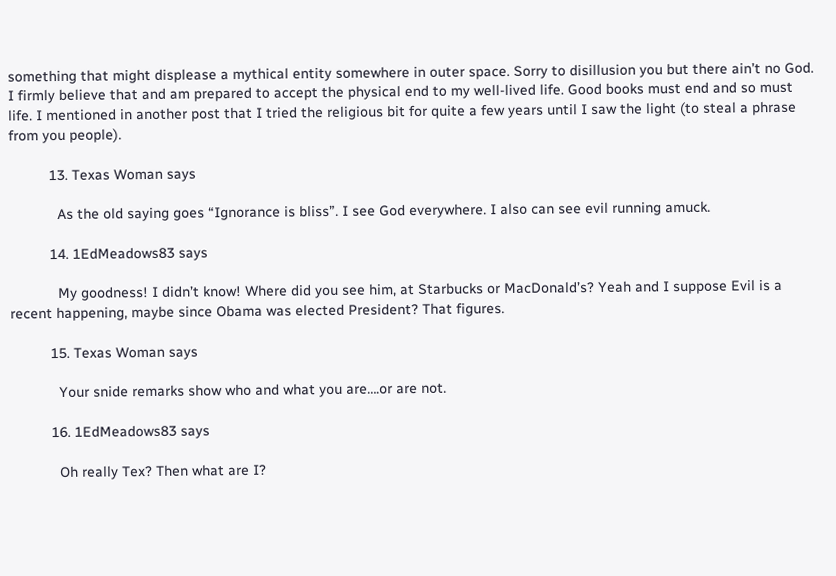something that might displease a mythical entity somewhere in outer space. Sorry to disillusion you but there ain’t no God. I firmly believe that and am prepared to accept the physical end to my well-lived life. Good books must end and so must life. I mentioned in another post that I tried the religious bit for quite a few years until I saw the light (to steal a phrase from you people).

          13. Texas Woman says

            As the old saying goes “Ignorance is bliss”. I see God everywhere. I also can see evil running amuck.

          14. 1EdMeadows83 says

            My goodness! I didn’t know! Where did you see him, at Starbucks or MacDonald’s? Yeah and I suppose Evil is a recent happening, maybe since Obama was elected President? That figures.

          15. Texas Woman says

            Your snide remarks show who and what you are….or are not.

          16. 1EdMeadows83 says

            Oh really Tex? Then what are I?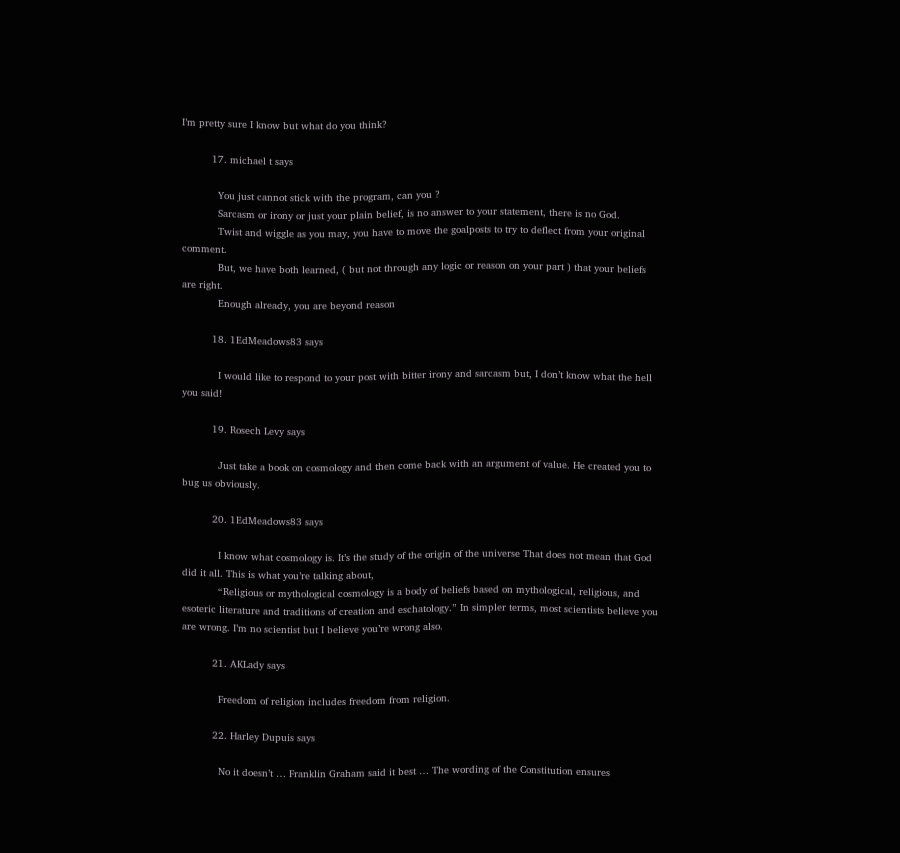I’m pretty sure I know but what do you think?

          17. michael t says

            You just cannot stick with the program, can you ?
            Sarcasm or irony or just your plain belief, is no answer to your statement, there is no God.
            Twist and wiggle as you may, you have to move the goalposts to try to deflect from your original comment.
            But, we have both learned, ( but not through any logic or reason on your part ) that your beliefs are right.
            Enough already, you are beyond reason

          18. 1EdMeadows83 says

            I would like to respond to your post with bitter irony and sarcasm but, I don’t know what the hell you said!

          19. Rosech Levy says

            Just take a book on cosmology and then come back with an argument of value. He created you to bug us obviously.

          20. 1EdMeadows83 says

            I know what cosmology is. It’s the study of the origin of the universe That does not mean that God did it all. This is what you’re talking about,
            “Religious or mythological cosmology is a body of beliefs based on mythological, religious, and esoteric literature and traditions of creation and eschatology.” In simpler terms, most scientists believe you are wrong. I’m no scientist but I believe you’re wrong also.

          21. AKLady says

            Freedom of religion includes freedom from religion.

          22. Harley Dupuis says

            No it doesn’t … Franklin Graham said it best … The wording of the Constitution ensures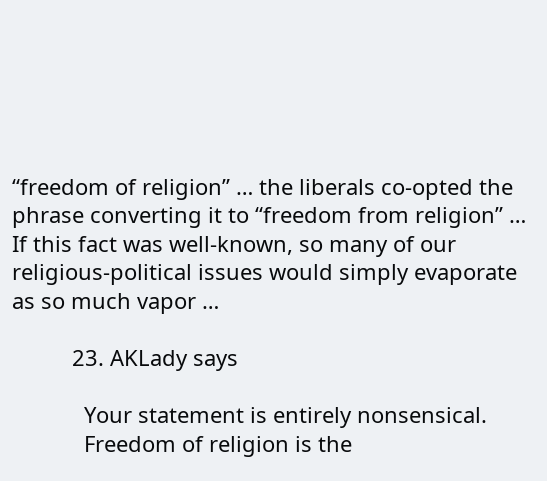“freedom of religion” … the liberals co-opted the phrase converting it to “freedom from religion” … If this fact was well-known, so many of our religious-political issues would simply evaporate as so much vapor …

          23. AKLady says

            Your statement is entirely nonsensical.
            Freedom of religion is the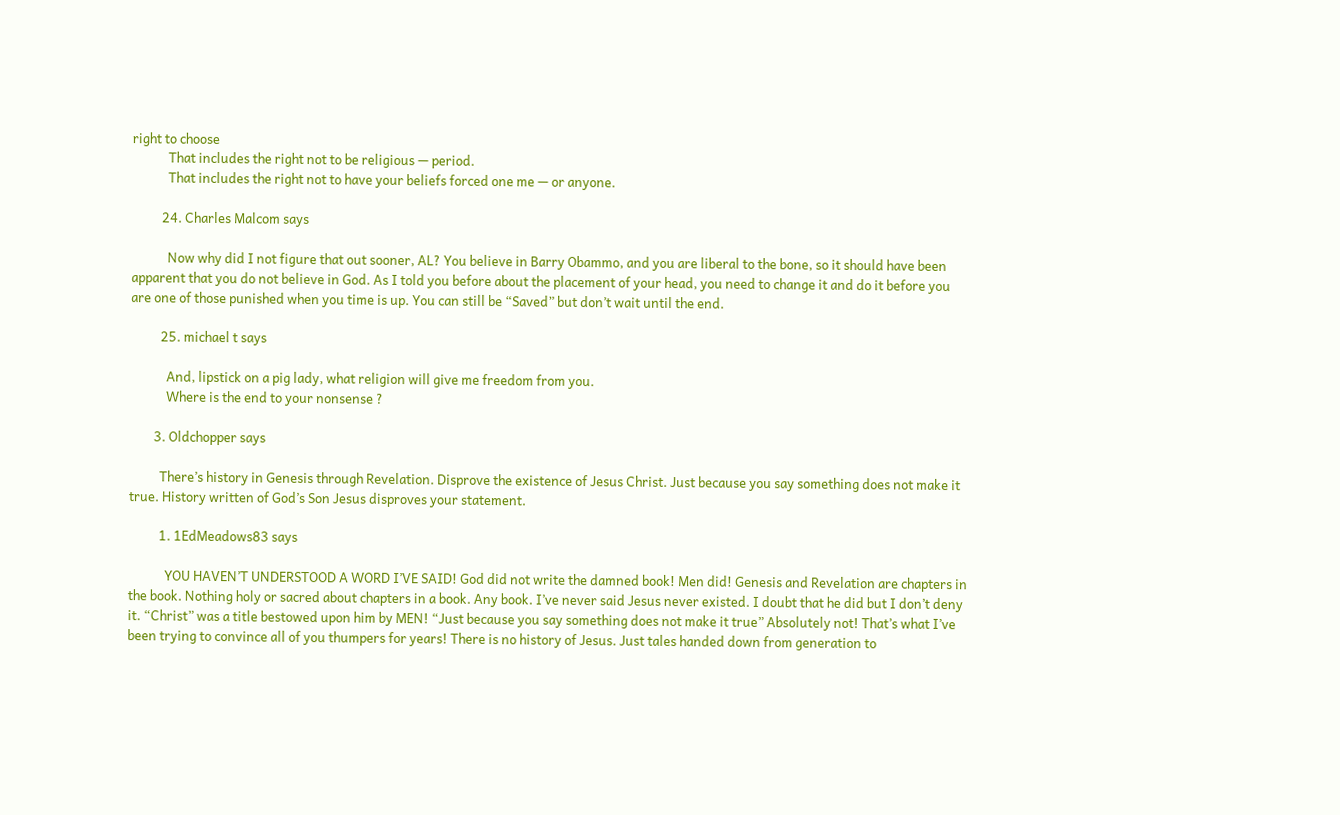right to choose
            That includes the right not to be religious — period.
            That includes the right not to have your beliefs forced one me — or anyone.

          24. Charles Malcom says

            Now why did I not figure that out sooner, AL? You believe in Barry Obammo, and you are liberal to the bone, so it should have been apparent that you do not believe in God. As I told you before about the placement of your head, you need to change it and do it before you are one of those punished when you time is up. You can still be “Saved” but don’t wait until the end.

          25. michael t says

            And, lipstick on a pig lady, what religion will give me freedom from you.
            Where is the end to your nonsense ?

        3. Oldchopper says

          There’s history in Genesis through Revelation. Disprove the existence of Jesus Christ. Just because you say something does not make it true. History written of God’s Son Jesus disproves your statement.

          1. 1EdMeadows83 says

            YOU HAVEN’T UNDERSTOOD A WORD I’VE SAID! God did not write the damned book! Men did! Genesis and Revelation are chapters in the book. Nothing holy or sacred about chapters in a book. Any book. I’ve never said Jesus never existed. I doubt that he did but I don’t deny it. “Christ” was a title bestowed upon him by MEN! “Just because you say something does not make it true” Absolutely not! That’s what I’ve been trying to convince all of you thumpers for years! There is no history of Jesus. Just tales handed down from generation to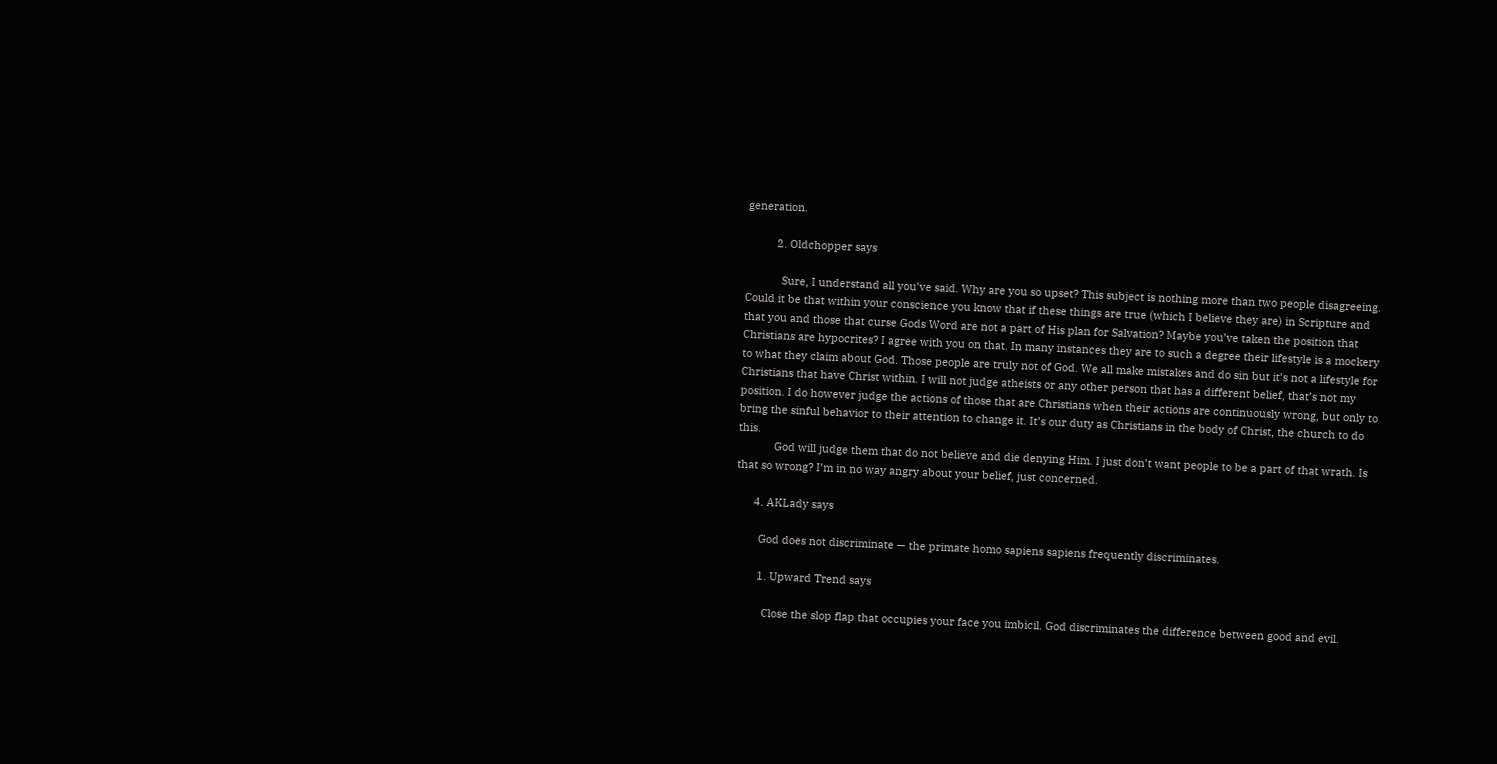generation.

          2. Oldchopper says

            Sure, I understand all you’ve said. Why are you so upset? This subject is nothing more than two people disagreeing. Could it be that within your conscience you know that if these things are true (which I believe they are) in Scripture and that you and those that curse Gods Word are not a part of His plan for Salvation? Maybe you’ve taken the position that Christians are hypocrites? I agree with you on that. In many instances they are to such a degree their lifestyle is a mockery to what they claim about God. Those people are truly not of God. We all make mistakes and do sin but it’s not a lifestyle for Christians that have Christ within. I will not judge atheists or any other person that has a different belief, that’s not my position. I do however judge the actions of those that are Christians when their actions are continuously wrong, but only to bring the sinful behavior to their attention to change it. It’s our duty as Christians in the body of Christ, the church to do this.
            God will judge them that do not believe and die denying Him. I just don’t want people to be a part of that wrath. Is that so wrong? I’m in no way angry about your belief, just concerned.

      4. AKLady says

        God does not discriminate — the primate homo sapiens sapiens frequently discriminates.

        1. Upward Trend says

          Close the slop flap that occupies your face you imbicil. God discriminates the difference between good and evil.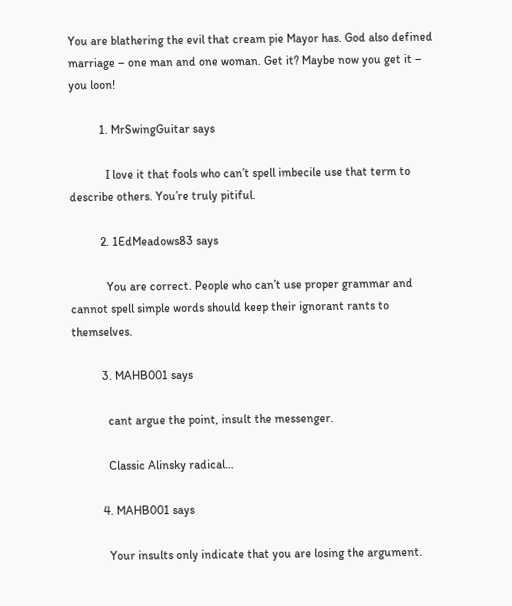You are blathering the evil that cream pie Mayor has. God also defined marriage – one man and one woman. Get it? Maybe now you get it – you loon!

          1. MrSwingGuitar says

            I love it that fools who can’t spell imbecile use that term to describe others. You’re truly pitiful.

          2. 1EdMeadows83 says

            You are correct. People who can’t use proper grammar and cannot spell simple words should keep their ignorant rants to themselves.

          3. MAHB001 says

            cant argue the point, insult the messenger.

            Classic Alinsky radical…

          4. MAHB001 says

            Your insults only indicate that you are losing the argument.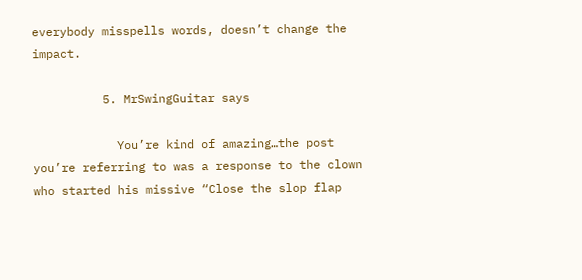everybody misspells words, doesn’t change the impact.

          5. MrSwingGuitar says

            You’re kind of amazing…the post you’re referring to was a response to the clown who started his missive “Close the slop flap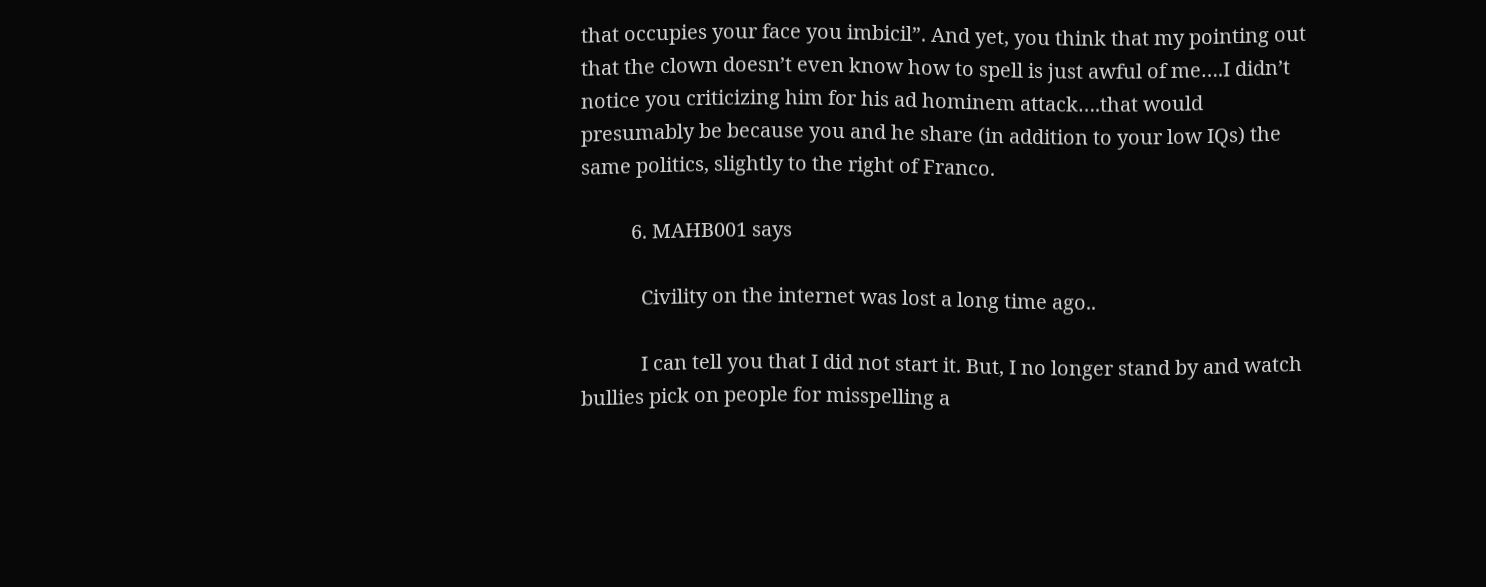that occupies your face you imbicil”. And yet, you think that my pointing out that the clown doesn’t even know how to spell is just awful of me….I didn’t notice you criticizing him for his ad hominem attack….that would presumably be because you and he share (in addition to your low IQs) the same politics, slightly to the right of Franco.

          6. MAHB001 says

            Civility on the internet was lost a long time ago..

            I can tell you that I did not start it. But, I no longer stand by and watch bullies pick on people for misspelling a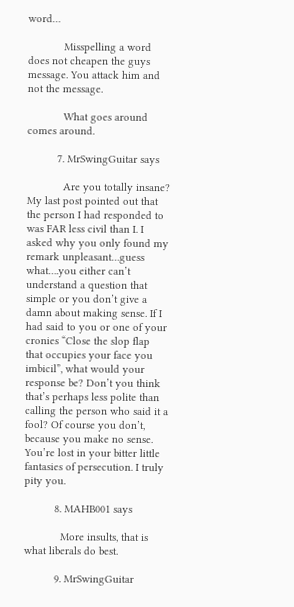word…

            Misspelling a word does not cheapen the guys message. You attack him and not the message.

            What goes around comes around.

          7. MrSwingGuitar says

            Are you totally insane? My last post pointed out that the person I had responded to was FAR less civil than I. I asked why you only found my remark unpleasant…guess what….you either can’t understand a question that simple or you don’t give a damn about making sense. If I had said to you or one of your cronies “Close the slop flap that occupies your face you imbicil”, what would your response be? Don’t you think that’s perhaps less polite than calling the person who said it a fool? Of course you don’t, because you make no sense. You’re lost in your bitter little fantasies of persecution. I truly pity you.

          8. MAHB001 says

            More insults, that is what liberals do best.

          9. MrSwingGuitar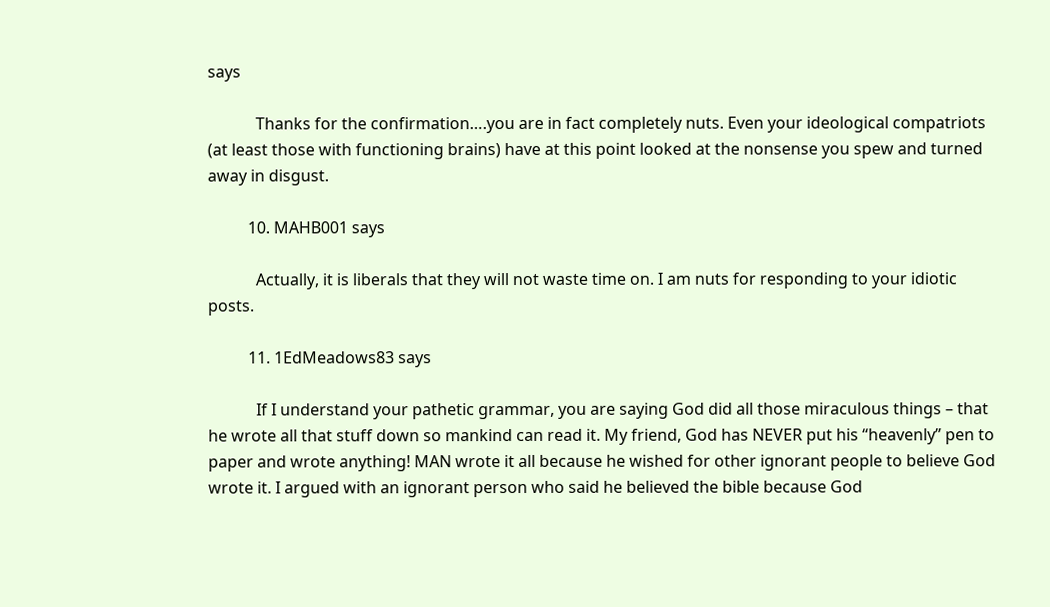says

            Thanks for the confirmation….you are in fact completely nuts. Even your ideological compatriots (at least those with functioning brains) have at this point looked at the nonsense you spew and turned away in disgust.

          10. MAHB001 says

            Actually, it is liberals that they will not waste time on. I am nuts for responding to your idiotic posts.

          11. 1EdMeadows83 says

            If I understand your pathetic grammar, you are saying God did all those miraculous things – that he wrote all that stuff down so mankind can read it. My friend, God has NEVER put his “heavenly” pen to paper and wrote anything! MAN wrote it all because he wished for other ignorant people to believe God wrote it. I argued with an ignorant person who said he believed the bible because God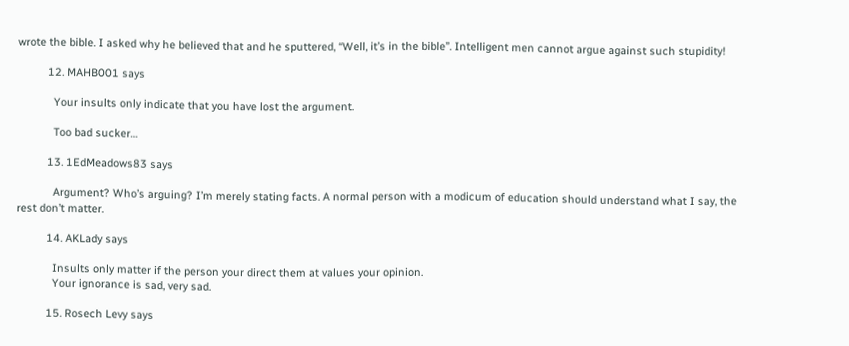wrote the bible. I asked why he believed that and he sputtered, “Well, it’s in the bible”. Intelligent men cannot argue against such stupidity!

          12. MAHB001 says

            Your insults only indicate that you have lost the argument.

            Too bad sucker…

          13. 1EdMeadows83 says

            Argument? Who’s arguing? I’m merely stating facts. A normal person with a modicum of education should understand what I say, the rest don’t matter.

          14. AKLady says

            Insults only matter if the person your direct them at values your opinion.
            Your ignorance is sad, very sad.

          15. Rosech Levy says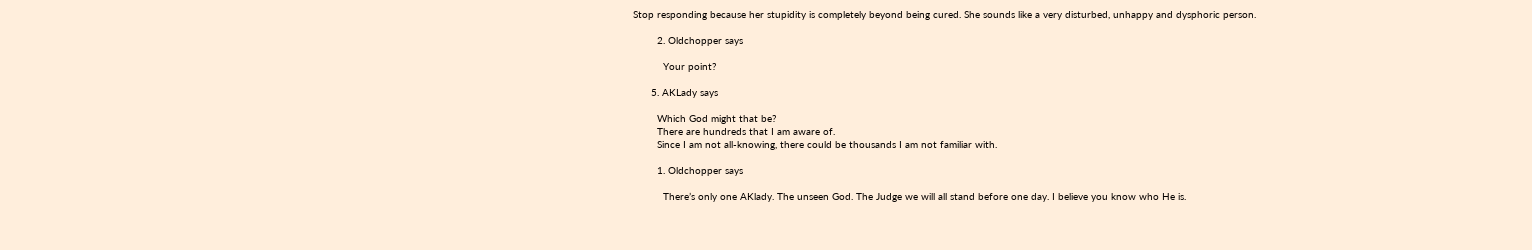Stop responding because her stupidity is completely beyond being cured. She sounds like a very disturbed, unhappy and dysphoric person.

        2. Oldchopper says

          Your point?

      5. AKLady says

        Which God might that be?
        There are hundreds that I am aware of.
        Since I am not all-knowing, there could be thousands I am not familiar with.

        1. Oldchopper says

          There’s only one AKlady. The unseen God. The Judge we will all stand before one day. I believe you know who He is.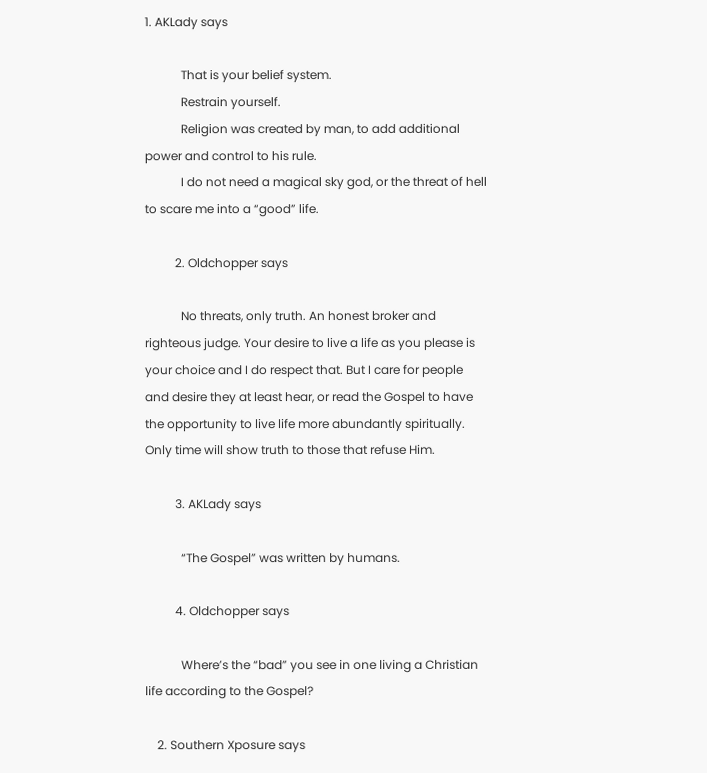1. AKLady says

            That is your belief system.
            Restrain yourself.
            Religion was created by man, to add additional power and control to his rule.
            I do not need a magical sky god, or the threat of hell to scare me into a “good” life.

          2. Oldchopper says

            No threats, only truth. An honest broker and righteous judge. Your desire to live a life as you please is your choice and I do respect that. But I care for people and desire they at least hear, or read the Gospel to have the opportunity to live life more abundantly spiritually. Only time will show truth to those that refuse Him.

          3. AKLady says

            “The Gospel” was written by humans.

          4. Oldchopper says

            Where’s the “bad” you see in one living a Christian life according to the Gospel?

    2. Southern Xposure says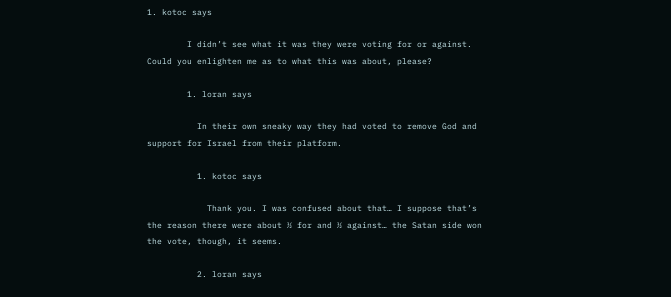1. kotoc says

        I didn’t see what it was they were voting for or against. Could you enlighten me as to what this was about, please?

        1. loran says

          In their own sneaky way they had voted to remove God and support for Israel from their platform.

          1. kotoc says

            Thank you. I was confused about that… I suppose that’s the reason there were about ½ for and ½ against… the Satan side won the vote, though, it seems.

          2. loran says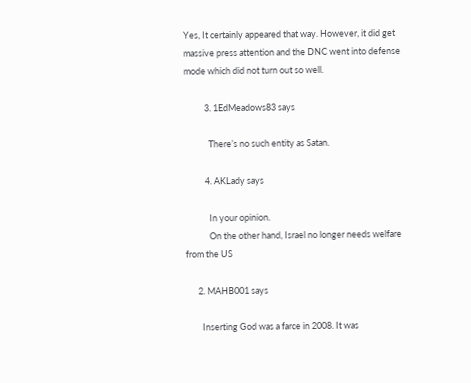Yes, It certainly appeared that way. However, it did get massive press attention and the DNC went into defense mode which did not turn out so well.

          3. 1EdMeadows83 says

            There’s no such entity as Satan.

          4. AKLady says

            In your opinion.
            On the other hand, Israel no longer needs welfare from the US

      2. MAHB001 says

        Inserting God was a farce in 2008. It was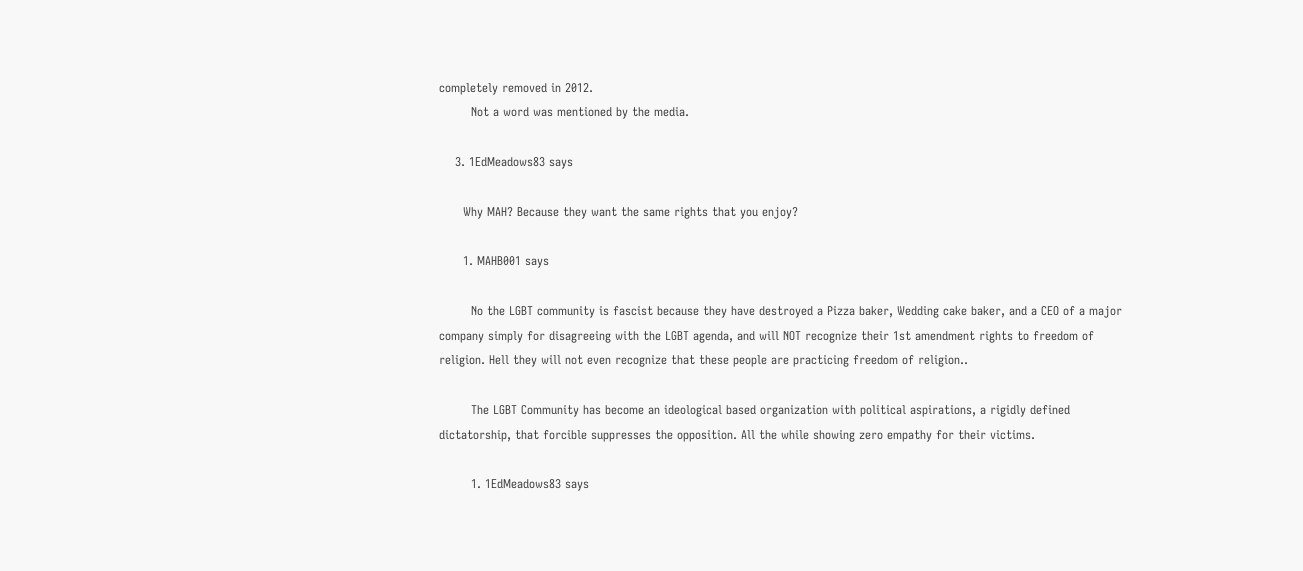completely removed in 2012.
        Not a word was mentioned by the media.

    3. 1EdMeadows83 says

      Why MAH? Because they want the same rights that you enjoy?

      1. MAHB001 says

        No the LGBT community is fascist because they have destroyed a Pizza baker, Wedding cake baker, and a CEO of a major company simply for disagreeing with the LGBT agenda, and will NOT recognize their 1st amendment rights to freedom of religion. Hell they will not even recognize that these people are practicing freedom of religion..

        The LGBT Community has become an ideological based organization with political aspirations, a rigidly defined dictatorship, that forcible suppresses the opposition. All the while showing zero empathy for their victims.

        1. 1EdMeadows83 says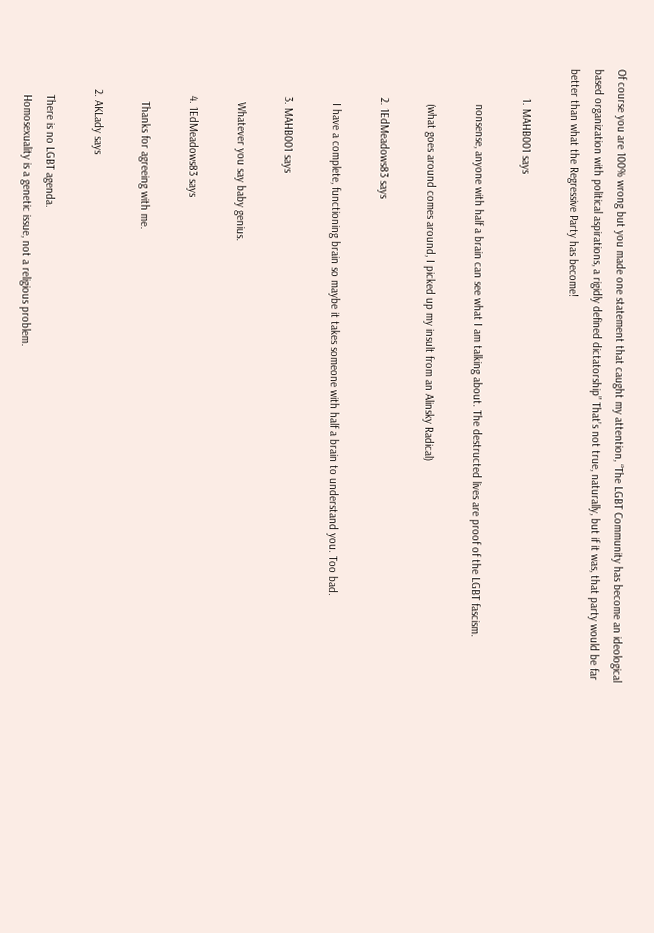Of course you are 100% wrong but you made one statement that caught my attention, “The LGBT Community has become an ideological based organization with political aspirations, a rigidly defined dictatorship” That’s not true, naturally, but if it was, that party would be far better than what the Regressive Party has become!

          1. MAHB001 says

            nonsense, anyone with half a brain can see what I am talking about. The destructed lives are proof of the LGBT fascism.

            (what goes around comes around, I picked up my insult from an Alinsky Radical)

          2. 1EdMeadows83 says

            I have a complete, functioning brain so maybe it takes someone with half a brain to understand you. Too bad.

          3. MAHB001 says

            Whatever you say baby genius.

          4. 1EdMeadows83 says

            Thanks for agreeing with me.

        2. AKLady says

          There is no LGBT agenda.
          Homosexuality is a genetic issue, not a religious problem.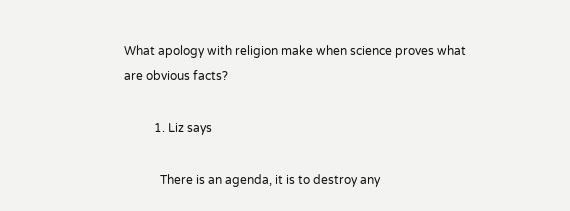What apology with religion make when science proves what are obvious facts?

          1. Liz says

            There is an agenda, it is to destroy any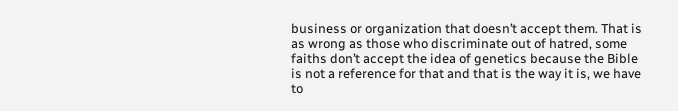business or organization that doesn’t accept them. That is as wrong as those who discriminate out of hatred, some faiths don’t accept the idea of genetics because the Bible is not a reference for that and that is the way it is, we have to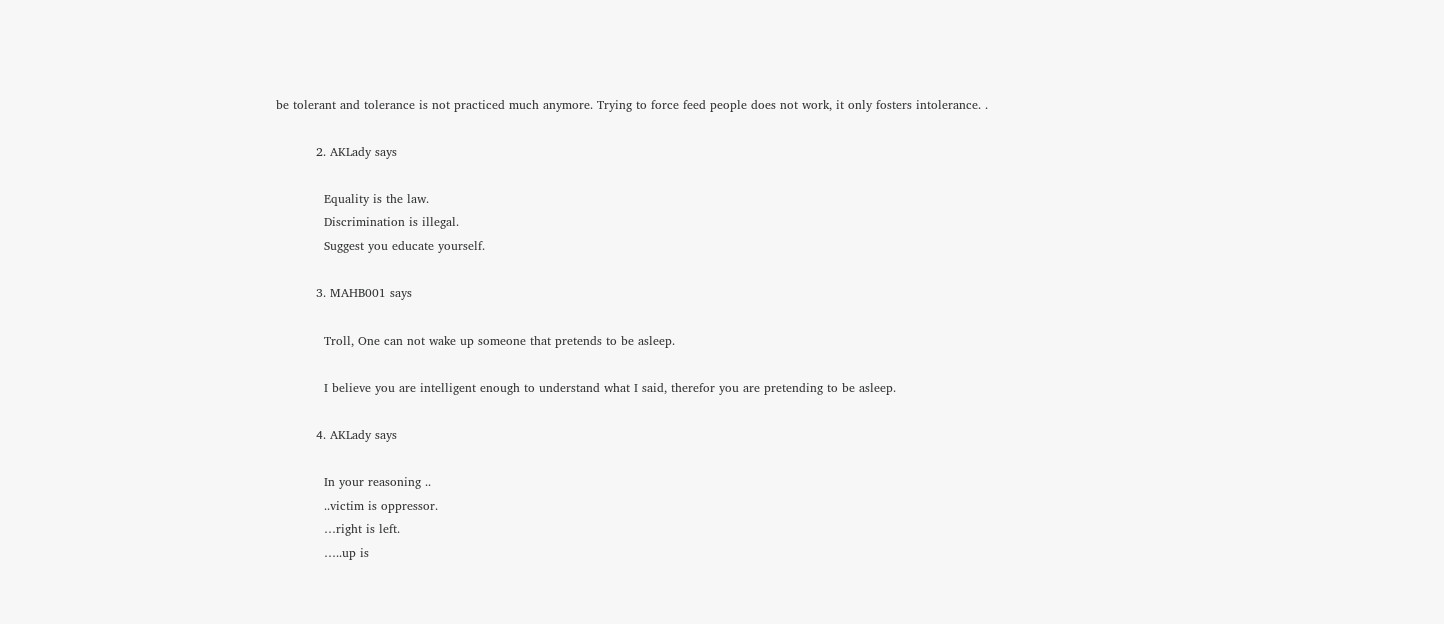be tolerant and tolerance is not practiced much anymore. Trying to force feed people does not work, it only fosters intolerance. .

          2. AKLady says

            Equality is the law.
            Discrimination is illegal.
            Suggest you educate yourself.

          3. MAHB001 says

            Troll, One can not wake up someone that pretends to be asleep.

            I believe you are intelligent enough to understand what I said, therefor you are pretending to be asleep.

          4. AKLady says

            In your reasoning ..
            ..victim is oppressor.
            …right is left.
            …..up is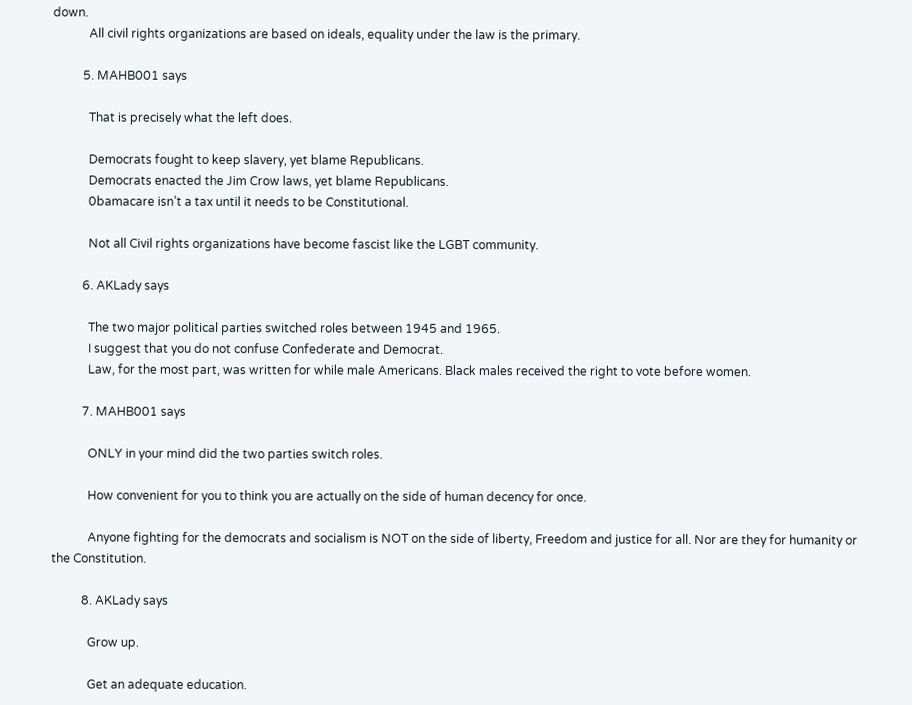down.
            All civil rights organizations are based on ideals, equality under the law is the primary.

          5. MAHB001 says

            That is precisely what the left does.

            Democrats fought to keep slavery, yet blame Republicans.
            Democrats enacted the Jim Crow laws, yet blame Republicans.
            0bamacare isn’t a tax until it needs to be Constitutional.

            Not all Civil rights organizations have become fascist like the LGBT community.

          6. AKLady says

            The two major political parties switched roles between 1945 and 1965.
            I suggest that you do not confuse Confederate and Democrat.
            Law, for the most part, was written for while male Americans. Black males received the right to vote before women.

          7. MAHB001 says

            ONLY in your mind did the two parties switch roles.

            How convenient for you to think you are actually on the side of human decency for once.

            Anyone fighting for the democrats and socialism is NOT on the side of liberty, Freedom and justice for all. Nor are they for humanity or the Constitution.

          8. AKLady says

            Grow up.

            Get an adequate education.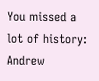You missed a lot of history: Andrew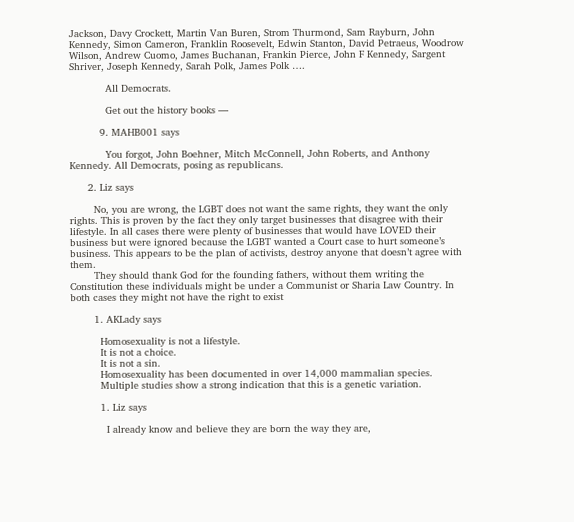Jackson, Davy Crockett, Martin Van Buren, Strom Thurmond, Sam Rayburn, John Kennedy, Simon Cameron, Franklin Roosevelt, Edwin Stanton, David Petraeus, Woodrow Wilson, Andrew Cuomo, James Buchanan, Frankin Pierce, John F Kennedy, Sargent Shriver, Joseph Kennedy, Sarah Polk, James Polk ….

            All Democrats.

            Get out the history books —

          9. MAHB001 says

            You forgot, John Boehner, Mitch McConnell, John Roberts, and Anthony Kennedy. All Democrats, posing as republicans.

      2. Liz says

        No, you are wrong, the LGBT does not want the same rights, they want the only rights. This is proven by the fact they only target businesses that disagree with their lifestyle. In all cases there were plenty of businesses that would have LOVED their business but were ignored because the LGBT wanted a Court case to hurt someone’s business. This appears to be the plan of activists, destroy anyone that doesn’t agree with them.
        They should thank God for the founding fathers, without them writing the Constitution these individuals might be under a Communist or Sharia Law Country. In both cases they might not have the right to exist

        1. AKLady says

          Homosexuality is not a lifestyle.
          It is not a choice.
          It is not a sin.
          Homosexuality has been documented in over 14,000 mammalian species.
          Multiple studies show a strong indication that this is a genetic variation.

          1. Liz says

            I already know and believe they are born the way they are,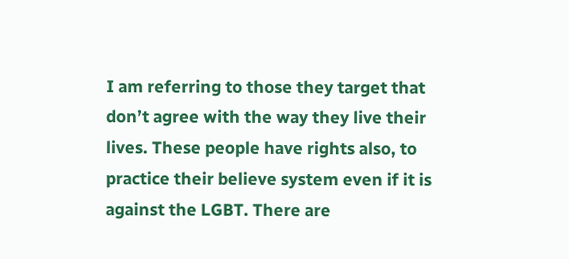I am referring to those they target that don’t agree with the way they live their lives. These people have rights also, to practice their believe system even if it is against the LGBT. There are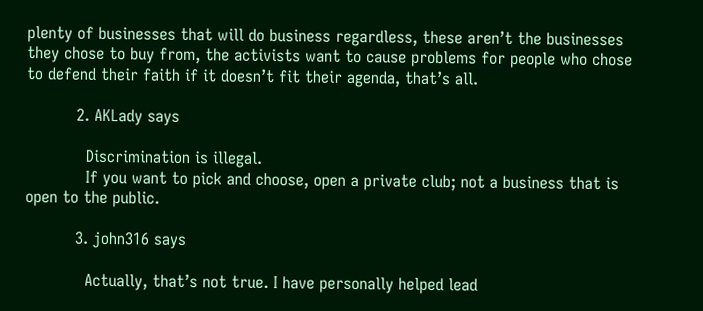plenty of businesses that will do business regardless, these aren’t the businesses they chose to buy from, the activists want to cause problems for people who chose to defend their faith if it doesn’t fit their agenda, that’s all.

          2. AKLady says

            Discrimination is illegal.
            If you want to pick and choose, open a private club; not a business that is open to the public.

          3. john316 says

            Actually, that’s not true. I have personally helped lead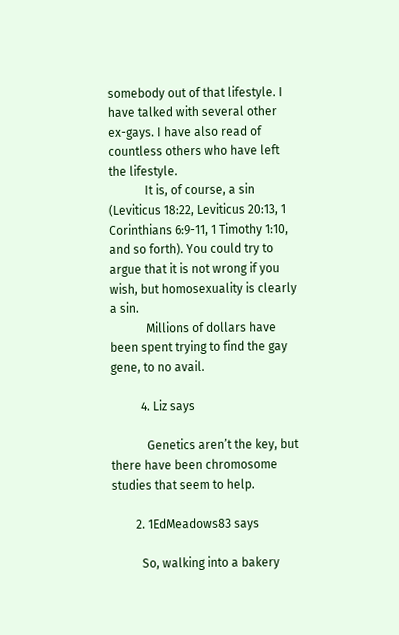somebody out of that lifestyle. I have talked with several other ex-gays. I have also read of countless others who have left the lifestyle.
            It is, of course, a sin (Leviticus 18:22, Leviticus 20:13, 1 Corinthians 6:9-11, 1 Timothy 1:10, and so forth). You could try to argue that it is not wrong if you wish, but homosexuality is clearly a sin.
            Millions of dollars have been spent trying to find the gay gene, to no avail.

          4. Liz says

            Genetics aren’t the key, but there have been chromosome studies that seem to help.

        2. 1EdMeadows83 says

          So, walking into a bakery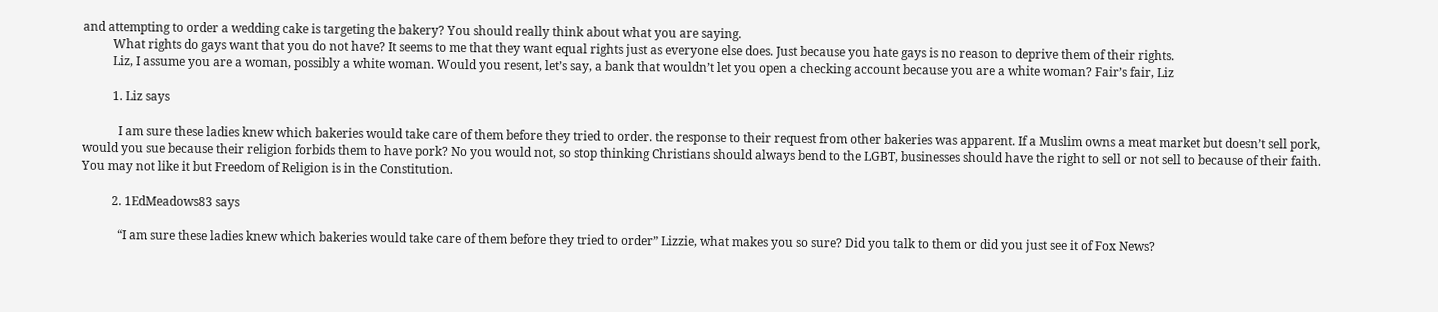and attempting to order a wedding cake is targeting the bakery? You should really think about what you are saying.
          What rights do gays want that you do not have? It seems to me that they want equal rights just as everyone else does. Just because you hate gays is no reason to deprive them of their rights.
          Liz, I assume you are a woman, possibly a white woman. Would you resent, let’s say, a bank that wouldn’t let you open a checking account because you are a white woman? Fair’s fair, Liz

          1. Liz says

            I am sure these ladies knew which bakeries would take care of them before they tried to order. the response to their request from other bakeries was apparent. If a Muslim owns a meat market but doesn’t sell pork, would you sue because their religion forbids them to have pork? No you would not, so stop thinking Christians should always bend to the LGBT, businesses should have the right to sell or not sell to because of their faith. You may not like it but Freedom of Religion is in the Constitution.

          2. 1EdMeadows83 says

            “I am sure these ladies knew which bakeries would take care of them before they tried to order” Lizzie, what makes you so sure? Did you talk to them or did you just see it of Fox News?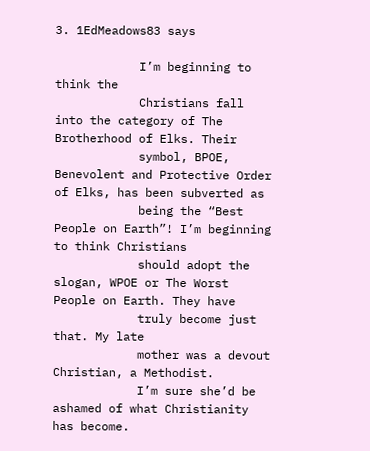3. 1EdMeadows83 says

            I’m beginning to think the
            Christians fall into the category of The Brotherhood of Elks. Their
            symbol, BPOE, Benevolent and Protective Order of Elks, has been subverted as
            being the “Best People on Earth”! I’m beginning to think Christians
            should adopt the slogan, WPOE or The Worst People on Earth. They have
            truly become just that. My late
            mother was a devout Christian, a Methodist.
            I’m sure she’d be ashamed of what Christianity has become.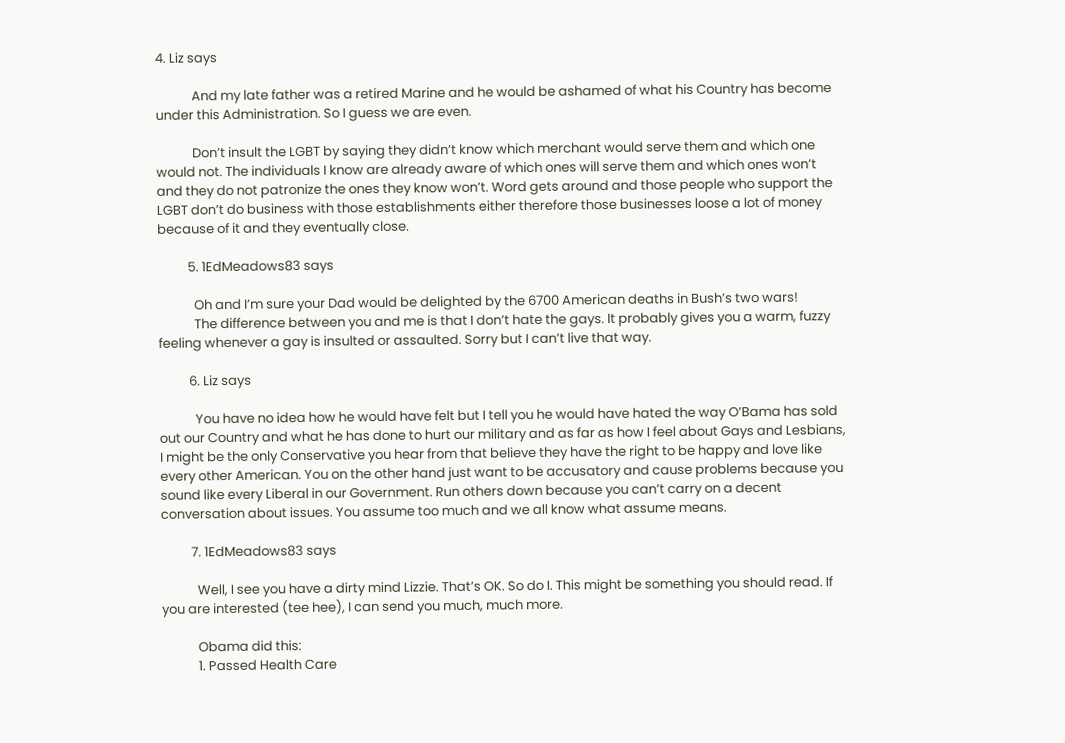4. Liz says

            And my late father was a retired Marine and he would be ashamed of what his Country has become under this Administration. So I guess we are even.

            Don’t insult the LGBT by saying they didn’t know which merchant would serve them and which one would not. The individuals I know are already aware of which ones will serve them and which ones won’t and they do not patronize the ones they know won’t. Word gets around and those people who support the LGBT don’t do business with those establishments either therefore those businesses loose a lot of money because of it and they eventually close.

          5. 1EdMeadows83 says

            Oh and I’m sure your Dad would be delighted by the 6700 American deaths in Bush’s two wars!
            The difference between you and me is that I don’t hate the gays. It probably gives you a warm, fuzzy feeling whenever a gay is insulted or assaulted. Sorry but I can’t live that way.

          6. Liz says

            You have no idea how he would have felt but I tell you he would have hated the way O’Bama has sold out our Country and what he has done to hurt our military and as far as how I feel about Gays and Lesbians, I might be the only Conservative you hear from that believe they have the right to be happy and love like every other American. You on the other hand just want to be accusatory and cause problems because you sound like every Liberal in our Government. Run others down because you can’t carry on a decent conversation about issues. You assume too much and we all know what assume means.

          7. 1EdMeadows83 says

            Well, I see you have a dirty mind Lizzie. That’s OK. So do I. This might be something you should read. If you are interested (tee hee), I can send you much, much more.

            Obama did this:
            1. Passed Health Care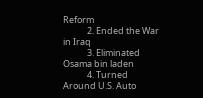Reform
            2. Ended the War in Iraq
            3. Eliminated Osama bin laden
            4. Turned Around U.S. Auto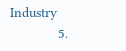Industry
            5.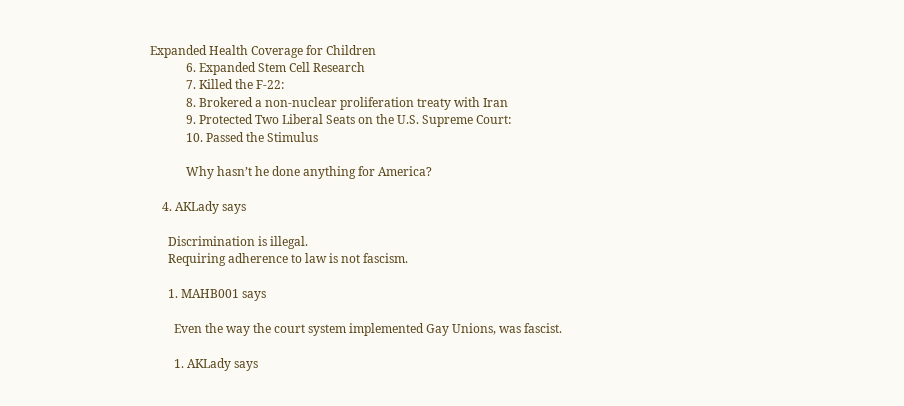Expanded Health Coverage for Children
            6. Expanded Stem Cell Research
            7. Killed the F-22:
            8. Brokered a non-nuclear proliferation treaty with Iran
            9. Protected Two Liberal Seats on the U.S. Supreme Court:
            10. Passed the Stimulus

            Why hasn’t he done anything for America?

    4. AKLady says

      Discrimination is illegal.
      Requiring adherence to law is not fascism.

      1. MAHB001 says

        Even the way the court system implemented Gay Unions, was fascist.

        1. AKLady says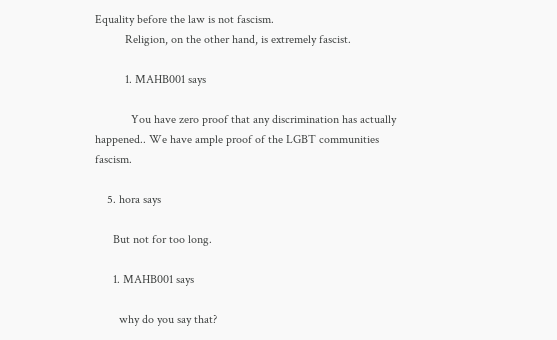Equality before the law is not fascism.
          Religion, on the other hand, is extremely fascist.

          1. MAHB001 says

            You have zero proof that any discrimination has actually happened.. We have ample proof of the LGBT communities fascism.

    5. hora says

      But not for too long.

      1. MAHB001 says

        why do you say that?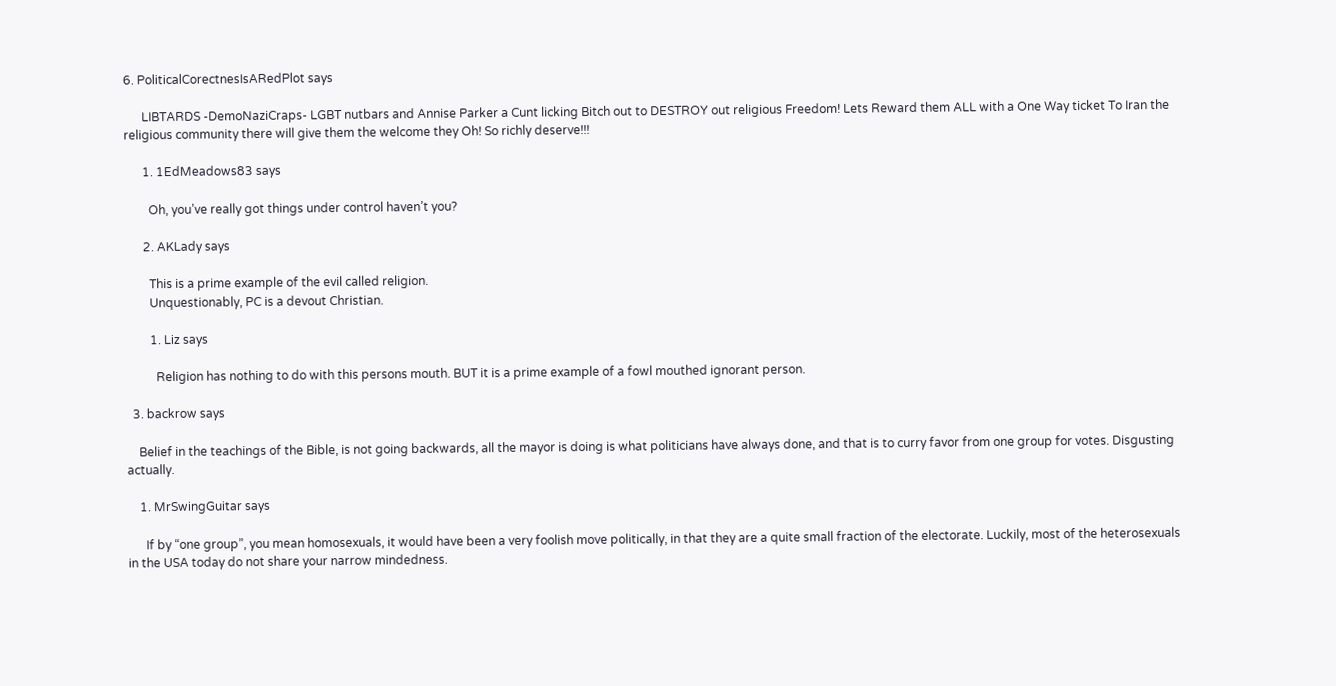6. PoliticalCorectnesIsARedPlot says

      LIBTARDS -DemoNaziCraps- LGBT nutbars and Annise Parker a Cunt licking Bitch out to DESTROY out religious Freedom! Lets Reward them ALL with a One Way ticket To Iran the religious community there will give them the welcome they Oh! So richly deserve!!!

      1. 1EdMeadows83 says

        Oh, you’ve really got things under control haven’t you?

      2. AKLady says

        This is a prime example of the evil called religion.
        Unquestionably, PC is a devout Christian.

        1. Liz says

          Religion has nothing to do with this persons mouth. BUT it is a prime example of a fowl mouthed ignorant person.

  3. backrow says

    Belief in the teachings of the Bible, is not going backwards, all the mayor is doing is what politicians have always done, and that is to curry favor from one group for votes. Disgusting actually.

    1. MrSwingGuitar says

      If by “one group”, you mean homosexuals, it would have been a very foolish move politically, in that they are a quite small fraction of the electorate. Luckily, most of the heterosexuals in the USA today do not share your narrow mindedness.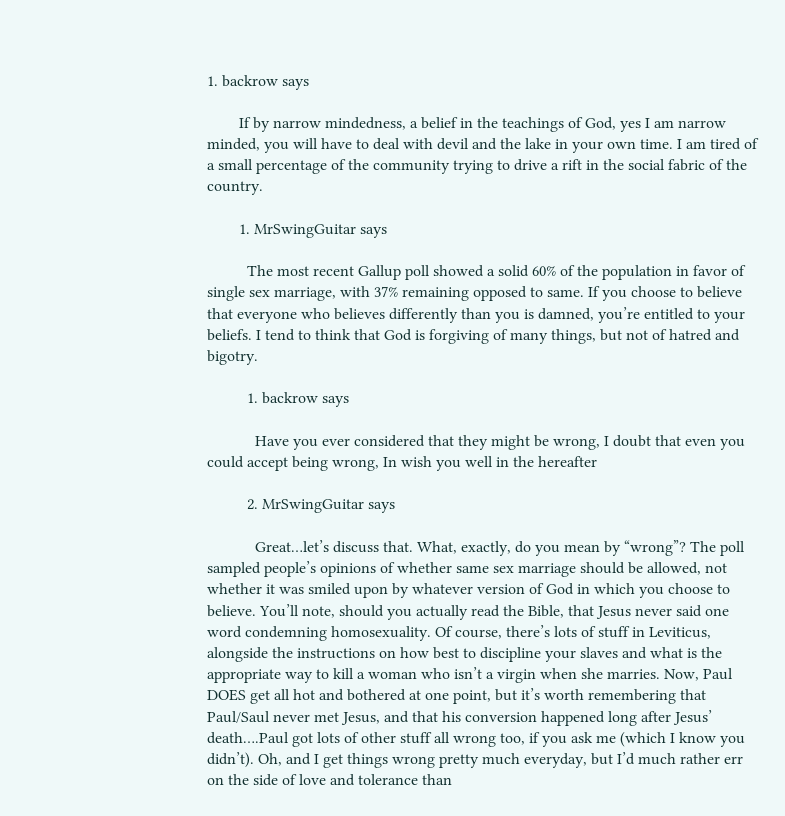1. backrow says

        If by narrow mindedness, a belief in the teachings of God, yes I am narrow minded, you will have to deal with devil and the lake in your own time. I am tired of a small percentage of the community trying to drive a rift in the social fabric of the country.

        1. MrSwingGuitar says

          The most recent Gallup poll showed a solid 60% of the population in favor of single sex marriage, with 37% remaining opposed to same. If you choose to believe that everyone who believes differently than you is damned, you’re entitled to your beliefs. I tend to think that God is forgiving of many things, but not of hatred and bigotry.

          1. backrow says

            Have you ever considered that they might be wrong, I doubt that even you could accept being wrong, In wish you well in the hereafter

          2. MrSwingGuitar says

            Great…let’s discuss that. What, exactly, do you mean by “wrong”? The poll sampled people’s opinions of whether same sex marriage should be allowed, not whether it was smiled upon by whatever version of God in which you choose to believe. You’ll note, should you actually read the Bible, that Jesus never said one word condemning homosexuality. Of course, there’s lots of stuff in Leviticus, alongside the instructions on how best to discipline your slaves and what is the appropriate way to kill a woman who isn’t a virgin when she marries. Now, Paul DOES get all hot and bothered at one point, but it’s worth remembering that Paul/Saul never met Jesus, and that his conversion happened long after Jesus’ death….Paul got lots of other stuff all wrong too, if you ask me (which I know you didn’t). Oh, and I get things wrong pretty much everyday, but I’d much rather err on the side of love and tolerance than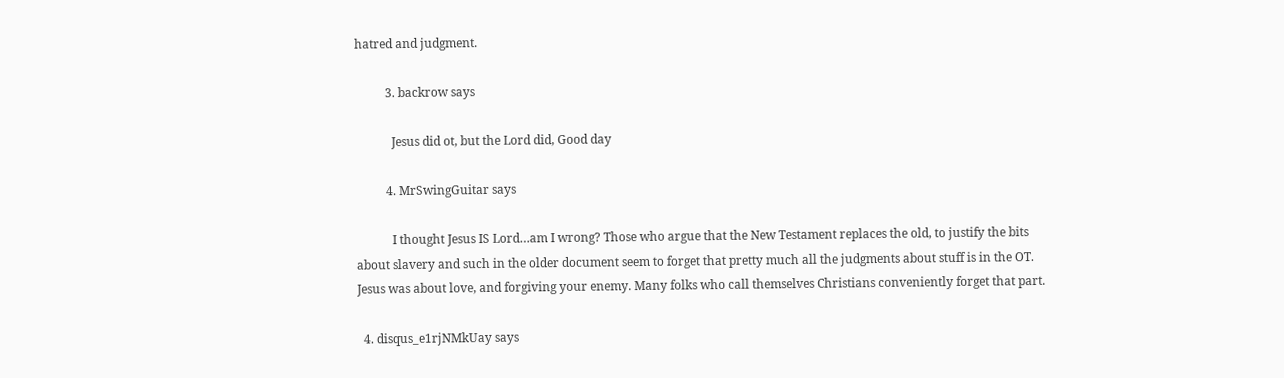hatred and judgment.

          3. backrow says

            Jesus did ot, but the Lord did, Good day

          4. MrSwingGuitar says

            I thought Jesus IS Lord…am I wrong? Those who argue that the New Testament replaces the old, to justify the bits about slavery and such in the older document seem to forget that pretty much all the judgments about stuff is in the OT. Jesus was about love, and forgiving your enemy. Many folks who call themselves Christians conveniently forget that part.

  4. disqus_e1rjNMkUay says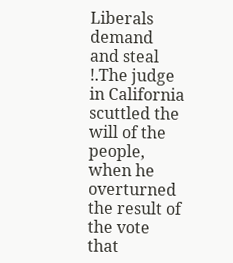Liberals demand and steal !.The judge in California scuttled the will of the people, when he overturned the result of the vote that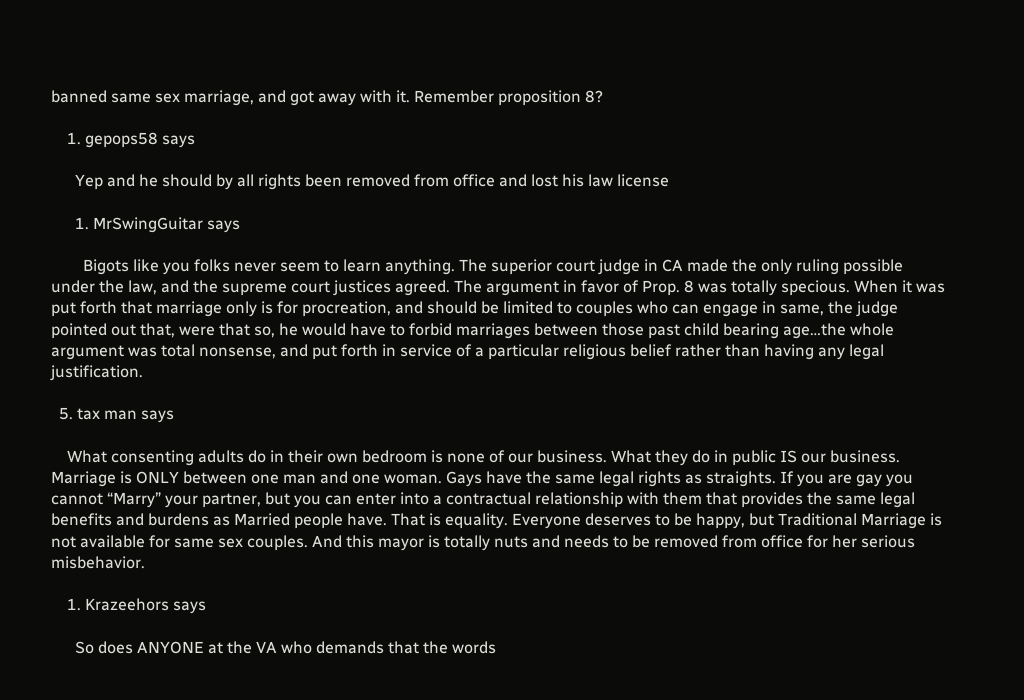banned same sex marriage, and got away with it. Remember proposition 8?

    1. gepops58 says

      Yep and he should by all rights been removed from office and lost his law license

      1. MrSwingGuitar says

        Bigots like you folks never seem to learn anything. The superior court judge in CA made the only ruling possible under the law, and the supreme court justices agreed. The argument in favor of Prop. 8 was totally specious. When it was put forth that marriage only is for procreation, and should be limited to couples who can engage in same, the judge pointed out that, were that so, he would have to forbid marriages between those past child bearing age…the whole argument was total nonsense, and put forth in service of a particular religious belief rather than having any legal justification.

  5. tax man says

    What consenting adults do in their own bedroom is none of our business. What they do in public IS our business. Marriage is ONLY between one man and one woman. Gays have the same legal rights as straights. If you are gay you cannot “Marry” your partner, but you can enter into a contractual relationship with them that provides the same legal benefits and burdens as Married people have. That is equality. Everyone deserves to be happy, but Traditional Marriage is not available for same sex couples. And this mayor is totally nuts and needs to be removed from office for her serious misbehavior.

    1. Krazeehors says

      So does ANYONE at the VA who demands that the words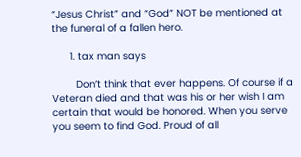“Jesus Christ” and “God” NOT be mentioned at the funeral of a fallen hero.

      1. tax man says

        Don’t think that ever happens. Of course if a Veteran died and that was his or her wish I am certain that would be honored. When you serve you seem to find God. Proud of all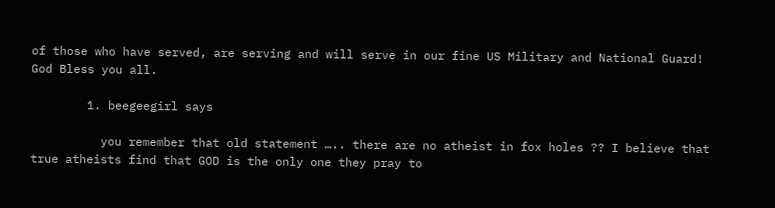of those who have served, are serving and will serve in our fine US Military and National Guard! God Bless you all.

        1. beegeegirl says

          you remember that old statement ….. there are no atheist in fox holes ?? I believe that true atheists find that GOD is the only one they pray to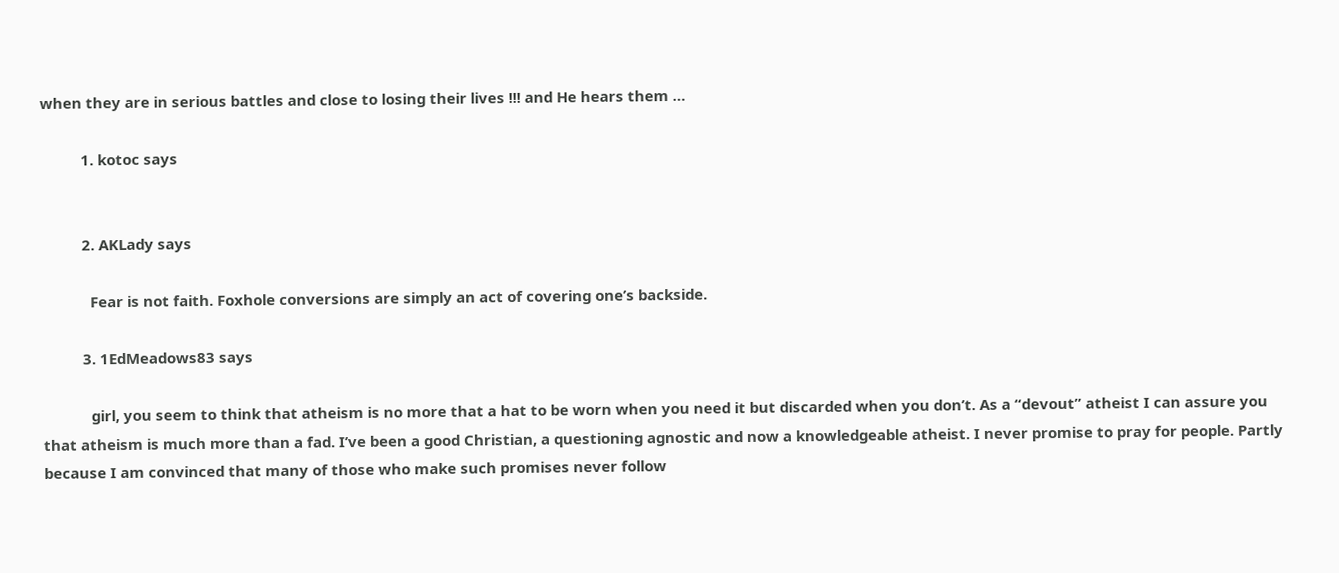when they are in serious battles and close to losing their lives !!! and He hears them …

          1. kotoc says


          2. AKLady says

            Fear is not faith. Foxhole conversions are simply an act of covering one’s backside.

          3. 1EdMeadows83 says

            girl, you seem to think that atheism is no more that a hat to be worn when you need it but discarded when you don’t. As a “devout” atheist I can assure you that atheism is much more than a fad. I’ve been a good Christian, a questioning agnostic and now a knowledgeable atheist. I never promise to pray for people. Partly because I am convinced that many of those who make such promises never follow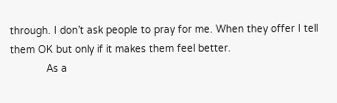through. I don’t ask people to pray for me. When they offer I tell them OK but only if it makes them feel better.
            As a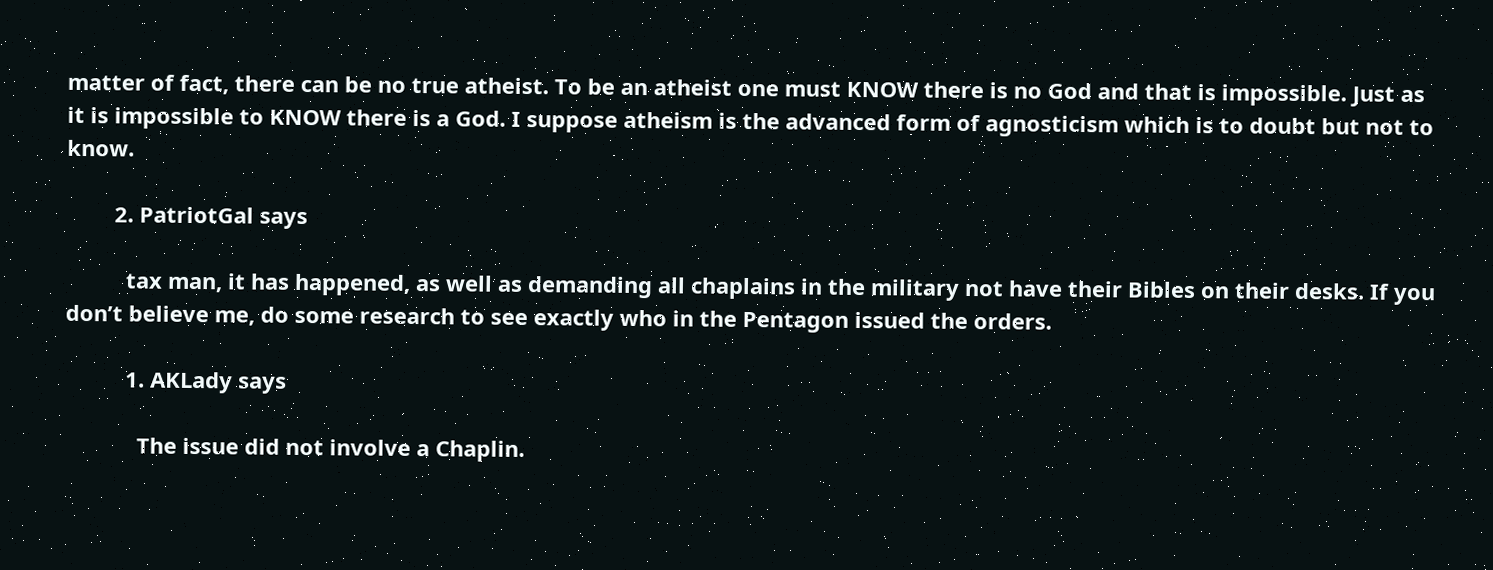matter of fact, there can be no true atheist. To be an atheist one must KNOW there is no God and that is impossible. Just as it is impossible to KNOW there is a God. I suppose atheism is the advanced form of agnosticism which is to doubt but not to know.

        2. PatriotGal says

          tax man, it has happened, as well as demanding all chaplains in the military not have their Bibles on their desks. If you don’t believe me, do some research to see exactly who in the Pentagon issued the orders.

          1. AKLady says

            The issue did not involve a Chaplin.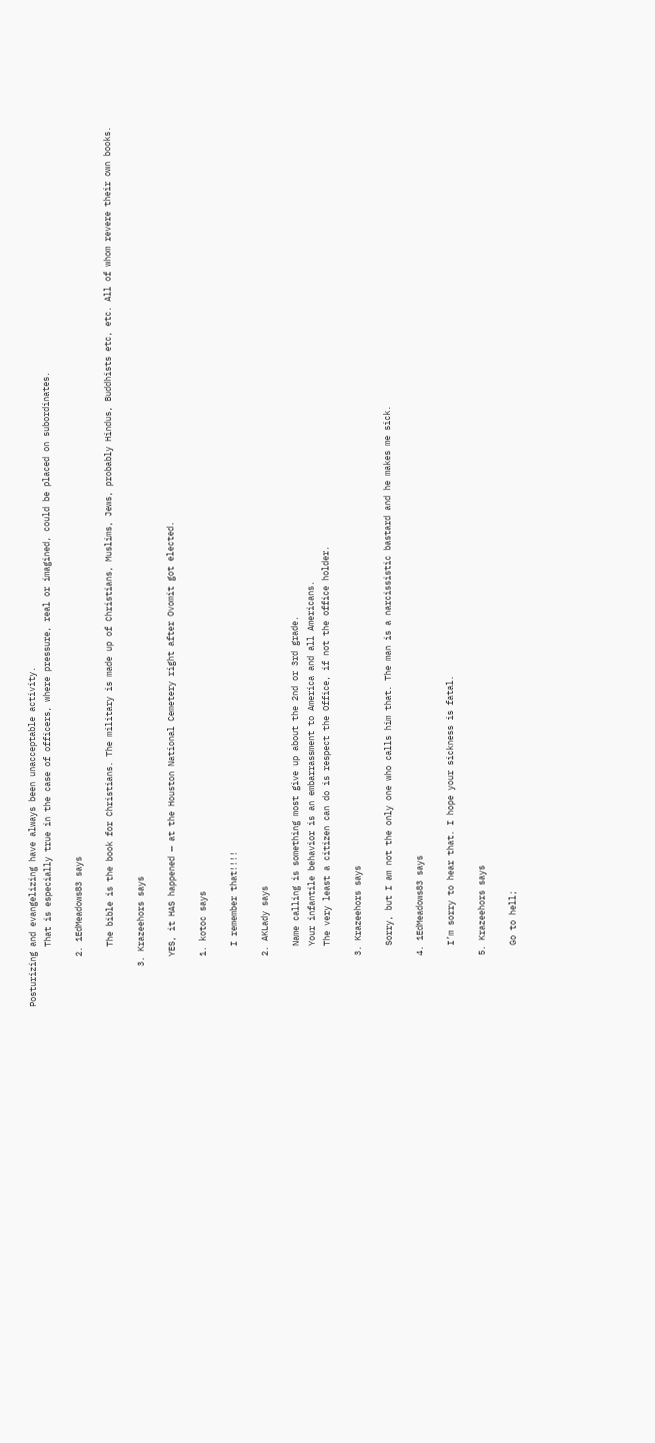Posturizing and evangelizing have always been unacceptable activity.
            That is especially true in the case of officers, where pressure, real or imagined, could be placed on subordinates.

          2. 1EdMeadows83 says

            The bible is the book for Christians. The military is made up of Christians, Muslims, Jews, probably Hindus, Buddhists etc, etc. All of whom revere their own books.

        3. Krazeehors says

          YES, it HAS happened — at the Houston National Cemetery right after Ovomit got elected.

          1. kotoc says

            I remember that!!!!

          2. AKLady says

            Name calling is something most give up about the 2nd or 3rd grade.
            Your infantile behavior is an embarrassment to America and all Americans.
            The very least a citizen can do is respect the Office, if not the office holder.

          3. Krazeehors says

            Sorry, but I am not the only one who calls him that. The man is a narcissistic bastard and he makes me sick.

          4. 1EdMeadows83 says

            I’m sorry to hear that. I hope your sickness is fatal.

          5. Krazeehors says

            Go to hell;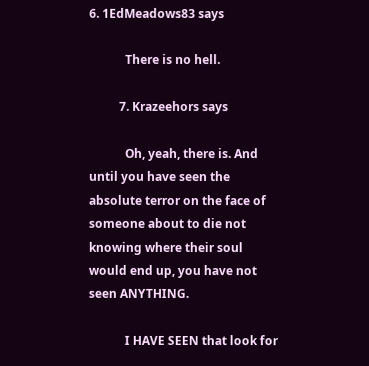6. 1EdMeadows83 says

            There is no hell.

          7. Krazeehors says

            Oh, yeah, there is. And until you have seen the absolute terror on the face of someone about to die not knowing where their soul would end up, you have not seen ANYTHING.

            I HAVE SEEN that look for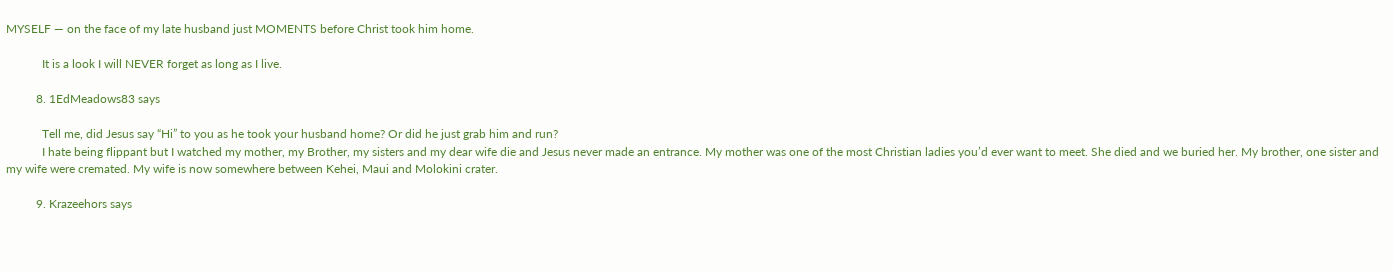MYSELF — on the face of my late husband just MOMENTS before Christ took him home.

            It is a look I will NEVER forget as long as I live.

          8. 1EdMeadows83 says

            Tell me, did Jesus say “Hi” to you as he took your husband home? Or did he just grab him and run?
            I hate being flippant but I watched my mother, my Brother, my sisters and my dear wife die and Jesus never made an entrance. My mother was one of the most Christian ladies you’d ever want to meet. She died and we buried her. My brother, one sister and my wife were cremated. My wife is now somewhere between Kehei, Maui and Molokini crater.

          9. Krazeehors says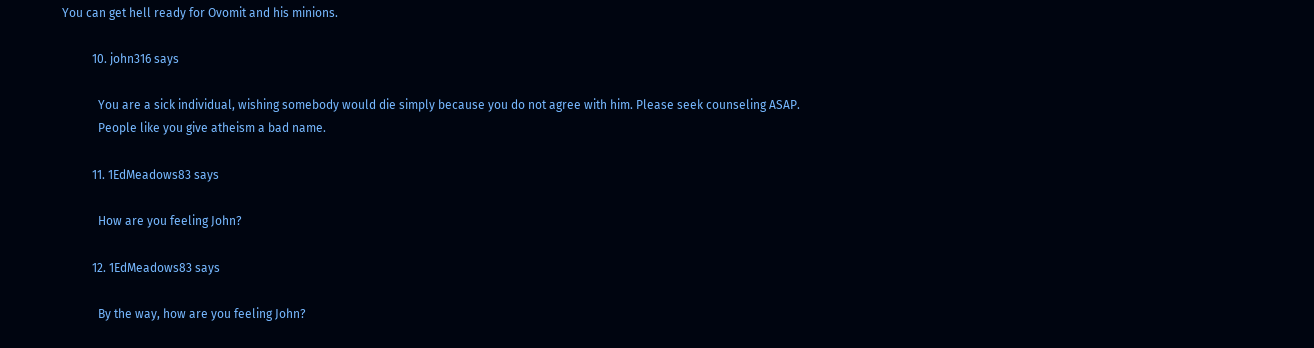You can get hell ready for Ovomit and his minions.

          10. john316 says

            You are a sick individual, wishing somebody would die simply because you do not agree with him. Please seek counseling ASAP.
            People like you give atheism a bad name.

          11. 1EdMeadows83 says

            How are you feeling John?

          12. 1EdMeadows83 says

            By the way, how are you feeling John?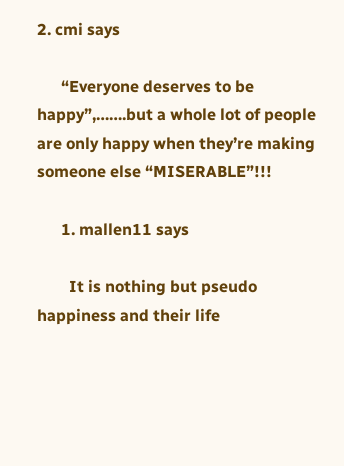2. cmi says

      “Everyone deserves to be happy”,…….but a whole lot of people are only happy when they’re making someone else “MISERABLE”!!!

      1. mallen11 says

        It is nothing but pseudo happiness and their life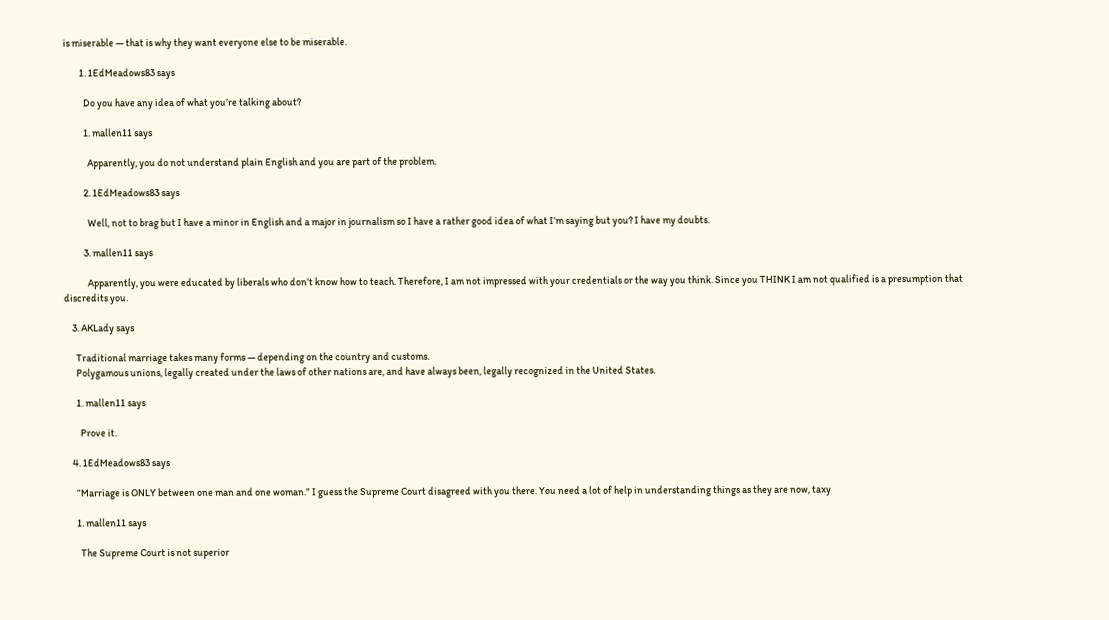is miserable — that is why they want everyone else to be miserable.

        1. 1EdMeadows83 says

          Do you have any idea of what you’re talking about?

          1. mallen11 says

            Apparently, you do not understand plain English and you are part of the problem.

          2. 1EdMeadows83 says

            Well, not to brag but I have a minor in English and a major in journalism so I have a rather good idea of what I’m saying but you? I have my doubts.

          3. mallen11 says

            Apparently, you were educated by liberals who don’t know how to teach. Therefore, I am not impressed with your credentials or the way you think. Since you THINK I am not qualified is a presumption that discredits you.

    3. AKLady says

      Traditional marriage takes many forms — depending on the country and customs.
      Polygamous unions, legally created under the laws of other nations are, and have always been, legally recognized in the United States.

      1. mallen11 says

        Prove it.

    4. 1EdMeadows83 says

      “Marriage is ONLY between one man and one woman.” I guess the Supreme Court disagreed with you there. You need a lot of help in understanding things as they are now, taxy

      1. mallen11 says

        The Supreme Court is not superior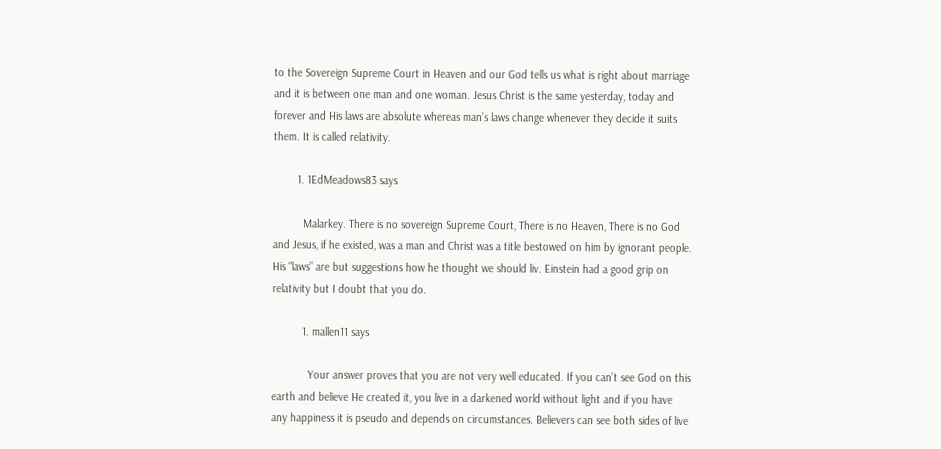to the Sovereign Supreme Court in Heaven and our God tells us what is right about marriage and it is between one man and one woman. Jesus Christ is the same yesterday, today and forever and His laws are absolute whereas man’s laws change whenever they decide it suits them. It is called relativity.

        1. 1EdMeadows83 says

          Malarkey. There is no sovereign Supreme Court, There is no Heaven, There is no God and Jesus, if he existed, was a man and Christ was a title bestowed on him by ignorant people. His “laws” are but suggestions how he thought we should liv. Einstein had a good grip on relativity but I doubt that you do.

          1. mallen11 says

            Your answer proves that you are not very well educated. If you can’t see God on this earth and believe He created it, you live in a darkened world without light and if you have any happiness it is pseudo and depends on circumstances. Believers can see both sides of live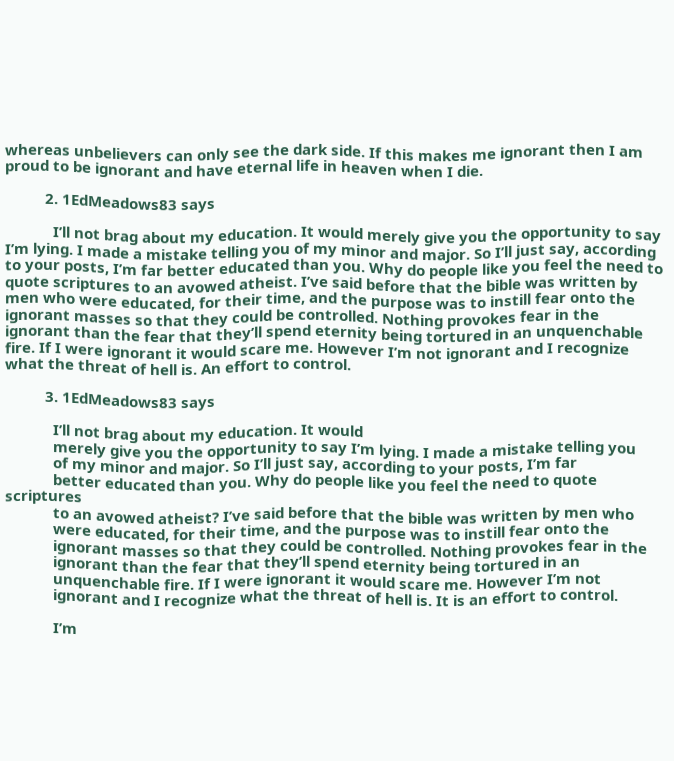whereas unbelievers can only see the dark side. If this makes me ignorant then I am proud to be ignorant and have eternal life in heaven when I die.

          2. 1EdMeadows83 says

            I’ll not brag about my education. It would merely give you the opportunity to say I’m lying. I made a mistake telling you of my minor and major. So I’ll just say, according to your posts, I’m far better educated than you. Why do people like you feel the need to quote scriptures to an avowed atheist. I’ve said before that the bible was written by men who were educated, for their time, and the purpose was to instill fear onto the ignorant masses so that they could be controlled. Nothing provokes fear in the ignorant than the fear that they’ll spend eternity being tortured in an unquenchable fire. If I were ignorant it would scare me. However I’m not ignorant and I recognize what the threat of hell is. An effort to control.

          3. 1EdMeadows83 says

            I’ll not brag about my education. It would
            merely give you the opportunity to say I’m lying. I made a mistake telling you
            of my minor and major. So I’ll just say, according to your posts, I’m far
            better educated than you. Why do people like you feel the need to quote scriptures
            to an avowed atheist? I’ve said before that the bible was written by men who
            were educated, for their time, and the purpose was to instill fear onto the
            ignorant masses so that they could be controlled. Nothing provokes fear in the
            ignorant than the fear that they’ll spend eternity being tortured in an
            unquenchable fire. If I were ignorant it would scare me. However I’m not
            ignorant and I recognize what the threat of hell is. It is an effort to control.

            I’m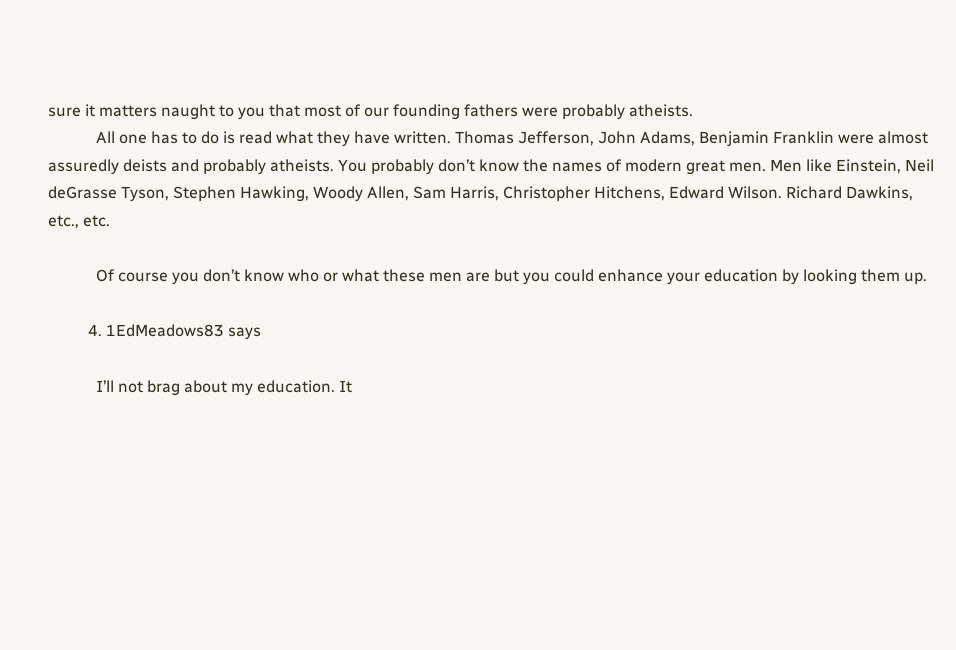sure it matters naught to you that most of our founding fathers were probably atheists.
            All one has to do is read what they have written. Thomas Jefferson, John Adams, Benjamin Franklin were almost assuredly deists and probably atheists. You probably don’t know the names of modern great men. Men like Einstein, Neil deGrasse Tyson, Stephen Hawking, Woody Allen, Sam Harris, Christopher Hitchens, Edward Wilson. Richard Dawkins, etc., etc.

            Of course you don’t know who or what these men are but you could enhance your education by looking them up.

          4. 1EdMeadows83 says

            I’ll not brag about my education. It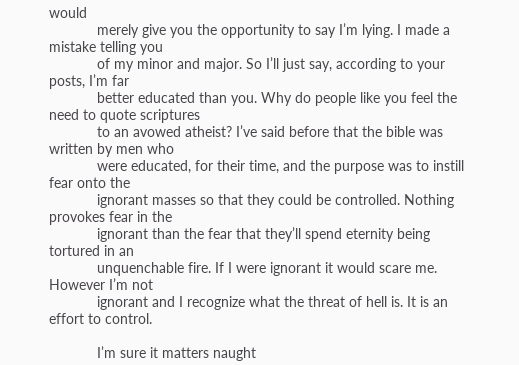would
            merely give you the opportunity to say I’m lying. I made a mistake telling you
            of my minor and major. So I’ll just say, according to your posts, I’m far
            better educated than you. Why do people like you feel the need to quote scriptures
            to an avowed atheist? I’ve said before that the bible was written by men who
            were educated, for their time, and the purpose was to instill fear onto the
            ignorant masses so that they could be controlled. Nothing provokes fear in the
            ignorant than the fear that they’ll spend eternity being tortured in an
            unquenchable fire. If I were ignorant it would scare me. However I’m not
            ignorant and I recognize what the threat of hell is. It is an effort to control.

            I’m sure it matters naught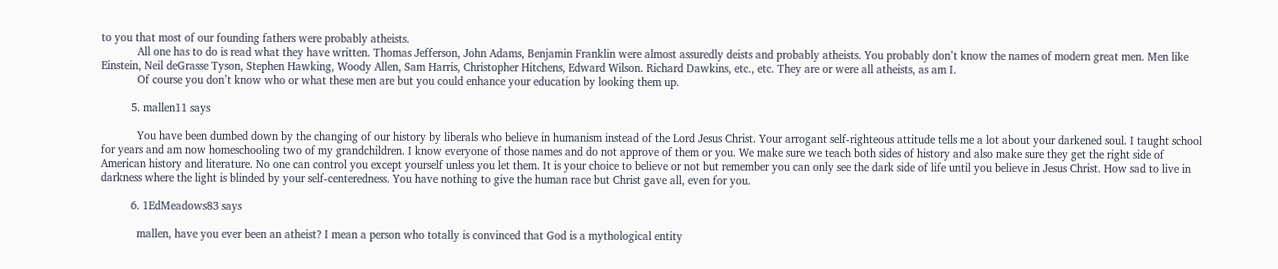to you that most of our founding fathers were probably atheists.
            All one has to do is read what they have written. Thomas Jefferson, John Adams, Benjamin Franklin were almost assuredly deists and probably atheists. You probably don’t know the names of modern great men. Men like Einstein, Neil deGrasse Tyson, Stephen Hawking, Woody Allen, Sam Harris, Christopher Hitchens, Edward Wilson. Richard Dawkins, etc., etc. They are or were all atheists, as am I.
            Of course you don’t know who or what these men are but you could enhance your education by looking them up.

          5. mallen11 says

            You have been dumbed down by the changing of our history by liberals who believe in humanism instead of the Lord Jesus Christ. Your arrogant self-righteous attitude tells me a lot about your darkened soul. I taught school for years and am now homeschooling two of my grandchildren. I know everyone of those names and do not approve of them or you. We make sure we teach both sides of history and also make sure they get the right side of American history and literature. No one can control you except yourself unless you let them. It is your choice to believe or not but remember you can only see the dark side of life until you believe in Jesus Christ. How sad to live in darkness where the light is blinded by your self-centeredness. You have nothing to give the human race but Christ gave all, even for you.

          6. 1EdMeadows83 says

            mallen, have you ever been an atheist? I mean a person who totally is convinced that God is a mythological entity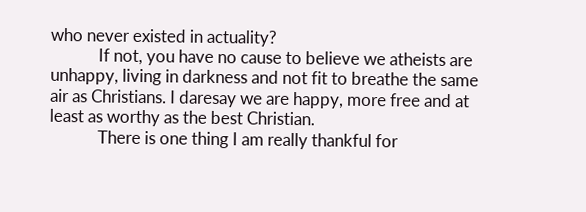who never existed in actuality?
            If not, you have no cause to believe we atheists are unhappy, living in darkness and not fit to breathe the same air as Christians. I daresay we are happy, more free and at least as worthy as the best Christian.
            There is one thing I am really thankful for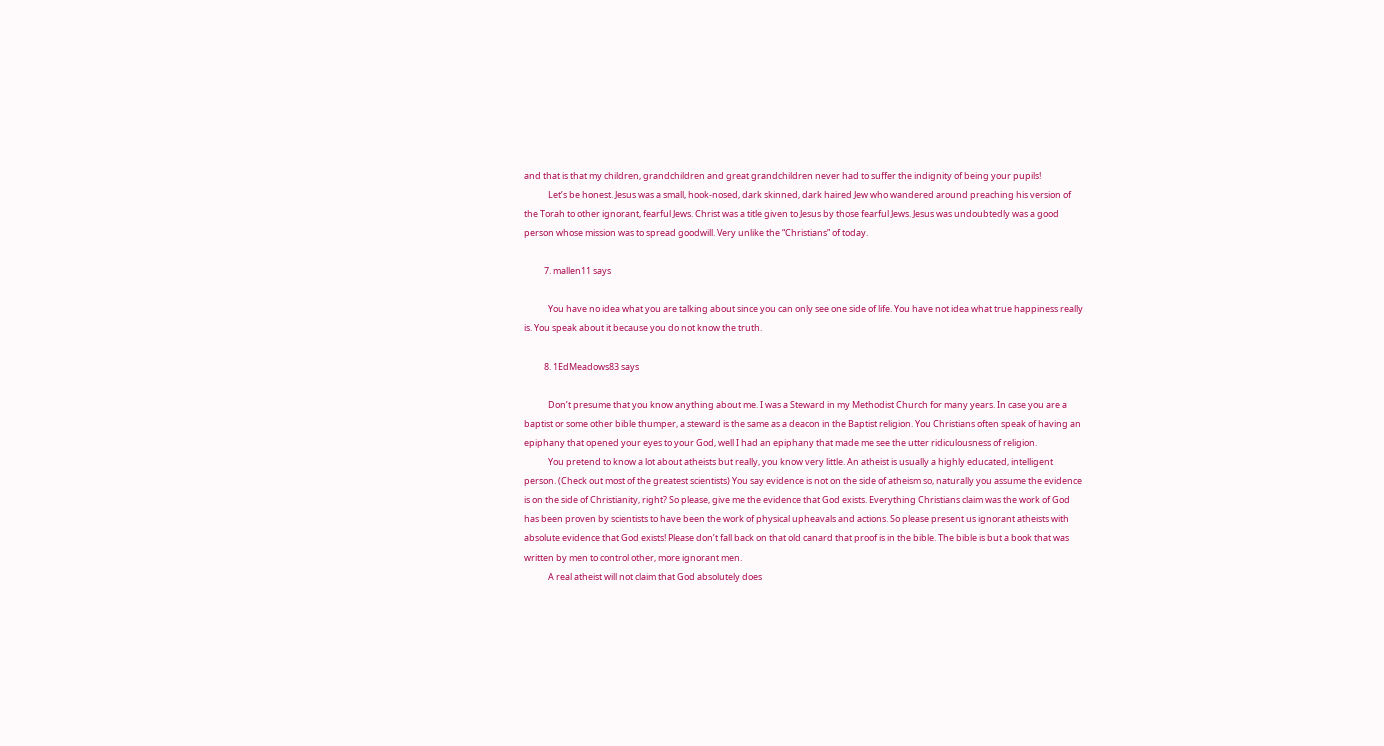and that is that my children, grandchildren and great grandchildren never had to suffer the indignity of being your pupils!
            Let’s be honest. Jesus was a small, hook-nosed, dark skinned, dark haired Jew who wandered around preaching his version of the Torah to other ignorant, fearful Jews. Christ was a title given to Jesus by those fearful Jews. Jesus was undoubtedly was a good person whose mission was to spread goodwill. Very unlike the “Christians” of today.

          7. mallen11 says

            You have no idea what you are talking about since you can only see one side of life. You have not idea what true happiness really is. You speak about it because you do not know the truth.

          8. 1EdMeadows83 says

            Don’t presume that you know anything about me. I was a Steward in my Methodist Church for many years. In case you are a baptist or some other bible thumper, a steward is the same as a deacon in the Baptist religion. You Christians often speak of having an epiphany that opened your eyes to your God, well I had an epiphany that made me see the utter ridiculousness of religion.
            You pretend to know a lot about atheists but really, you know very little. An atheist is usually a highly educated, intelligent person. (Check out most of the greatest scientists) You say evidence is not on the side of atheism so, naturally you assume the evidence is on the side of Christianity, right? So please, give me the evidence that God exists. Everything Christians claim was the work of God has been proven by scientists to have been the work of physical upheavals and actions. So please present us ignorant atheists with absolute evidence that God exists! Please don’t fall back on that old canard that proof is in the bible. The bible is but a book that was written by men to control other, more ignorant men.
            A real atheist will not claim that God absolutely does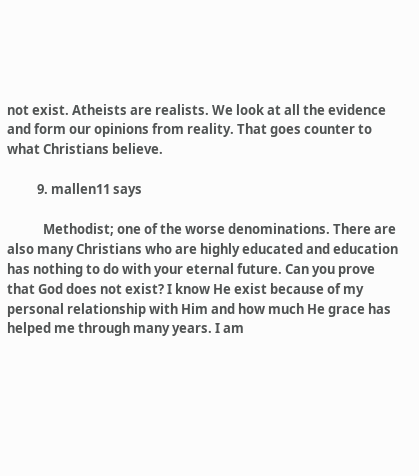not exist. Atheists are realists. We look at all the evidence and form our opinions from reality. That goes counter to what Christians believe.

          9. mallen11 says

            Methodist; one of the worse denominations. There are also many Christians who are highly educated and education has nothing to do with your eternal future. Can you prove that God does not exist? I know He exist because of my personal relationship with Him and how much He grace has helped me through many years. I am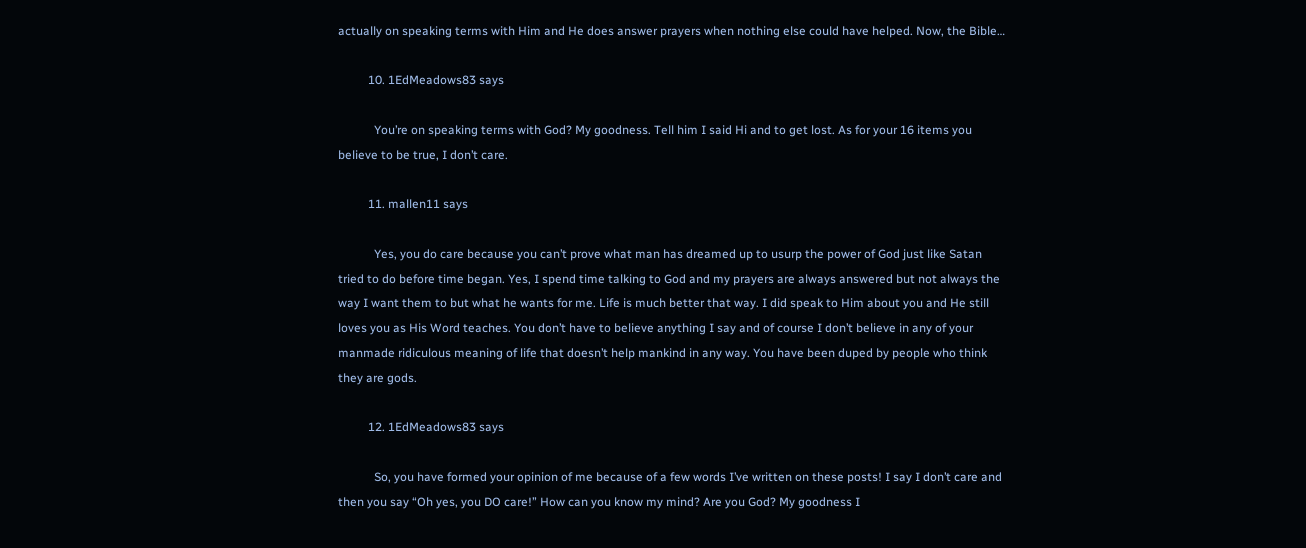actually on speaking terms with Him and He does answer prayers when nothing else could have helped. Now, the Bible…

          10. 1EdMeadows83 says

            You’re on speaking terms with God? My goodness. Tell him I said Hi and to get lost. As for your 16 items you believe to be true, I don’t care.

          11. mallen11 says

            Yes, you do care because you can’t prove what man has dreamed up to usurp the power of God just like Satan tried to do before time began. Yes, I spend time talking to God and my prayers are always answered but not always the way I want them to but what he wants for me. Life is much better that way. I did speak to Him about you and He still loves you as His Word teaches. You don’t have to believe anything I say and of course I don’t believe in any of your manmade ridiculous meaning of life that doesn’t help mankind in any way. You have been duped by people who think they are gods.

          12. 1EdMeadows83 says

            So, you have formed your opinion of me because of a few words I’ve written on these posts! I say I don’t care and then you say “Oh yes, you DO care!” How can you know my mind? Are you God? My goodness I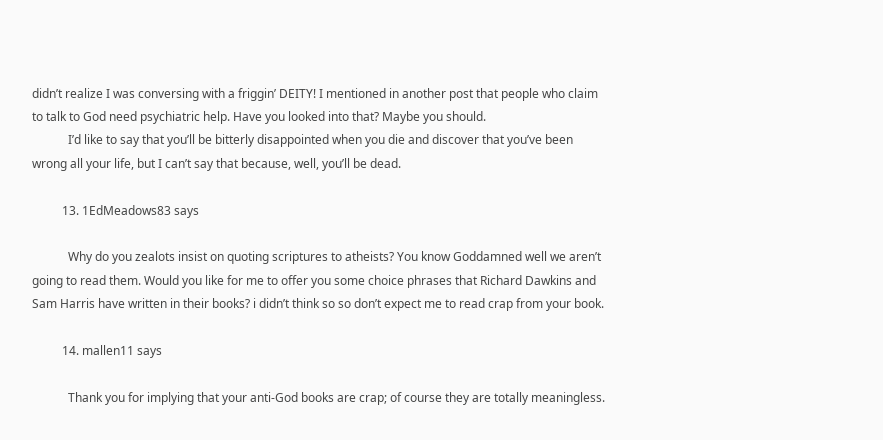didn’t realize I was conversing with a friggin’ DEITY! I mentioned in another post that people who claim to talk to God need psychiatric help. Have you looked into that? Maybe you should.
            I’d like to say that you’ll be bitterly disappointed when you die and discover that you’ve been wrong all your life, but I can’t say that because, well, you’ll be dead.

          13. 1EdMeadows83 says

            Why do you zealots insist on quoting scriptures to atheists? You know Goddamned well we aren’t going to read them. Would you like for me to offer you some choice phrases that Richard Dawkins and Sam Harris have written in their books? i didn’t think so so don’t expect me to read crap from your book.

          14. mallen11 says

            Thank you for implying that your anti-God books are crap; of course they are totally meaningless.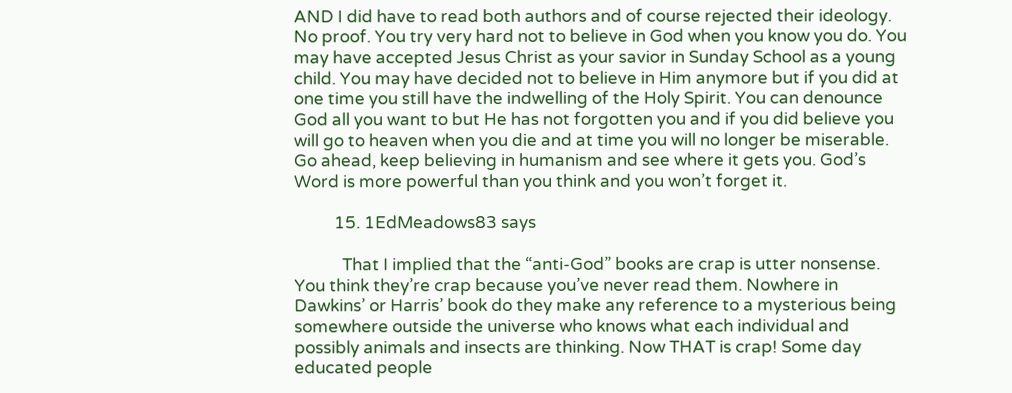AND I did have to read both authors and of course rejected their ideology. No proof. You try very hard not to believe in God when you know you do. You may have accepted Jesus Christ as your savior in Sunday School as a young child. You may have decided not to believe in Him anymore but if you did at one time you still have the indwelling of the Holy Spirit. You can denounce God all you want to but He has not forgotten you and if you did believe you will go to heaven when you die and at time you will no longer be miserable. Go ahead, keep believing in humanism and see where it gets you. God’s Word is more powerful than you think and you won’t forget it.

          15. 1EdMeadows83 says

            That I implied that the “anti-God” books are crap is utter nonsense. You think they’re crap because you’ve never read them. Nowhere in Dawkins’ or Harris’ book do they make any reference to a mysterious being somewhere outside the universe who knows what each individual and possibly animals and insects are thinking. Now THAT is crap! Some day educated people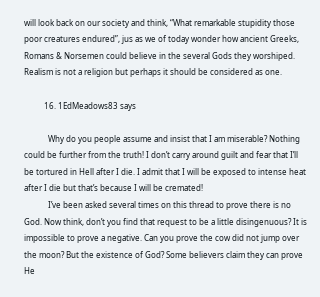will look back on our society and think, “What remarkable stupidity those poor creatures endured”, jus as we of today wonder how ancient Greeks, Romans & Norsemen could believe in the several Gods they worshiped. Realism is not a religion but perhaps it should be considered as one.

          16. 1EdMeadows83 says

            Why do you people assume and insist that I am miserable? Nothing could be further from the truth! I don’t carry around guilt and fear that I’ll be tortured in Hell after I die. I admit that I will be exposed to intense heat after I die but that’s because I will be cremated!
            I’ve been asked several times on this thread to prove there is no God. Now think, don’t you find that request to be a little disingenuous? It is impossible to prove a negative. Can you prove the cow did not jump over the moon? But the existence of God? Some believers claim they can prove He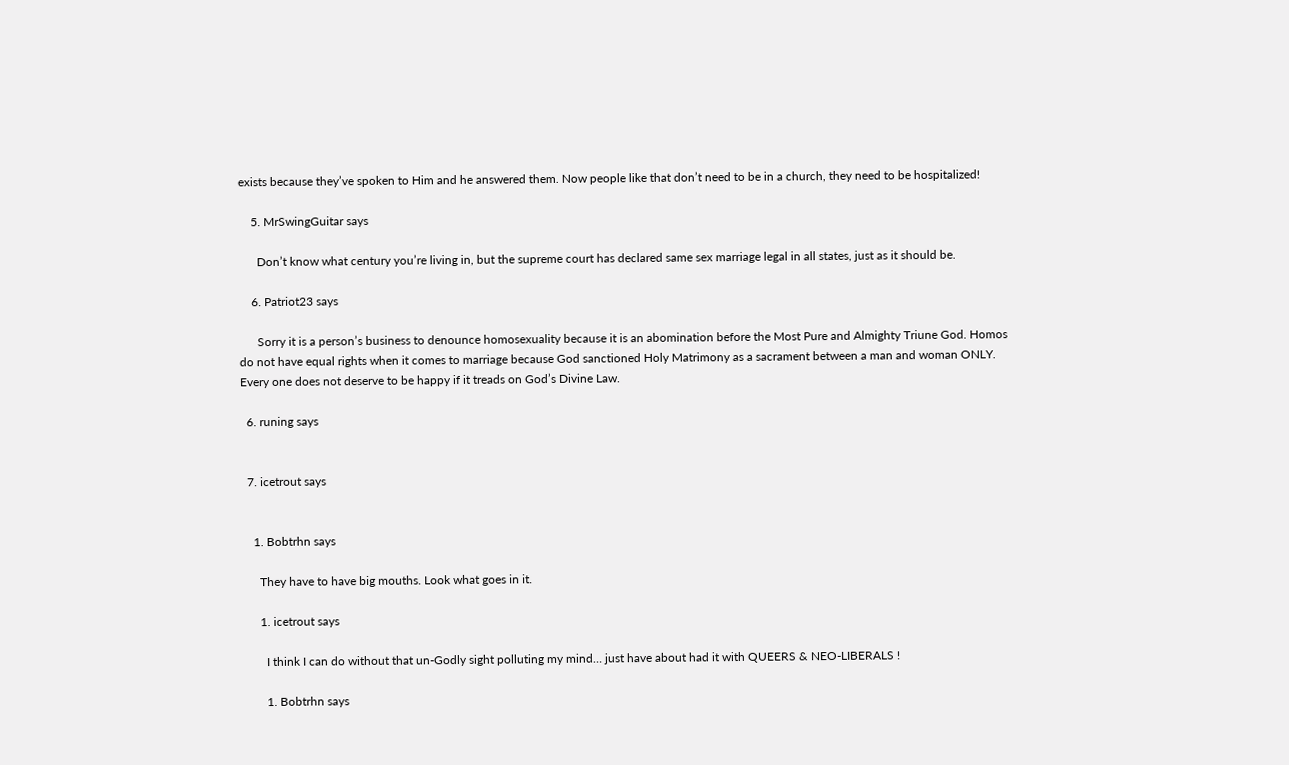exists because they’ve spoken to Him and he answered them. Now people like that don’t need to be in a church, they need to be hospitalized!

    5. MrSwingGuitar says

      Don’t know what century you’re living in, but the supreme court has declared same sex marriage legal in all states, just as it should be.

    6. Patriot23 says

      Sorry it is a person’s business to denounce homosexuality because it is an abomination before the Most Pure and Almighty Triune God. Homos do not have equal rights when it comes to marriage because God sanctioned Holy Matrimony as a sacrament between a man and woman ONLY. Every one does not deserve to be happy if it treads on God’s Divine Law.

  6. runing says


  7. icetrout says


    1. Bobtrhn says

      They have to have big mouths. Look what goes in it.

      1. icetrout says

        I think I can do without that un-Godly sight polluting my mind… just have about had it with QUEERS & NEO-LIBERALS !

        1. Bobtrhn says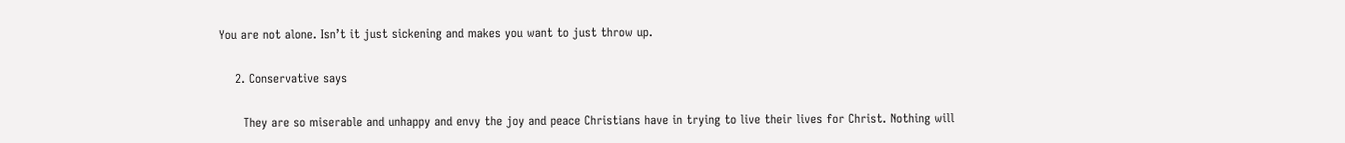You are not alone. Isn’t it just sickening and makes you want to just throw up.

    2. Conservative says

      They are so miserable and unhappy and envy the joy and peace Christians have in trying to live their lives for Christ. Nothing will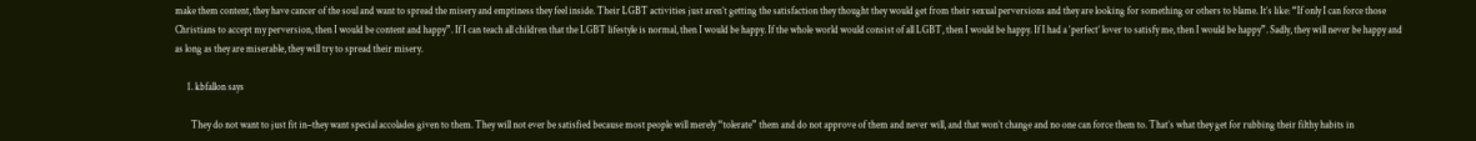make them content, they have cancer of the soul and want to spread the misery and emptiness they feel inside. Their LGBT activities just aren’t getting the satisfaction they thought they would get from their sexual perversions and they are looking for something or others to blame. It’s like: “If only I can force those Christians to accept my perversion, then I would be content and happy”. If I can teach all children that the LGBT lifestyle is normal, then I would be happy. If the whole world would consist of all LGBT, then I would be happy. If I had a ‘perfect’ lover to satisfy me, then I would be happy”. Sadly, they will never be happy and as long as they are miserable, they will try to spread their misery.

      1. kbfallon says

        They do not want to just fit in–they want special accolades given to them. They will not ever be satisfied because most people will merely “tolerate” them and do not approve of them and never will, and that won’t change and no one can force them to. That’s what they get for rubbing their filthy habits in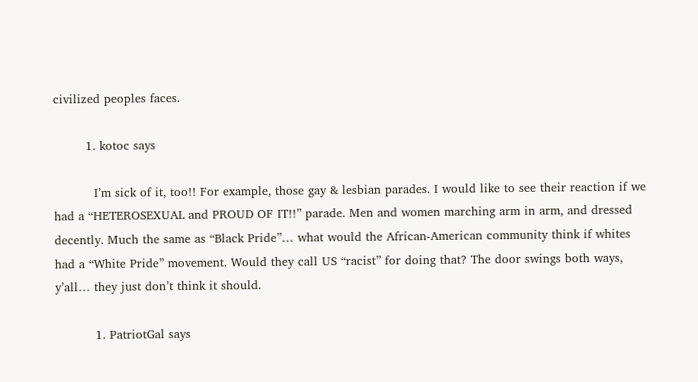civilized peoples faces.

        1. kotoc says

          I’m sick of it, too!! For example, those gay & lesbian parades. I would like to see their reaction if we had a “HETEROSEXUAL and PROUD OF IT!!” parade. Men and women marching arm in arm, and dressed decently. Much the same as “Black Pride”… what would the African-American community think if whites had a “White Pride” movement. Would they call US “racist” for doing that? The door swings both ways, y’all… they just don’t think it should.

          1. PatriotGal says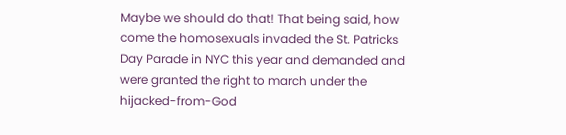Maybe we should do that! That being said, how come the homosexuals invaded the St. Patricks Day Parade in NYC this year and demanded and were granted the right to march under the hijacked-from-God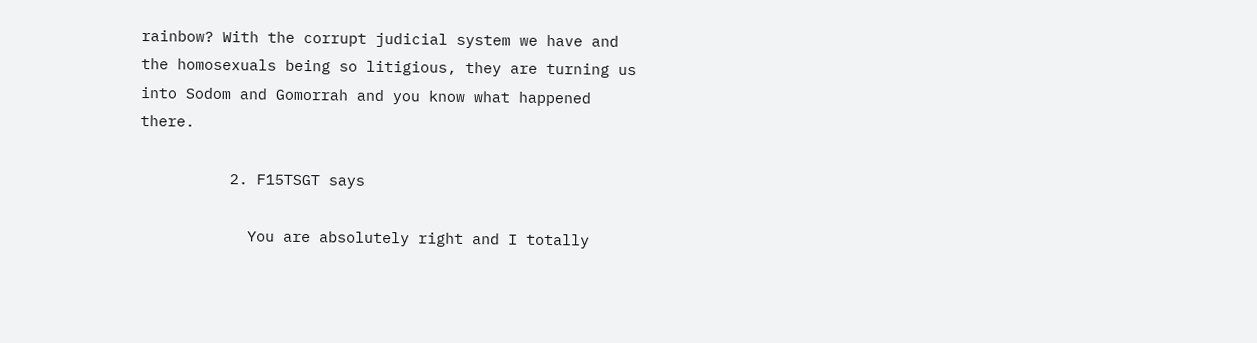rainbow? With the corrupt judicial system we have and the homosexuals being so litigious, they are turning us into Sodom and Gomorrah and you know what happened there.

          2. F15TSGT says

            You are absolutely right and I totally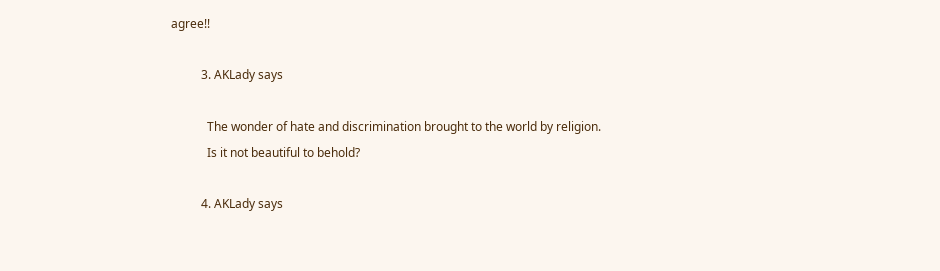agree!!

          3. AKLady says

            The wonder of hate and discrimination brought to the world by religion.
            Is it not beautiful to behold?

          4. AKLady says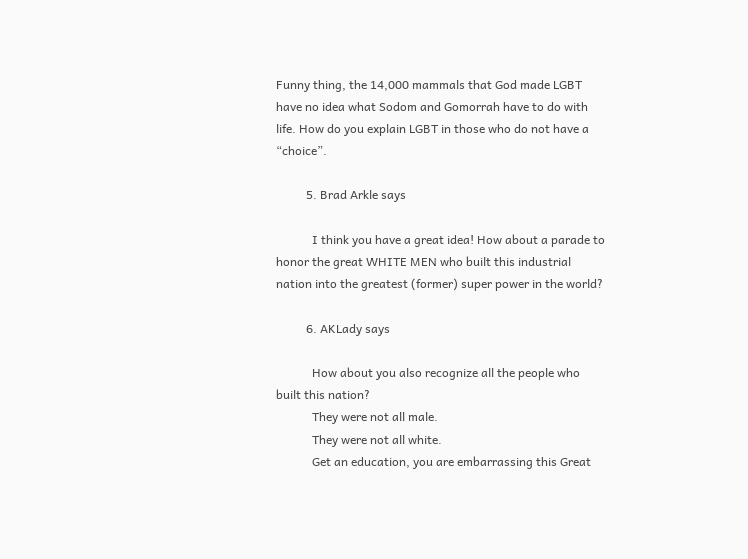Funny thing, the 14,000 mammals that God made LGBT have no idea what Sodom and Gomorrah have to do with life. How do you explain LGBT in those who do not have a “choice”.

          5. Brad Arkle says

            I think you have a great idea! How about a parade to honor the great WHITE MEN who built this industrial nation into the greatest (former) super power in the world?

          6. AKLady says

            How about you also recognize all the people who built this nation?
            They were not all male.
            They were not all white.
            Get an education, you are embarrassing this Great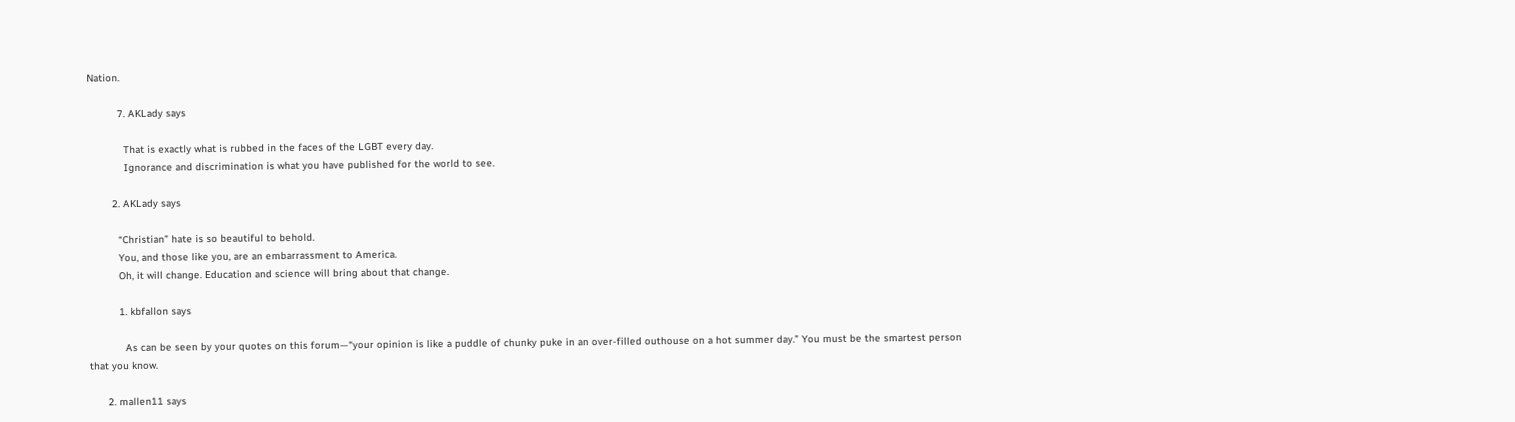Nation.

          7. AKLady says

            That is exactly what is rubbed in the faces of the LGBT every day.
            Ignorance and discrimination is what you have published for the world to see.

        2. AKLady says

          “Christian” hate is so beautiful to behold.
          You, and those like you, are an embarrassment to America.
          Oh, it will change. Education and science will bring about that change.

          1. kbfallon says

            As can be seen by your quotes on this forum—“your opinion is like a puddle of chunky puke in an over-filled outhouse on a hot summer day.” You must be the smartest person that you know.

      2. mallen11 says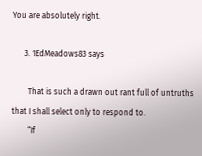You are absolutely right.

      3. 1EdMeadows83 says

        That is such a drawn out rant full of untruths that I shall select only to respond to.
        “If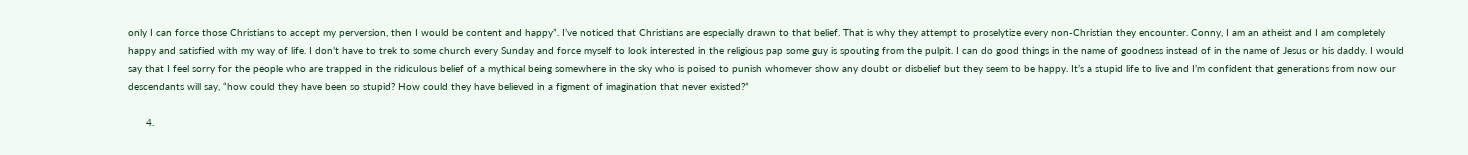only I can force those Christians to accept my perversion, then I would be content and happy”. I’ve noticed that Christians are especially drawn to that belief. That is why they attempt to proselytize every non-Christian they encounter. Conny, I am an atheist and I am completely happy and satisfied with my way of life. I don’t have to trek to some church every Sunday and force myself to look interested in the religious pap some guy is spouting from the pulpit. I can do good things in the name of goodness instead of in the name of Jesus or his daddy. I would say that I feel sorry for the people who are trapped in the ridiculous belief of a mythical being somewhere in the sky who is poised to punish whomever show any doubt or disbelief but they seem to be happy. It’s a stupid life to live and I’m confident that generations from now our descendants will say, “how could they have been so stupid? How could they have believed in a figment of imagination that never existed?”

      4.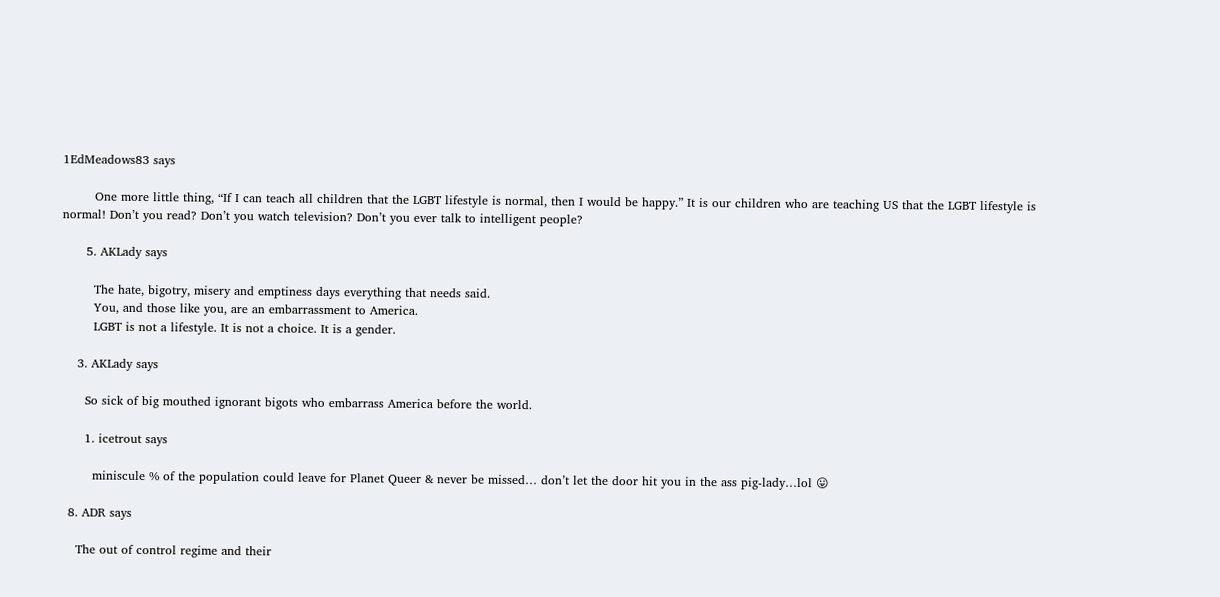1EdMeadows83 says

        One more little thing, “If I can teach all children that the LGBT lifestyle is normal, then I would be happy.” It is our children who are teaching US that the LGBT lifestyle is normal! Don’t you read? Don’t you watch television? Don’t you ever talk to intelligent people?

      5. AKLady says

        The hate, bigotry, misery and emptiness days everything that needs said.
        You, and those like you, are an embarrassment to America.
        LGBT is not a lifestyle. It is not a choice. It is a gender.

    3. AKLady says

      So sick of big mouthed ignorant bigots who embarrass America before the world.

      1. icetrout says

        miniscule % of the population could leave for Planet Queer & never be missed… don’t let the door hit you in the ass pig-lady…lol 😛

  8. ADR says

    The out of control regime and their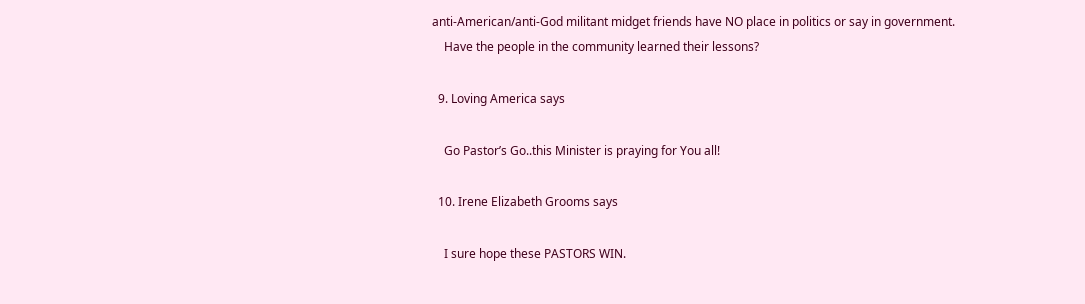anti-American/anti-God militant midget friends have NO place in politics or say in government.
    Have the people in the community learned their lessons?

  9. Loving America says

    Go Pastor’s Go..this Minister is praying for You all!

  10. Irene Elizabeth Grooms says

    I sure hope these PASTORS WIN.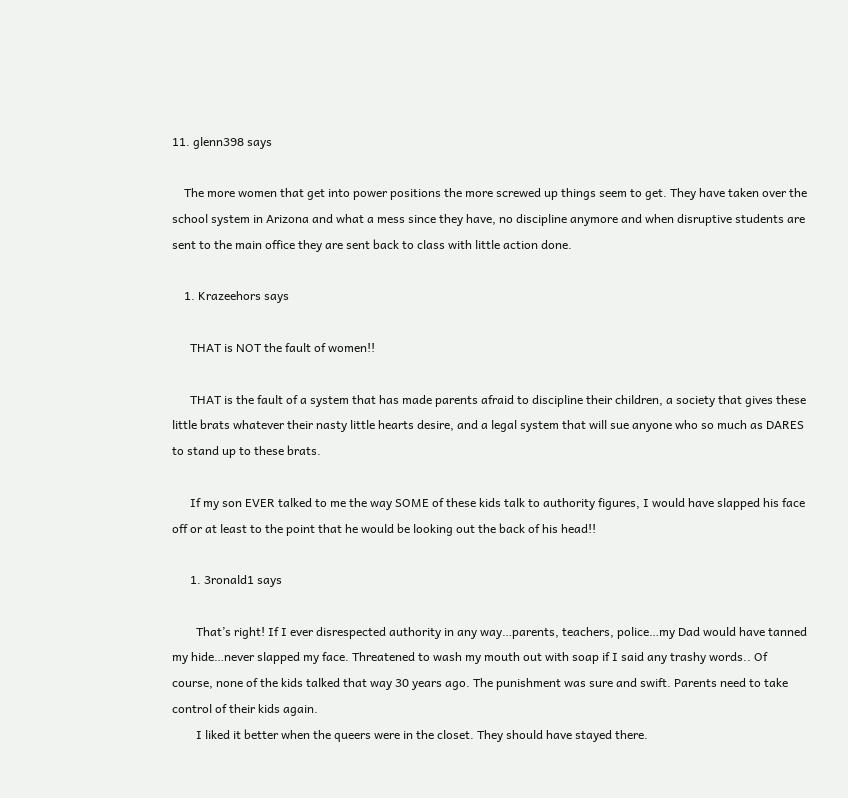11. glenn398 says

    The more women that get into power positions the more screwed up things seem to get. They have taken over the school system in Arizona and what a mess since they have, no discipline anymore and when disruptive students are sent to the main office they are sent back to class with little action done.

    1. Krazeehors says

      THAT is NOT the fault of women!!

      THAT is the fault of a system that has made parents afraid to discipline their children, a society that gives these little brats whatever their nasty little hearts desire, and a legal system that will sue anyone who so much as DARES to stand up to these brats.

      If my son EVER talked to me the way SOME of these kids talk to authority figures, I would have slapped his face off or at least to the point that he would be looking out the back of his head!!

      1. 3ronald1 says

        That’s right! If I ever disrespected authority in any way…parents, teachers, police…my Dad would have tanned my hide…never slapped my face. Threatened to wash my mouth out with soap if I said any trashy words.. Of course, none of the kids talked that way 30 years ago. The punishment was sure and swift. Parents need to take control of their kids again.
        I liked it better when the queers were in the closet. They should have stayed there.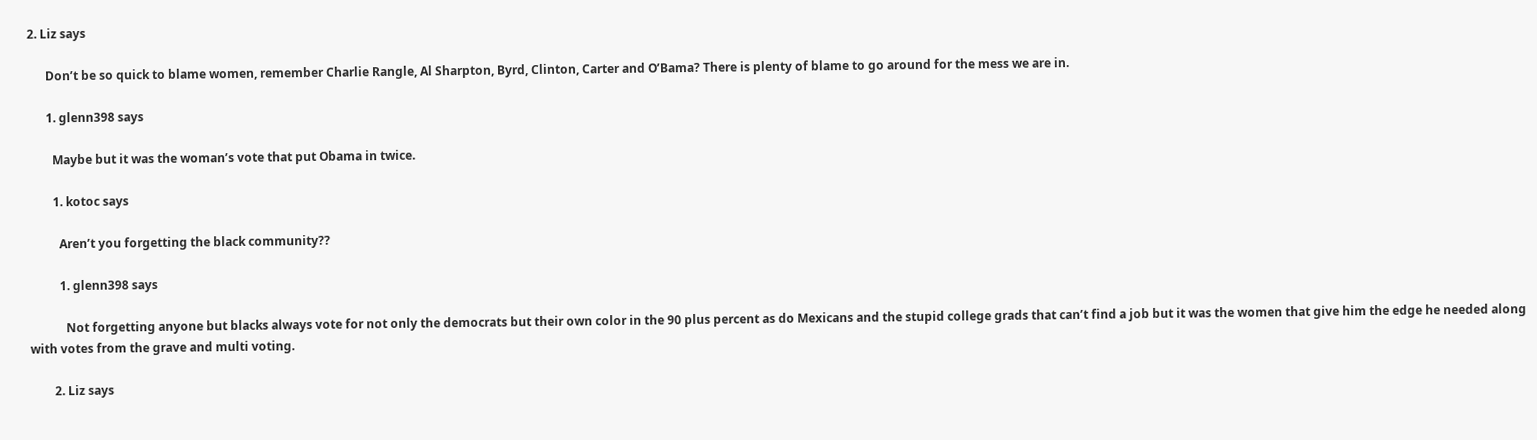2. Liz says

      Don’t be so quick to blame women, remember Charlie Rangle, Al Sharpton, Byrd, Clinton, Carter and O’Bama? There is plenty of blame to go around for the mess we are in.

      1. glenn398 says

        Maybe but it was the woman’s vote that put Obama in twice.

        1. kotoc says

          Aren’t you forgetting the black community??

          1. glenn398 says

            Not forgetting anyone but blacks always vote for not only the democrats but their own color in the 90 plus percent as do Mexicans and the stupid college grads that can’t find a job but it was the women that give him the edge he needed along with votes from the grave and multi voting.

        2. Liz says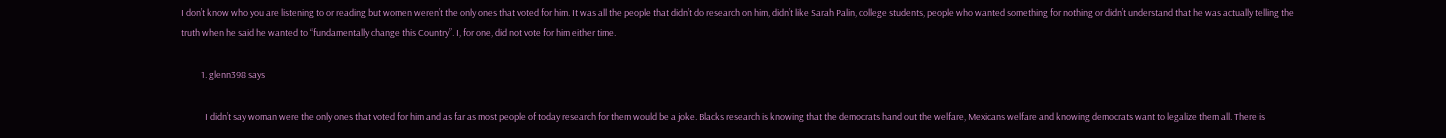I don’t know who you are listening to or reading but women weren’t the only ones that voted for him. It was all the people that didn’t do research on him, didn’t like Sarah Palin, college students, people who wanted something for nothing or didn’t understand that he was actually telling the truth when he said he wanted to “fundamentally change this Country”. I, for one, did not vote for him either time.

          1. glenn398 says

            I didn’t say woman were the only ones that voted for him and as far as most people of today research for them would be a joke. Blacks research is knowing that the democrats hand out the welfare, Mexicans welfare and knowing democrats want to legalize them all. There is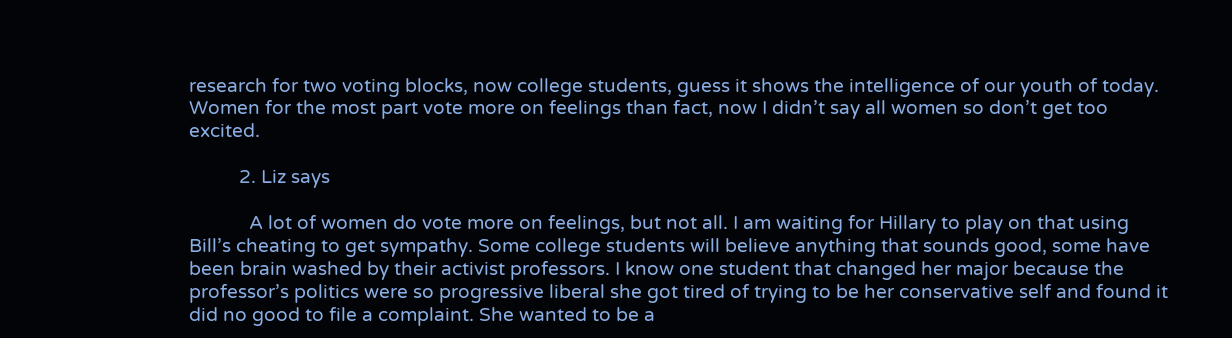research for two voting blocks, now college students, guess it shows the intelligence of our youth of today. Women for the most part vote more on feelings than fact, now I didn’t say all women so don’t get too excited.

          2. Liz says

            A lot of women do vote more on feelings, but not all. I am waiting for Hillary to play on that using Bill’s cheating to get sympathy. Some college students will believe anything that sounds good, some have been brain washed by their activist professors. I know one student that changed her major because the professor’s politics were so progressive liberal she got tired of trying to be her conservative self and found it did no good to file a complaint. She wanted to be a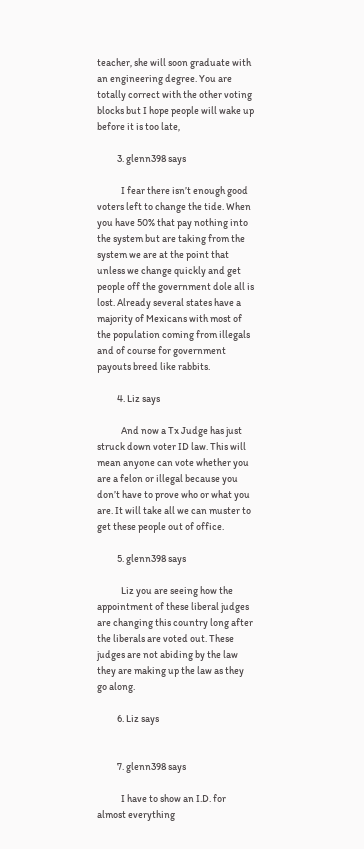teacher, she will soon graduate with an engineering degree. You are totally correct with the other voting blocks but I hope people will wake up before it is too late,

          3. glenn398 says

            I fear there isn’t enough good voters left to change the tide. When you have 50% that pay nothing into the system but are taking from the system we are at the point that unless we change quickly and get people off the government dole all is lost. Already several states have a majority of Mexicans with most of the population coming from illegals and of course for government payouts breed like rabbits.

          4. Liz says

            And now a Tx Judge has just struck down voter ID law. This will mean anyone can vote whether you are a felon or illegal because you don’t have to prove who or what you are. It will take all we can muster to get these people out of office.

          5. glenn398 says

            Liz you are seeing how the appointment of these liberal judges are changing this country long after the liberals are voted out. These judges are not abiding by the law they are making up the law as they go along.

          6. Liz says


          7. glenn398 says

            I have to show an I.D. for almost everything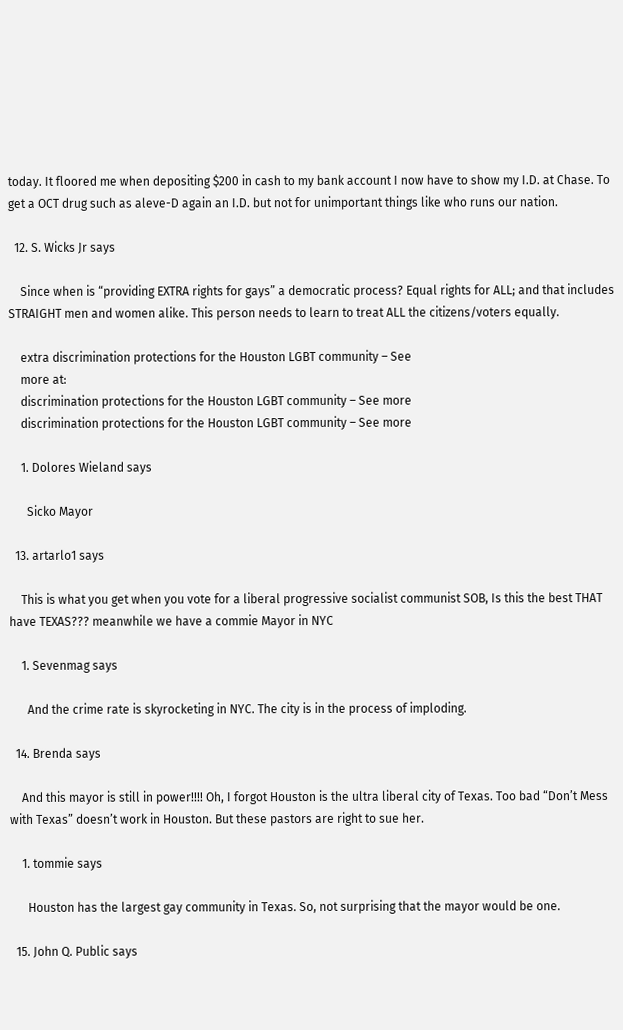today. It floored me when depositing $200 in cash to my bank account I now have to show my I.D. at Chase. To get a OCT drug such as aleve-D again an I.D. but not for unimportant things like who runs our nation.

  12. S. Wicks Jr says

    Since when is “providing EXTRA rights for gays” a democratic process? Equal rights for ALL; and that includes STRAIGHT men and women alike. This person needs to learn to treat ALL the citizens/voters equally.

    extra discrimination protections for the Houston LGBT community – See
    more at:
    discrimination protections for the Houston LGBT community – See more
    discrimination protections for the Houston LGBT community – See more

    1. Dolores Wieland says

      Sicko Mayor

  13. artarlo1 says

    This is what you get when you vote for a liberal progressive socialist communist SOB, Is this the best THAT have TEXAS??? meanwhile we have a commie Mayor in NYC

    1. Sevenmag says

      And the crime rate is skyrocketing in NYC. The city is in the process of imploding.

  14. Brenda says

    And this mayor is still in power!!!! Oh, I forgot Houston is the ultra liberal city of Texas. Too bad “Don’t Mess with Texas” doesn’t work in Houston. But these pastors are right to sue her.

    1. tommie says

      Houston has the largest gay community in Texas. So, not surprising that the mayor would be one.

  15. John Q. Public says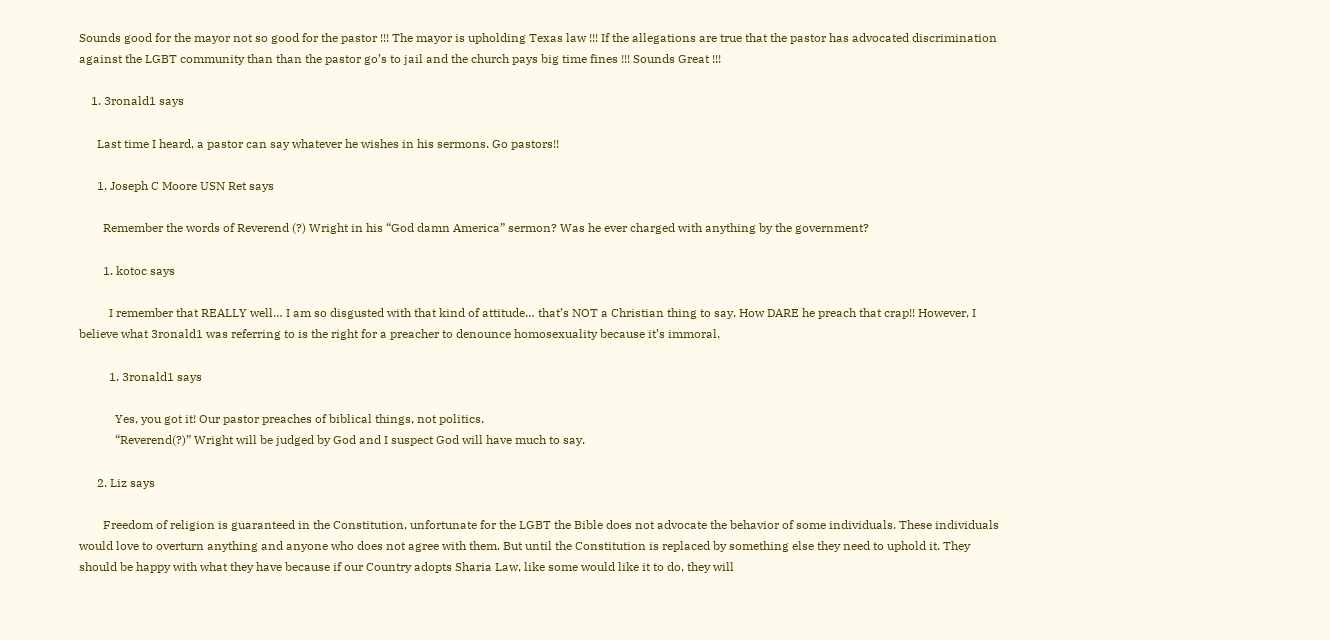Sounds good for the mayor not so good for the pastor !!! The mayor is upholding Texas law !!! If the allegations are true that the pastor has advocated discrimination against the LGBT community than than the pastor go’s to jail and the church pays big time fines !!! Sounds Great !!!

    1. 3ronald1 says

      Last time I heard, a pastor can say whatever he wishes in his sermons. Go pastors!!

      1. Joseph C Moore USN Ret says

        Remember the words of Reverend (?) Wright in his “God damn America” sermon? Was he ever charged with anything by the government?

        1. kotoc says

          I remember that REALLY well… I am so disgusted with that kind of attitude… that’s NOT a Christian thing to say. How DARE he preach that crap!! However, I believe what 3ronald1 was referring to is the right for a preacher to denounce homosexuality because it’s immoral.

          1. 3ronald1 says

            Yes, you got it! Our pastor preaches of biblical things, not politics.
            “Reverend(?)” Wright will be judged by God and I suspect God will have much to say.

      2. Liz says

        Freedom of religion is guaranteed in the Constitution, unfortunate for the LGBT the Bible does not advocate the behavior of some individuals. These individuals would love to overturn anything and anyone who does not agree with them. But until the Constitution is replaced by something else they need to uphold it. They should be happy with what they have because if our Country adopts Sharia Law, like some would like it to do, they will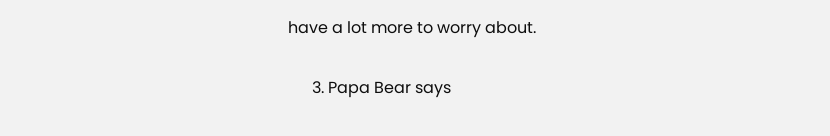have a lot more to worry about.

      3. Papa Bear says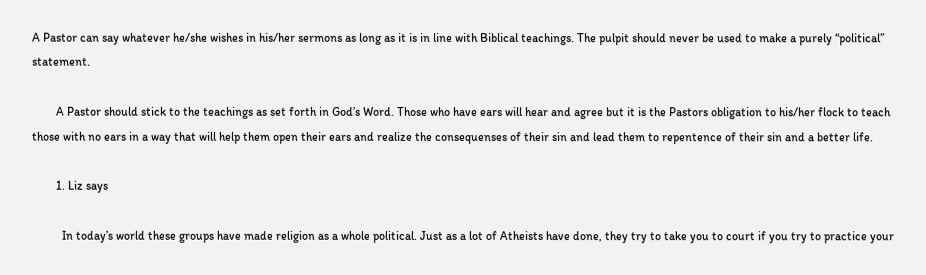A Pastor can say whatever he/she wishes in his/her sermons as long as it is in line with Biblical teachings. The pulpit should never be used to make a purely “political” statement.

        A Pastor should stick to the teachings as set forth in God’s Word. Those who have ears will hear and agree but it is the Pastors obligation to his/her flock to teach those with no ears in a way that will help them open their ears and realize the consequenses of their sin and lead them to repentence of their sin and a better life.

        1. Liz says

          In today’s world these groups have made religion as a whole political. Just as a lot of Atheists have done, they try to take you to court if you try to practice your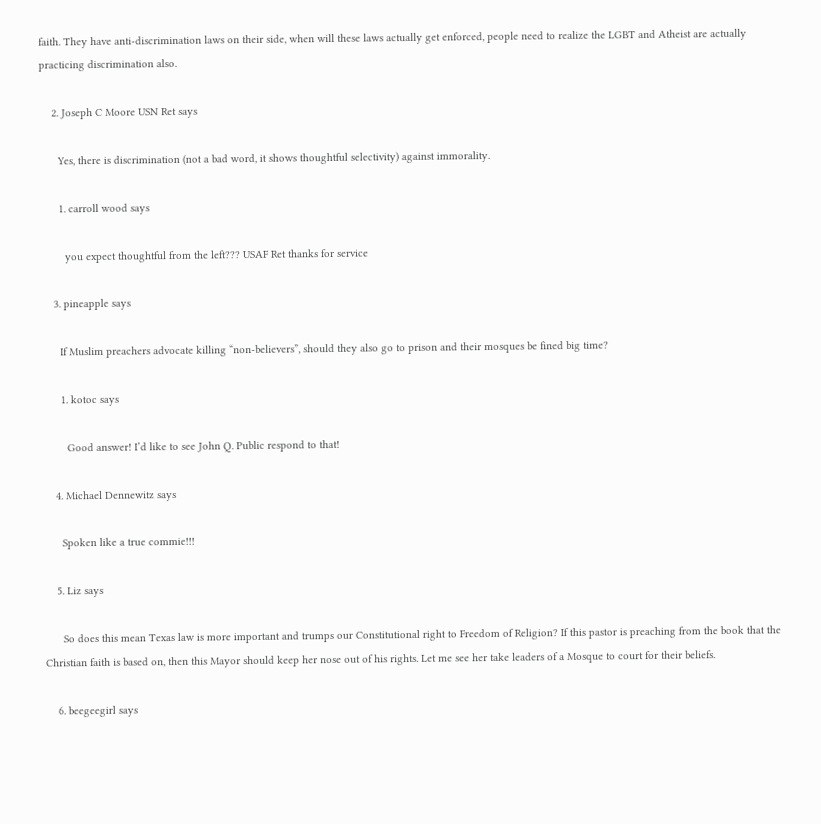faith. They have anti-discrimination laws on their side, when will these laws actually get enforced, people need to realize the LGBT and Atheist are actually practicing discrimination also.

    2. Joseph C Moore USN Ret says

      Yes, there is discrimination (not a bad word, it shows thoughtful selectivity) against immorality.

      1. carroll wood says

        you expect thoughtful from the left??? USAF Ret thanks for service

    3. pineapple says

      If Muslim preachers advocate killing “non-believers”, should they also go to prison and their mosques be fined big time?

      1. kotoc says

        Good answer! I’d like to see John Q. Public respond to that!

    4. Michael Dennewitz says

      Spoken like a true commie!!!

    5. Liz says

      So does this mean Texas law is more important and trumps our Constitutional right to Freedom of Religion? If this pastor is preaching from the book that the Christian faith is based on, then this Mayor should keep her nose out of his rights. Let me see her take leaders of a Mosque to court for their beliefs.

    6. beegeegirl says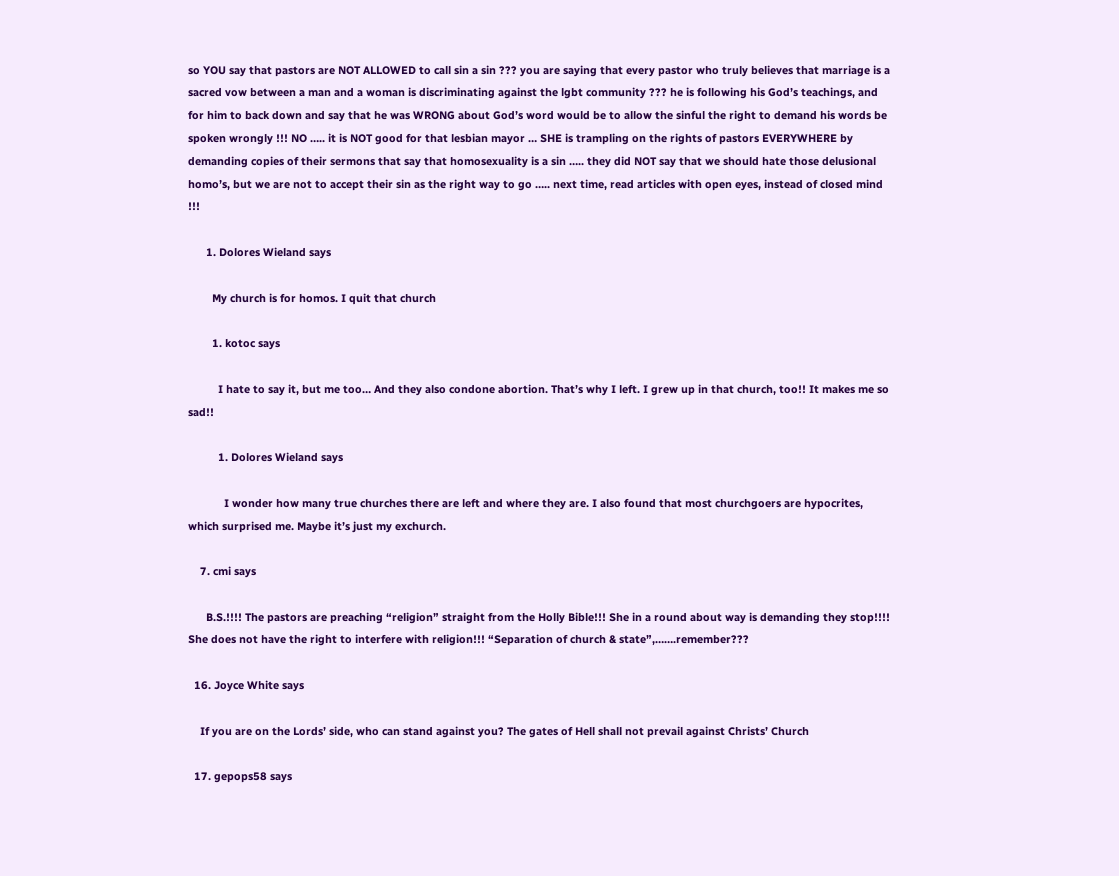so YOU say that pastors are NOT ALLOWED to call sin a sin ??? you are saying that every pastor who truly believes that marriage is a sacred vow between a man and a woman is discriminating against the lgbt community ??? he is following his God’s teachings, and for him to back down and say that he was WRONG about God’s word would be to allow the sinful the right to demand his words be spoken wrongly !!! NO ….. it is NOT good for that lesbian mayor … SHE is trampling on the rights of pastors EVERYWHERE by demanding copies of their sermons that say that homosexuality is a sin ….. they did NOT say that we should hate those delusional homo’s, but we are not to accept their sin as the right way to go ….. next time, read articles with open eyes, instead of closed mind !!!

      1. Dolores Wieland says

        My church is for homos. I quit that church

        1. kotoc says

          I hate to say it, but me too… And they also condone abortion. That’s why I left. I grew up in that church, too!! It makes me so sad!!

          1. Dolores Wieland says

            I wonder how many true churches there are left and where they are. I also found that most churchgoers are hypocrites, which surprised me. Maybe it’s just my exchurch.

    7. cmi says

      B.S.!!!! The pastors are preaching “religion” straight from the Holly Bible!!! She in a round about way is demanding they stop!!!! She does not have the right to interfere with religion!!! “Separation of church & state”,…….remember???

  16. Joyce White says

    If you are on the Lords’ side, who can stand against you? The gates of Hell shall not prevail against Christs’ Church

  17. gepops58 says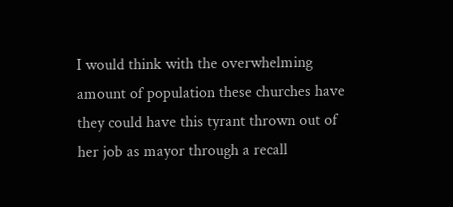I would think with the overwhelming amount of population these churches have they could have this tyrant thrown out of her job as mayor through a recall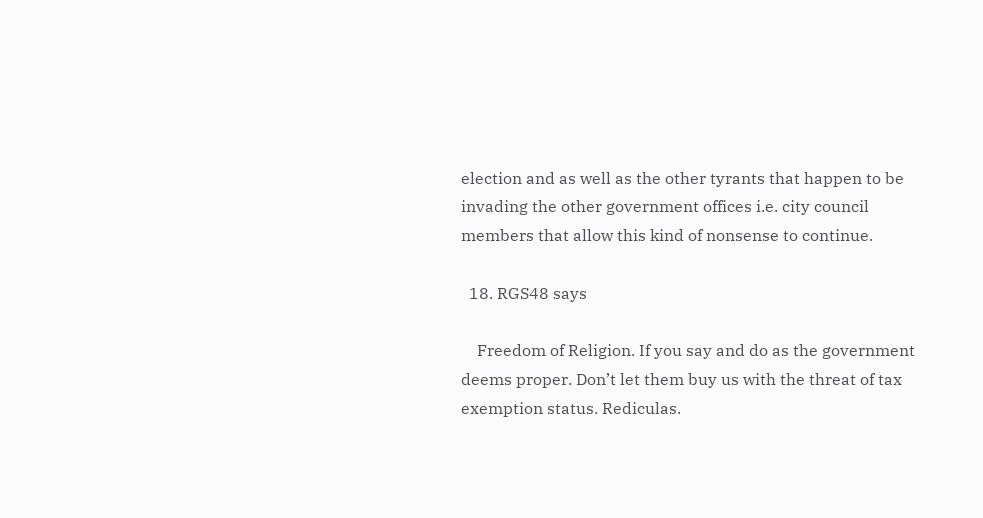election and as well as the other tyrants that happen to be invading the other government offices i.e. city council members that allow this kind of nonsense to continue.

  18. RGS48 says

    Freedom of Religion. If you say and do as the government deems proper. Don’t let them buy us with the threat of tax exemption status. Rediculas.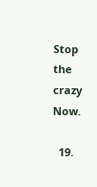Stop the crazy Now.

  19.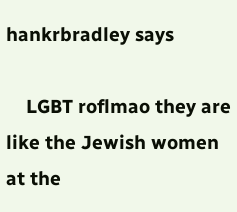hankrbradley says

    LGBT roflmao they are like the Jewish women at the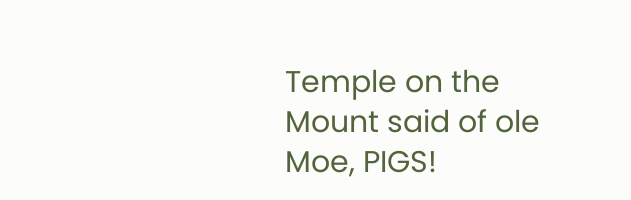Temple on the Mount said of ole Moe, PIGS!